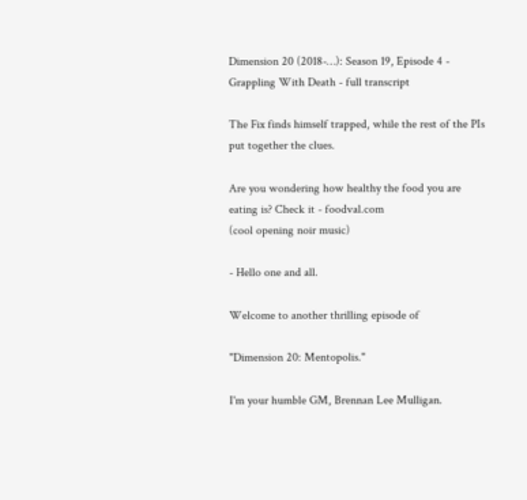Dimension 20 (2018-…): Season 19, Episode 4 - Grappling With Death - full transcript

The Fix finds himself trapped, while the rest of the PIs put together the clues.

Are you wondering how healthy the food you are eating is? Check it - foodval.com
(cool opening noir music)

- Hello one and all.

Welcome to another thrilling episode of

"Dimension 20: Mentopolis."

I'm your humble GM, Brennan Lee Mulligan.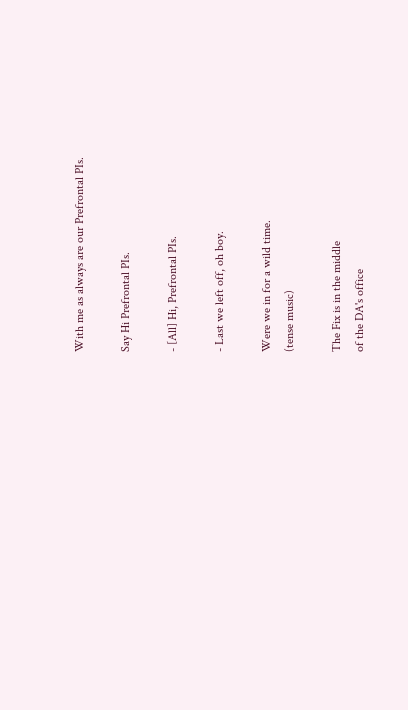With me as always are our Prefrontal PIs.

Say Hi Prefrontal PIs.

- [All] Hi, Prefrontal PIs.

- Last we left off, oh boy.

Were we in for a wild time.
(tense music)

The Fix is in the middle
of the DA's office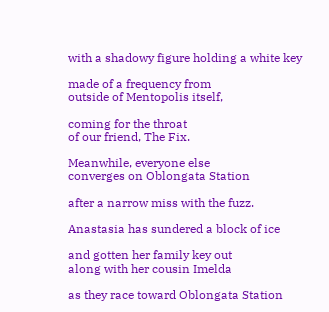with a shadowy figure holding a white key

made of a frequency from
outside of Mentopolis itself,

coming for the throat
of our friend, The Fix.

Meanwhile, everyone else
converges on Oblongata Station

after a narrow miss with the fuzz.

Anastasia has sundered a block of ice

and gotten her family key out
along with her cousin Imelda

as they race toward Oblongata Station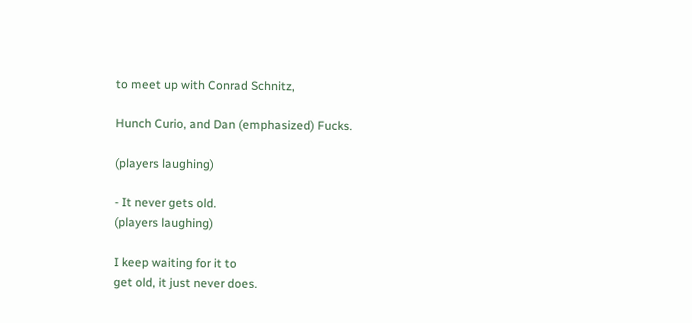to meet up with Conrad Schnitz,

Hunch Curio, and Dan (emphasized) Fucks.

(players laughing)

- It never gets old.
(players laughing)

I keep waiting for it to
get old, it just never does.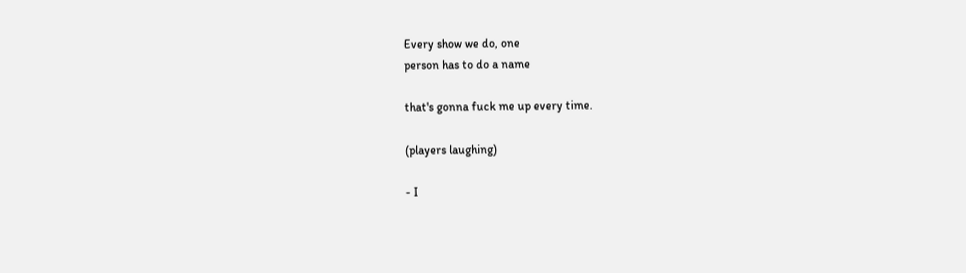Every show we do, one
person has to do a name

that's gonna fuck me up every time.

(players laughing)

- I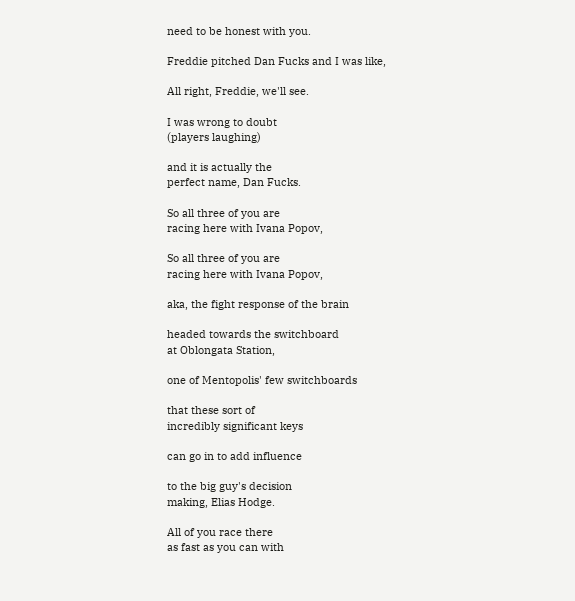need to be honest with you.

Freddie pitched Dan Fucks and I was like,

All right, Freddie, we'll see.

I was wrong to doubt
(players laughing)

and it is actually the
perfect name, Dan Fucks.

So all three of you are
racing here with Ivana Popov,

So all three of you are
racing here with Ivana Popov,

aka, the fight response of the brain

headed towards the switchboard
at Oblongata Station,

one of Mentopolis' few switchboards

that these sort of
incredibly significant keys

can go in to add influence

to the big guy's decision
making, Elias Hodge.

All of you race there
as fast as you can with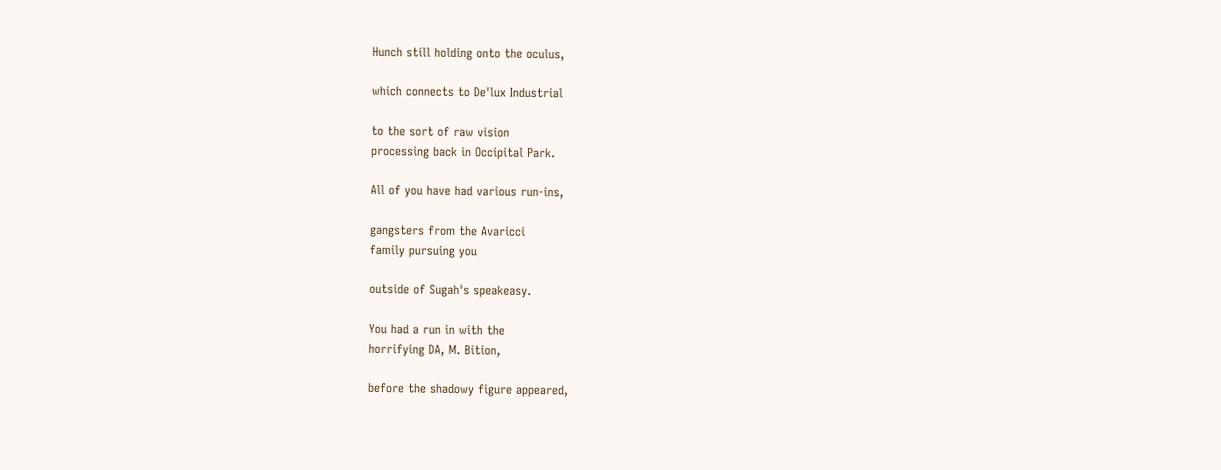Hunch still holding onto the oculus,

which connects to De'lux Industrial

to the sort of raw vision
processing back in Occipital Park.

All of you have had various run-ins,

gangsters from the Avaricci
family pursuing you

outside of Sugah's speakeasy.

You had a run in with the
horrifying DA, M. Bition,

before the shadowy figure appeared,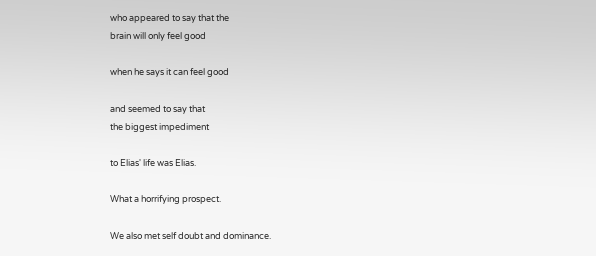who appeared to say that the
brain will only feel good

when he says it can feel good

and seemed to say that
the biggest impediment

to Elias' life was Elias.

What a horrifying prospect.

We also met self doubt and dominance.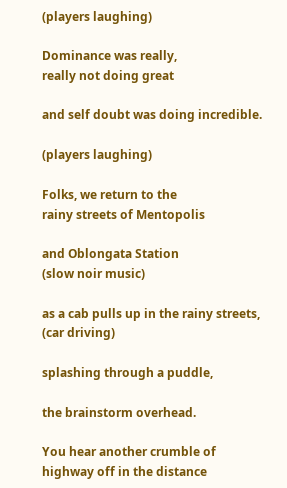(players laughing)

Dominance was really,
really not doing great

and self doubt was doing incredible.

(players laughing)

Folks, we return to the
rainy streets of Mentopolis

and Oblongata Station
(slow noir music)

as a cab pulls up in the rainy streets,
(car driving)

splashing through a puddle,

the brainstorm overhead.

You hear another crumble of
highway off in the distance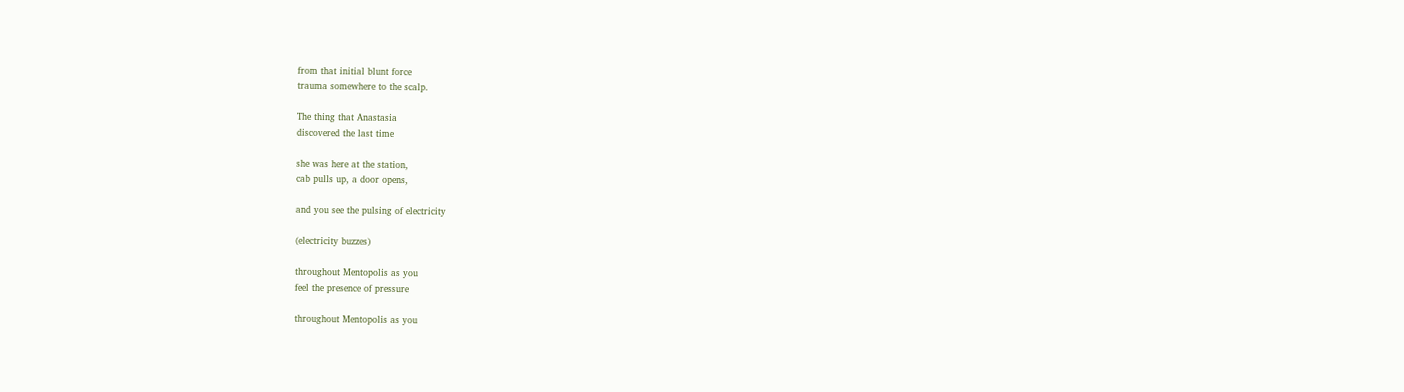from that initial blunt force
trauma somewhere to the scalp.

The thing that Anastasia
discovered the last time

she was here at the station,
cab pulls up, a door opens,

and you see the pulsing of electricity

(electricity buzzes)

throughout Mentopolis as you
feel the presence of pressure

throughout Mentopolis as you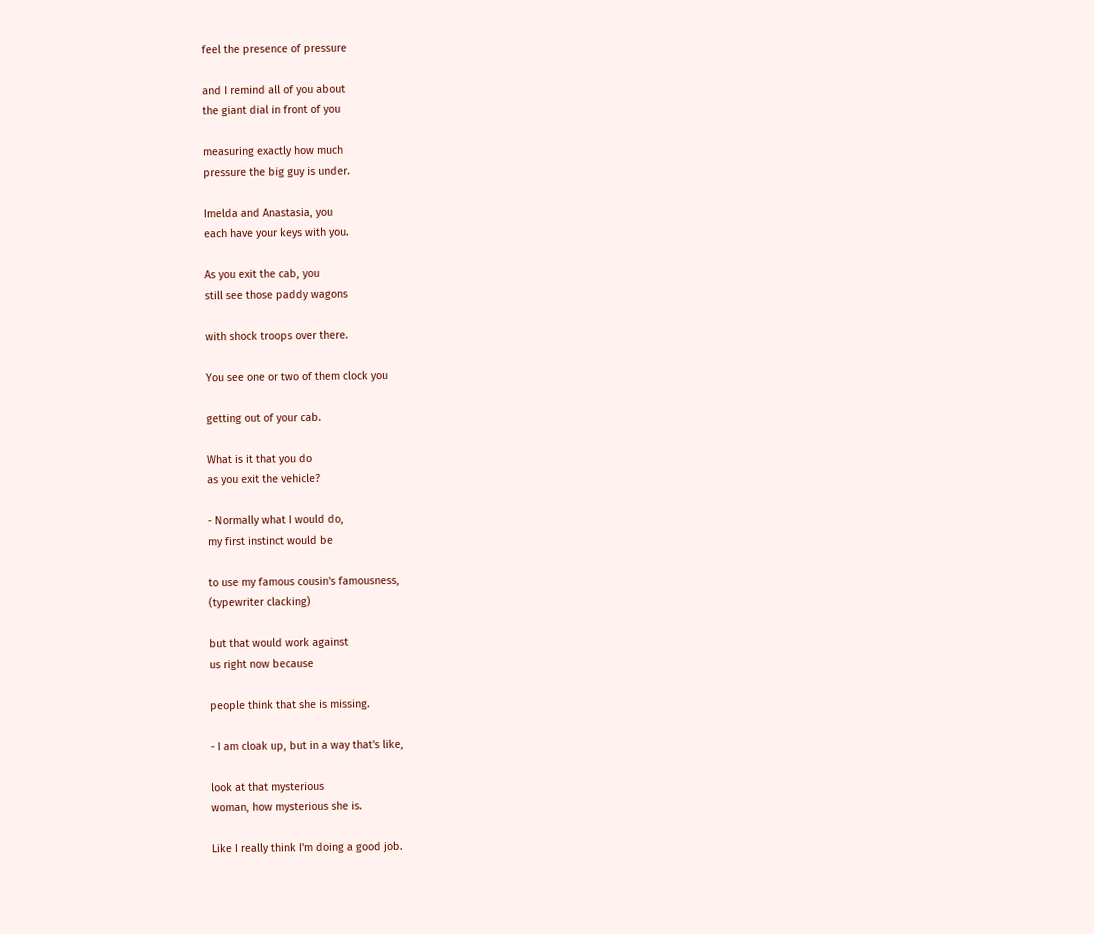feel the presence of pressure

and I remind all of you about
the giant dial in front of you

measuring exactly how much
pressure the big guy is under.

Imelda and Anastasia, you
each have your keys with you.

As you exit the cab, you
still see those paddy wagons

with shock troops over there.

You see one or two of them clock you

getting out of your cab.

What is it that you do
as you exit the vehicle?

- Normally what I would do,
my first instinct would be

to use my famous cousin's famousness,
(typewriter clacking)

but that would work against
us right now because

people think that she is missing.

- I am cloak up, but in a way that's like,

look at that mysterious
woman, how mysterious she is.

Like I really think I'm doing a good job.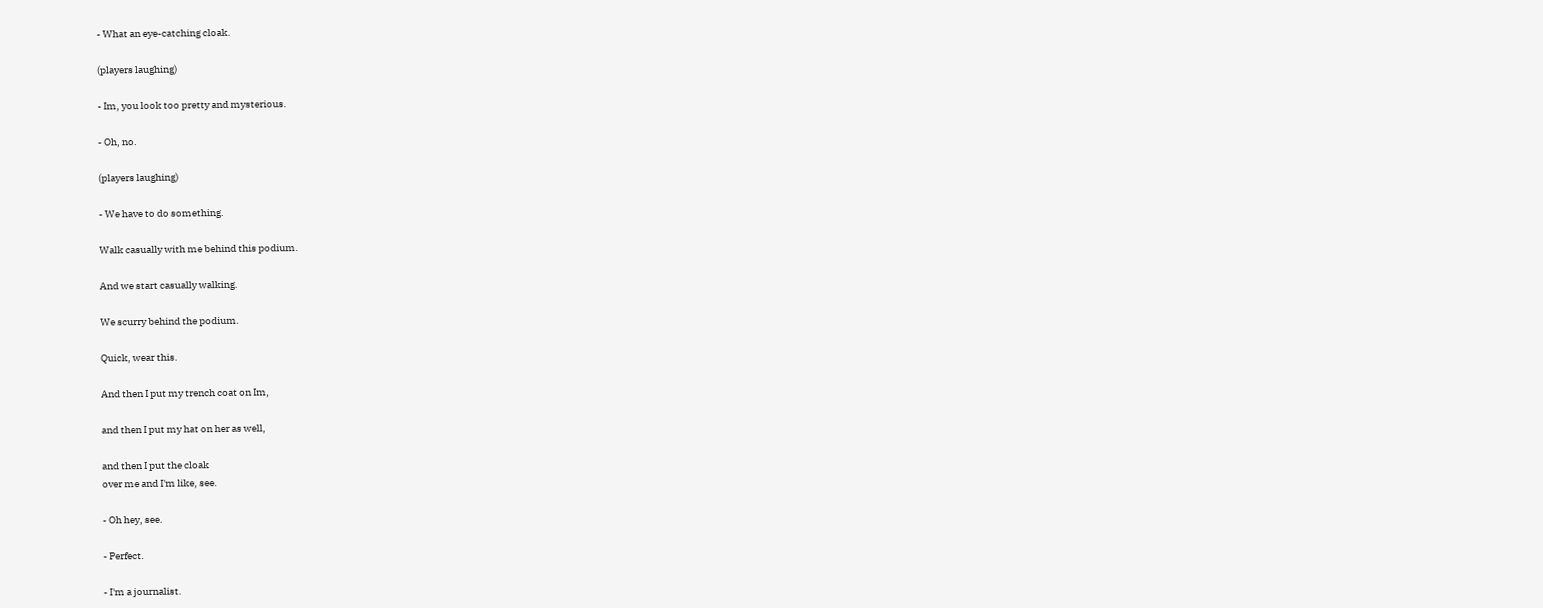- What an eye-catching cloak.

(players laughing)

- Im, you look too pretty and mysterious.

- Oh, no.

(players laughing)

- We have to do something.

Walk casually with me behind this podium.

And we start casually walking.

We scurry behind the podium.

Quick, wear this.

And then I put my trench coat on Im,

and then I put my hat on her as well,

and then I put the cloak
over me and I'm like, see.

- Oh hey, see.

- Perfect.

- I'm a journalist.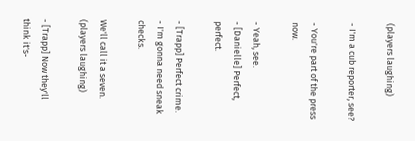(players laughing)

- I'm a cub reporter, see?

- You're part of the press now.

- Yeah, see.
- [Danielle] Perfect, perfect.

- [Trapp] Perfect crime.
- I'm gonna need sneak checks.

We'll call it a seven.
(players laughing)

- [Trapp] Now they'll think it's-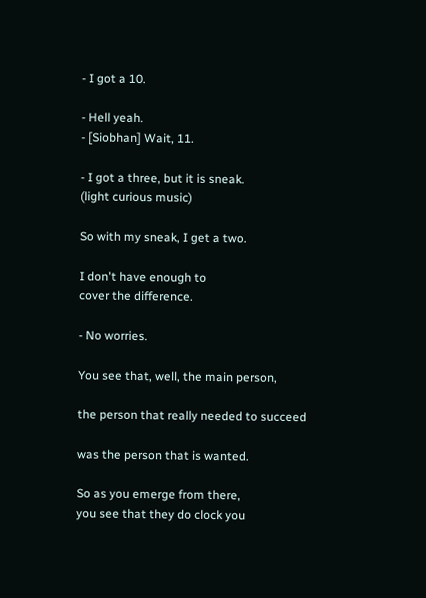- I got a 10.

- Hell yeah.
- [Siobhan] Wait, 11.

- I got a three, but it is sneak.
(light curious music)

So with my sneak, I get a two.

I don't have enough to
cover the difference.

- No worries.

You see that, well, the main person,

the person that really needed to succeed

was the person that is wanted.

So as you emerge from there,
you see that they do clock you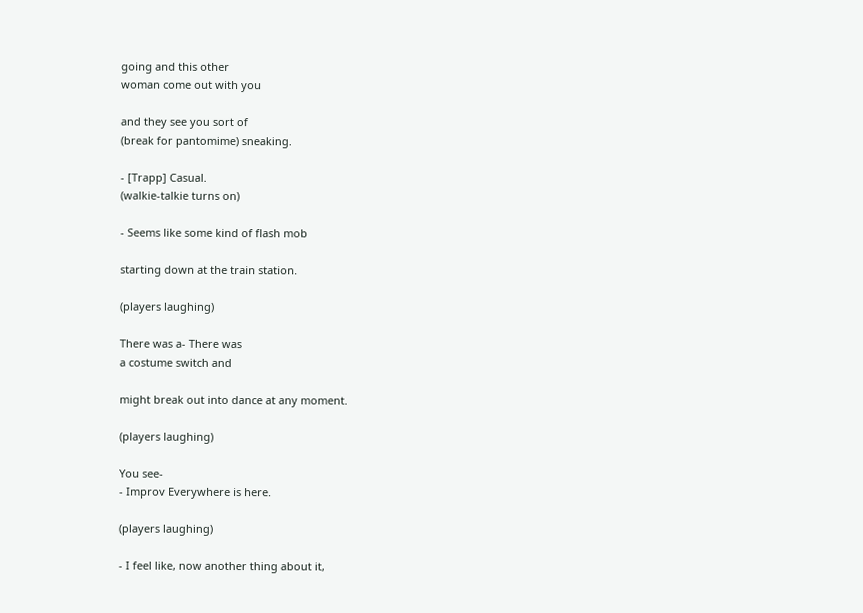going and this other
woman come out with you

and they see you sort of
(break for pantomime) sneaking.

- [Trapp] Casual.
(walkie-talkie turns on)

- Seems like some kind of flash mob

starting down at the train station.

(players laughing)

There was a- There was
a costume switch and

might break out into dance at any moment.

(players laughing)

You see-
- Improv Everywhere is here.

(players laughing)

- I feel like, now another thing about it,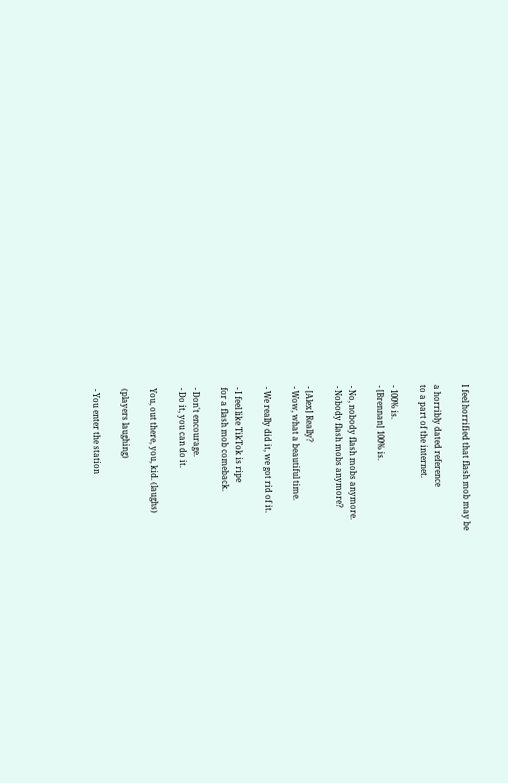I feel horrified that flash mob may be

a horribly dated reference
to a part of the internet.

- 100% is.
- [Brennan] 100% is.

- No, nobody flash mobs anymore.
- Nobody flash mobs anymore?

- [Alex] Really?
- Wow, what a beautiful time.

- We really did it, we got rid of it.

- I feel like TikTok is ripe
for a flash mob comeback.

- Don't encourage.
- Do it, you can do it.

You, out there, you, kid. (laughs)

(players laughing)

- You enter the station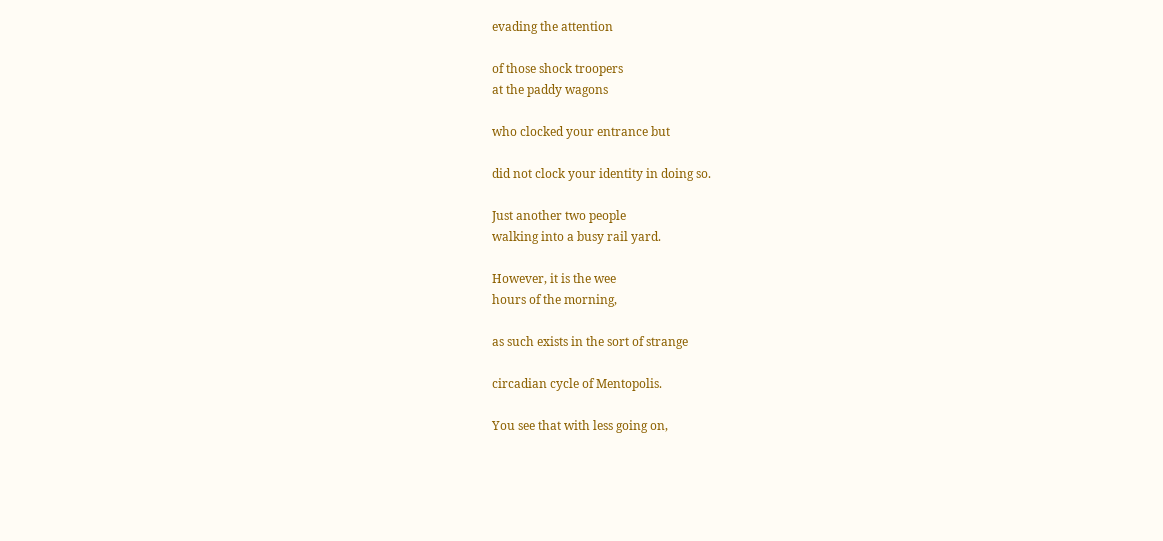evading the attention

of those shock troopers
at the paddy wagons

who clocked your entrance but

did not clock your identity in doing so.

Just another two people
walking into a busy rail yard.

However, it is the wee
hours of the morning,

as such exists in the sort of strange

circadian cycle of Mentopolis.

You see that with less going on,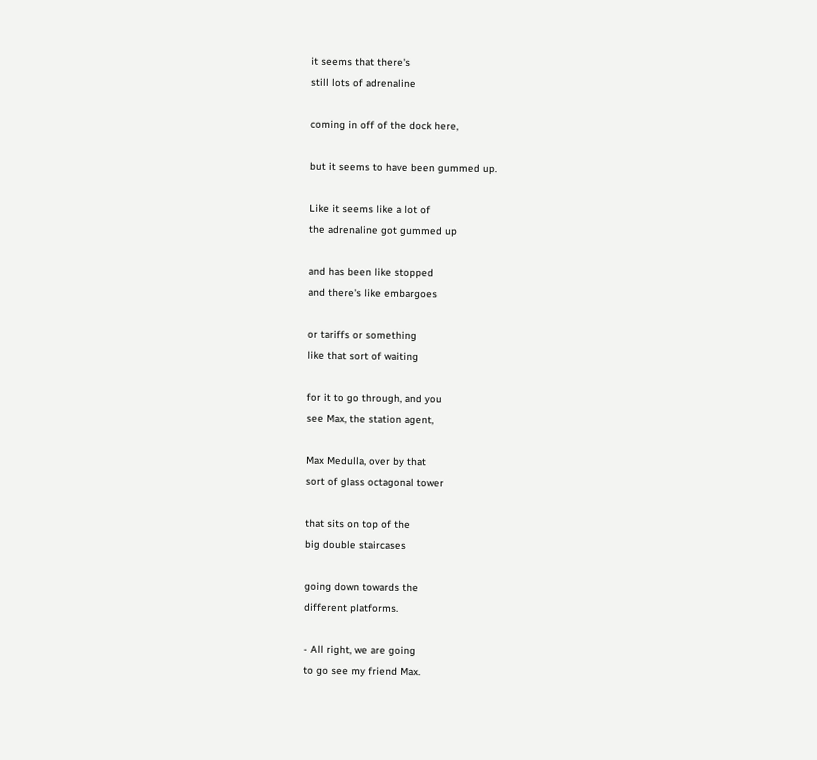it seems that there's
still lots of adrenaline

coming in off of the dock here,

but it seems to have been gummed up.

Like it seems like a lot of
the adrenaline got gummed up

and has been like stopped
and there's like embargoes

or tariffs or something
like that sort of waiting

for it to go through, and you
see Max, the station agent,

Max Medulla, over by that
sort of glass octagonal tower

that sits on top of the
big double staircases

going down towards the
different platforms.

- All right, we are going
to go see my friend Max.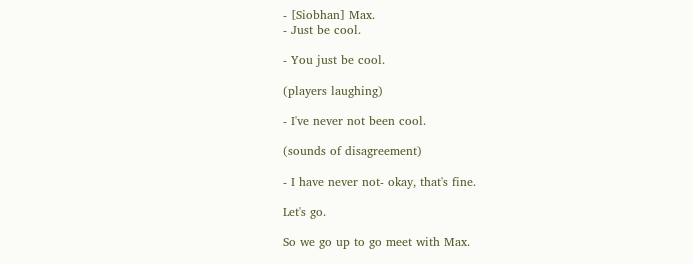- [Siobhan] Max.
- Just be cool.

- You just be cool.

(players laughing)

- I've never not been cool.

(sounds of disagreement)

- I have never not- okay, that's fine.

Let's go.

So we go up to go meet with Max.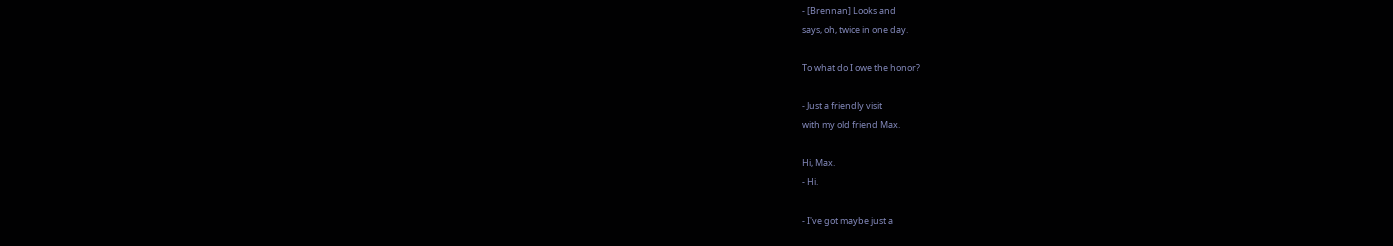- [Brennan] Looks and
says, oh, twice in one day.

To what do I owe the honor?

- Just a friendly visit
with my old friend Max.

Hi, Max.
- Hi.

- I've got maybe just a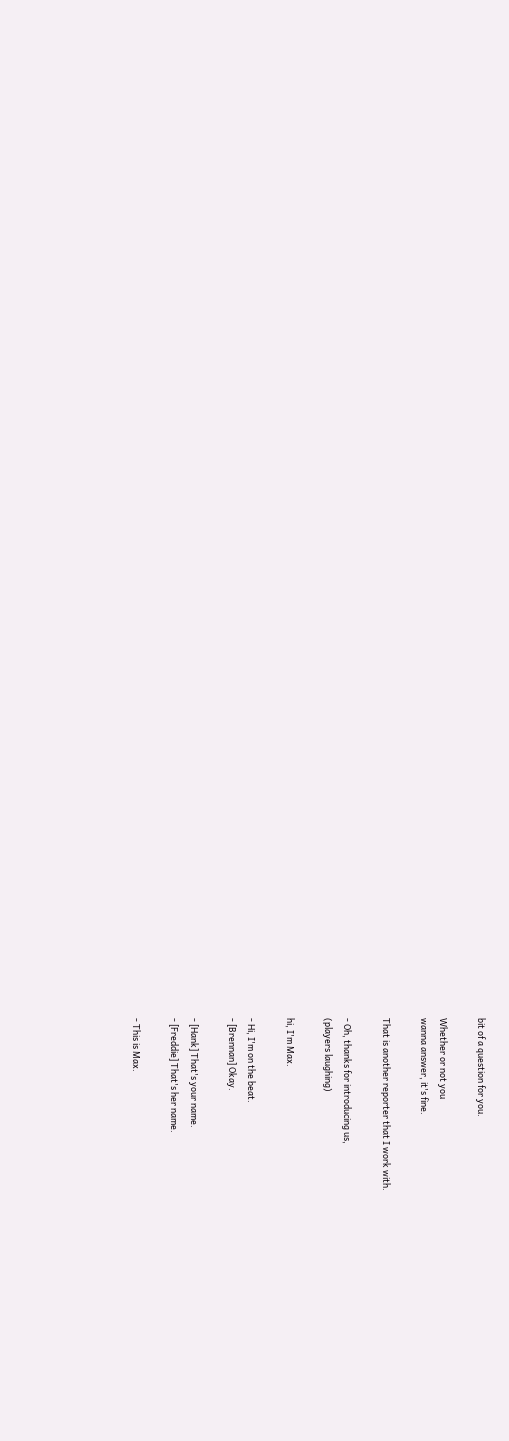bit of a question for you.

Whether or not you
wanna answer, it's fine.

That is another reporter that I work with.

- Oh, thanks for introducing us,
(players laughing)

hi, I'm Max.

- Hi, I'm on the beat.
- [Brennan] Okay.

- [Hank] That's your name.
- [Freddie] That's her name.

- This is Max.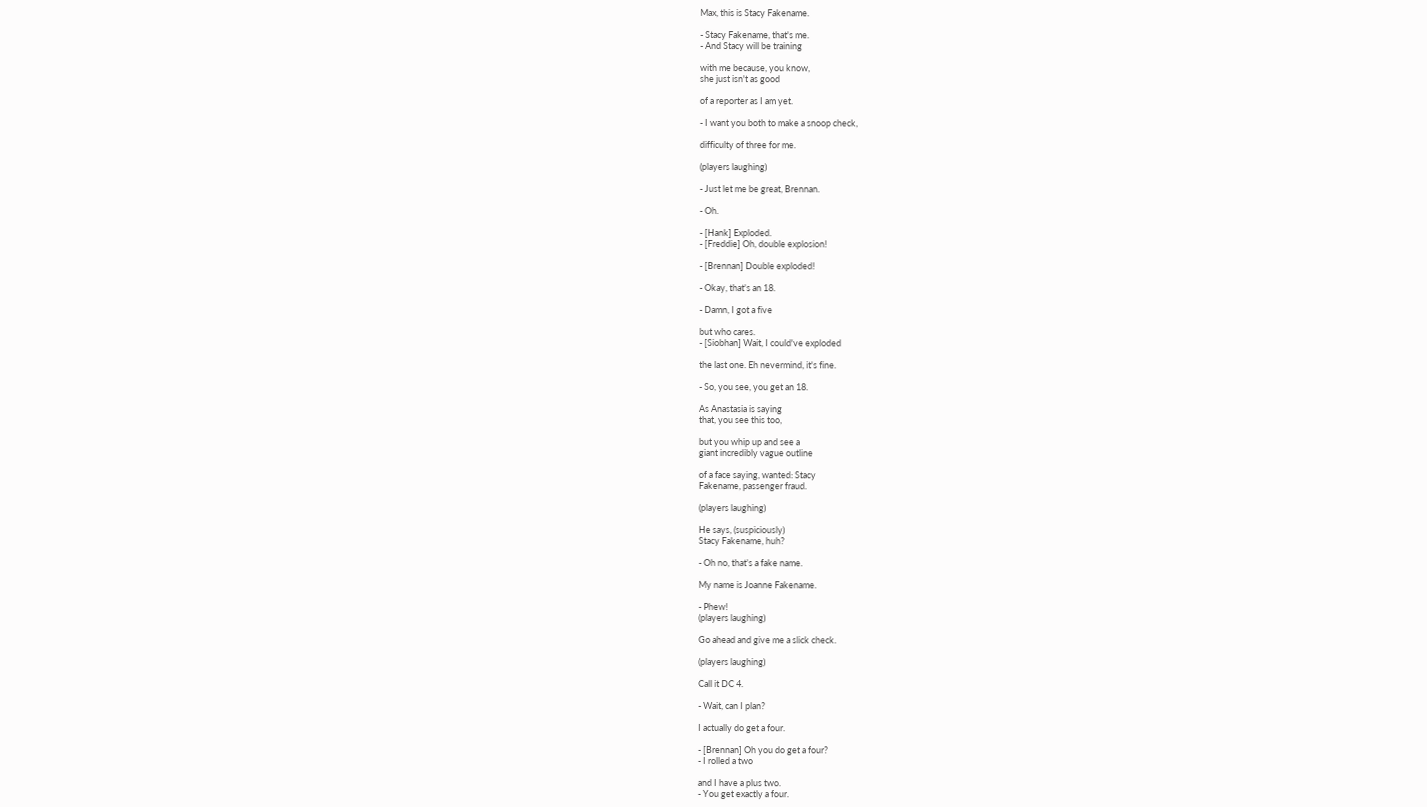Max, this is Stacy Fakename.

- Stacy Fakename, that's me.
- And Stacy will be training

with me because, you know,
she just isn't as good

of a reporter as I am yet.

- I want you both to make a snoop check,

difficulty of three for me.

(players laughing)

- Just let me be great, Brennan.

- Oh.

- [Hank] Exploded.
- [Freddie] Oh, double explosion!

- [Brennan] Double exploded!

- Okay, that's an 18.

- Damn, I got a five

but who cares.
- [Siobhan] Wait, I could've exploded

the last one. Eh nevermind, it's fine.

- So, you see, you get an 18.

As Anastasia is saying
that, you see this too,

but you whip up and see a
giant incredibly vague outline

of a face saying, wanted: Stacy
Fakename, passenger fraud.

(players laughing)

He says, (suspiciously)
Stacy Fakename, huh?

- Oh no, that's a fake name.

My name is Joanne Fakename.

- Phew!
(players laughing)

Go ahead and give me a slick check.

(players laughing)

Call it DC 4.

- Wait, can I plan?

I actually do get a four.

- [Brennan] Oh you do get a four?
- I rolled a two

and I have a plus two.
- You get exactly a four.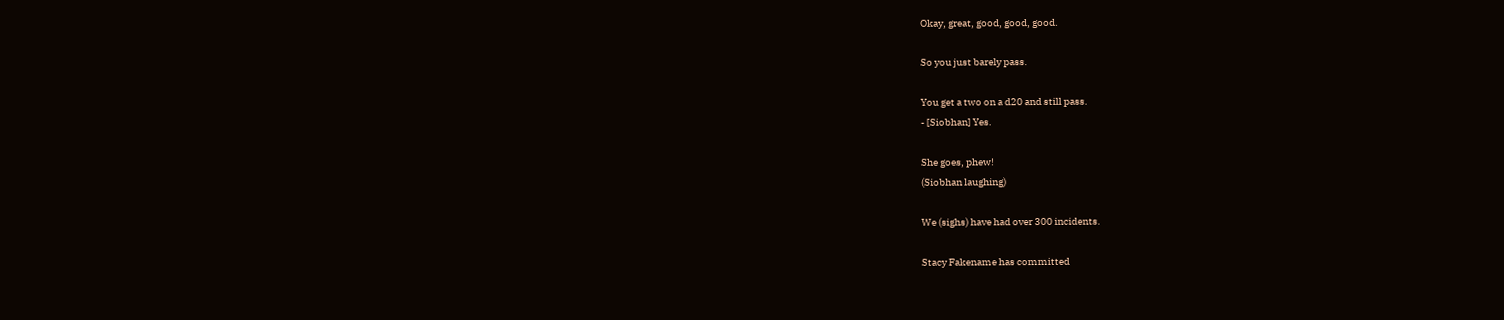Okay, great, good, good, good.

So you just barely pass.

You get a two on a d20 and still pass.
- [Siobhan] Yes.

She goes, phew!
(Siobhan laughing)

We (sighs) have had over 300 incidents.

Stacy Fakename has committed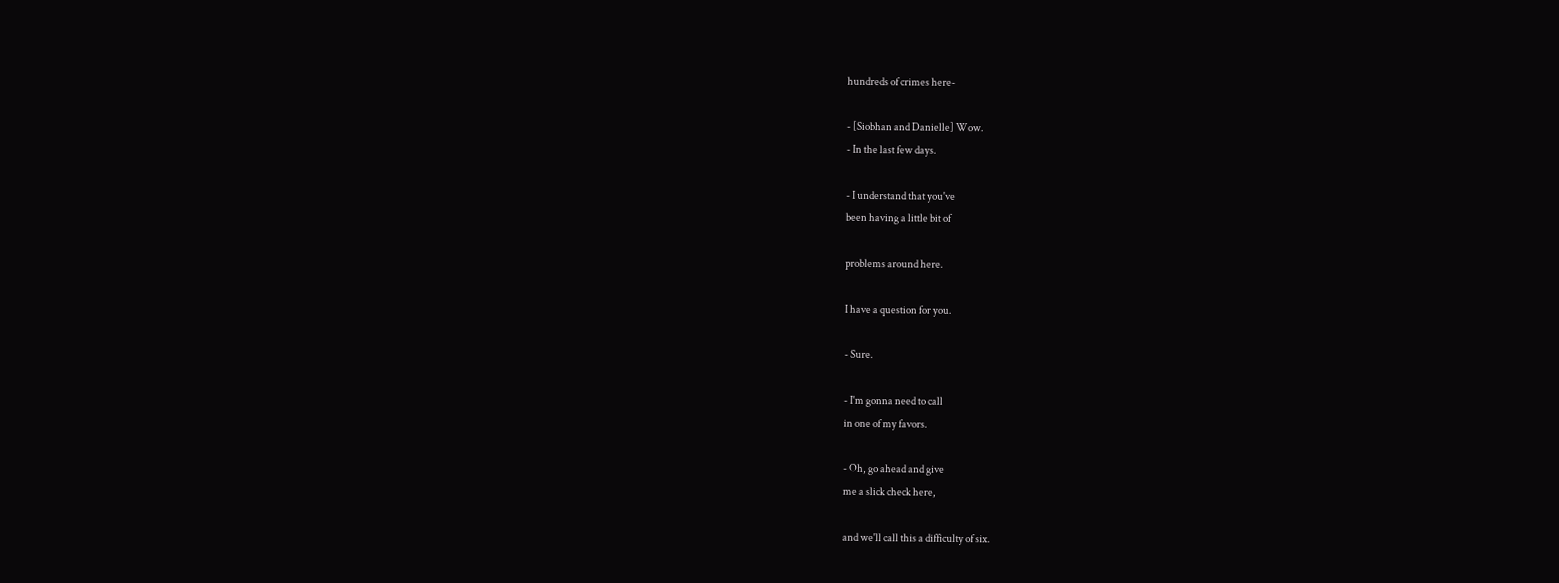hundreds of crimes here-

- [Siobhan and Danielle] Wow.
- In the last few days.

- I understand that you've
been having a little bit of

problems around here.

I have a question for you.

- Sure.

- I'm gonna need to call
in one of my favors.

- Oh, go ahead and give
me a slick check here,

and we'll call this a difficulty of six.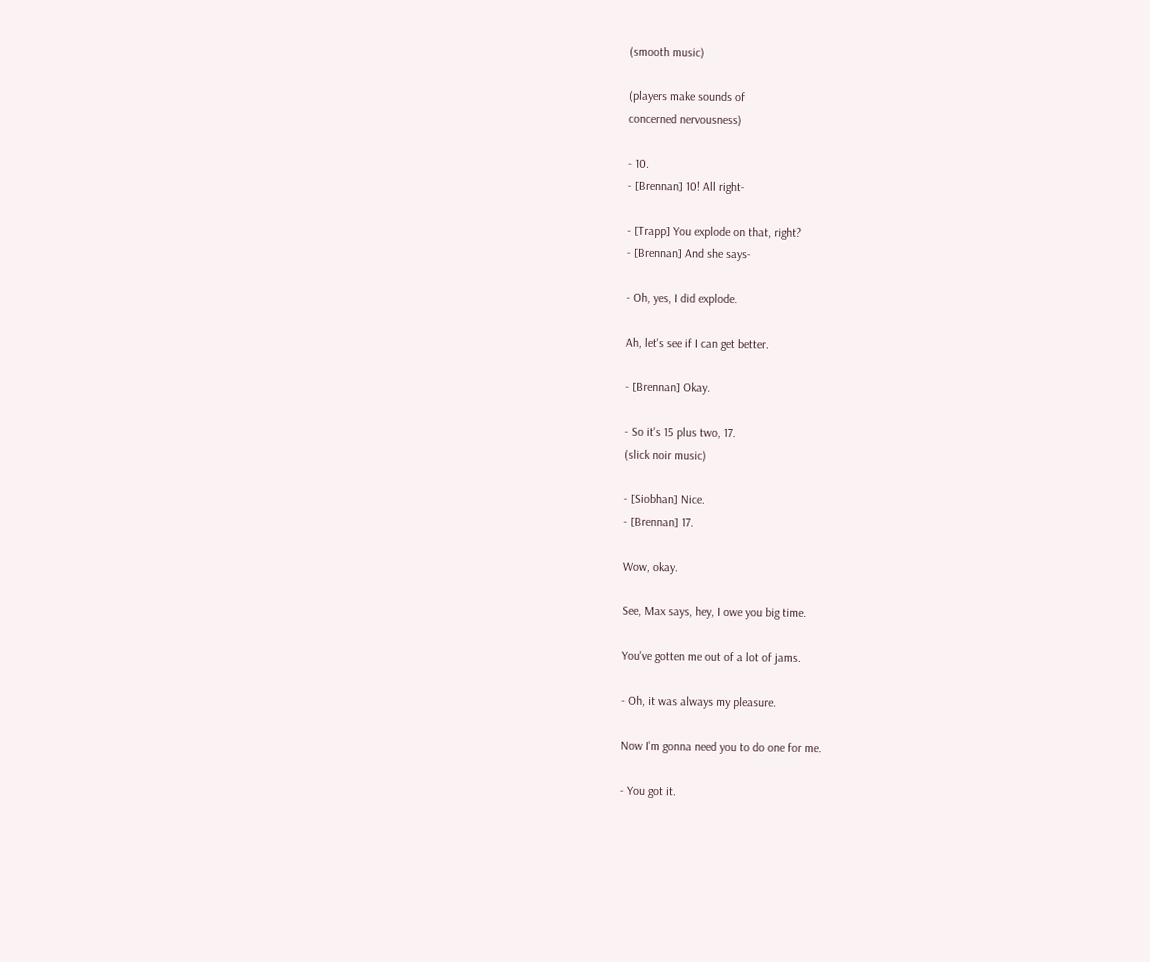(smooth music)

(players make sounds of
concerned nervousness)

- 10.
- [Brennan] 10! All right-

- [Trapp] You explode on that, right?
- [Brennan] And she says-

- Oh, yes, I did explode.

Ah, let's see if I can get better.

- [Brennan] Okay.

- So it's 15 plus two, 17.
(slick noir music)

- [Siobhan] Nice.
- [Brennan] 17.

Wow, okay.

See, Max says, hey, I owe you big time.

You've gotten me out of a lot of jams.

- Oh, it was always my pleasure.

Now I'm gonna need you to do one for me.

- You got it.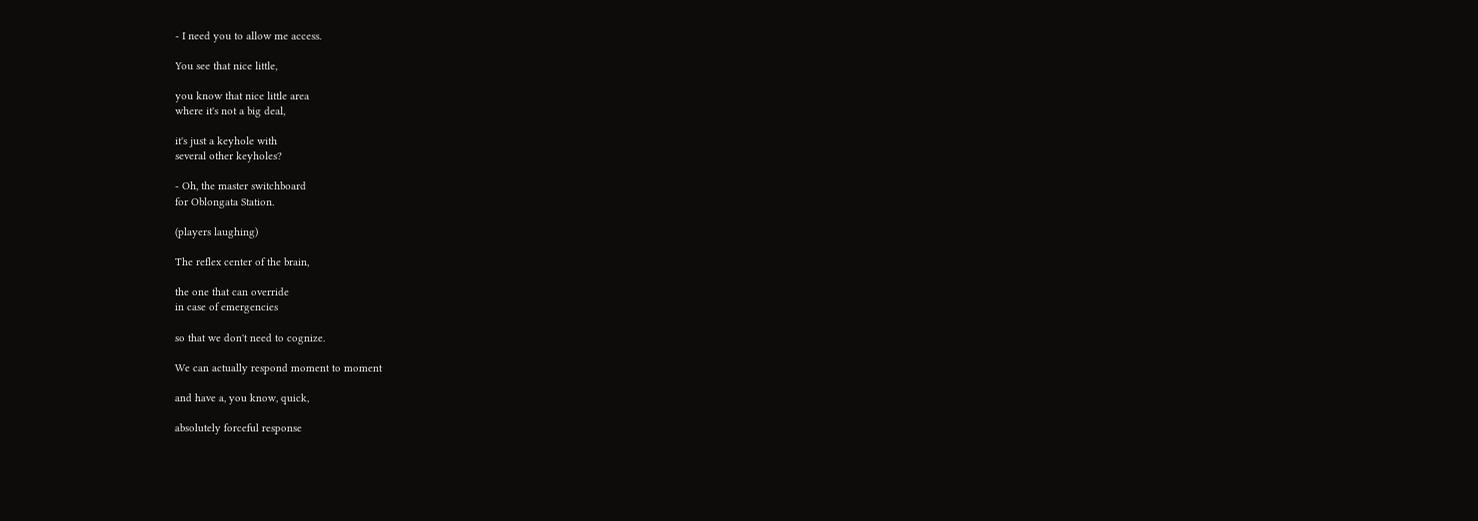- I need you to allow me access.

You see that nice little,

you know that nice little area
where it's not a big deal,

it's just a keyhole with
several other keyholes?

- Oh, the master switchboard
for Oblongata Station.

(players laughing)

The reflex center of the brain,

the one that can override
in case of emergencies

so that we don't need to cognize.

We can actually respond moment to moment

and have a, you know, quick,

absolutely forceful response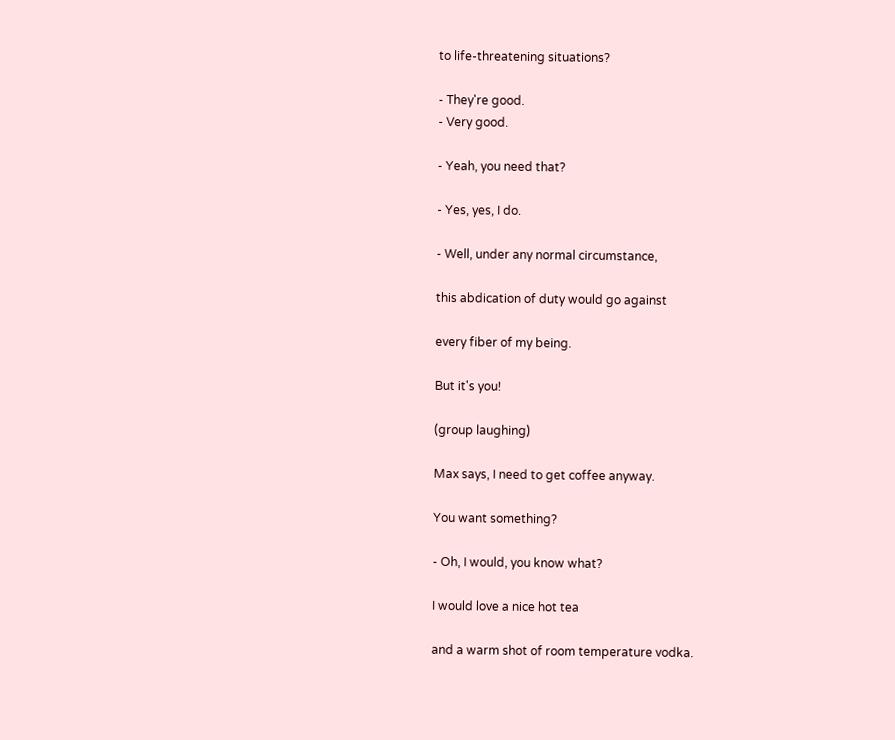to life-threatening situations?

- They're good.
- Very good.

- Yeah, you need that?

- Yes, yes, I do.

- Well, under any normal circumstance,

this abdication of duty would go against

every fiber of my being.

But it's you!

(group laughing)

Max says, I need to get coffee anyway.

You want something?

- Oh, I would, you know what?

I would love a nice hot tea

and a warm shot of room temperature vodka.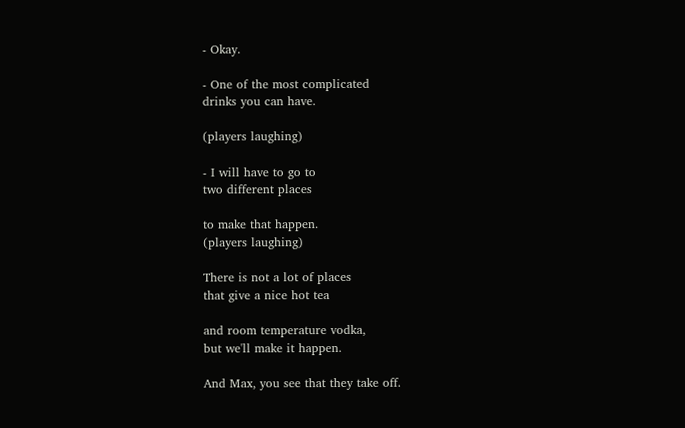- Okay.

- One of the most complicated
drinks you can have.

(players laughing)

- I will have to go to
two different places

to make that happen.
(players laughing)

There is not a lot of places
that give a nice hot tea

and room temperature vodka,
but we'll make it happen.

And Max, you see that they take off.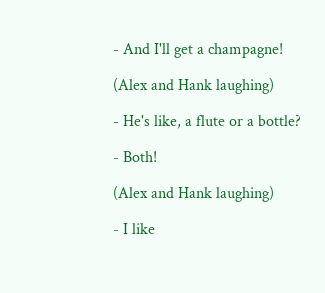- And I'll get a champagne!

(Alex and Hank laughing)

- He's like, a flute or a bottle?

- Both!

(Alex and Hank laughing)

- I like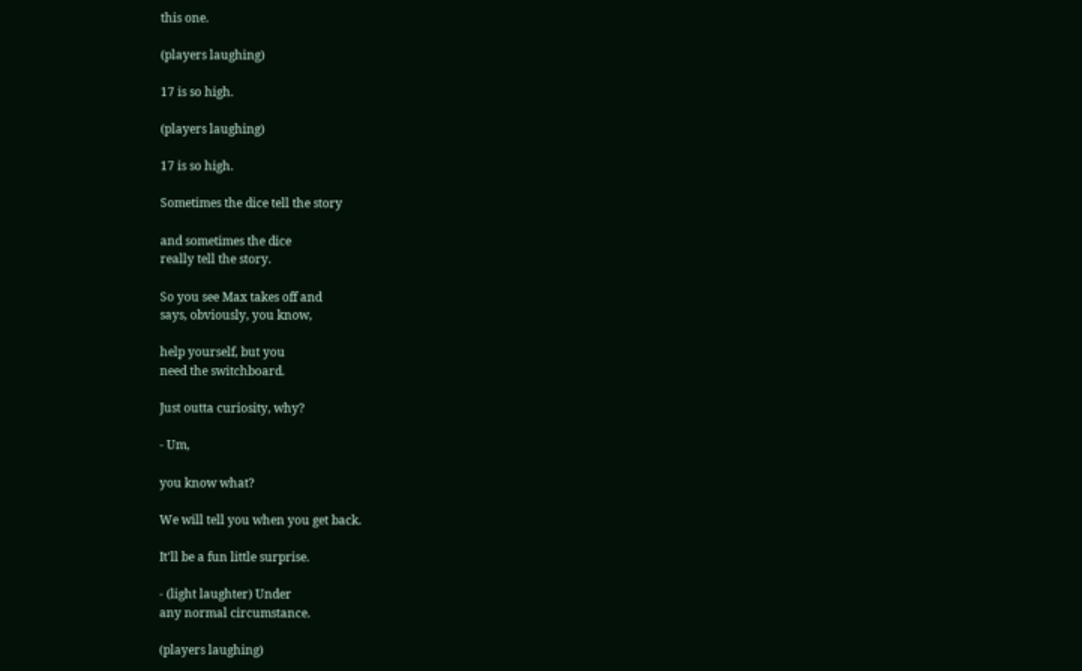this one.

(players laughing)

17 is so high.

(players laughing)

17 is so high.

Sometimes the dice tell the story

and sometimes the dice
really tell the story.

So you see Max takes off and
says, obviously, you know,

help yourself, but you
need the switchboard.

Just outta curiosity, why?

- Um,

you know what?

We will tell you when you get back.

It'll be a fun little surprise.

- (light laughter) Under
any normal circumstance.

(players laughing)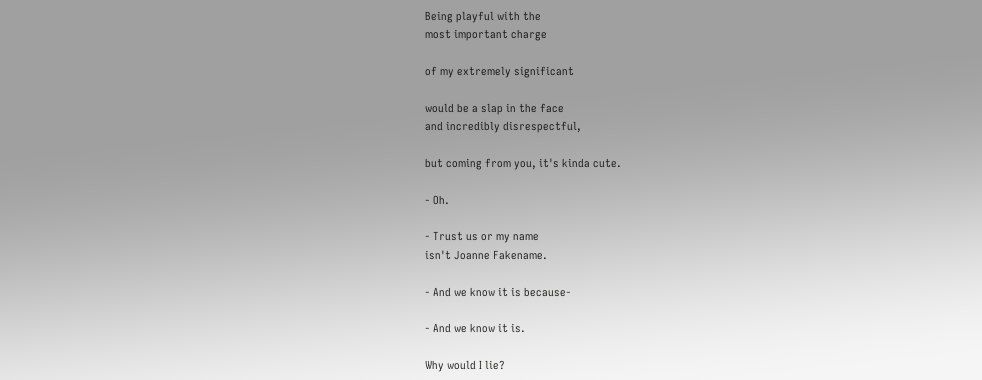Being playful with the
most important charge

of my extremely significant

would be a slap in the face
and incredibly disrespectful,

but coming from you, it's kinda cute.

- Oh.

- Trust us or my name
isn't Joanne Fakename.

- And we know it is because-

- And we know it is.

Why would I lie?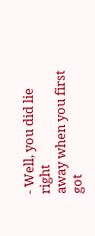- Well, you did lie right
away when you first got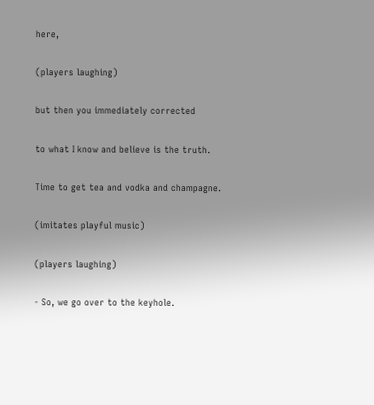here,

(players laughing)

but then you immediately corrected

to what I know and believe is the truth.

Time to get tea and vodka and champagne.

(imitates playful music)

(players laughing)

- So, we go over to the keyhole.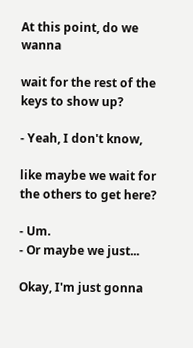At this point, do we wanna

wait for the rest of the keys to show up?

- Yeah, I don't know,

like maybe we wait for
the others to get here?

- Um.
- Or maybe we just...

Okay, I'm just gonna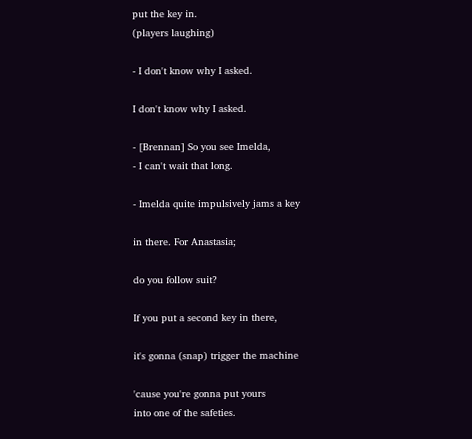put the key in.
(players laughing)

- I don't know why I asked.

I don't know why I asked.

- [Brennan] So you see Imelda,
- I can't wait that long.

- Imelda quite impulsively jams a key

in there. For Anastasia;

do you follow suit?

If you put a second key in there,

it's gonna (snap) trigger the machine

'cause you're gonna put yours
into one of the safeties.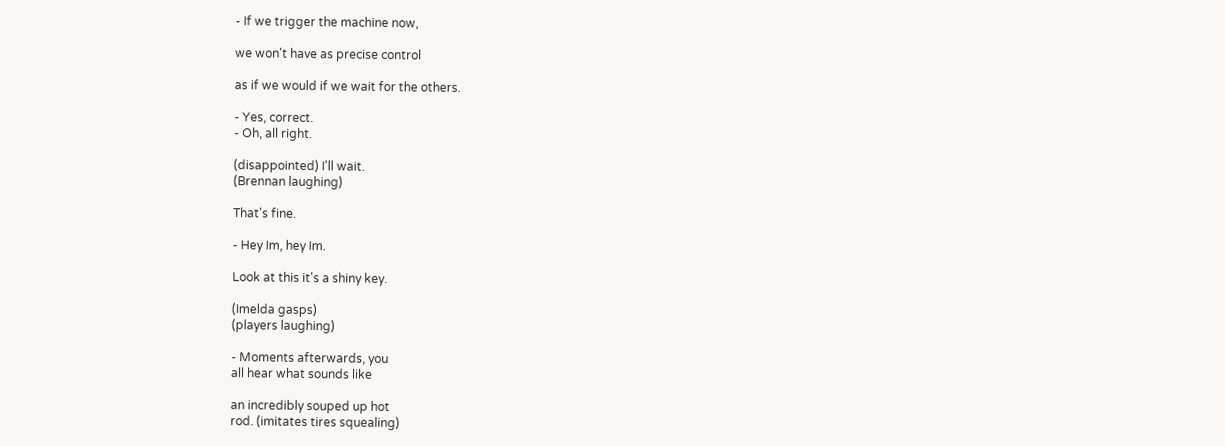- If we trigger the machine now,

we won't have as precise control

as if we would if we wait for the others.

- Yes, correct.
- Oh, all right.

(disappointed) I'll wait.
(Brennan laughing)

That's fine.

- Hey Im, hey Im.

Look at this it's a shiny key.

(Imelda gasps)
(players laughing)

- Moments afterwards, you
all hear what sounds like

an incredibly souped up hot
rod. (imitates tires squealing)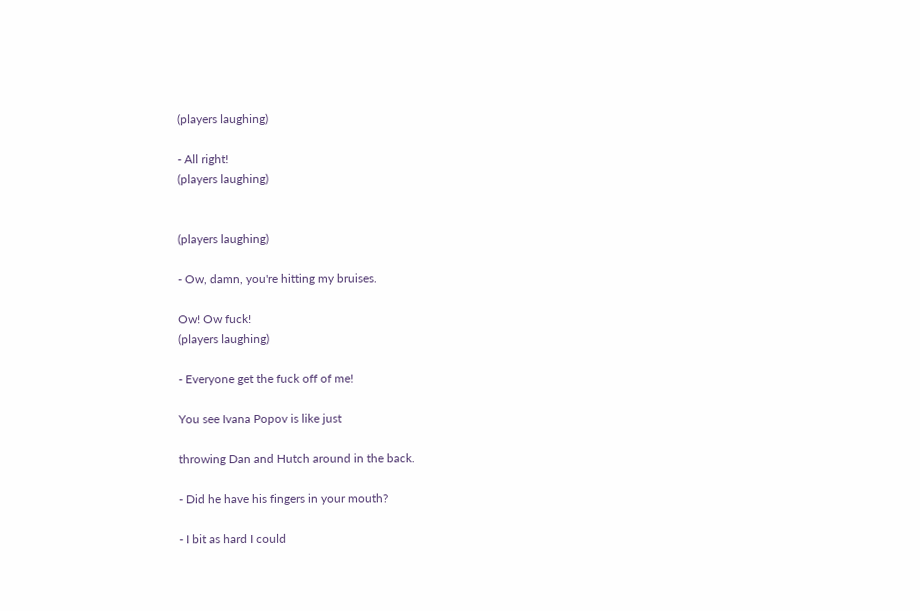(players laughing)

- All right!
(players laughing)


(players laughing)

- Ow, damn, you're hitting my bruises.

Ow! Ow fuck!
(players laughing)

- Everyone get the fuck off of me!

You see Ivana Popov is like just

throwing Dan and Hutch around in the back.

- Did he have his fingers in your mouth?

- I bit as hard I could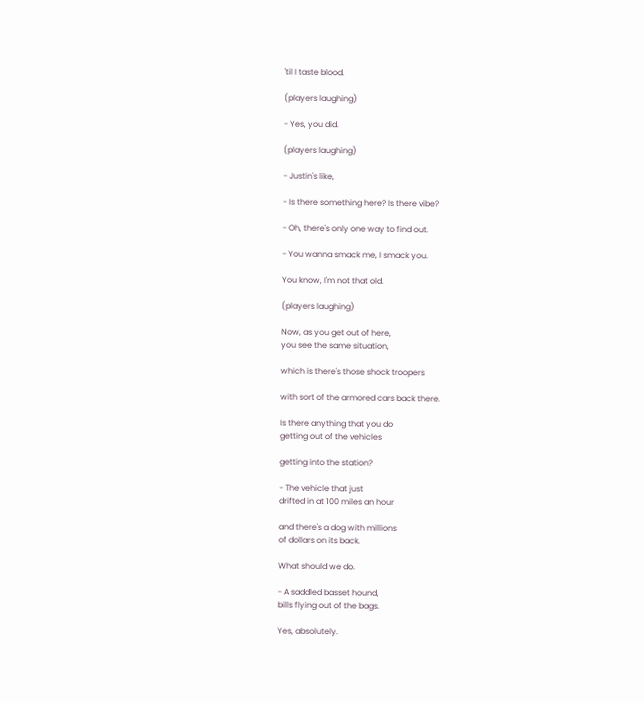'til I taste blood.

(players laughing)

- Yes, you did.

(players laughing)

- Justin's like,

- Is there something here? Is there vibe?

- Oh, there's only one way to find out.

- You wanna smack me, I smack you.

You know, I'm not that old.

(players laughing)

Now, as you get out of here,
you see the same situation,

which is there's those shock troopers

with sort of the armored cars back there.

Is there anything that you do
getting out of the vehicles

getting into the station?

- The vehicle that just
drifted in at 100 miles an hour

and there's a dog with millions
of dollars on its back.

What should we do.

- A saddled basset hound,
bills flying out of the bags.

Yes, absolutely.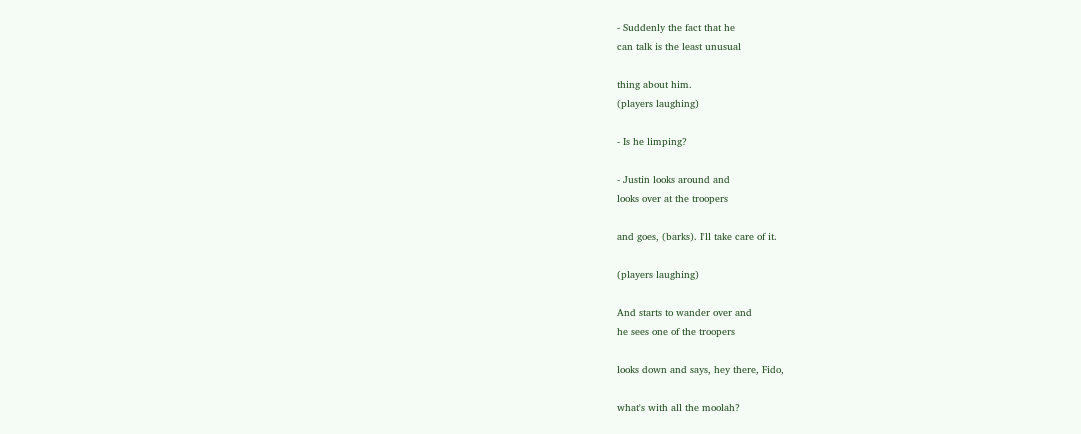- Suddenly the fact that he
can talk is the least unusual

thing about him.
(players laughing)

- Is he limping?

- Justin looks around and
looks over at the troopers

and goes, (barks). I'll take care of it.

(players laughing)

And starts to wander over and
he sees one of the troopers

looks down and says, hey there, Fido,

what's with all the moolah?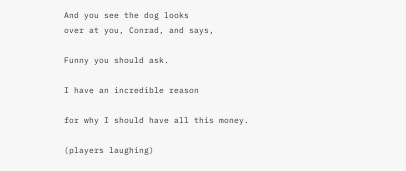And you see the dog looks
over at you, Conrad, and says,

Funny you should ask.

I have an incredible reason

for why I should have all this money.

(players laughing)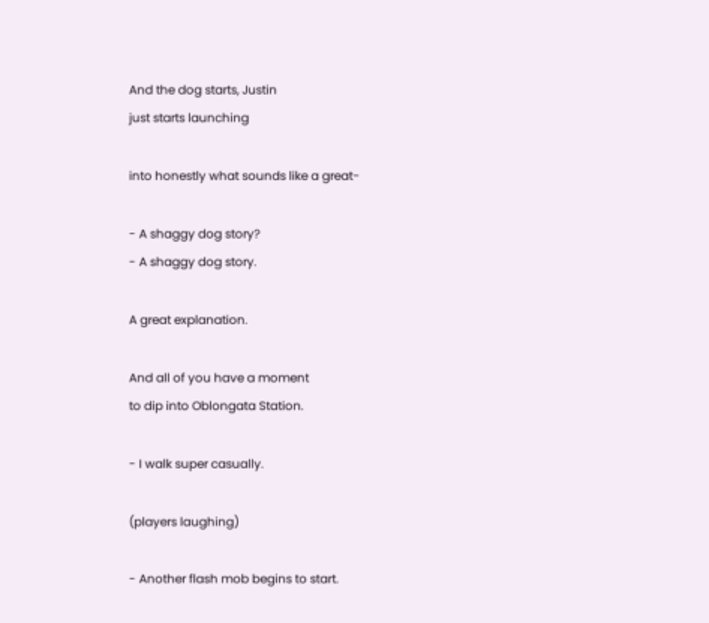And the dog starts, Justin
just starts launching

into honestly what sounds like a great-

- A shaggy dog story?
- A shaggy dog story.

A great explanation.

And all of you have a moment
to dip into Oblongata Station.

- I walk super casually.

(players laughing)

- Another flash mob begins to start.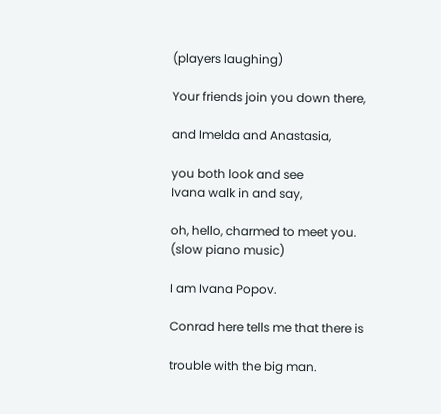(players laughing)

Your friends join you down there,

and Imelda and Anastasia,

you both look and see
Ivana walk in and say,

oh, hello, charmed to meet you.
(slow piano music)

I am Ivana Popov.

Conrad here tells me that there is

trouble with the big man.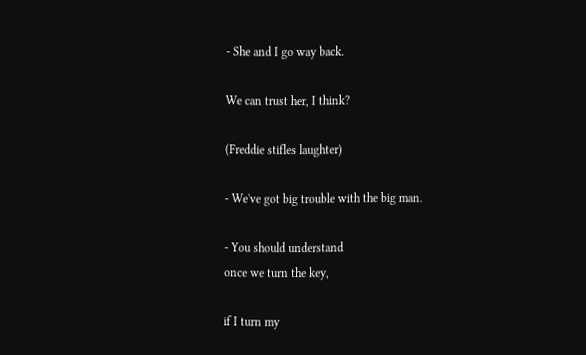- She and I go way back.

We can trust her, I think?

(Freddie stifles laughter)

- We've got big trouble with the big man.

- You should understand
once we turn the key,

if I turn my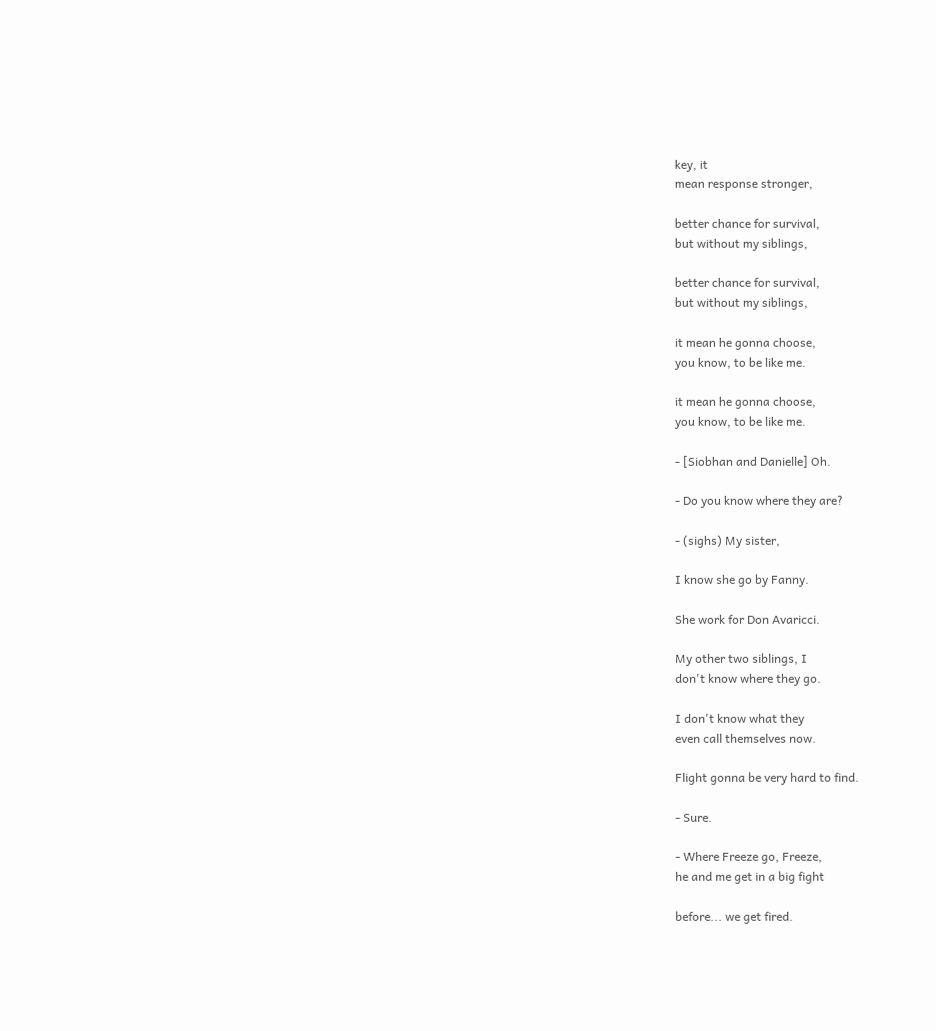key, it
mean response stronger,

better chance for survival,
but without my siblings,

better chance for survival,
but without my siblings,

it mean he gonna choose,
you know, to be like me.

it mean he gonna choose,
you know, to be like me.

- [Siobhan and Danielle] Oh.

- Do you know where they are?

- (sighs) My sister,

I know she go by Fanny.

She work for Don Avaricci.

My other two siblings, I
don't know where they go.

I don't know what they
even call themselves now.

Flight gonna be very hard to find.

- Sure.

- Where Freeze go, Freeze,
he and me get in a big fight

before... we get fired.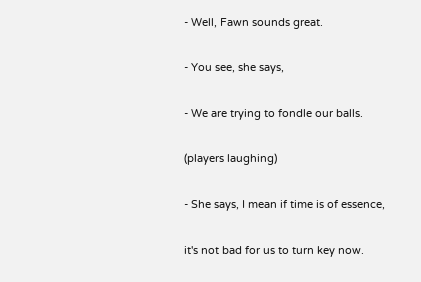- Well, Fawn sounds great.

- You see, she says,

- We are trying to fondle our balls.

(players laughing)

- She says, I mean if time is of essence,

it's not bad for us to turn key now.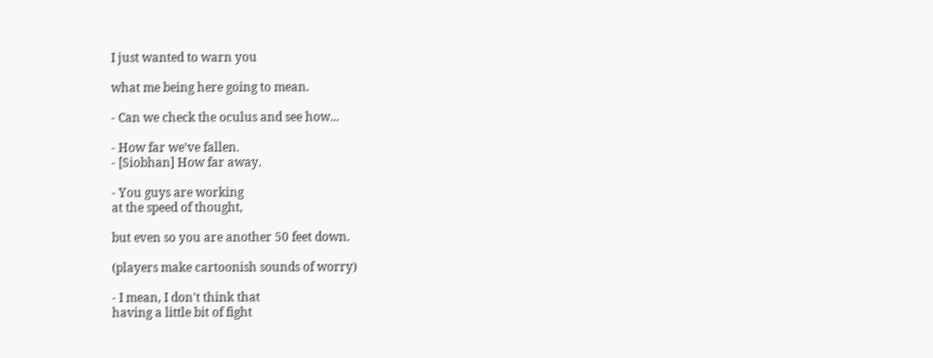I just wanted to warn you

what me being here going to mean.

- Can we check the oculus and see how...

- How far we've fallen.
- [Siobhan] How far away.

- You guys are working
at the speed of thought,

but even so you are another 50 feet down.

(players make cartoonish sounds of worry)

- I mean, I don't think that
having a little bit of fight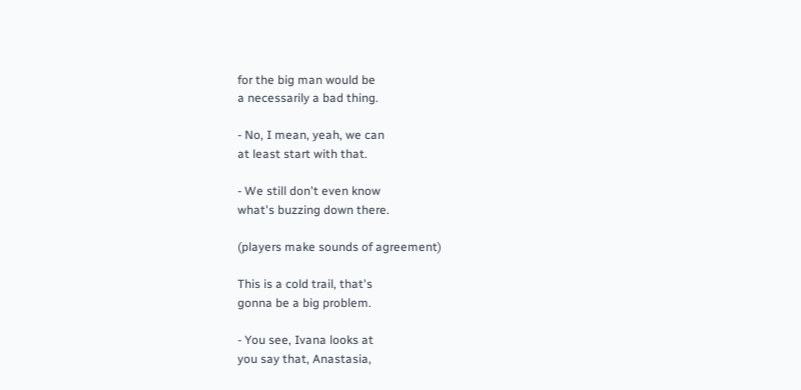for the big man would be
a necessarily a bad thing.

- No, I mean, yeah, we can
at least start with that.

- We still don't even know
what's buzzing down there.

(players make sounds of agreement)

This is a cold trail, that's
gonna be a big problem.

- You see, Ivana looks at
you say that, Anastasia,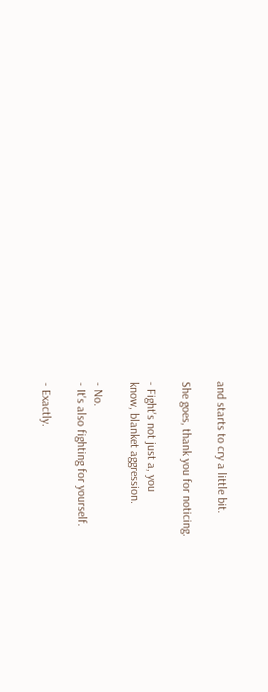and starts to cry a little bit.

She goes, thank you for noticing.

- Fight's not just a, you
know, blanket aggression.

- No.
- It's also fighting for yourself.

- Exactly.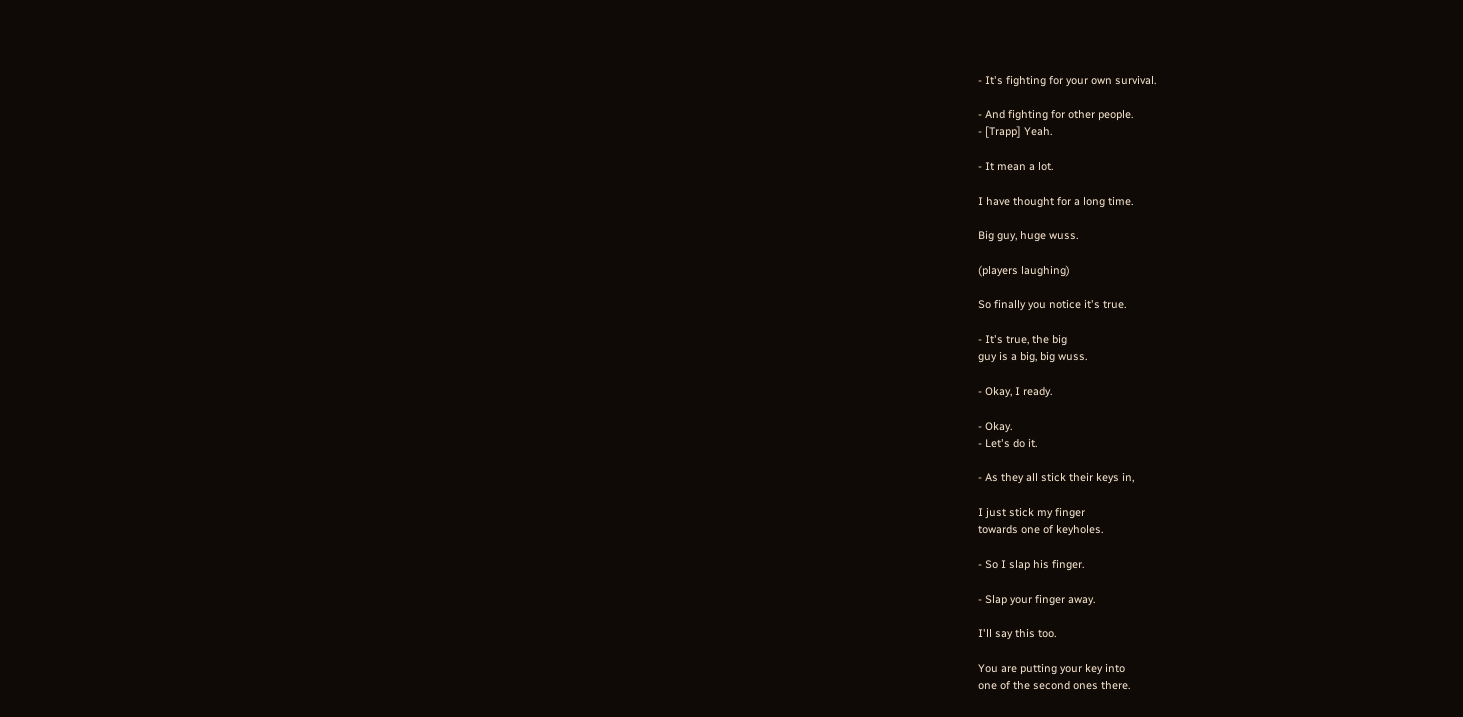- It's fighting for your own survival.

- And fighting for other people.
- [Trapp] Yeah.

- It mean a lot.

I have thought for a long time.

Big guy, huge wuss.

(players laughing)

So finally you notice it's true.

- It's true, the big
guy is a big, big wuss.

- Okay, I ready.

- Okay.
- Let's do it.

- As they all stick their keys in,

I just stick my finger
towards one of keyholes.

- So I slap his finger.

- Slap your finger away.

I'll say this too.

You are putting your key into
one of the second ones there.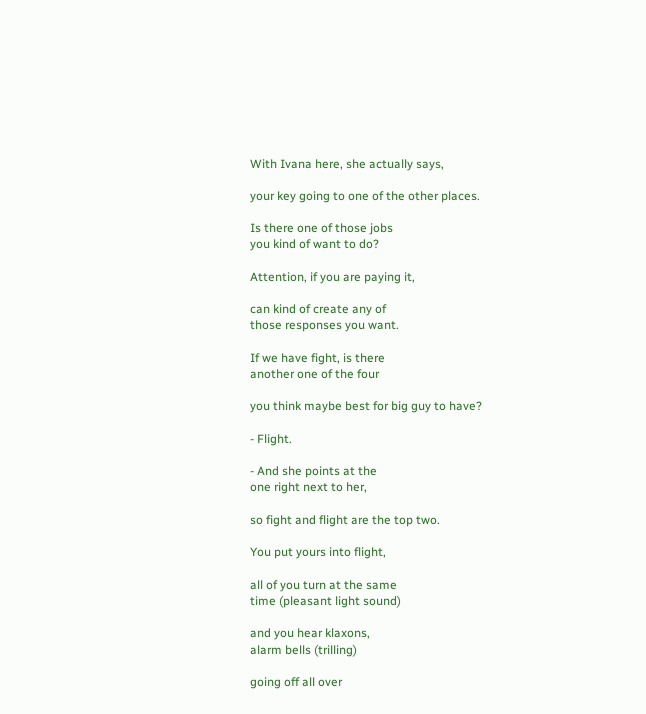With Ivana here, she actually says,

your key going to one of the other places.

Is there one of those jobs
you kind of want to do?

Attention, if you are paying it,

can kind of create any of
those responses you want.

If we have fight, is there
another one of the four

you think maybe best for big guy to have?

- Flight.

- And she points at the
one right next to her,

so fight and flight are the top two.

You put yours into flight,

all of you turn at the same
time (pleasant light sound)

and you hear klaxons,
alarm bells (trilling)

going off all over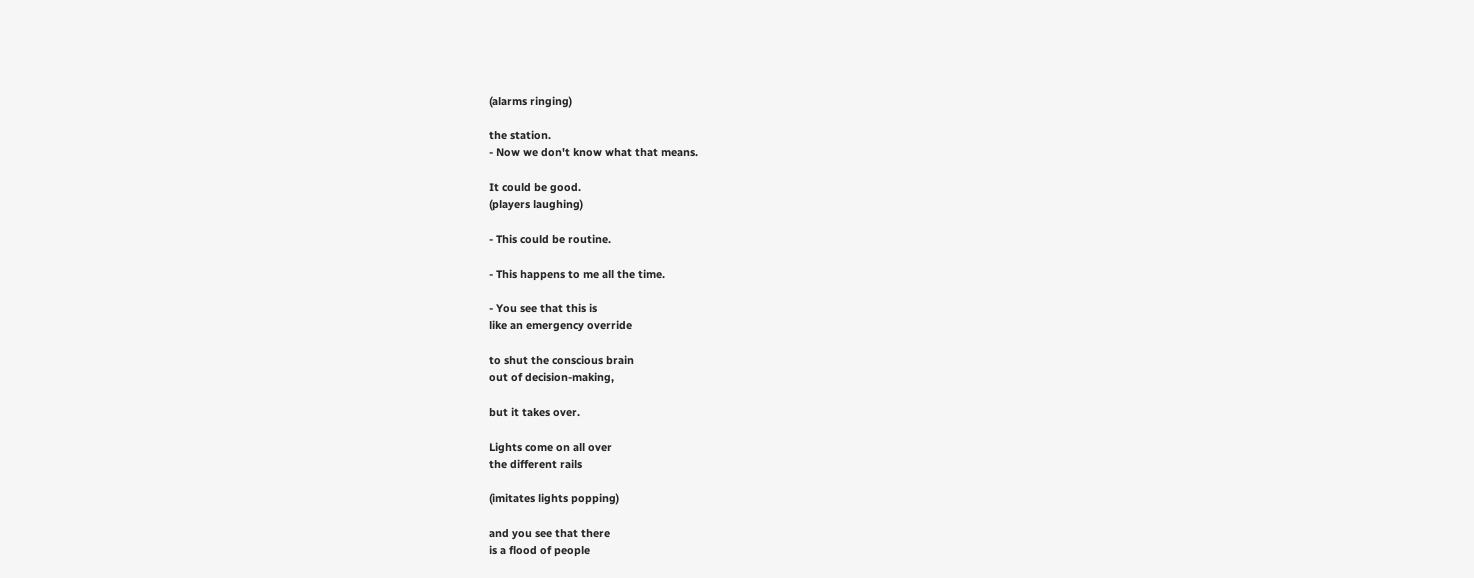(alarms ringing)

the station.
- Now we don't know what that means.

It could be good.
(players laughing)

- This could be routine.

- This happens to me all the time.

- You see that this is
like an emergency override

to shut the conscious brain
out of decision-making,

but it takes over.

Lights come on all over
the different rails

(imitates lights popping)

and you see that there
is a flood of people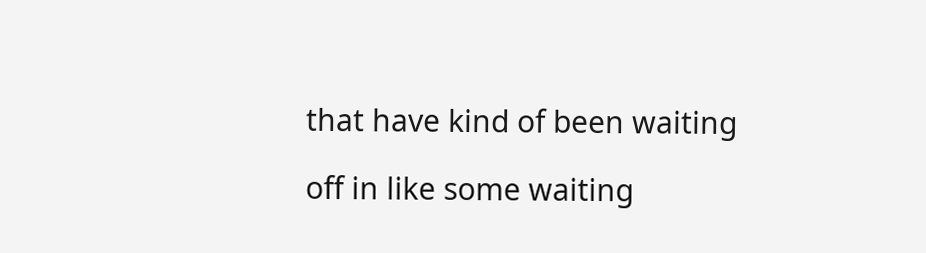that have kind of been waiting

off in like some waiting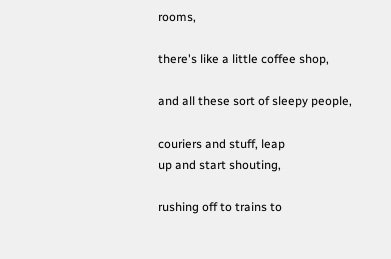rooms,

there's like a little coffee shop,

and all these sort of sleepy people,

couriers and stuff, leap
up and start shouting,

rushing off to trains to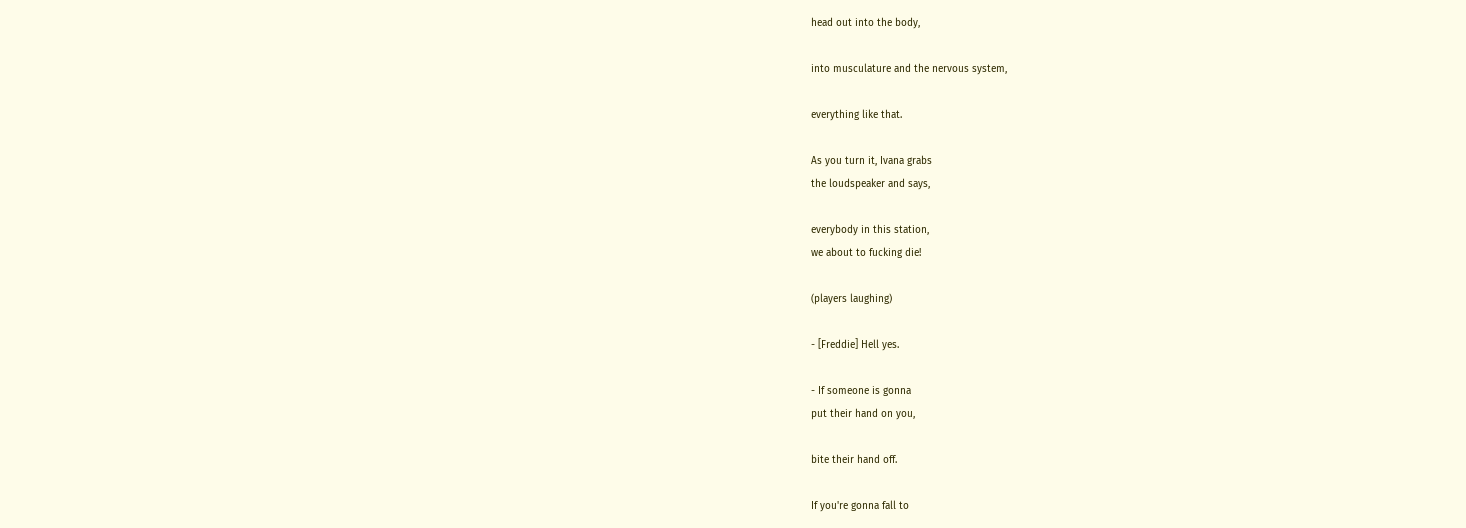head out into the body,

into musculature and the nervous system,

everything like that.

As you turn it, Ivana grabs
the loudspeaker and says,

everybody in this station,
we about to fucking die!

(players laughing)

- [Freddie] Hell yes.

- If someone is gonna
put their hand on you,

bite their hand off.

If you're gonna fall to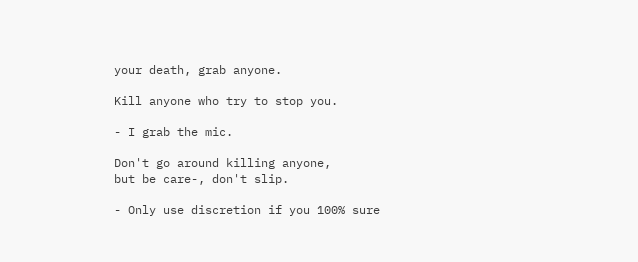your death, grab anyone.

Kill anyone who try to stop you.

- I grab the mic.

Don't go around killing anyone,
but be care-, don't slip.

- Only use discretion if you 100% sure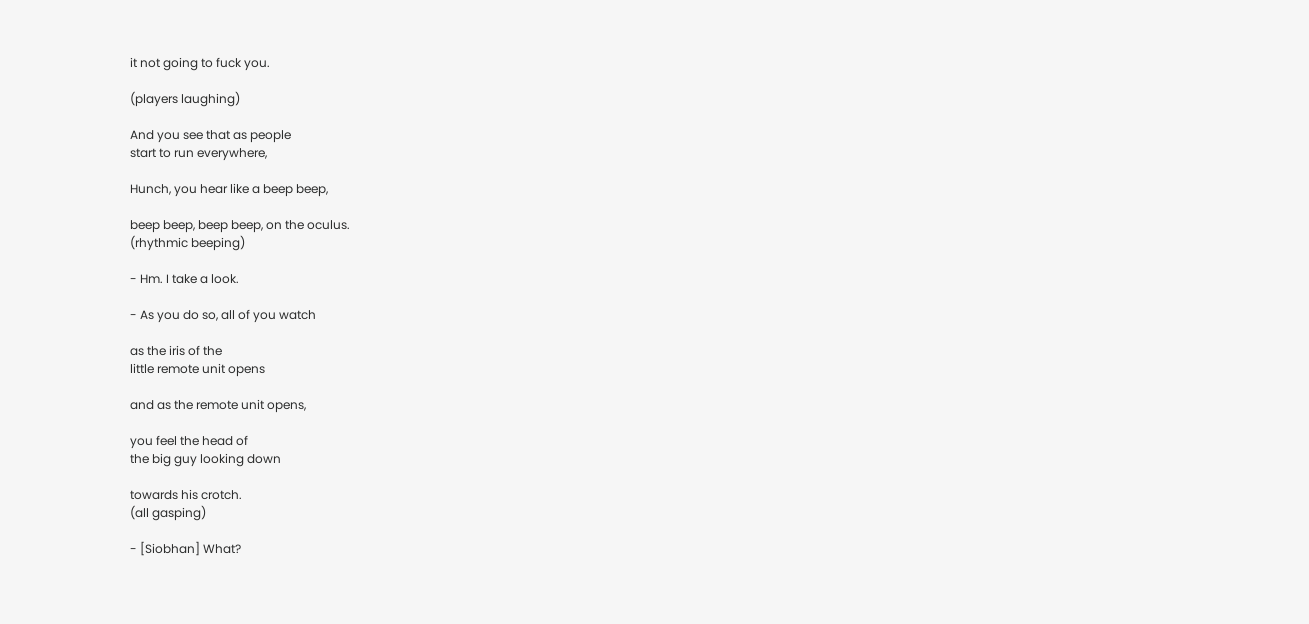it not going to fuck you.

(players laughing)

And you see that as people
start to run everywhere,

Hunch, you hear like a beep beep,

beep beep, beep beep, on the oculus.
(rhythmic beeping)

- Hm. I take a look.

- As you do so, all of you watch

as the iris of the
little remote unit opens

and as the remote unit opens,

you feel the head of
the big guy looking down

towards his crotch.
(all gasping)

- [Siobhan] What?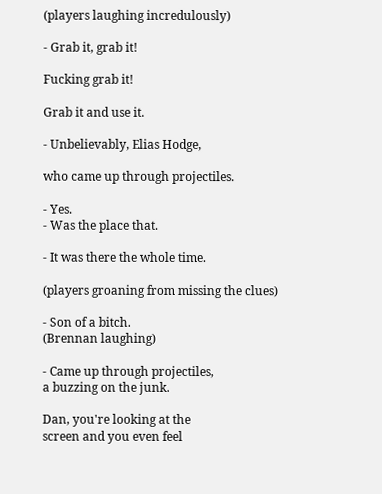(players laughing incredulously)

- Grab it, grab it!

Fucking grab it!

Grab it and use it.

- Unbelievably, Elias Hodge,

who came up through projectiles.

- Yes.
- Was the place that.

- It was there the whole time.

(players groaning from missing the clues)

- Son of a bitch.
(Brennan laughing)

- Came up through projectiles,
a buzzing on the junk.

Dan, you're looking at the
screen and you even feel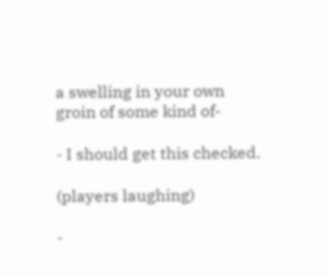a swelling in your own
groin of some kind of-

- I should get this checked.

(players laughing)

-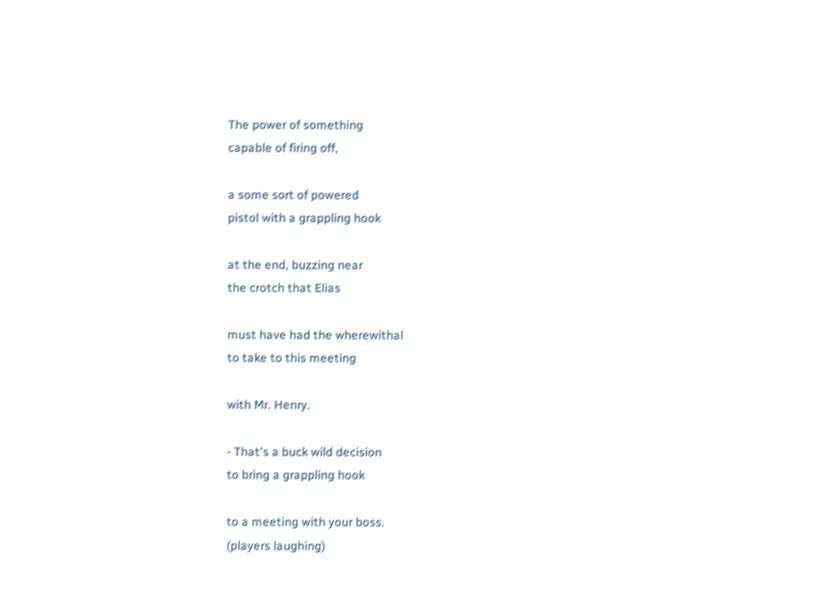The power of something
capable of firing off,

a some sort of powered
pistol with a grappling hook

at the end, buzzing near
the crotch that Elias

must have had the wherewithal
to take to this meeting

with Mr. Henry.

- That's a buck wild decision
to bring a grappling hook

to a meeting with your boss.
(players laughing)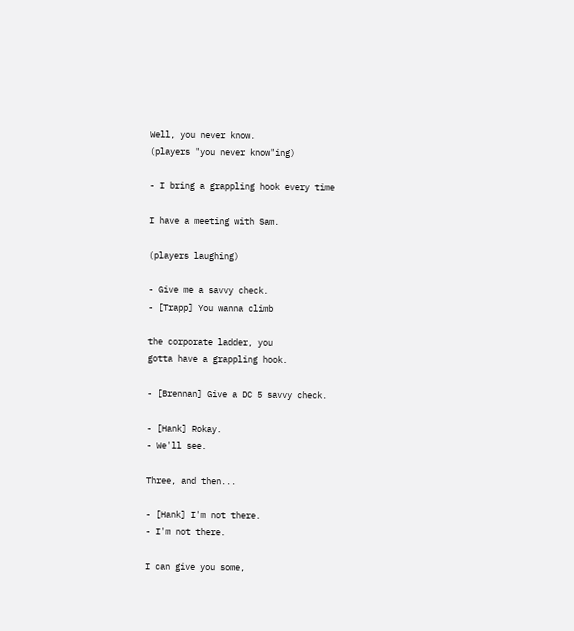Well, you never know.
(players "you never know"ing)

- I bring a grappling hook every time

I have a meeting with Sam.

(players laughing)

- Give me a savvy check.
- [Trapp] You wanna climb

the corporate ladder, you
gotta have a grappling hook.

- [Brennan] Give a DC 5 savvy check.

- [Hank] Rokay.
- We'll see.

Three, and then...

- [Hank] I'm not there.
- I'm not there.

I can give you some,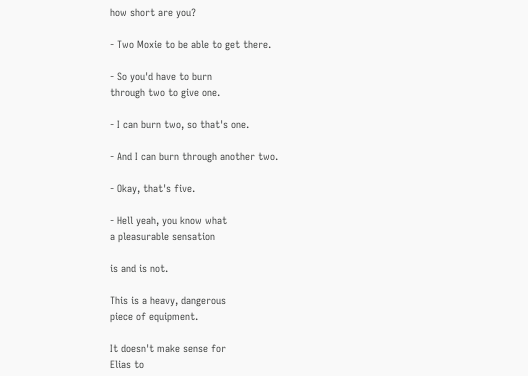how short are you?

- Two Moxie to be able to get there.

- So you'd have to burn
through two to give one.

- I can burn two, so that's one.

- And I can burn through another two.

- Okay, that's five.

- Hell yeah, you know what
a pleasurable sensation

is and is not.

This is a heavy, dangerous
piece of equipment.

It doesn't make sense for
Elias to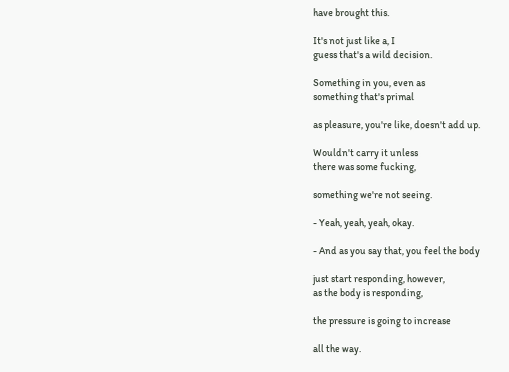have brought this.

It's not just like a, I
guess that's a wild decision.

Something in you, even as
something that's primal

as pleasure, you're like, doesn't add up.

Wouldn't carry it unless
there was some fucking,

something we're not seeing.

- Yeah, yeah, yeah, okay.

- And as you say that, you feel the body

just start responding, however,
as the body is responding,

the pressure is going to increase

all the way.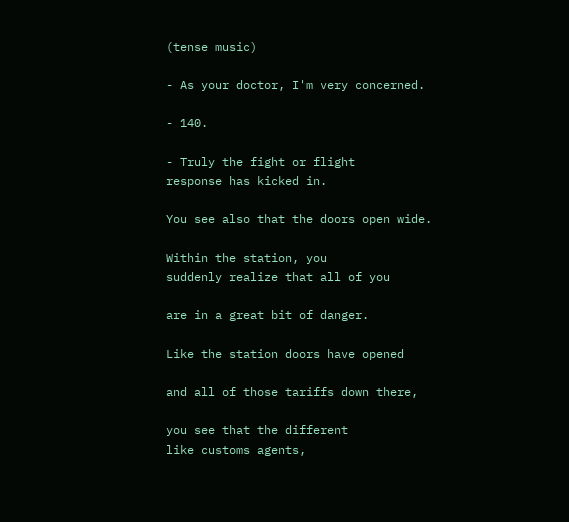(tense music)

- As your doctor, I'm very concerned.

- 140.

- Truly the fight or flight
response has kicked in.

You see also that the doors open wide.

Within the station, you
suddenly realize that all of you

are in a great bit of danger.

Like the station doors have opened

and all of those tariffs down there,

you see that the different
like customs agents,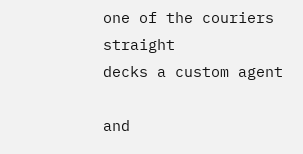one of the couriers straight
decks a custom agent

and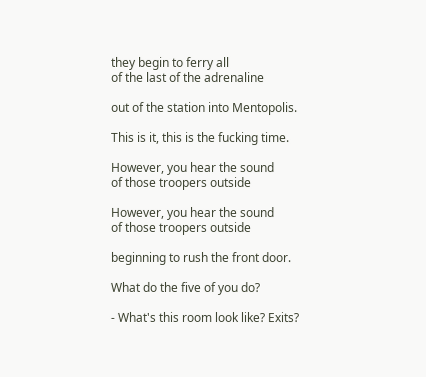they begin to ferry all
of the last of the adrenaline

out of the station into Mentopolis.

This is it, this is the fucking time.

However, you hear the sound
of those troopers outside

However, you hear the sound
of those troopers outside

beginning to rush the front door.

What do the five of you do?

- What's this room look like? Exits?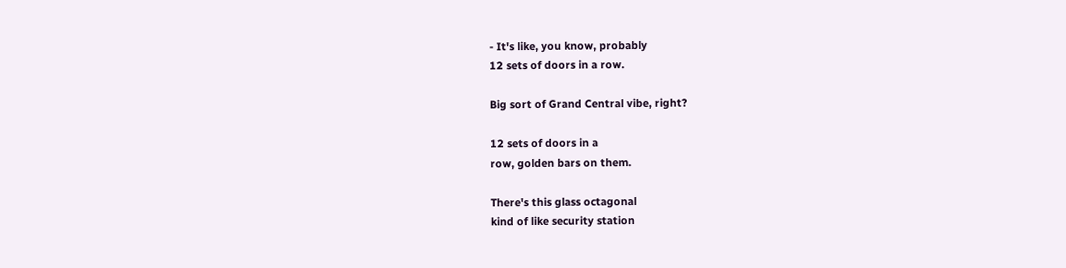- It's like, you know, probably
12 sets of doors in a row.

Big sort of Grand Central vibe, right?

12 sets of doors in a
row, golden bars on them.

There's this glass octagonal
kind of like security station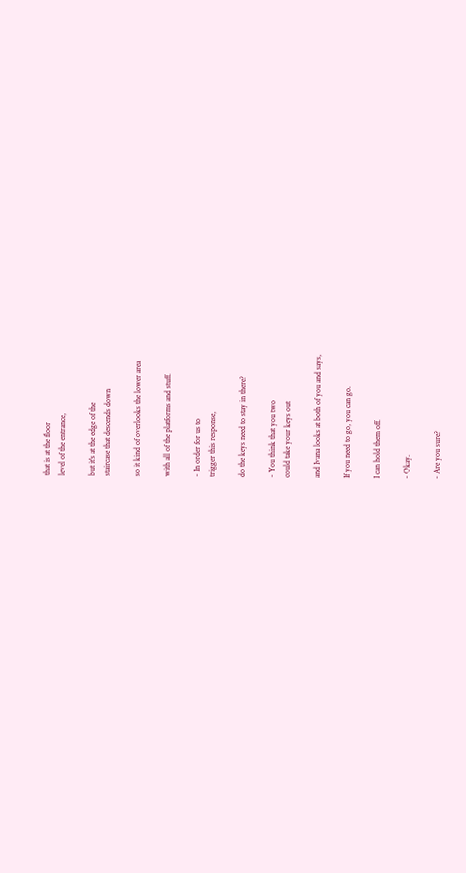that is at the floor
level of the entrance,

but it's at the edge of the
staircase that descends down

so it kind of overlooks the lower area

with all of the platforms and stuff.

- In order for us to
trigger this response,

do the keys need to stay in there?

- You think that you two
could take your keys out

and Ivana looks at both of you and says,

If you need to go, you can go.

I can hold them off.

- Okay.

- Are you sure?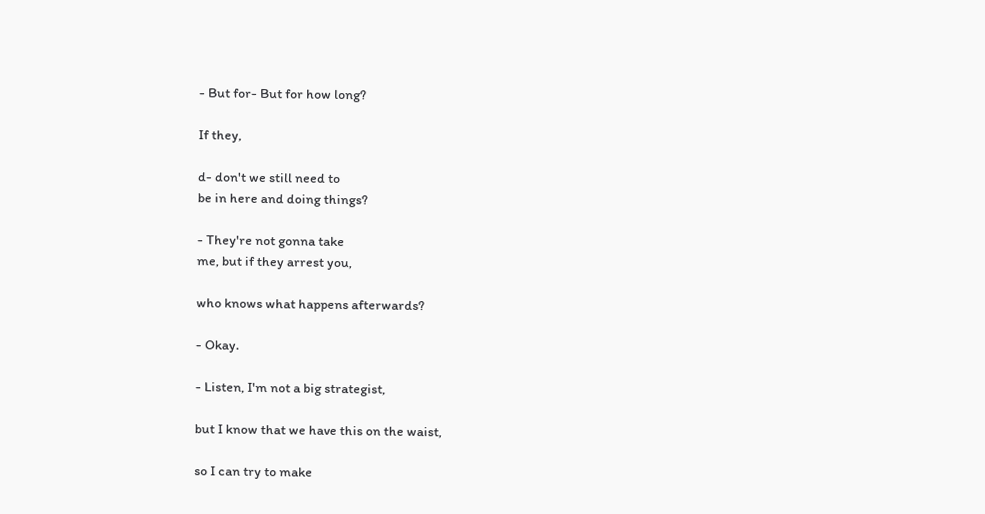- But for- But for how long?

If they,

d- don't we still need to
be in here and doing things?

- They're not gonna take
me, but if they arrest you,

who knows what happens afterwards?

- Okay.

- Listen, I'm not a big strategist,

but I know that we have this on the waist,

so I can try to make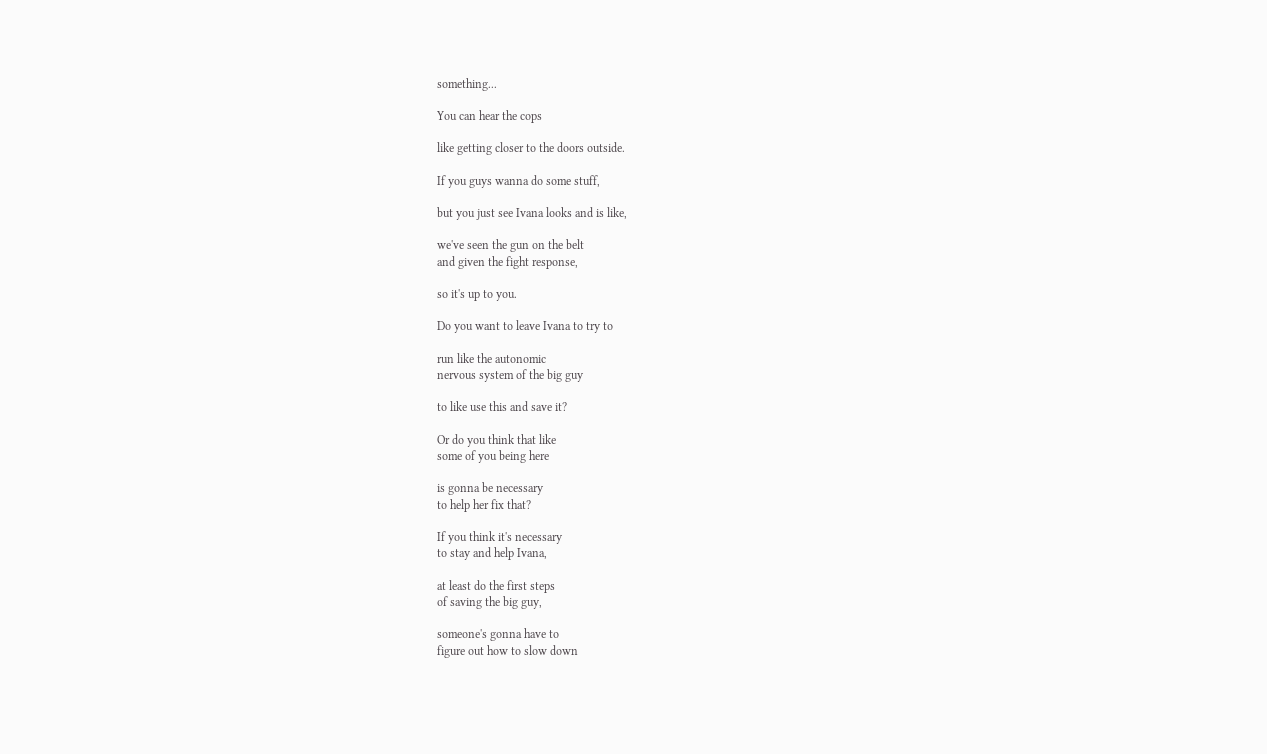something...

You can hear the cops

like getting closer to the doors outside.

If you guys wanna do some stuff,

but you just see Ivana looks and is like,

we've seen the gun on the belt
and given the fight response,

so it's up to you.

Do you want to leave Ivana to try to

run like the autonomic
nervous system of the big guy

to like use this and save it?

Or do you think that like
some of you being here

is gonna be necessary
to help her fix that?

If you think it's necessary
to stay and help Ivana,

at least do the first steps
of saving the big guy,

someone's gonna have to
figure out how to slow down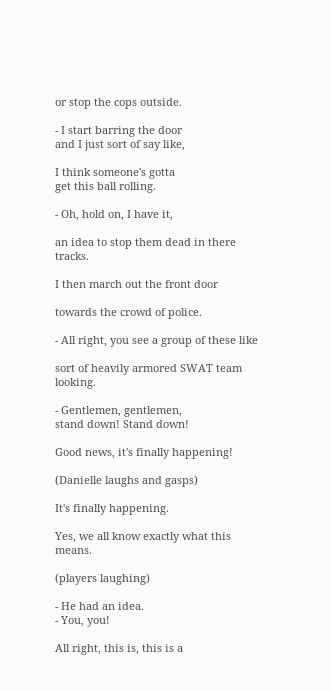or stop the cops outside.

- I start barring the door
and I just sort of say like,

I think someone's gotta
get this ball rolling.

- Oh, hold on, I have it,

an idea to stop them dead in there tracks.

I then march out the front door

towards the crowd of police.

- All right, you see a group of these like

sort of heavily armored SWAT team looking.

- Gentlemen, gentlemen,
stand down! Stand down!

Good news, it's finally happening!

(Danielle laughs and gasps)

It's finally happening.

Yes, we all know exactly what this means.

(players laughing)

- He had an idea.
- You, you!

All right, this is, this is a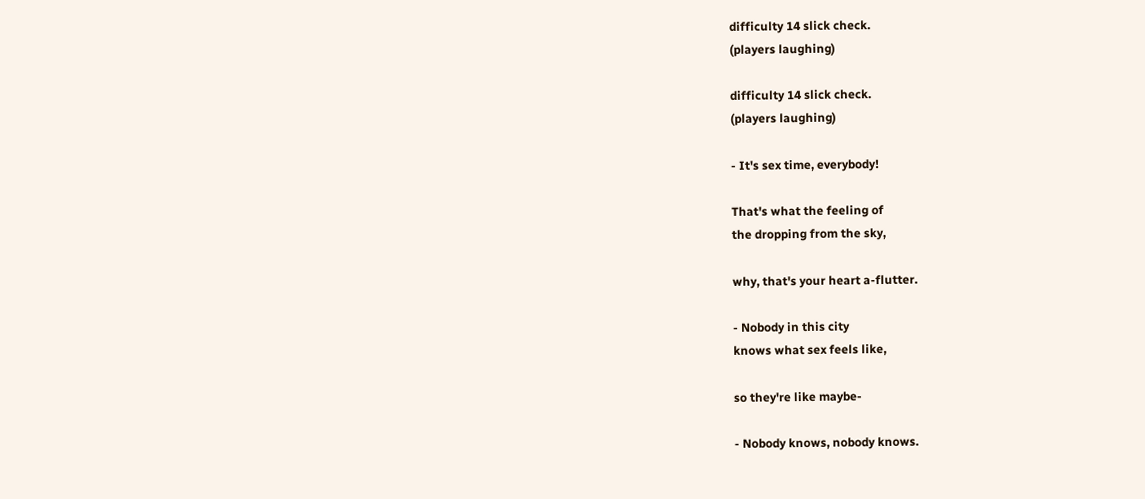difficulty 14 slick check.
(players laughing)

difficulty 14 slick check.
(players laughing)

- It's sex time, everybody!

That's what the feeling of
the dropping from the sky,

why, that's your heart a-flutter.

- Nobody in this city
knows what sex feels like,

so they're like maybe-

- Nobody knows, nobody knows.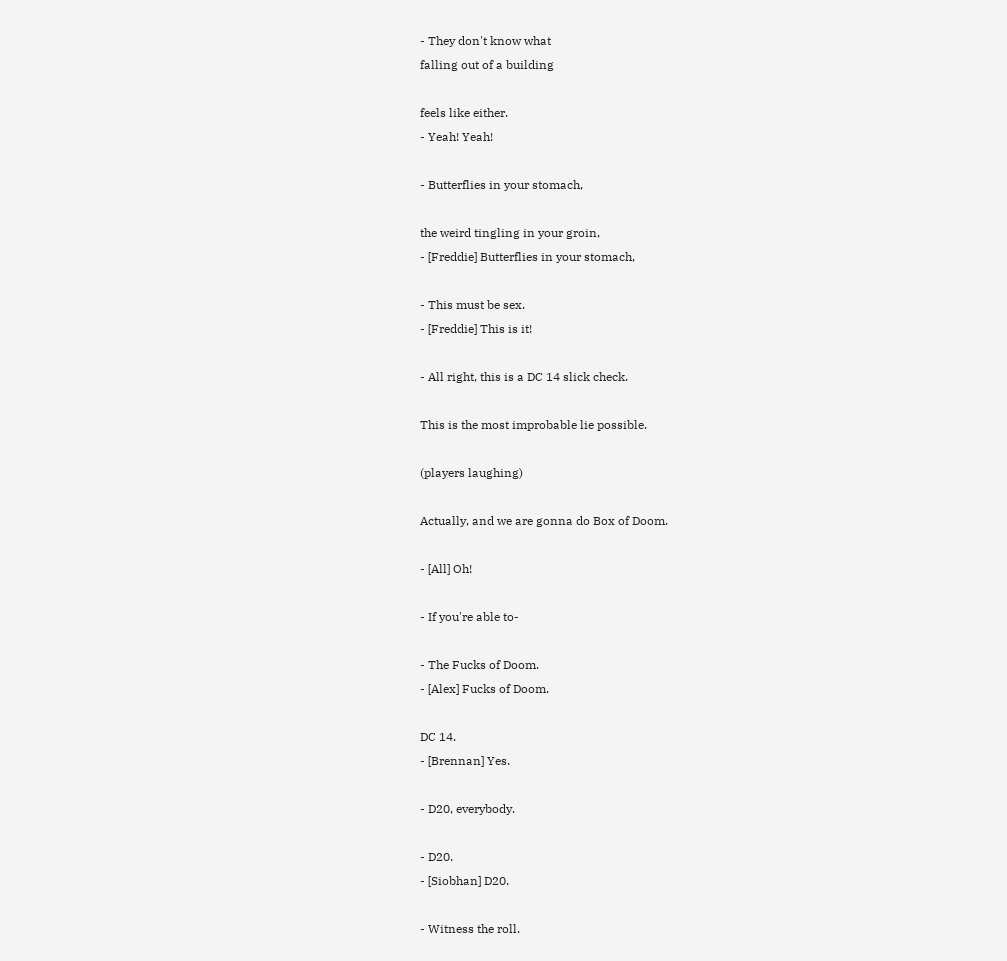- They don't know what
falling out of a building

feels like either.
- Yeah! Yeah!

- Butterflies in your stomach,

the weird tingling in your groin,
- [Freddie] Butterflies in your stomach,

- This must be sex.
- [Freddie] This is it!

- All right, this is a DC 14 slick check.

This is the most improbable lie possible.

(players laughing)

Actually, and we are gonna do Box of Doom.

- [All] Oh!

- If you're able to-

- The Fucks of Doom.
- [Alex] Fucks of Doom.

DC 14.
- [Brennan] Yes.

- D20, everybody.

- D20.
- [Siobhan] D20.

- Witness the roll.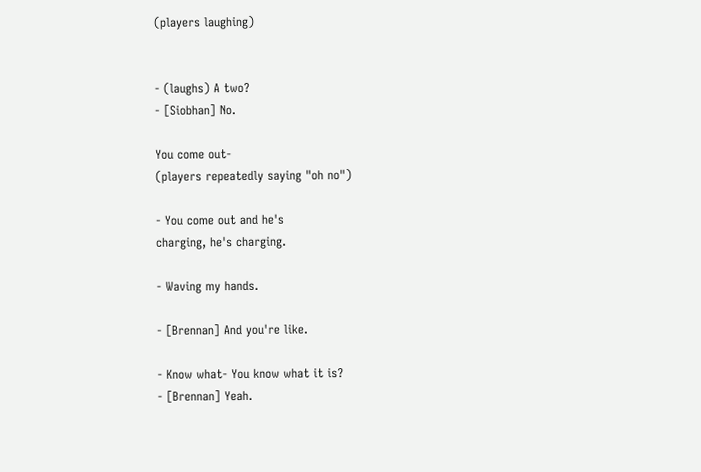(players laughing)


- (laughs) A two?
- [Siobhan] No.

You come out-
(players repeatedly saying "oh no")

- You come out and he's
charging, he's charging.

- Waving my hands.

- [Brennan] And you're like.

- Know what- You know what it is?
- [Brennan] Yeah.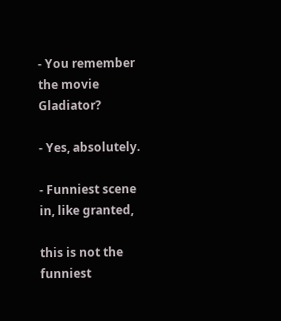- You remember the movie Gladiator?

- Yes, absolutely.

- Funniest scene in, like granted,

this is not the funniest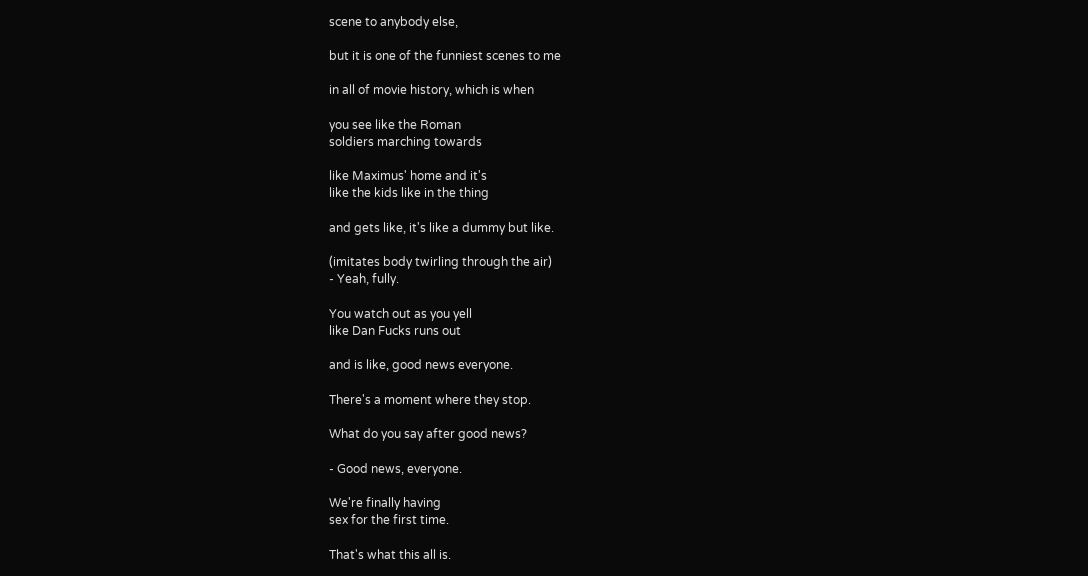scene to anybody else,

but it is one of the funniest scenes to me

in all of movie history, which is when

you see like the Roman
soldiers marching towards

like Maximus' home and it's
like the kids like in the thing

and gets like, it's like a dummy but like.

(imitates body twirling through the air)
- Yeah, fully.

You watch out as you yell
like Dan Fucks runs out

and is like, good news everyone.

There's a moment where they stop.

What do you say after good news?

- Good news, everyone.

We're finally having
sex for the first time.

That's what this all is.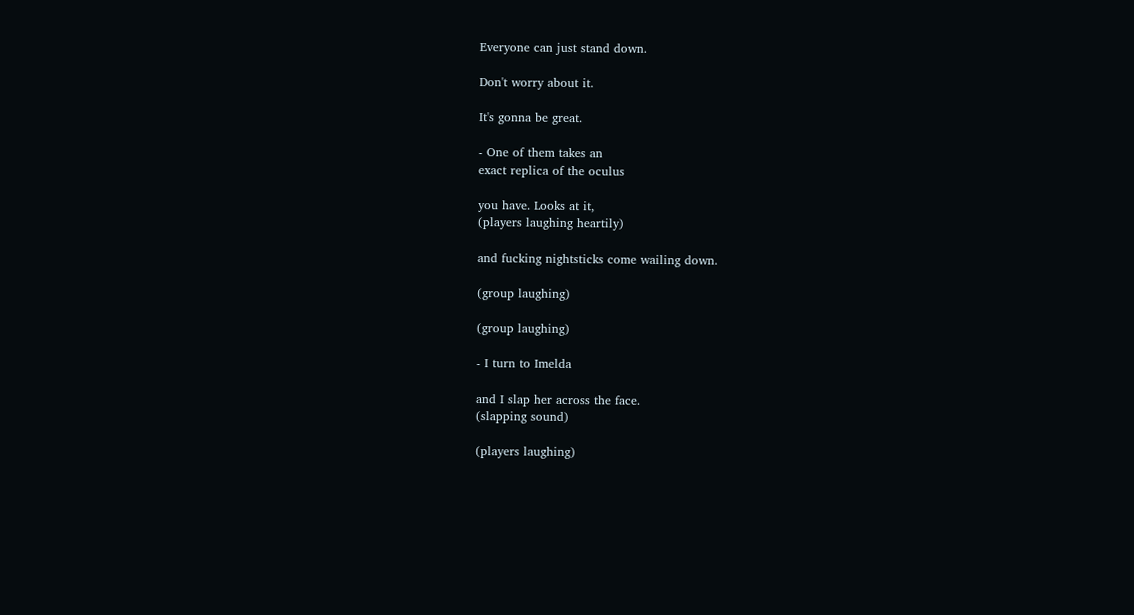Everyone can just stand down.

Don't worry about it.

It's gonna be great.

- One of them takes an
exact replica of the oculus

you have. Looks at it,
(players laughing heartily)

and fucking nightsticks come wailing down.

(group laughing)

(group laughing)

- I turn to Imelda

and I slap her across the face.
(slapping sound)

(players laughing)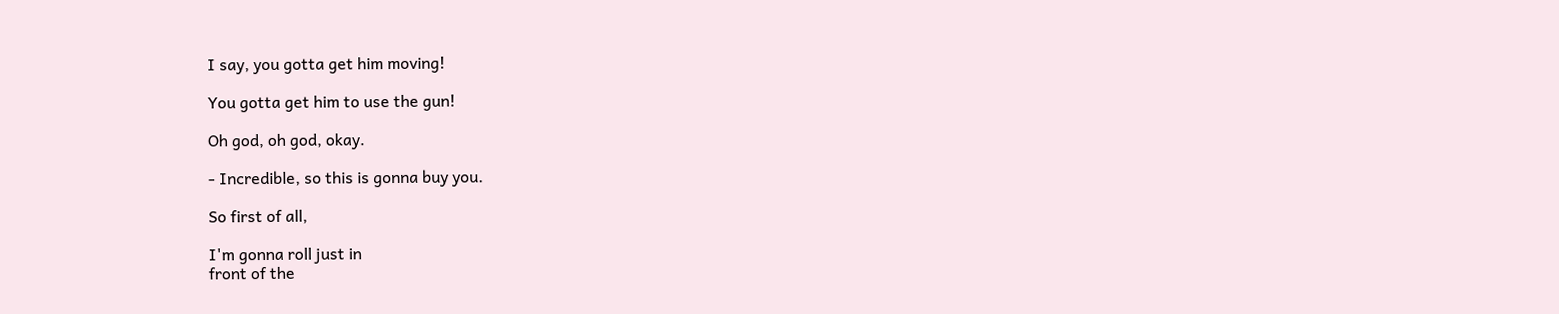I say, you gotta get him moving!

You gotta get him to use the gun!

Oh god, oh god, okay.

- Incredible, so this is gonna buy you.

So first of all,

I'm gonna roll just in
front of the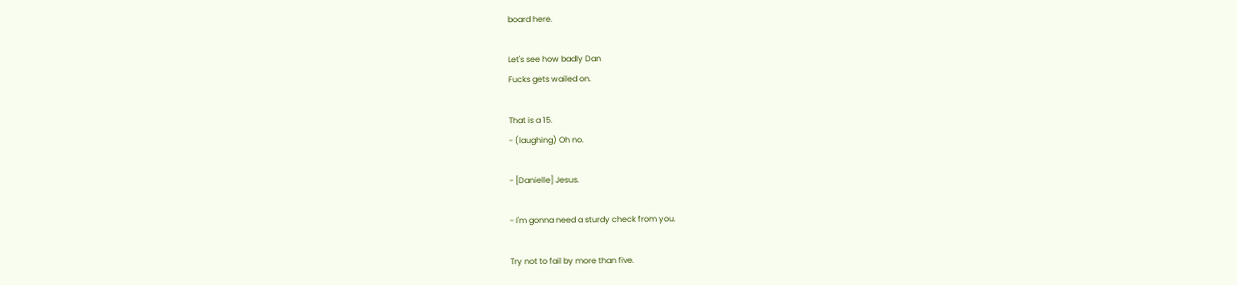board here.

Let's see how badly Dan
Fucks gets wailed on.

That is a 15.
- (laughing) Oh no.

- [Danielle] Jesus.

- I'm gonna need a sturdy check from you.

Try not to fail by more than five.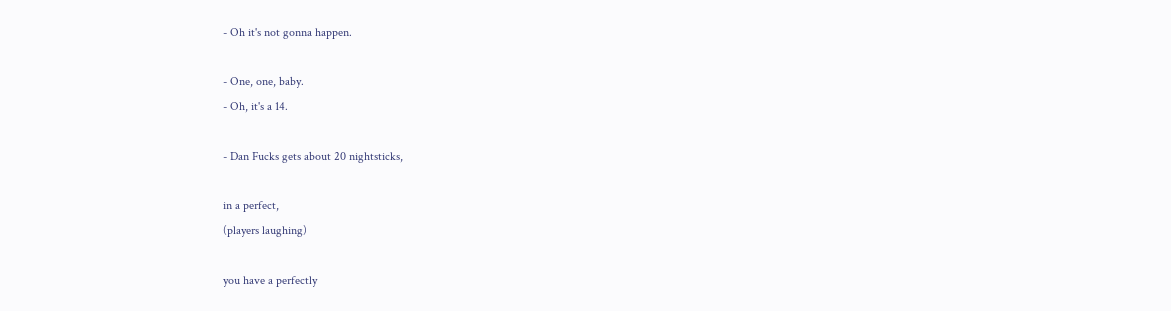- Oh it's not gonna happen.

- One, one, baby.
- Oh, it's a 14.

- Dan Fucks gets about 20 nightsticks,

in a perfect,
(players laughing)

you have a perfectly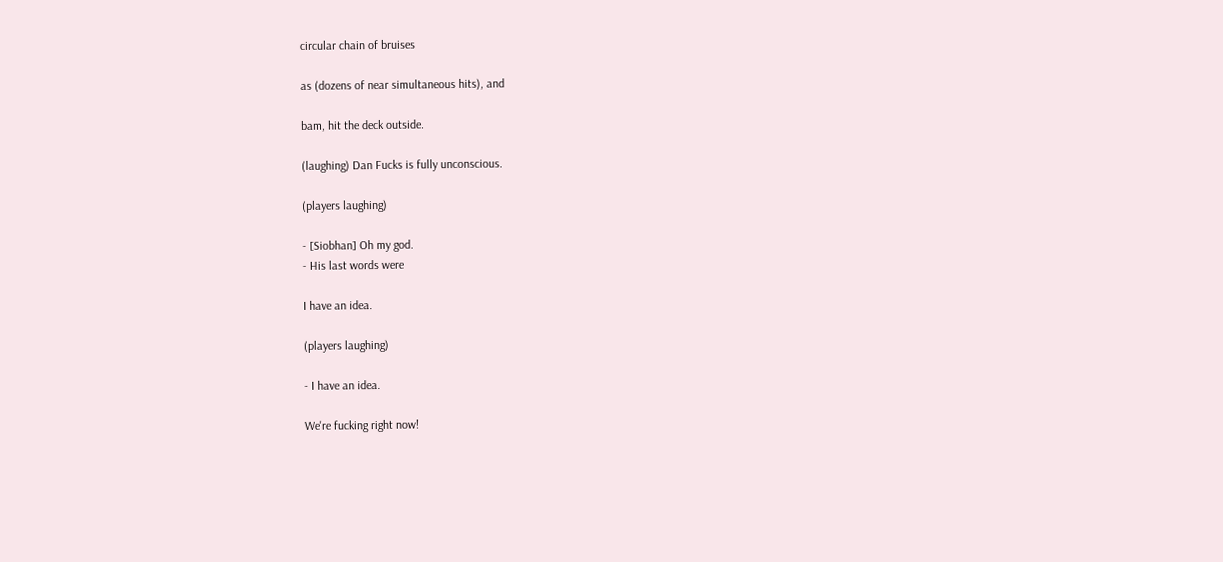circular chain of bruises

as (dozens of near simultaneous hits), and

bam, hit the deck outside.

(laughing) Dan Fucks is fully unconscious.

(players laughing)

- [Siobhan] Oh my god.
- His last words were

I have an idea.

(players laughing)

- I have an idea.

We're fucking right now!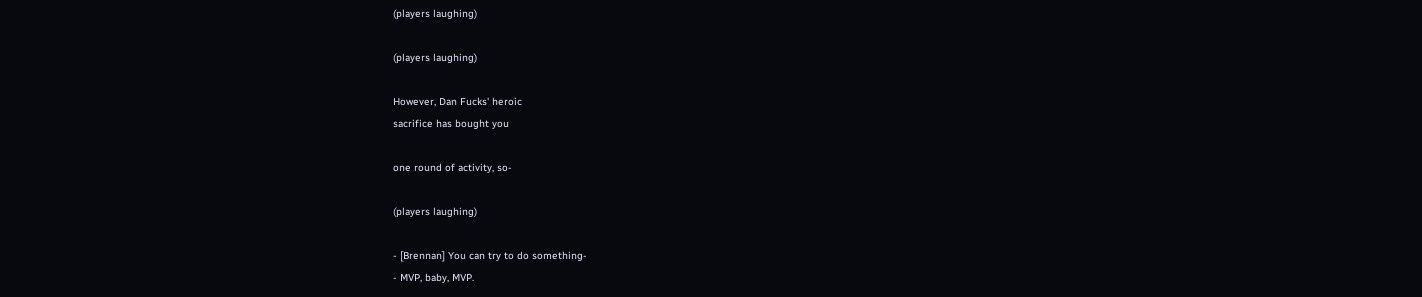(players laughing)

(players laughing)

However, Dan Fucks' heroic
sacrifice has bought you

one round of activity, so-

(players laughing)

- [Brennan] You can try to do something-
- MVP, baby, MVP.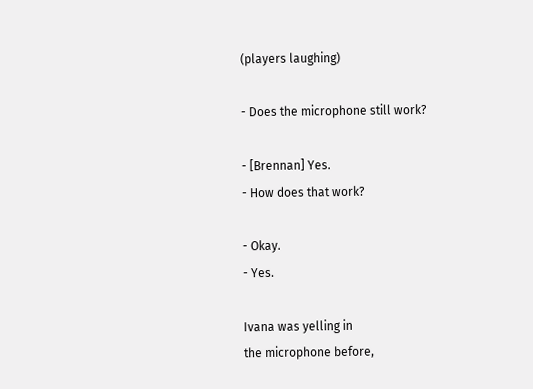(players laughing)

- Does the microphone still work?

- [Brennan] Yes.
- How does that work?

- Okay.
- Yes.

Ivana was yelling in
the microphone before,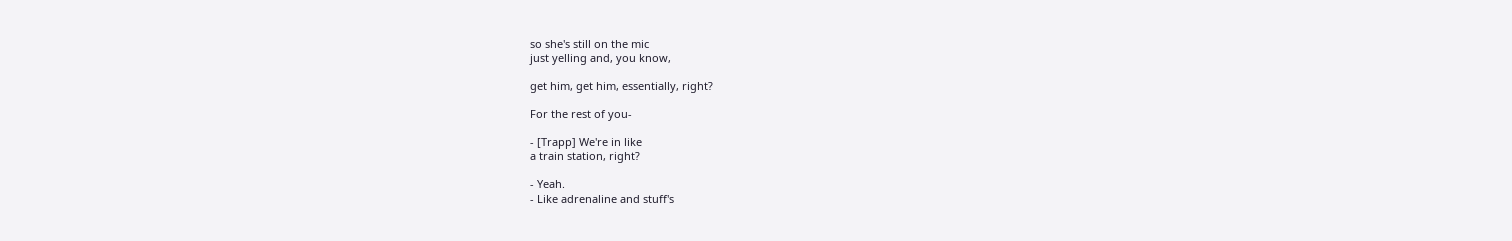so she's still on the mic
just yelling and, you know,

get him, get him, essentially, right?

For the rest of you-

- [Trapp] We're in like
a train station, right?

- Yeah.
- Like adrenaline and stuff's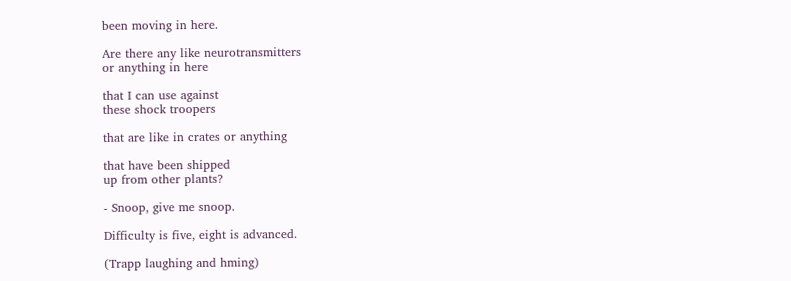been moving in here.

Are there any like neurotransmitters
or anything in here

that I can use against
these shock troopers

that are like in crates or anything

that have been shipped
up from other plants?

- Snoop, give me snoop.

Difficulty is five, eight is advanced.

(Trapp laughing and hming)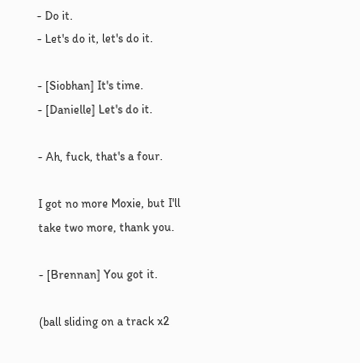- Do it.
- Let's do it, let's do it.

- [Siobhan] It's time.
- [Danielle] Let's do it.

- Ah, fuck, that's a four.

I got no more Moxie, but I'll
take two more, thank you.

- [Brennan] You got it.

(ball sliding on a track x2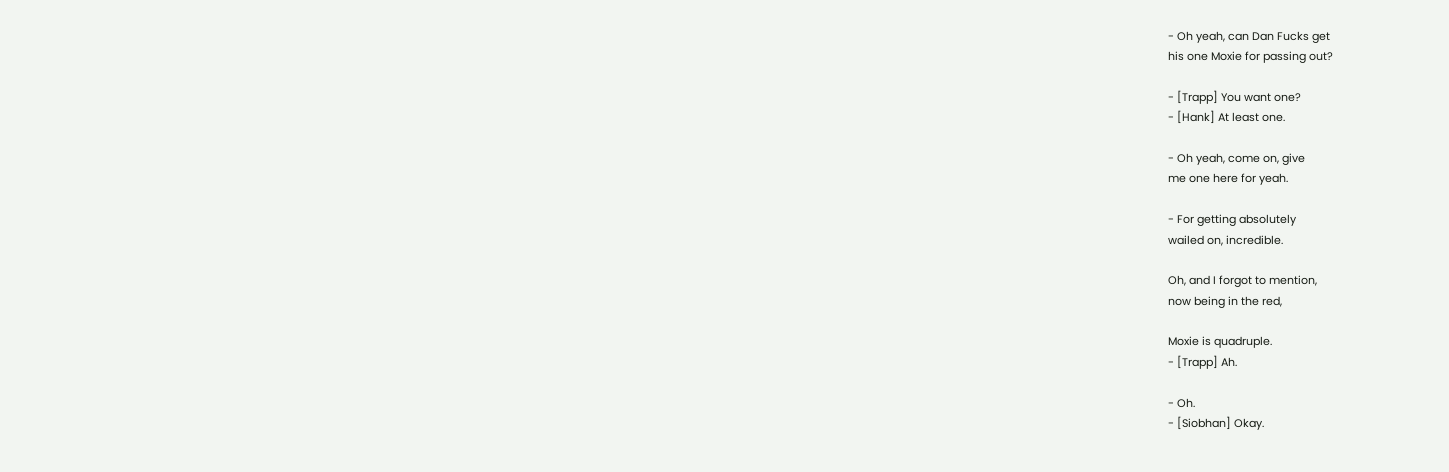- Oh yeah, can Dan Fucks get
his one Moxie for passing out?

- [Trapp] You want one?
- [Hank] At least one.

- Oh yeah, come on, give
me one here for yeah.

- For getting absolutely
wailed on, incredible.

Oh, and I forgot to mention,
now being in the red,

Moxie is quadruple.
- [Trapp] Ah.

- Oh.
- [Siobhan] Okay.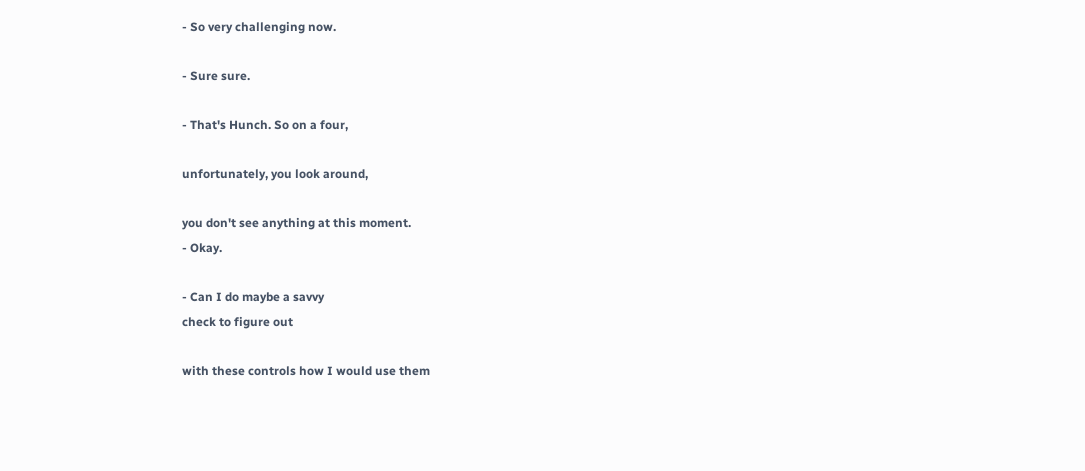- So very challenging now.

- Sure sure.

- That's Hunch. So on a four,

unfortunately, you look around,

you don't see anything at this moment.
- Okay.

- Can I do maybe a savvy
check to figure out

with these controls how I would use them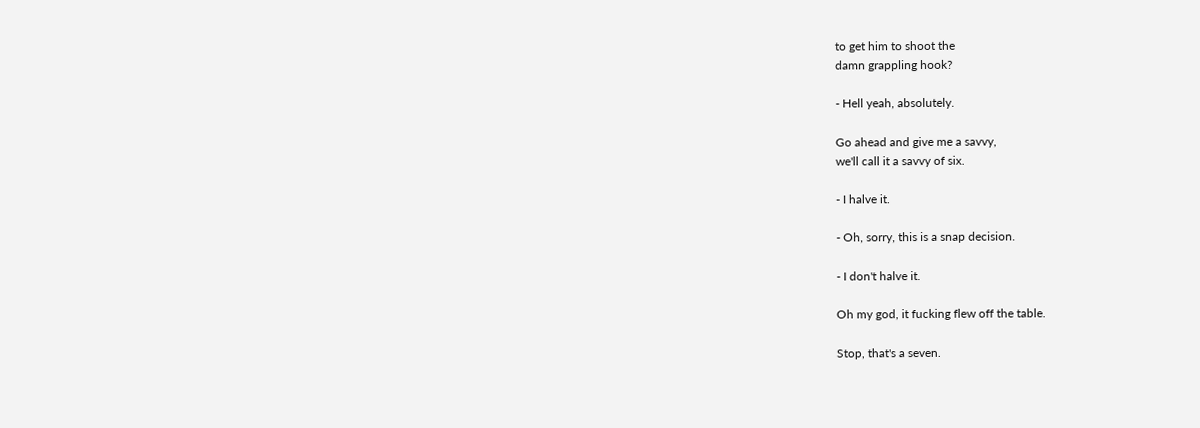to get him to shoot the
damn grappling hook?

- Hell yeah, absolutely.

Go ahead and give me a savvy,
we'll call it a savvy of six.

- I halve it.

- Oh, sorry, this is a snap decision.

- I don't halve it.

Oh my god, it fucking flew off the table.

Stop, that's a seven.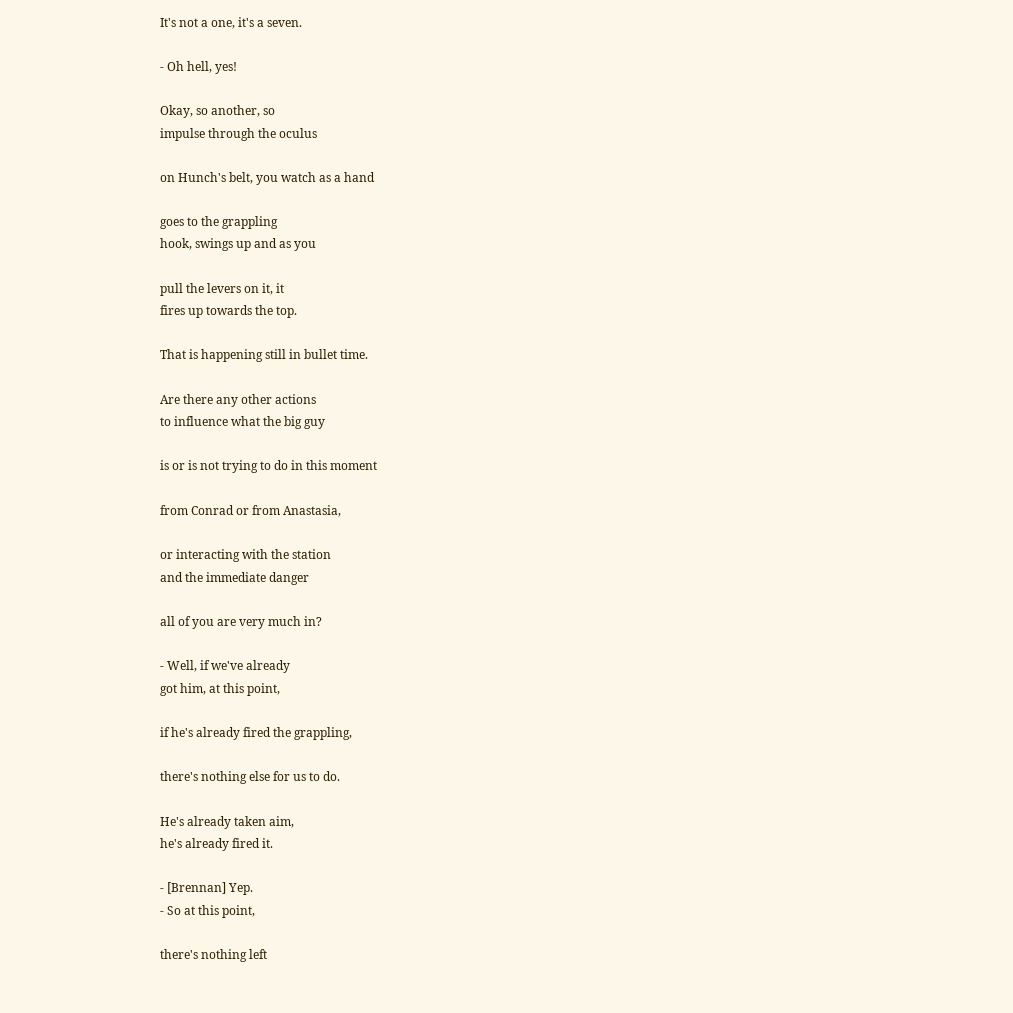It's not a one, it's a seven.

- Oh hell, yes!

Okay, so another, so
impulse through the oculus

on Hunch's belt, you watch as a hand

goes to the grappling
hook, swings up and as you

pull the levers on it, it
fires up towards the top.

That is happening still in bullet time.

Are there any other actions
to influence what the big guy

is or is not trying to do in this moment

from Conrad or from Anastasia,

or interacting with the station
and the immediate danger

all of you are very much in?

- Well, if we've already
got him, at this point,

if he's already fired the grappling,

there's nothing else for us to do.

He's already taken aim,
he's already fired it.

- [Brennan] Yep.
- So at this point,

there's nothing left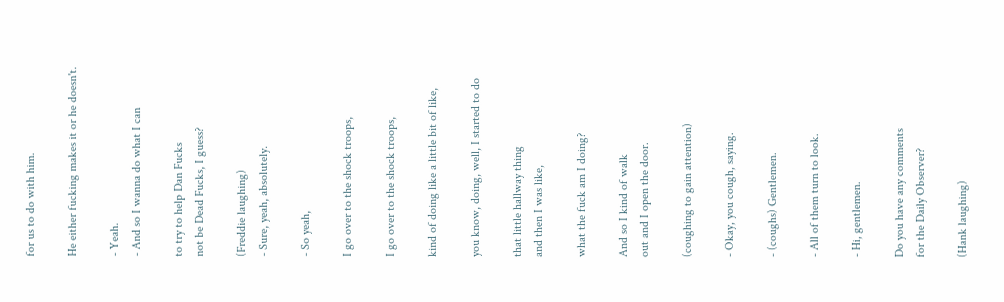for us to do with him.

He either fucking makes it or he doesn't.

- Yeah.
- And so I wanna do what I can

to try to help Dan Fucks
not be Dead Fucks, I guess?

(Freddie laughing)
- Sure, yeah, absolutely.

- So yeah,

I go over to the shock troops,

I go over to the shock troops,

kind of doing like a little bit of like,

you know, doing, well, I started to do

that little hallway thing
and then I was like,

what the fuck am I doing?

And so I kind of walk
out and I open the door.

(coughing to gain attention)

- Okay, you cough, saying.

- (coughs) Gentlemen.

- All of them turn to look.

- Hi, gentlemen.

Do you have any comments
for the Daily Observer?

(Hank laughing)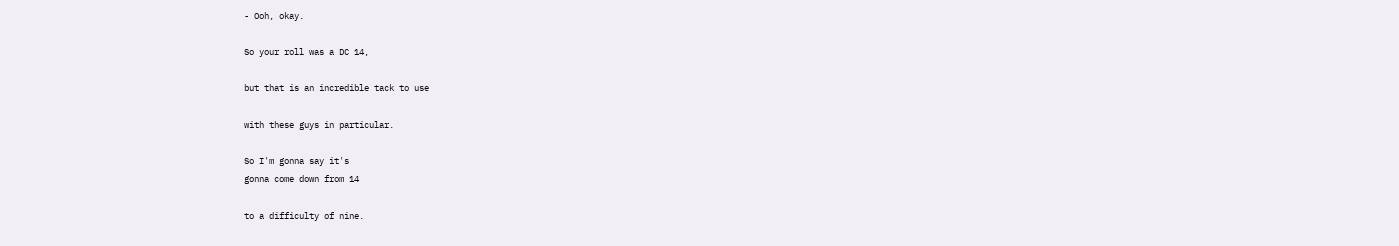- Ooh, okay.

So your roll was a DC 14,

but that is an incredible tack to use

with these guys in particular.

So I'm gonna say it's
gonna come down from 14

to a difficulty of nine.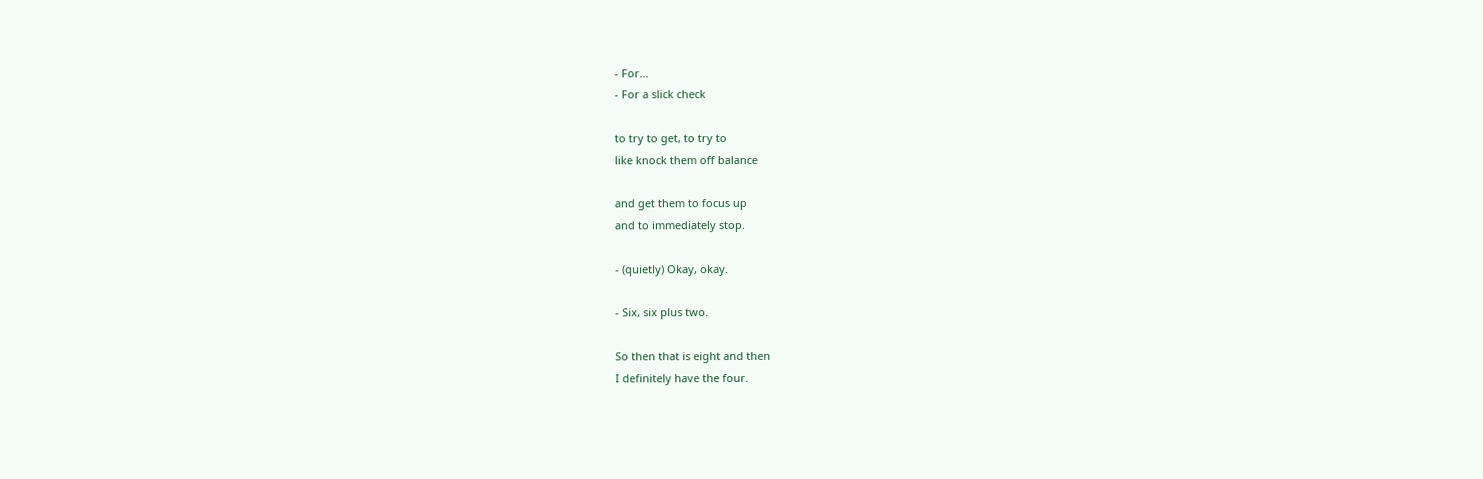- For...
- For a slick check

to try to get, to try to
like knock them off balance

and get them to focus up
and to immediately stop.

- (quietly) Okay, okay.

- Six, six plus two.

So then that is eight and then
I definitely have the four.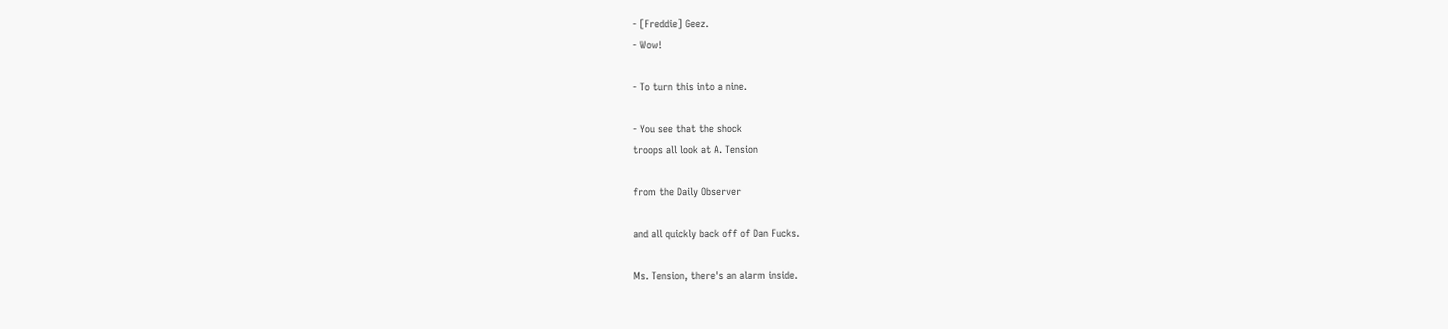- [Freddie] Geez.
- Wow!

- To turn this into a nine.

- You see that the shock
troops all look at A. Tension

from the Daily Observer

and all quickly back off of Dan Fucks.

Ms. Tension, there's an alarm inside.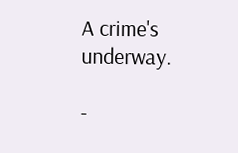A crime's underway.

-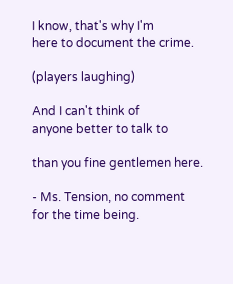I know, that's why I'm
here to document the crime.

(players laughing)

And I can't think of
anyone better to talk to

than you fine gentlemen here.

- Ms. Tension, no comment
for the time being.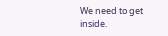We need to get inside.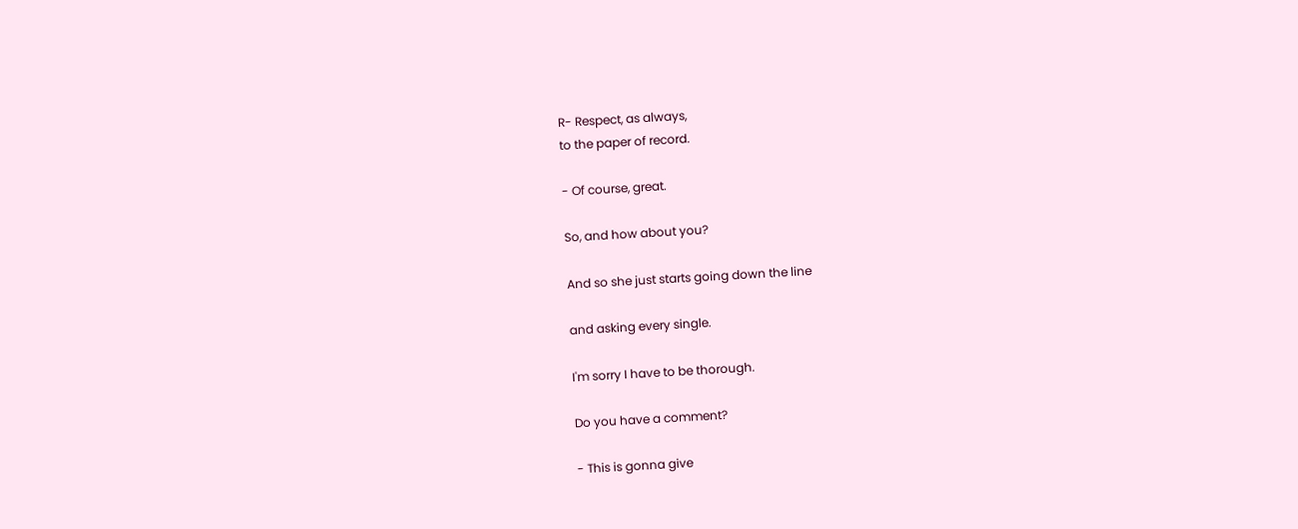R- Respect, as always,
to the paper of record.

- Of course, great.

So, and how about you?

And so she just starts going down the line

and asking every single.

I'm sorry I have to be thorough.

Do you have a comment?

- This is gonna give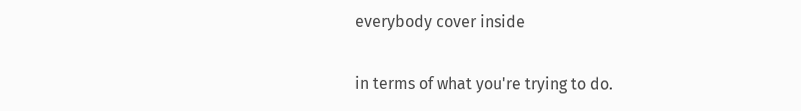everybody cover inside

in terms of what you're trying to do.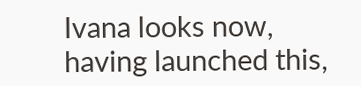Ivana looks now, having launched this,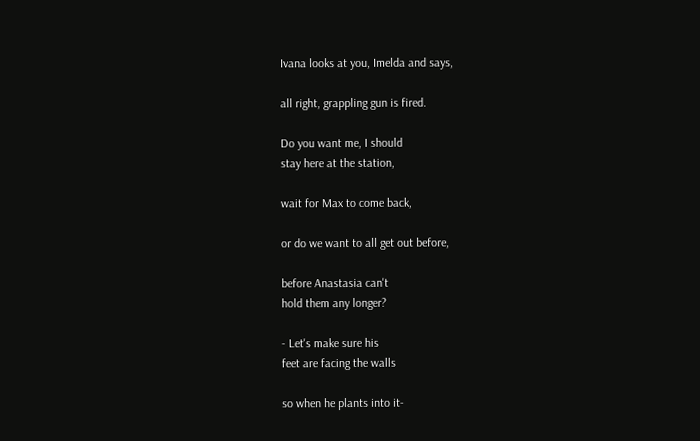Ivana looks at you, Imelda and says,

all right, grappling gun is fired.

Do you want me, I should
stay here at the station,

wait for Max to come back,

or do we want to all get out before,

before Anastasia can't
hold them any longer?

- Let's make sure his
feet are facing the walls

so when he plants into it-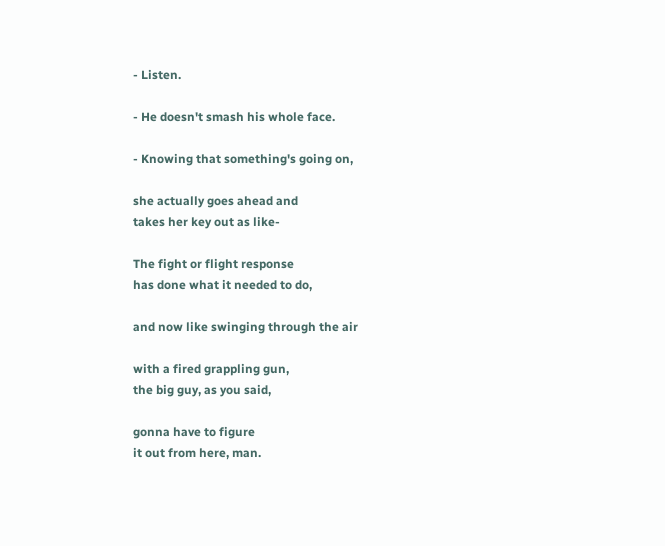- Listen.

- He doesn't smash his whole face.

- Knowing that something's going on,

she actually goes ahead and
takes her key out as like-

The fight or flight response
has done what it needed to do,

and now like swinging through the air

with a fired grappling gun,
the big guy, as you said,

gonna have to figure
it out from here, man.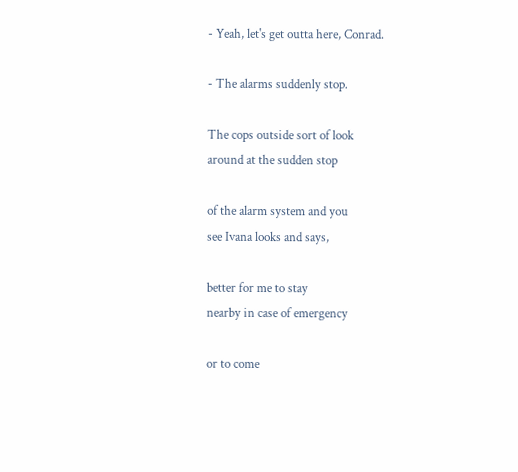- Yeah, let's get outta here, Conrad.

- The alarms suddenly stop.

The cops outside sort of look
around at the sudden stop

of the alarm system and you
see Ivana looks and says,

better for me to stay
nearby in case of emergency

or to come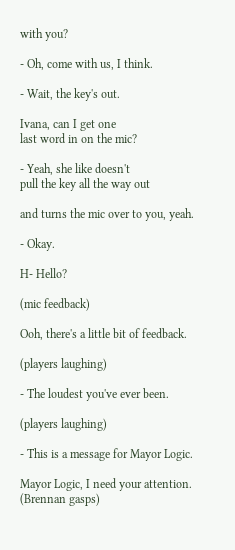with you?

- Oh, come with us, I think.

- Wait, the key's out.

Ivana, can I get one
last word in on the mic?

- Yeah, she like doesn't
pull the key all the way out

and turns the mic over to you, yeah.

- Okay.

H- Hello?

(mic feedback)

Ooh, there's a little bit of feedback.

(players laughing)

- The loudest you've ever been.

(players laughing)

- This is a message for Mayor Logic.

Mayor Logic, I need your attention.
(Brennan gasps)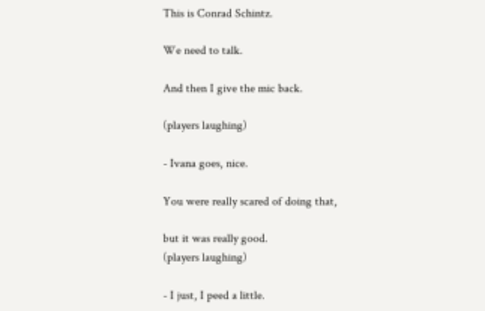This is Conrad Schintz.

We need to talk.

And then I give the mic back.

(players laughing)

- Ivana goes, nice.

You were really scared of doing that,

but it was really good.
(players laughing)

- I just, I peed a little.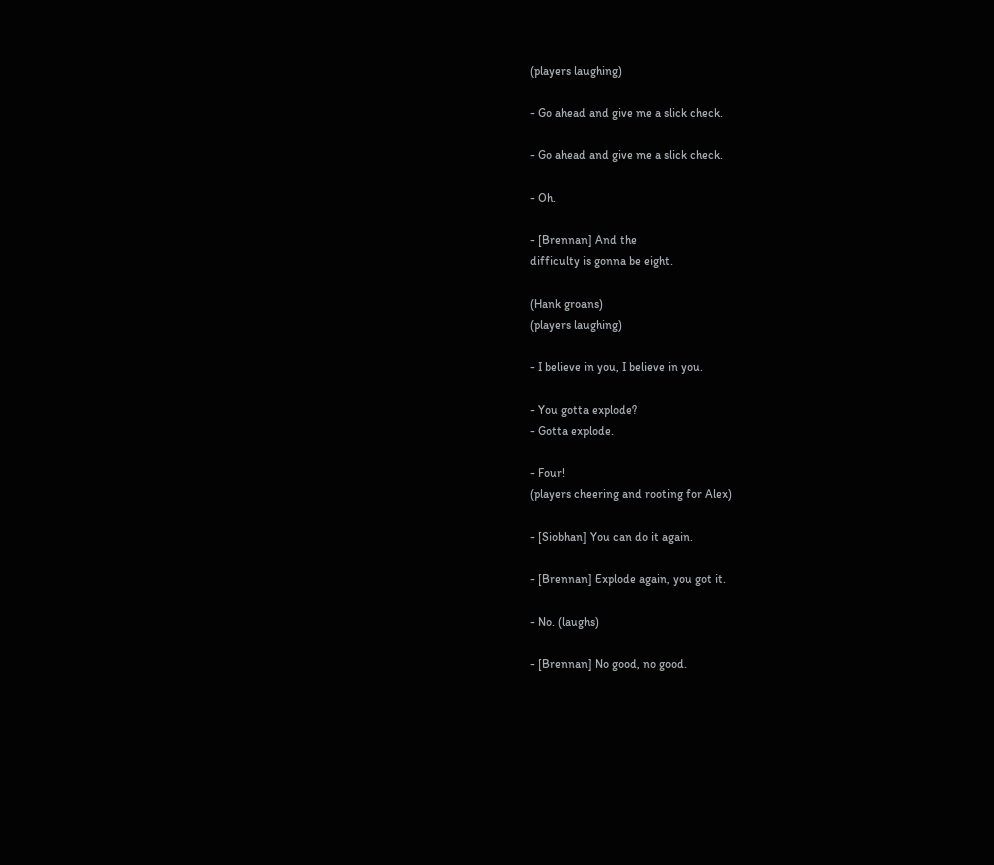(players laughing)

- Go ahead and give me a slick check.

- Go ahead and give me a slick check.

- Oh.

- [Brennan] And the
difficulty is gonna be eight.

(Hank groans)
(players laughing)

- I believe in you, I believe in you.

- You gotta explode?
- Gotta explode.

- Four!
(players cheering and rooting for Alex)

- [Siobhan] You can do it again.

- [Brennan] Explode again, you got it.

- No. (laughs)

- [Brennan] No good, no good.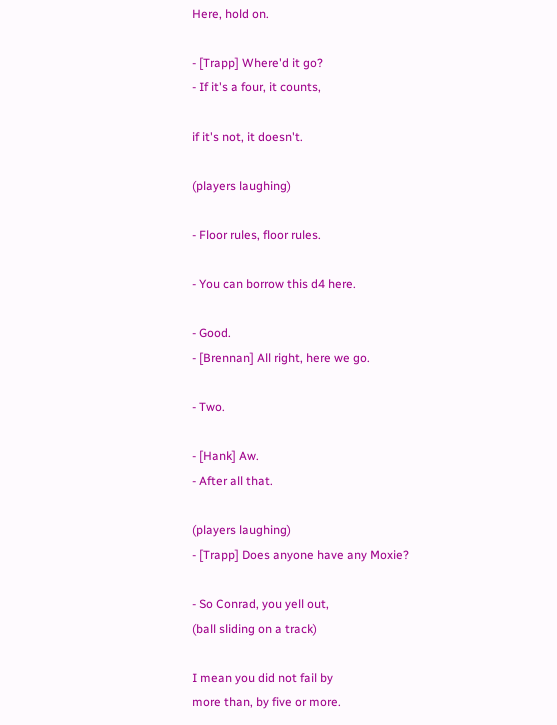Here, hold on.

- [Trapp] Where'd it go?
- If it's a four, it counts,

if it's not, it doesn't.

(players laughing)

- Floor rules, floor rules.

- You can borrow this d4 here.

- Good.
- [Brennan] All right, here we go.

- Two.

- [Hank] Aw.
- After all that.

(players laughing)
- [Trapp] Does anyone have any Moxie?

- So Conrad, you yell out,
(ball sliding on a track)

I mean you did not fail by
more than, by five or more.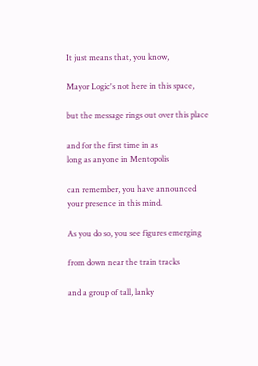It just means that, you know,

Mayor Logic's not here in this space,

but the message rings out over this place

and for the first time in as
long as anyone in Mentopolis

can remember, you have announced
your presence in this mind.

As you do so, you see figures emerging

from down near the train tracks

and a group of tall, lanky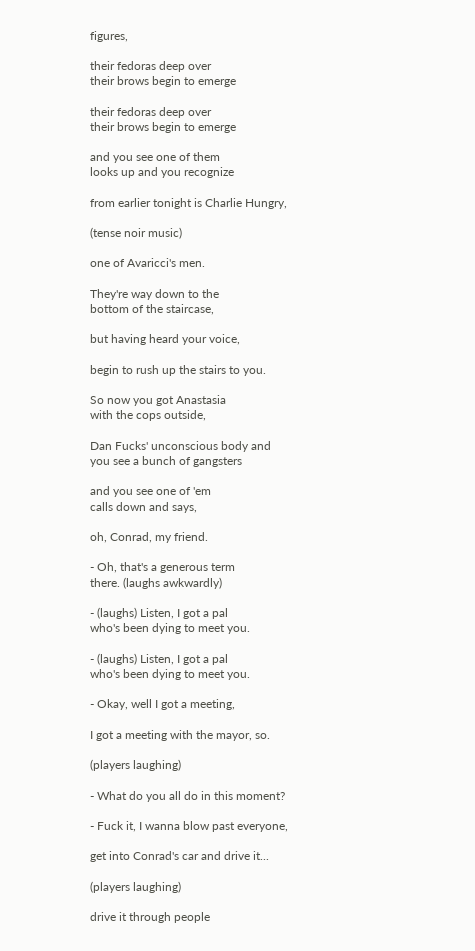figures,

their fedoras deep over
their brows begin to emerge

their fedoras deep over
their brows begin to emerge

and you see one of them
looks up and you recognize

from earlier tonight is Charlie Hungry,

(tense noir music)

one of Avaricci's men.

They're way down to the
bottom of the staircase,

but having heard your voice,

begin to rush up the stairs to you.

So now you got Anastasia
with the cops outside,

Dan Fucks' unconscious body and
you see a bunch of gangsters

and you see one of 'em
calls down and says,

oh, Conrad, my friend.

- Oh, that's a generous term
there. (laughs awkwardly)

- (laughs) Listen, I got a pal
who's been dying to meet you.

- (laughs) Listen, I got a pal
who's been dying to meet you.

- Okay, well I got a meeting,

I got a meeting with the mayor, so.

(players laughing)

- What do you all do in this moment?

- Fuck it, I wanna blow past everyone,

get into Conrad's car and drive it...

(players laughing)

drive it through people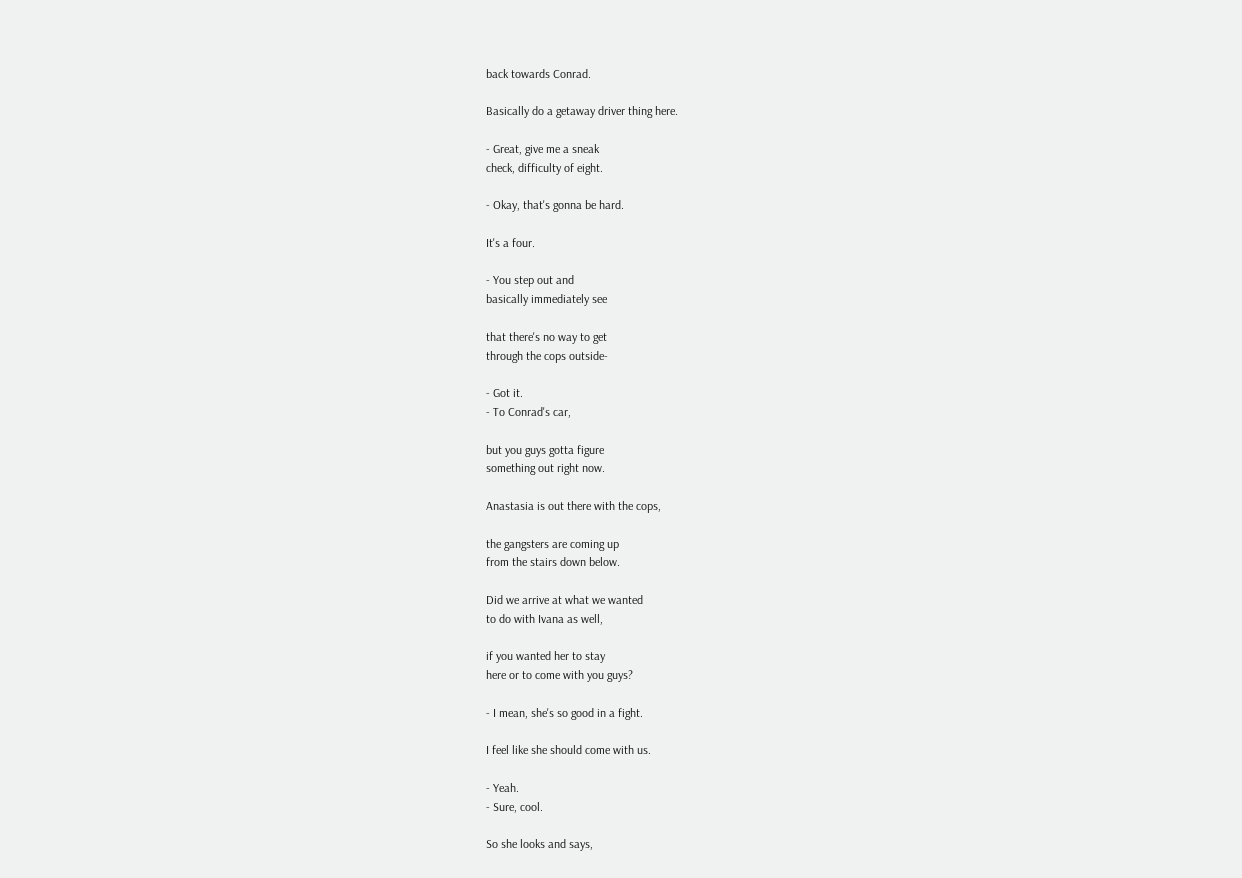back towards Conrad.

Basically do a getaway driver thing here.

- Great, give me a sneak
check, difficulty of eight.

- Okay, that's gonna be hard.

It's a four.

- You step out and
basically immediately see

that there's no way to get
through the cops outside-

- Got it.
- To Conrad's car,

but you guys gotta figure
something out right now.

Anastasia is out there with the cops,

the gangsters are coming up
from the stairs down below.

Did we arrive at what we wanted
to do with Ivana as well,

if you wanted her to stay
here or to come with you guys?

- I mean, she's so good in a fight.

I feel like she should come with us.

- Yeah.
- Sure, cool.

So she looks and says,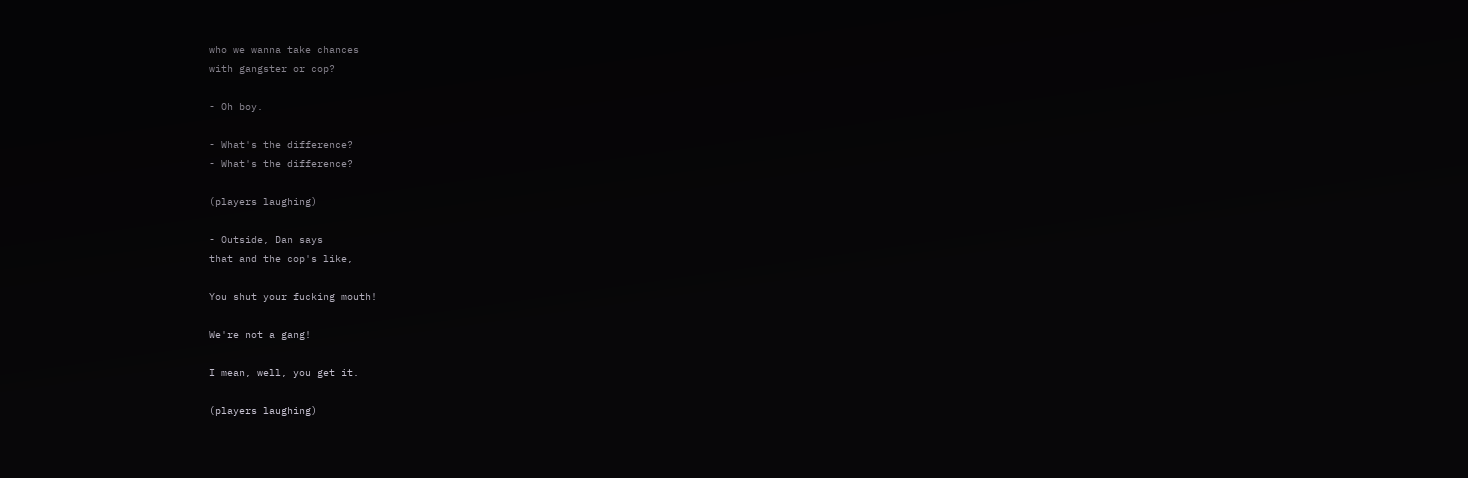who we wanna take chances
with gangster or cop?

- Oh boy.

- What's the difference?
- What's the difference?

(players laughing)

- Outside, Dan says
that and the cop's like,

You shut your fucking mouth!

We're not a gang!

I mean, well, you get it.

(players laughing)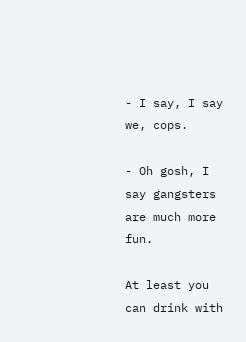- I say, I say we, cops.

- Oh gosh, I say gangsters
are much more fun.

At least you can drink with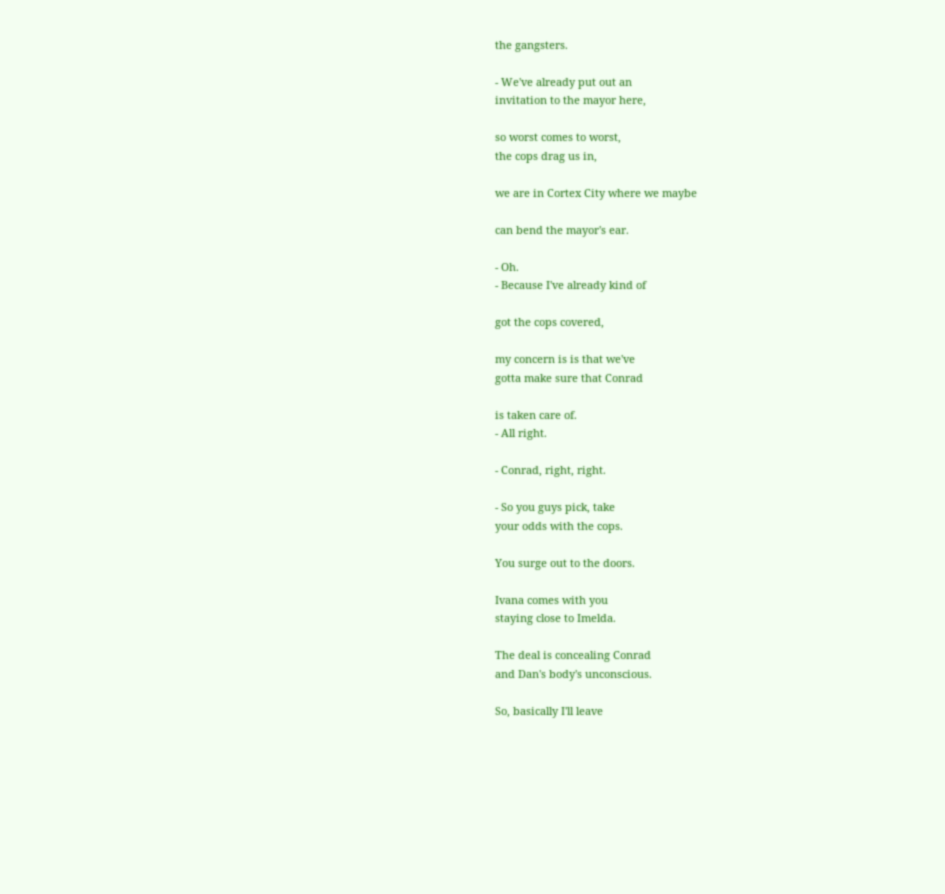the gangsters.

- We've already put out an
invitation to the mayor here,

so worst comes to worst,
the cops drag us in,

we are in Cortex City where we maybe

can bend the mayor's ear.

- Oh.
- Because I've already kind of

got the cops covered,

my concern is is that we've
gotta make sure that Conrad

is taken care of.
- All right.

- Conrad, right, right.

- So you guys pick, take
your odds with the cops.

You surge out to the doors.

Ivana comes with you
staying close to Imelda.

The deal is concealing Conrad
and Dan's body's unconscious.

So, basically I'll leave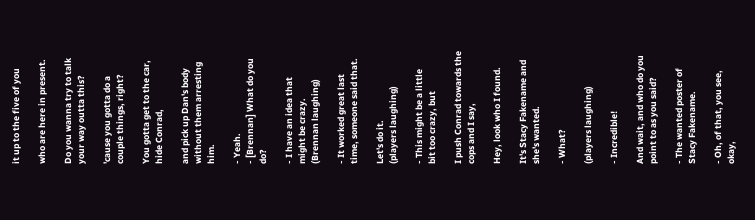it up to the five of you

who are here in present.

Do you wanna try to talk
your way outta this?

'cause you gotta do a
couple things, right?

You gotta get to the car, hide Conrad,

and pick up Dan's body
without them arresting him.

- Yeah.
- [Brennan] What do you do?

- I have an idea that might be crazy.
(Brennan laughing)

- It worked great last
time, someone said that.

Let's do it.
(players laughing)

- This might be a little
bit too crazy, but

I push Conrad towards the cops and I say,

Hey, look who I found.

It's Stacy Fakename and she's wanted.

- What?

(players laughing)

- Incredible!

And wait, and who do you
point to as you said?

- The wanted poster of Stacy Fakename.

- Oh, of that, you see, okay,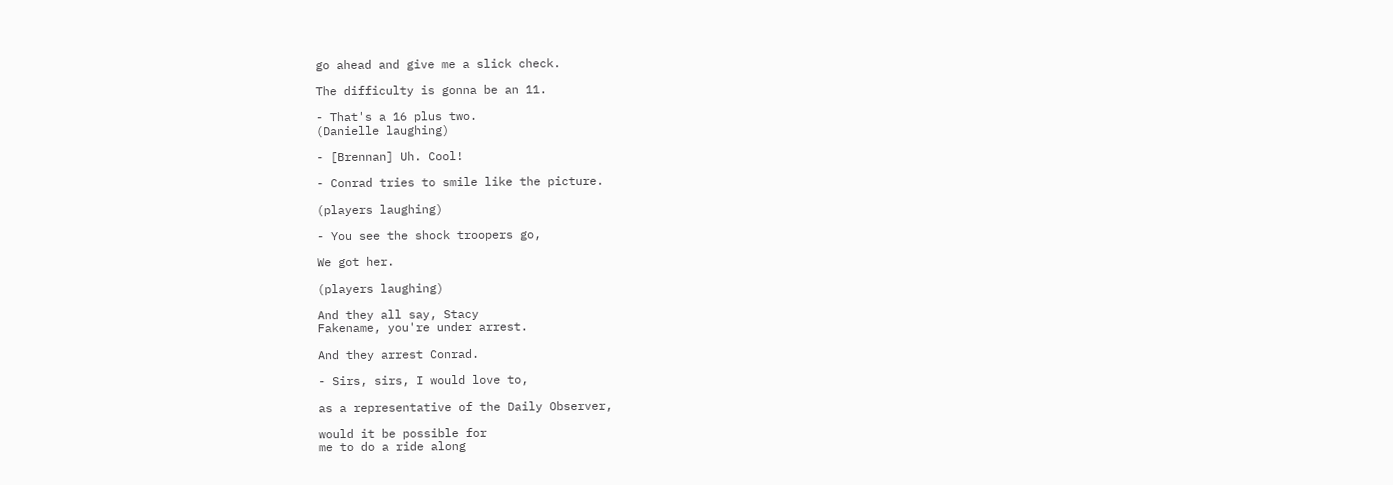go ahead and give me a slick check.

The difficulty is gonna be an 11.

- That's a 16 plus two.
(Danielle laughing)

- [Brennan] Uh. Cool!

- Conrad tries to smile like the picture.

(players laughing)

- You see the shock troopers go,

We got her.

(players laughing)

And they all say, Stacy
Fakename, you're under arrest.

And they arrest Conrad.

- Sirs, sirs, I would love to,

as a representative of the Daily Observer,

would it be possible for
me to do a ride along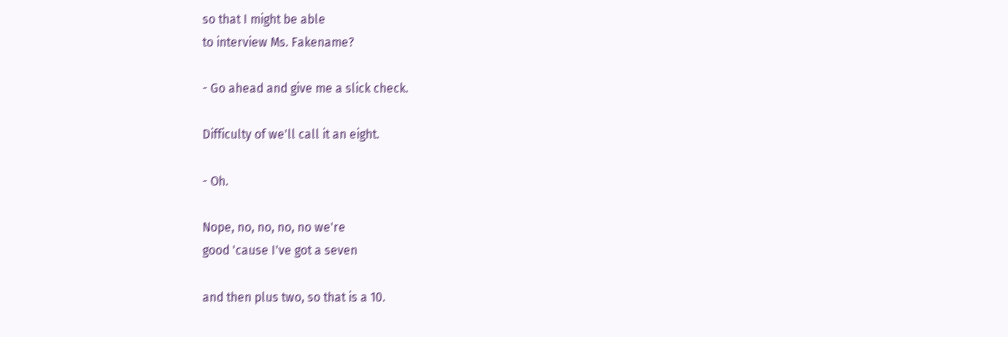so that I might be able
to interview Ms. Fakename?

- Go ahead and give me a slick check.

Difficulty of we'll call it an eight.

- Oh.

Nope, no, no, no, no we're
good 'cause I've got a seven

and then plus two, so that is a 10.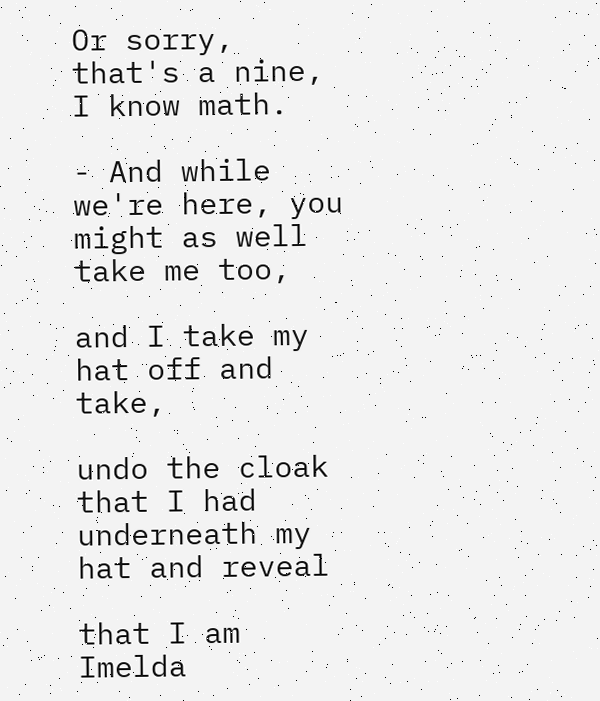Or sorry, that's a nine, I know math.

- And while we're here, you
might as well take me too,

and I take my hat off and take,

undo the cloak that I had
underneath my hat and reveal

that I am Imelda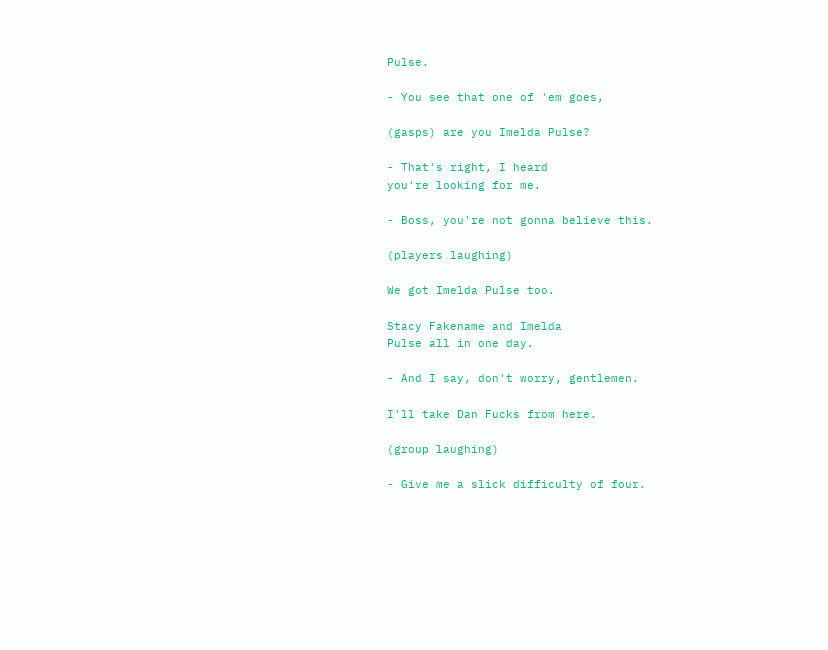Pulse.

- You see that one of 'em goes,

(gasps) are you Imelda Pulse?

- That's right, I heard
you're looking for me.

- Boss, you're not gonna believe this.

(players laughing)

We got Imelda Pulse too.

Stacy Fakename and Imelda
Pulse all in one day.

- And I say, don't worry, gentlemen.

I'll take Dan Fucks from here.

(group laughing)

- Give me a slick difficulty of four.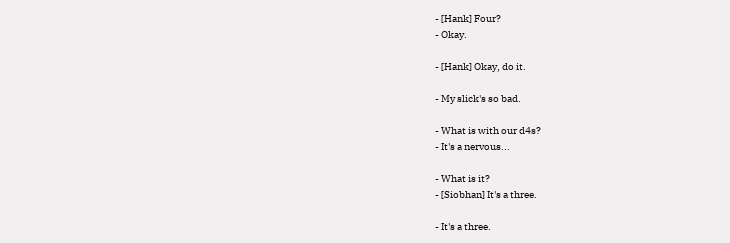- [Hank] Four?
- Okay.

- [Hank] Okay, do it.

- My slick's so bad.

- What is with our d4s?
- It's a nervous...

- What is it?
- [Siobhan] It's a three.

- It's a three.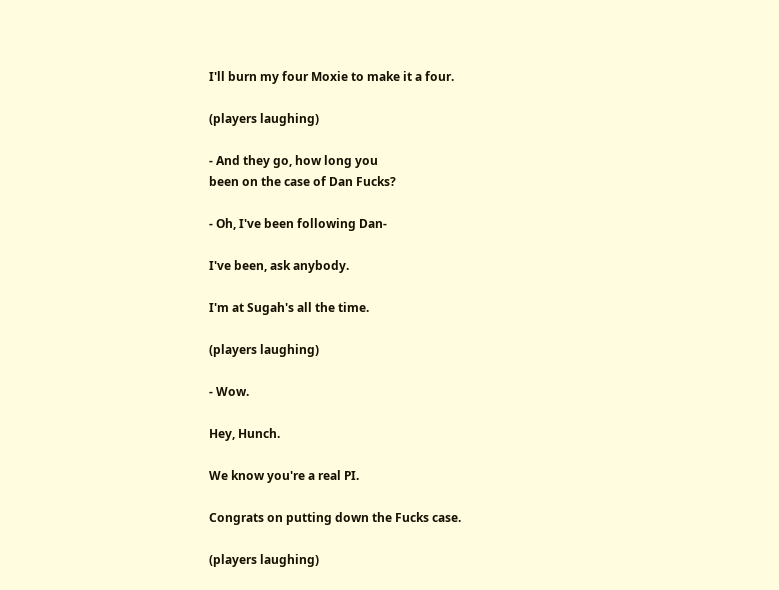I'll burn my four Moxie to make it a four.

(players laughing)

- And they go, how long you
been on the case of Dan Fucks?

- Oh, I've been following Dan-

I've been, ask anybody.

I'm at Sugah's all the time.

(players laughing)

- Wow.

Hey, Hunch.

We know you're a real PI.

Congrats on putting down the Fucks case.

(players laughing)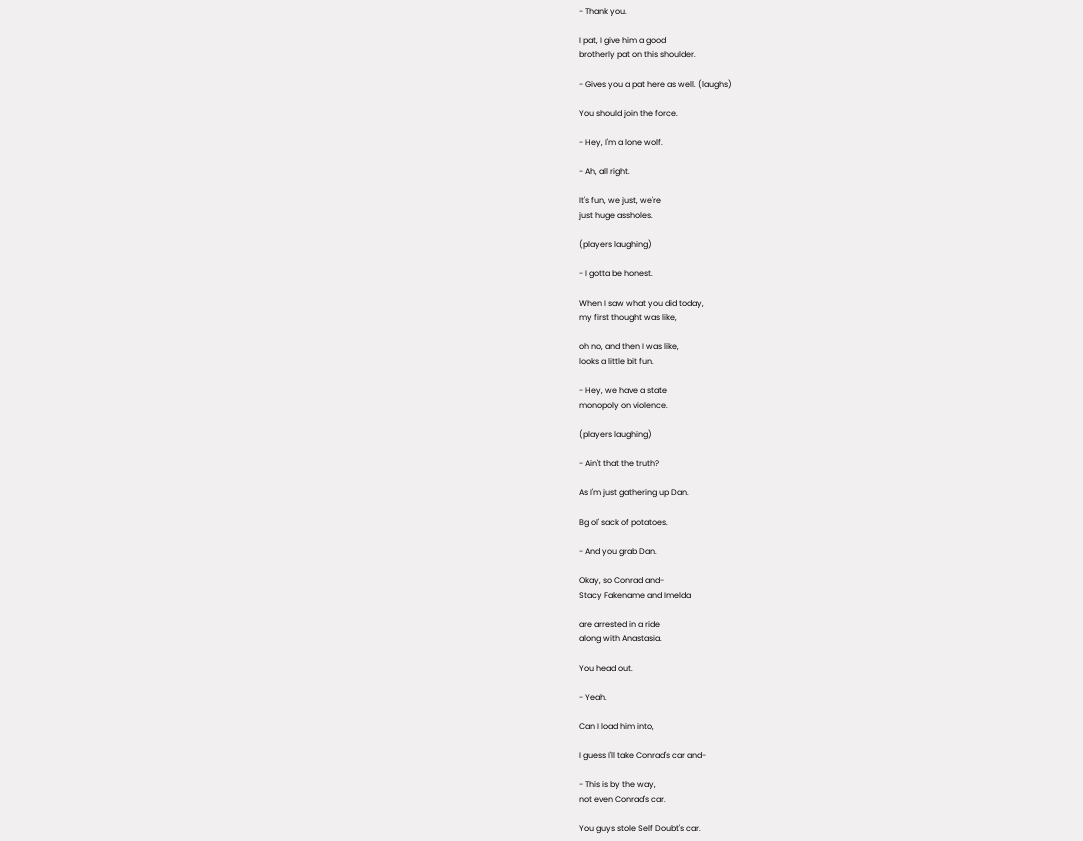- Thank you.

I pat, I give him a good
brotherly pat on this shoulder.

- Gives you a pat here as well. (laughs)

You should join the force.

- Hey, I'm a lone wolf.

- Ah, all right.

It's fun, we just, we're
just huge assholes.

(players laughing)

- I gotta be honest.

When I saw what you did today,
my first thought was like,

oh no, and then I was like,
looks a little bit fun.

- Hey, we have a state
monopoly on violence.

(players laughing)

- Ain't that the truth?

As I'm just gathering up Dan.

Bg ol' sack of potatoes.

- And you grab Dan.

Okay, so Conrad and-
Stacy Fakename and Imelda

are arrested in a ride
along with Anastasia.

You head out.

- Yeah.

Can I load him into,

I guess I'll take Conrad's car and-

- This is by the way,
not even Conrad's car.

You guys stole Self Doubt's car.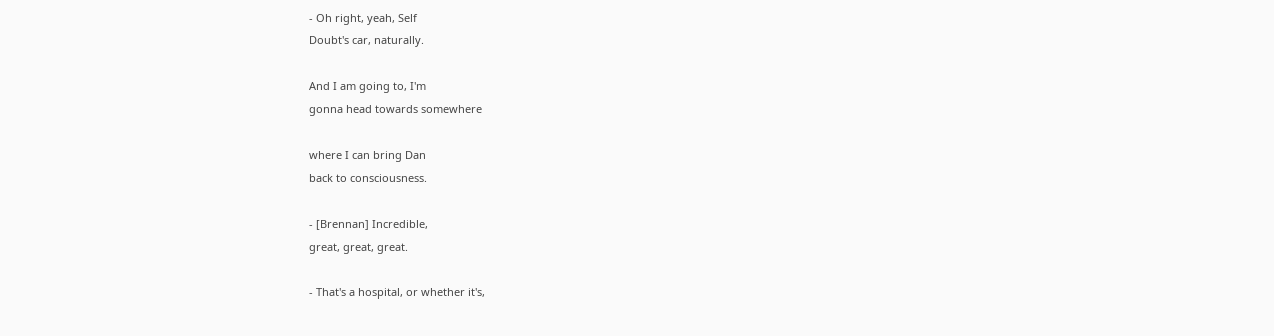- Oh right, yeah, Self
Doubt's car, naturally.

And I am going to, I'm
gonna head towards somewhere

where I can bring Dan
back to consciousness.

- [Brennan] Incredible,
great, great, great.

- That's a hospital, or whether it's,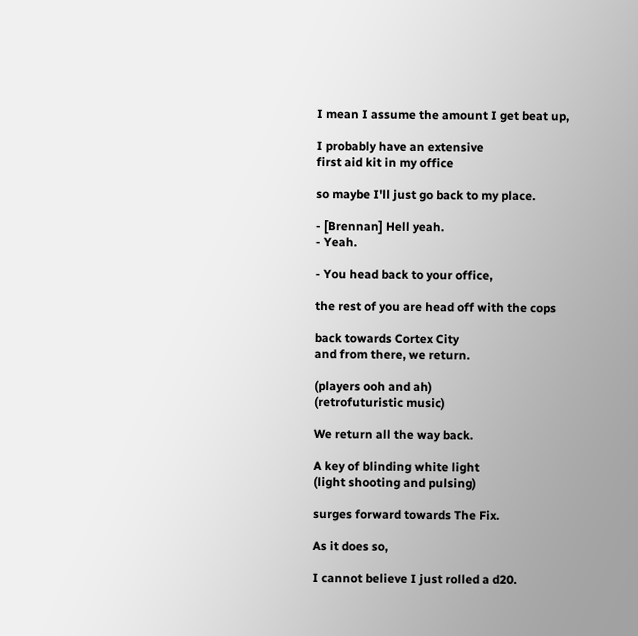I mean I assume the amount I get beat up,

I probably have an extensive
first aid kit in my office

so maybe I'll just go back to my place.

- [Brennan] Hell yeah.
- Yeah.

- You head back to your office,

the rest of you are head off with the cops

back towards Cortex City
and from there, we return.

(players ooh and ah)
(retrofuturistic music)

We return all the way back.

A key of blinding white light
(light shooting and pulsing)

surges forward towards The Fix.

As it does so,

I cannot believe I just rolled a d20.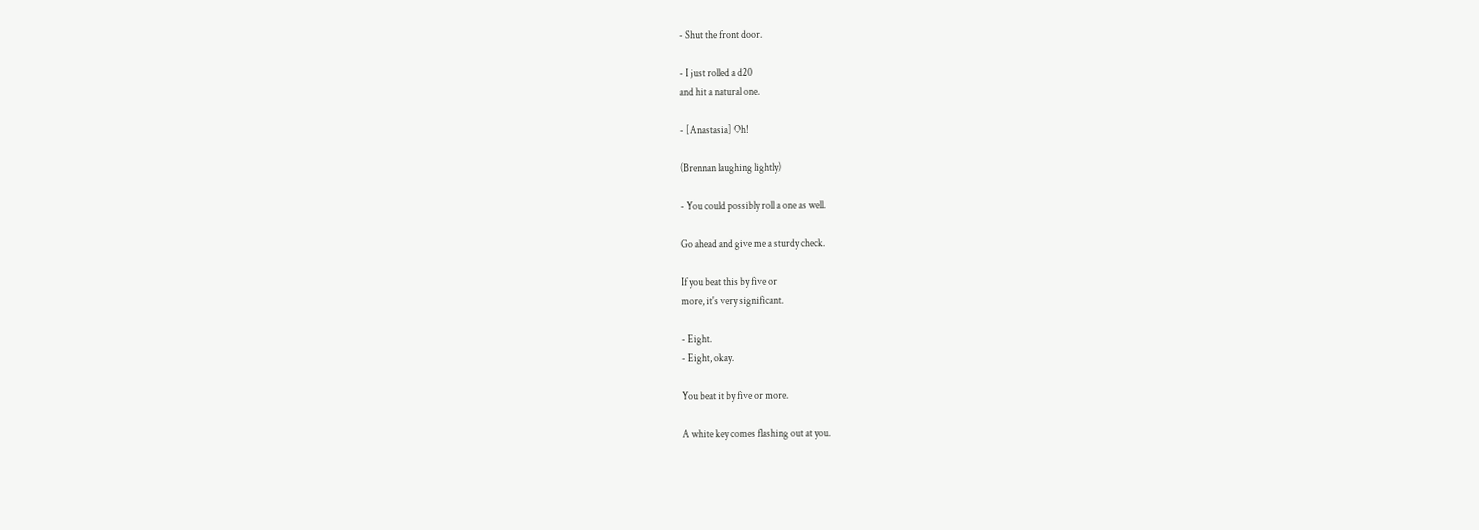- Shut the front door.

- I just rolled a d20
and hit a natural one.

- [Anastasia] Oh!

(Brennan laughing lightly)

- You could possibly roll a one as well.

Go ahead and give me a sturdy check.

If you beat this by five or
more, it's very significant.

- Eight.
- Eight, okay.

You beat it by five or more.

A white key comes flashing out at you.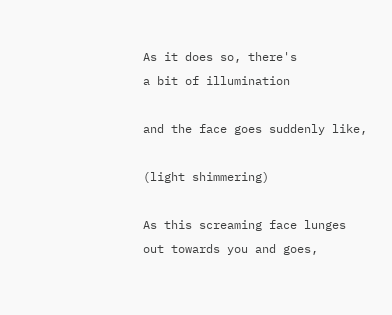As it does so, there's
a bit of illumination

and the face goes suddenly like,

(light shimmering)

As this screaming face lunges
out towards you and goes,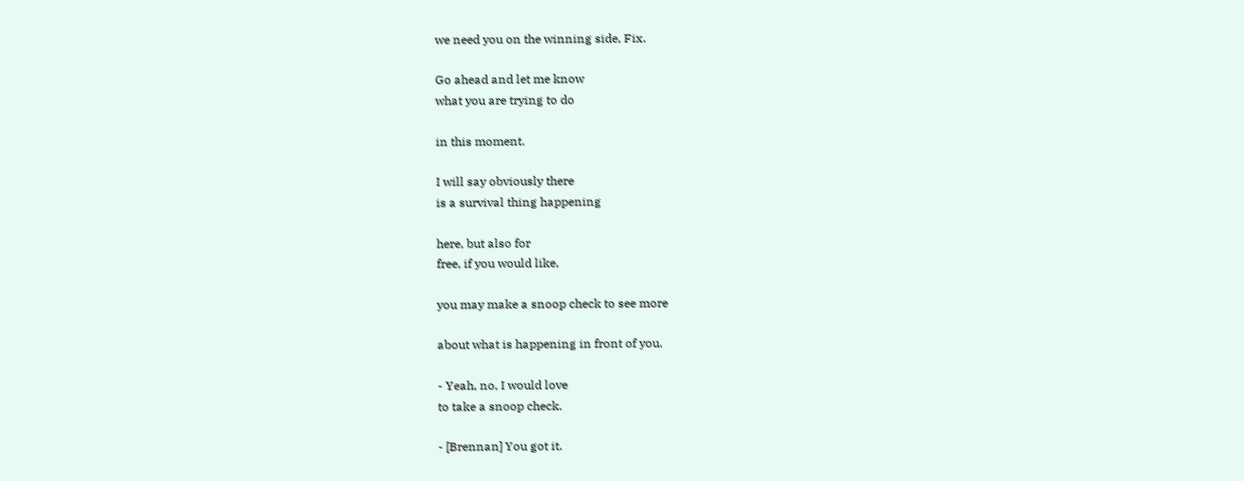we need you on the winning side, Fix.

Go ahead and let me know
what you are trying to do

in this moment.

I will say obviously there
is a survival thing happening

here, but also for
free, if you would like,

you may make a snoop check to see more

about what is happening in front of you.

- Yeah, no, I would love
to take a snoop check.

- [Brennan] You got it.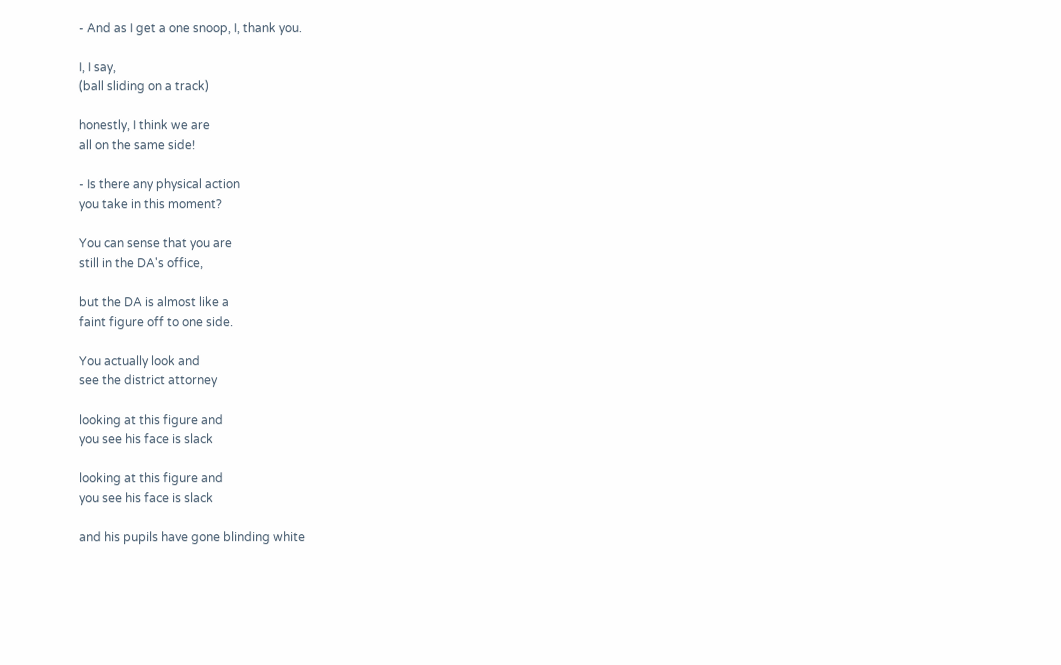- And as I get a one snoop, I, thank you.

I, I say,
(ball sliding on a track)

honestly, I think we are
all on the same side!

- Is there any physical action
you take in this moment?

You can sense that you are
still in the DA's office,

but the DA is almost like a
faint figure off to one side.

You actually look and
see the district attorney

looking at this figure and
you see his face is slack

looking at this figure and
you see his face is slack

and his pupils have gone blinding white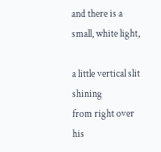and there is a small, white light,

a little vertical slit shining
from right over his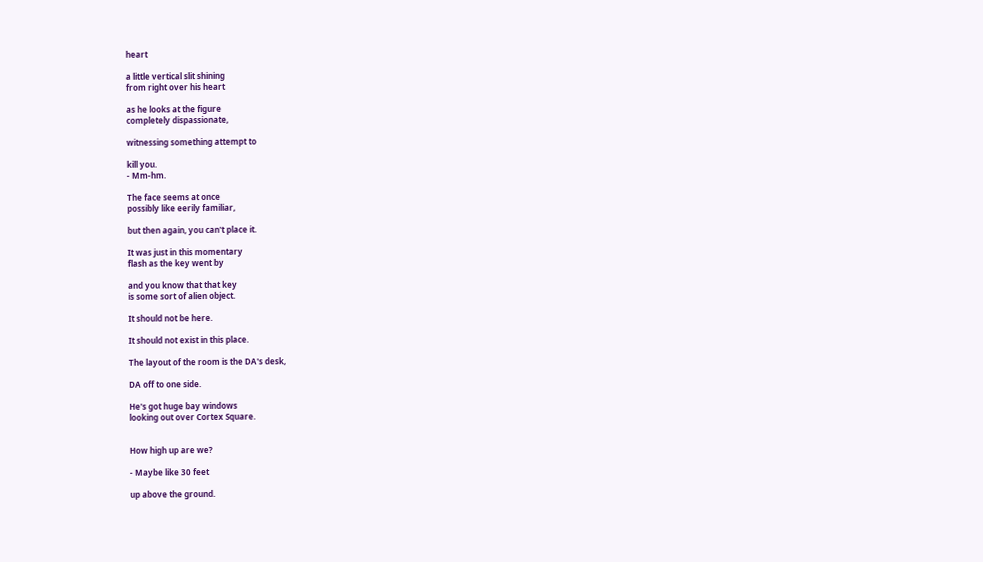heart

a little vertical slit shining
from right over his heart

as he looks at the figure
completely dispassionate,

witnessing something attempt to

kill you.
- Mm-hm.

The face seems at once
possibly like eerily familiar,

but then again, you can't place it.

It was just in this momentary
flash as the key went by

and you know that that key
is some sort of alien object.

It should not be here.

It should not exist in this place.

The layout of the room is the DA's desk,

DA off to one side.

He's got huge bay windows
looking out over Cortex Square.


How high up are we?

- Maybe like 30 feet

up above the ground.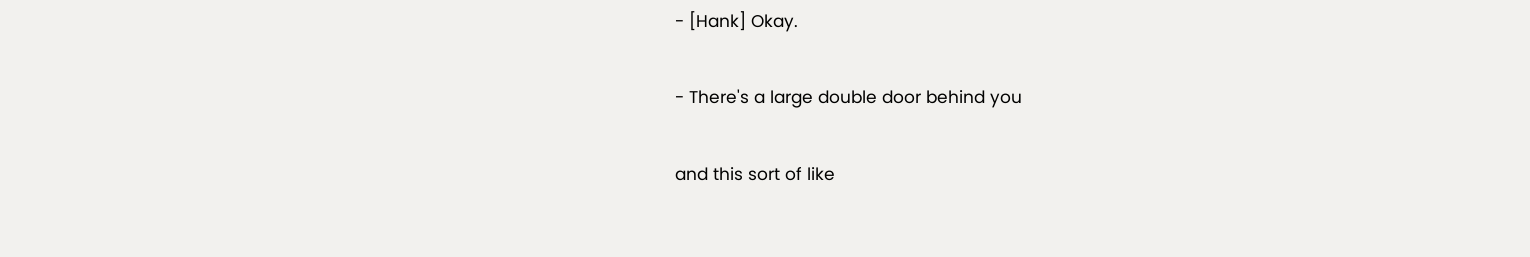- [Hank] Okay.

- There's a large double door behind you

and this sort of like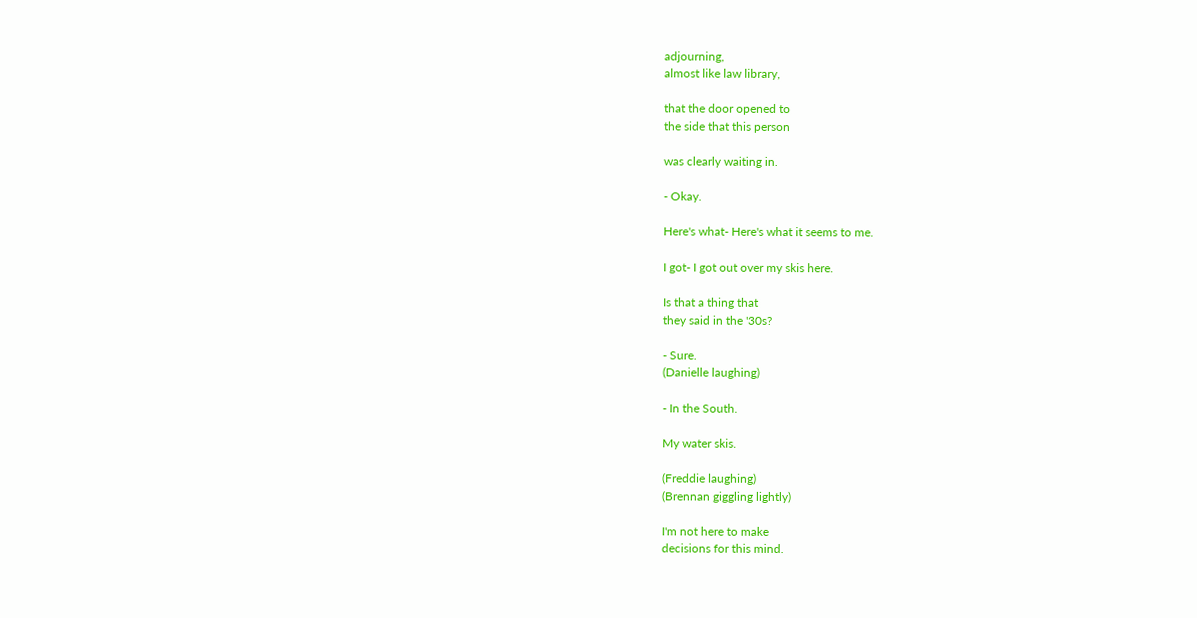adjourning,
almost like law library,

that the door opened to
the side that this person

was clearly waiting in.

- Okay.

Here's what- Here's what it seems to me.

I got- I got out over my skis here.

Is that a thing that
they said in the '30s?

- Sure.
(Danielle laughing)

- In the South.

My water skis.

(Freddie laughing)
(Brennan giggling lightly)

I'm not here to make
decisions for this mind.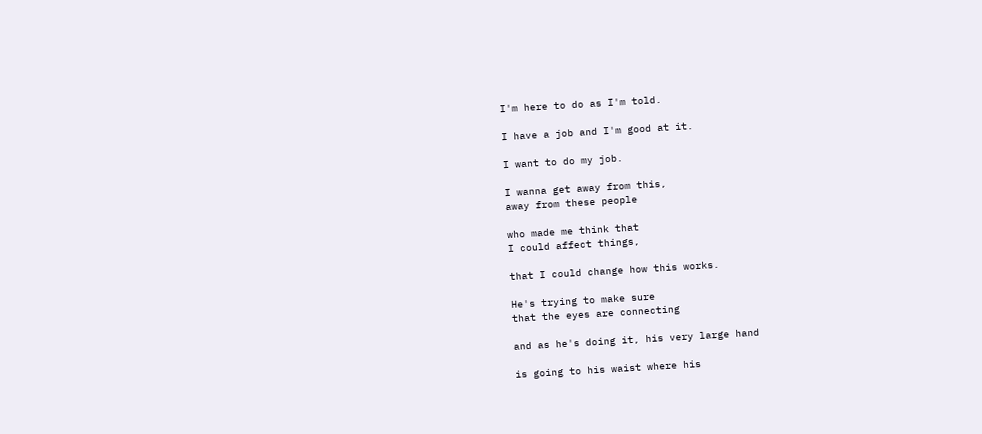I'm here to do as I'm told.

I have a job and I'm good at it.

I want to do my job.

I wanna get away from this,
away from these people

who made me think that
I could affect things,

that I could change how this works.

He's trying to make sure
that the eyes are connecting

and as he's doing it, his very large hand

is going to his waist where his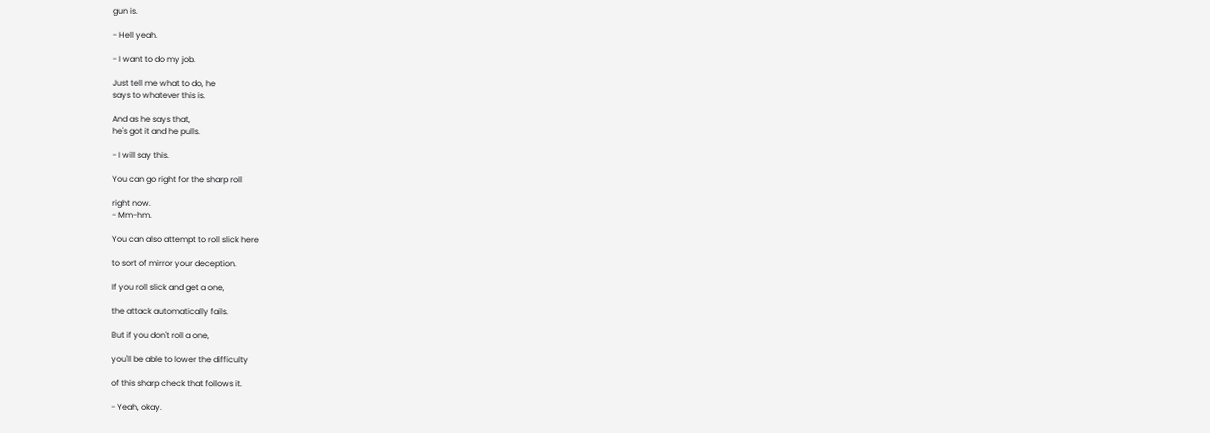gun is.

- Hell yeah.

- I want to do my job.

Just tell me what to do, he
says to whatever this is.

And as he says that,
he's got it and he pulls.

- I will say this.

You can go right for the sharp roll

right now.
- Mm-hm.

You can also attempt to roll slick here

to sort of mirror your deception.

If you roll slick and get a one,

the attack automatically fails.

But if you don't roll a one,

you'll be able to lower the difficulty

of this sharp check that follows it.

- Yeah, okay.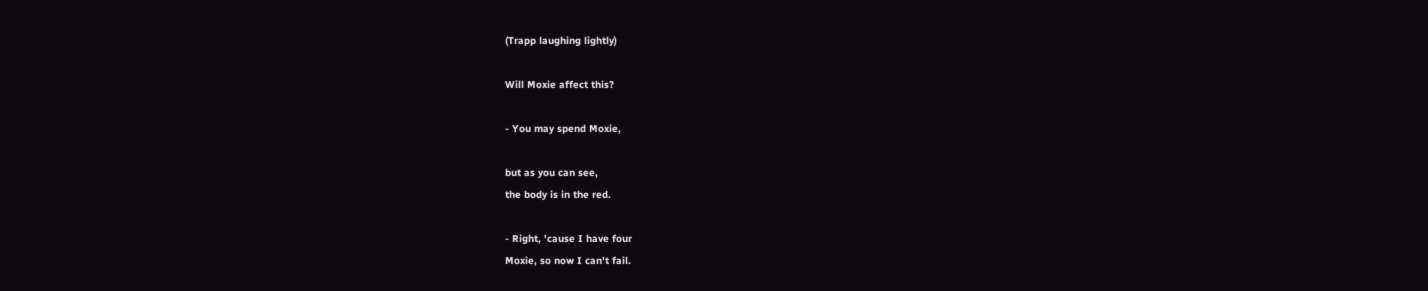(Trapp laughing lightly)

Will Moxie affect this?

- You may spend Moxie,

but as you can see,
the body is in the red.

- Right, 'cause I have four
Moxie, so now I can't fail.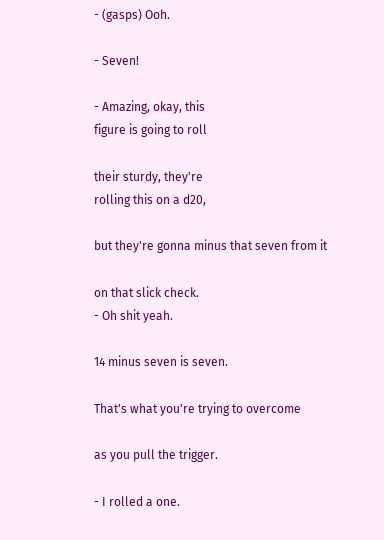- (gasps) Ooh.

- Seven!

- Amazing, okay, this
figure is going to roll

their sturdy, they're
rolling this on a d20,

but they're gonna minus that seven from it

on that slick check.
- Oh shit yeah.

14 minus seven is seven.

That's what you're trying to overcome

as you pull the trigger.

- I rolled a one.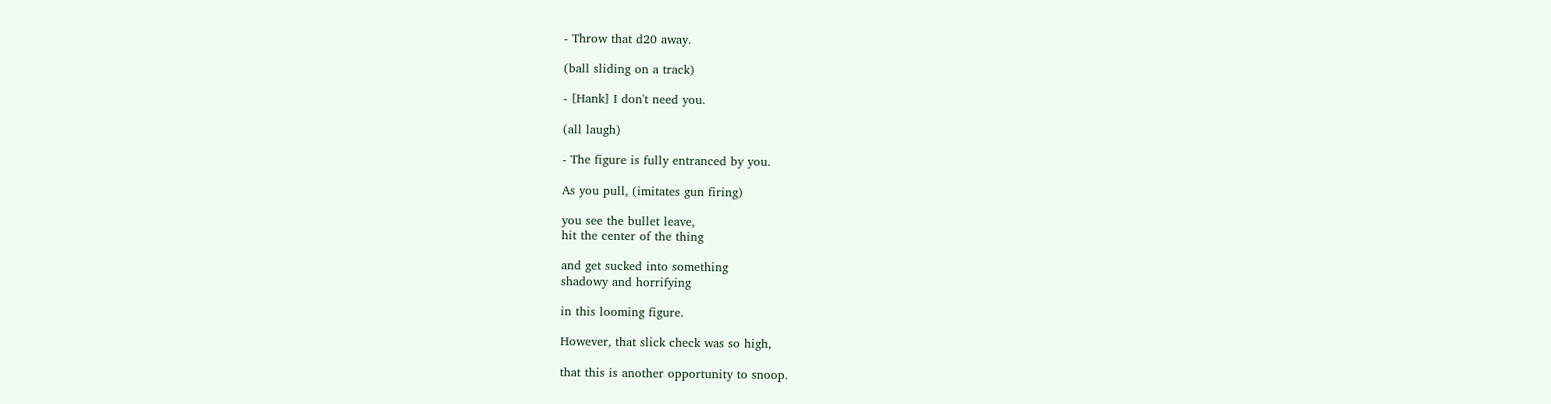- Throw that d20 away.

(ball sliding on a track)

- [Hank] I don't need you.

(all laugh)

- The figure is fully entranced by you.

As you pull, (imitates gun firing)

you see the bullet leave,
hit the center of the thing

and get sucked into something
shadowy and horrifying

in this looming figure.

However, that slick check was so high,

that this is another opportunity to snoop.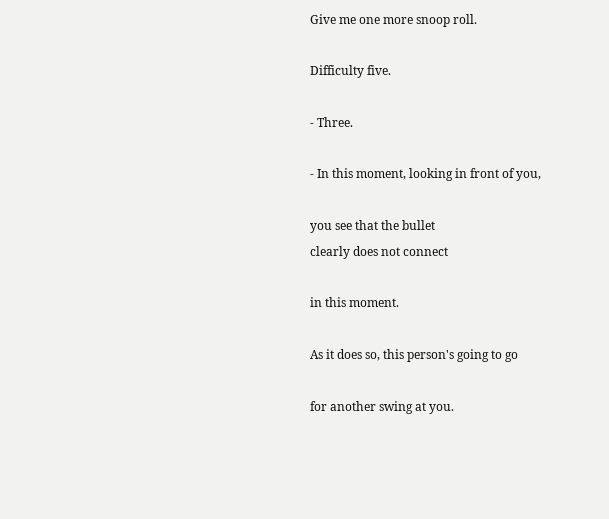Give me one more snoop roll.

Difficulty five.

- Three.

- In this moment, looking in front of you,

you see that the bullet
clearly does not connect

in this moment.

As it does so, this person's going to go

for another swing at you.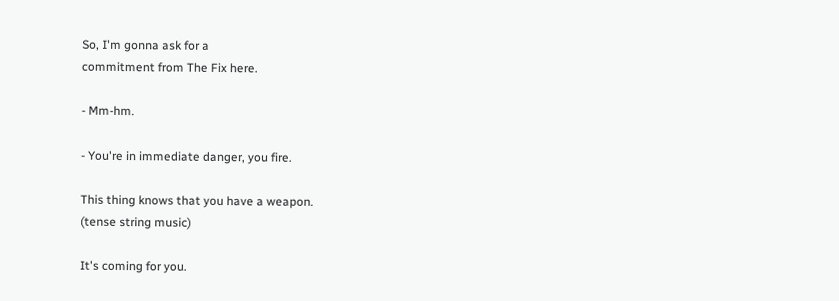So, I'm gonna ask for a
commitment from The Fix here.

- Mm-hm.

- You're in immediate danger, you fire.

This thing knows that you have a weapon.
(tense string music)

It's coming for you.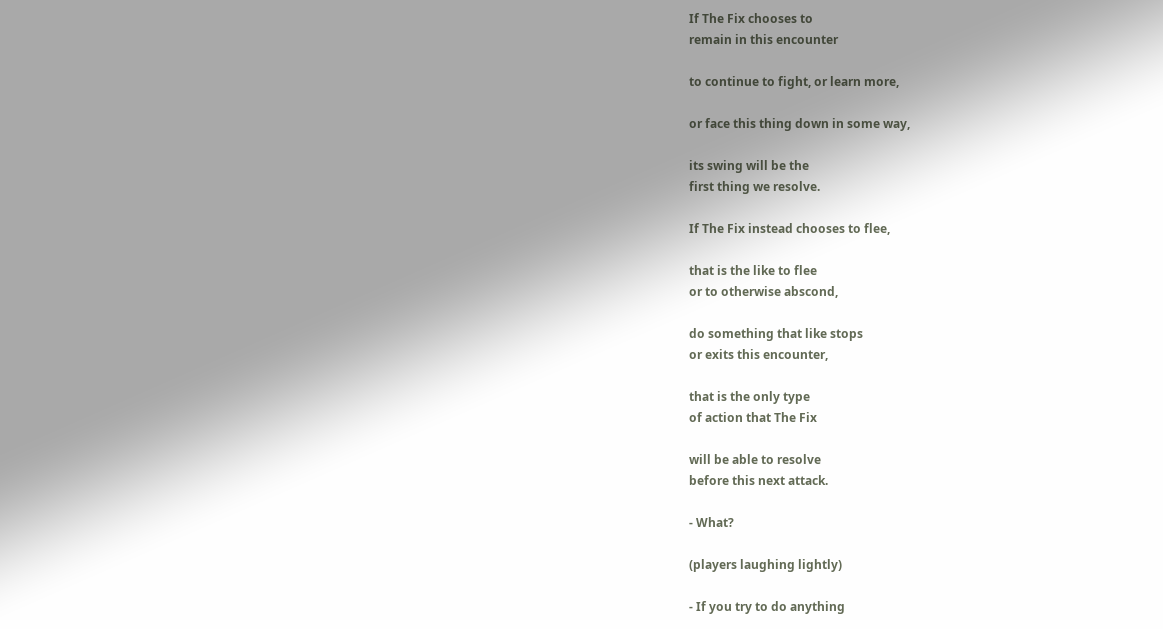If The Fix chooses to
remain in this encounter

to continue to fight, or learn more,

or face this thing down in some way,

its swing will be the
first thing we resolve.

If The Fix instead chooses to flee,

that is the like to flee
or to otherwise abscond,

do something that like stops
or exits this encounter,

that is the only type
of action that The Fix

will be able to resolve
before this next attack.

- What?

(players laughing lightly)

- If you try to do anything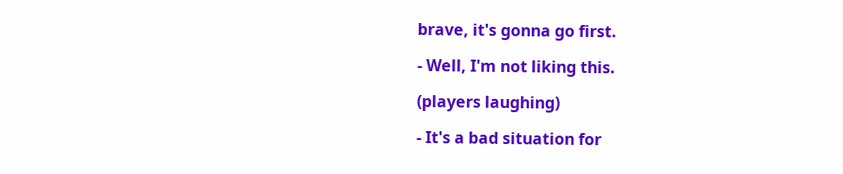brave, it's gonna go first.

- Well, I'm not liking this.

(players laughing)

- It's a bad situation for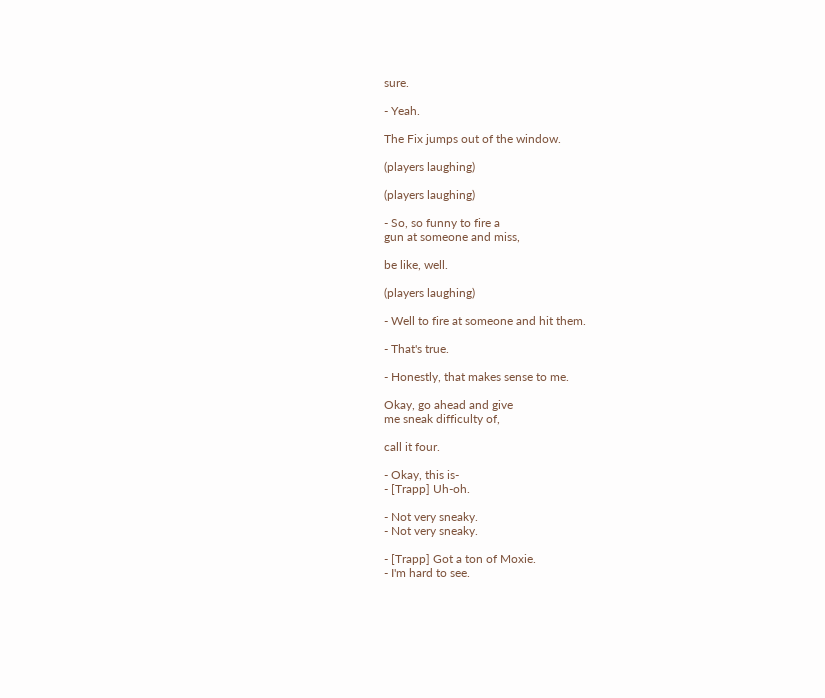sure.

- Yeah.

The Fix jumps out of the window.

(players laughing)

(players laughing)

- So, so funny to fire a
gun at someone and miss,

be like, well.

(players laughing)

- Well to fire at someone and hit them.

- That's true.

- Honestly, that makes sense to me.

Okay, go ahead and give
me sneak difficulty of,

call it four.

- Okay, this is-
- [Trapp] Uh-oh.

- Not very sneaky.
- Not very sneaky.

- [Trapp] Got a ton of Moxie.
- I'm hard to see.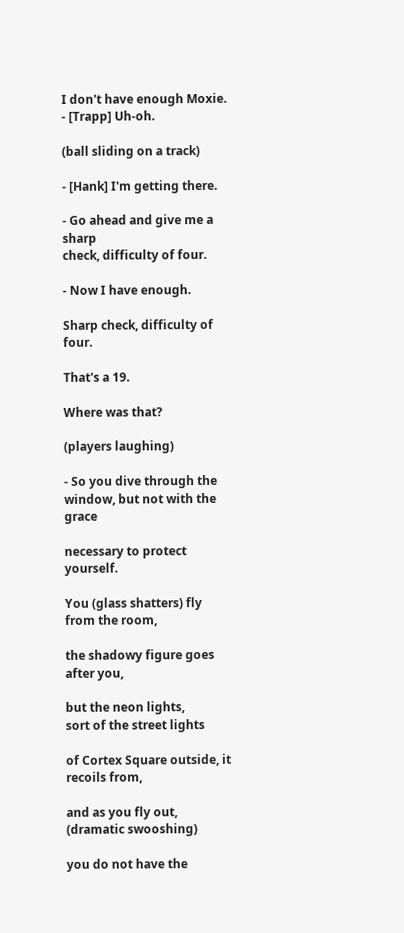I don't have enough Moxie.
- [Trapp] Uh-oh.

(ball sliding on a track)

- [Hank] I'm getting there.

- Go ahead and give me a sharp
check, difficulty of four.

- Now I have enough.

Sharp check, difficulty of four.

That's a 19.

Where was that?

(players laughing)

- So you dive through the
window, but not with the grace

necessary to protect yourself.

You (glass shatters) fly from the room,

the shadowy figure goes after you,

but the neon lights,
sort of the street lights

of Cortex Square outside, it recoils from,

and as you fly out, (dramatic swooshing)

you do not have the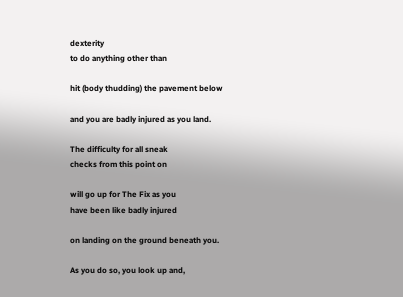dexterity
to do anything other than

hit (body thudding) the pavement below

and you are badly injured as you land.

The difficulty for all sneak
checks from this point on

will go up for The Fix as you
have been like badly injured

on landing on the ground beneath you.

As you do so, you look up and,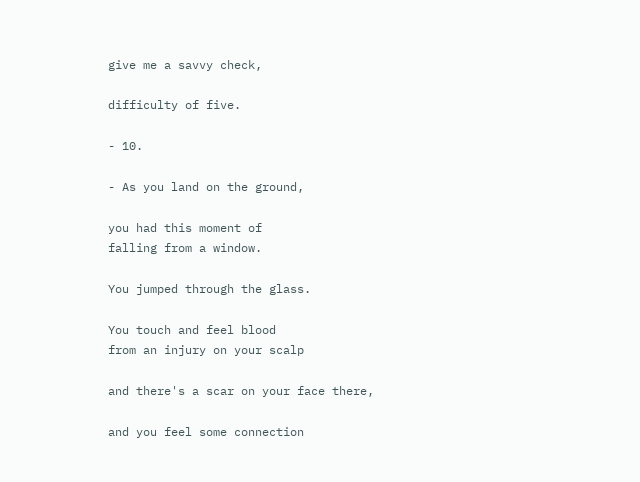give me a savvy check,

difficulty of five.

- 10.

- As you land on the ground,

you had this moment of
falling from a window.

You jumped through the glass.

You touch and feel blood
from an injury on your scalp

and there's a scar on your face there,

and you feel some connection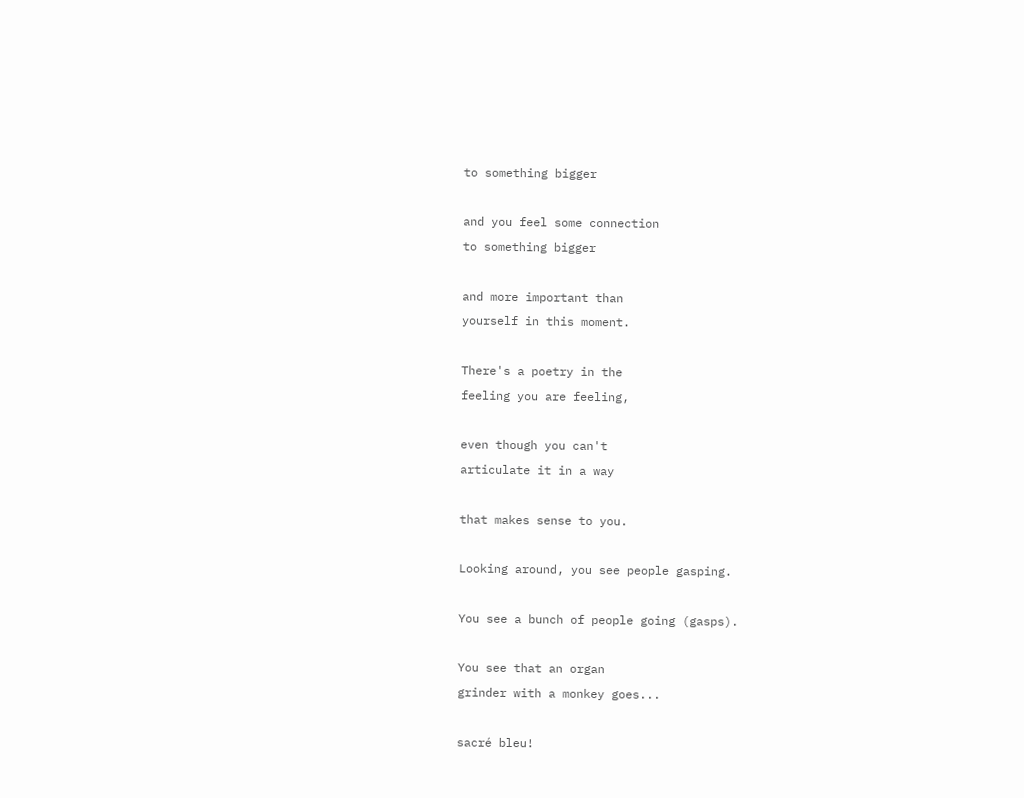to something bigger

and you feel some connection
to something bigger

and more important than
yourself in this moment.

There's a poetry in the
feeling you are feeling,

even though you can't
articulate it in a way

that makes sense to you.

Looking around, you see people gasping.

You see a bunch of people going (gasps).

You see that an organ
grinder with a monkey goes...

sacré bleu!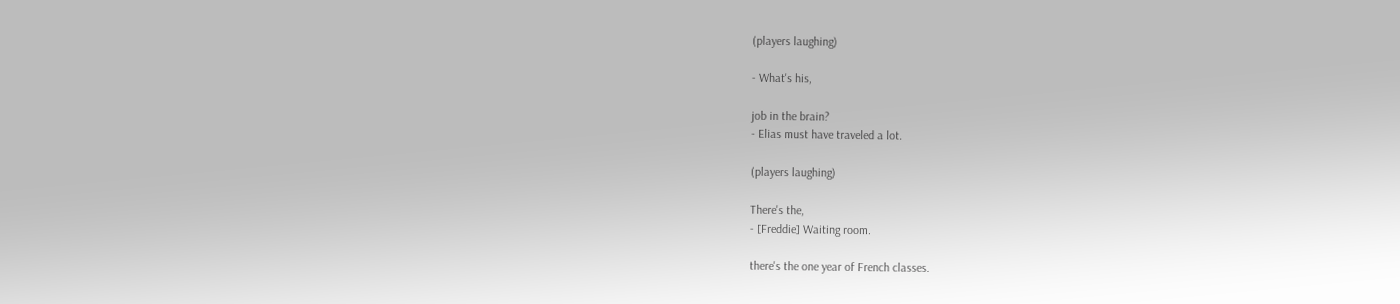(players laughing)

- What's his,

job in the brain?
- Elias must have traveled a lot.

(players laughing)

There's the,
- [Freddie] Waiting room.

there's the one year of French classes.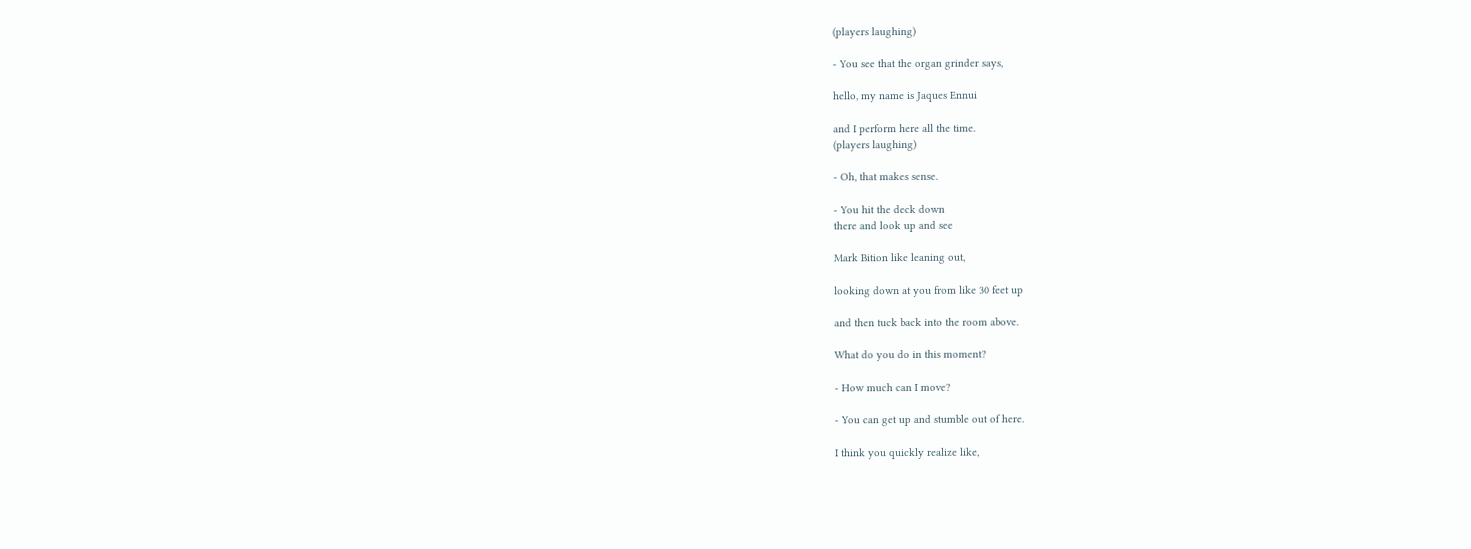(players laughing)

- You see that the organ grinder says,

hello, my name is Jaques Ennui

and I perform here all the time.
(players laughing)

- Oh, that makes sense.

- You hit the deck down
there and look up and see

Mark Bition like leaning out,

looking down at you from like 30 feet up

and then tuck back into the room above.

What do you do in this moment?

- How much can I move?

- You can get up and stumble out of here.

I think you quickly realize like,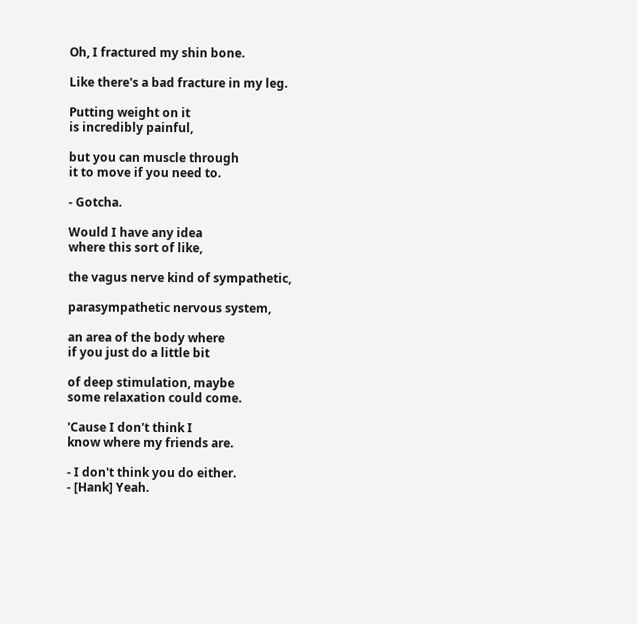Oh, I fractured my shin bone.

Like there's a bad fracture in my leg.

Putting weight on it
is incredibly painful,

but you can muscle through
it to move if you need to.

- Gotcha.

Would I have any idea
where this sort of like,

the vagus nerve kind of sympathetic,

parasympathetic nervous system,

an area of the body where
if you just do a little bit

of deep stimulation, maybe
some relaxation could come.

'Cause I don't think I
know where my friends are.

- I don't think you do either.
- [Hank] Yeah.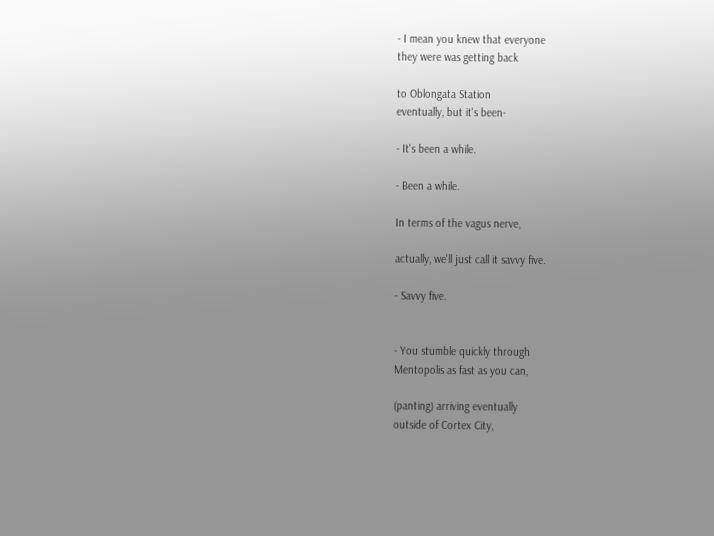- I mean you knew that everyone
they were was getting back

to Oblongata Station
eventually, but it's been-

- It's been a while.

- Been a while.

In terms of the vagus nerve,

actually, we'll just call it savvy five.

- Savvy five.


- You stumble quickly through
Mentopolis as fast as you can,

(panting) arriving eventually
outside of Cortex City,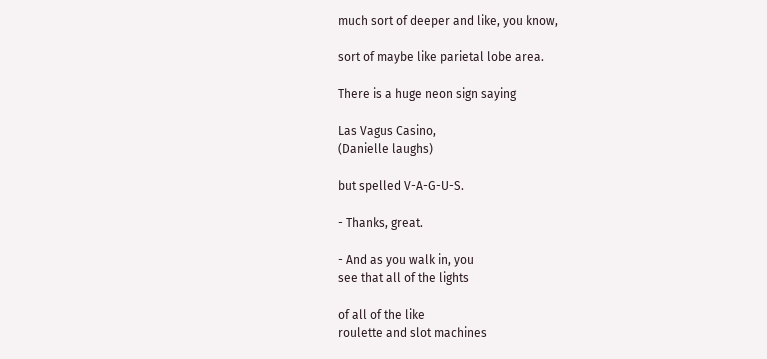much sort of deeper and like, you know,

sort of maybe like parietal lobe area.

There is a huge neon sign saying

Las Vagus Casino,
(Danielle laughs)

but spelled V-A-G-U-S.

- Thanks, great.

- And as you walk in, you
see that all of the lights

of all of the like
roulette and slot machines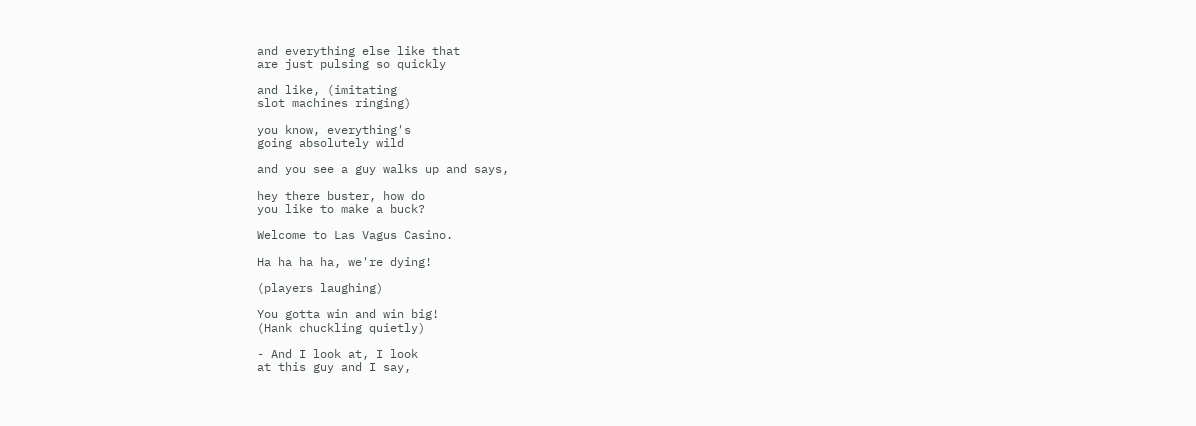and everything else like that
are just pulsing so quickly

and like, (imitating
slot machines ringing)

you know, everything's
going absolutely wild

and you see a guy walks up and says,

hey there buster, how do
you like to make a buck?

Welcome to Las Vagus Casino.

Ha ha ha ha, we're dying!

(players laughing)

You gotta win and win big!
(Hank chuckling quietly)

- And I look at, I look
at this guy and I say,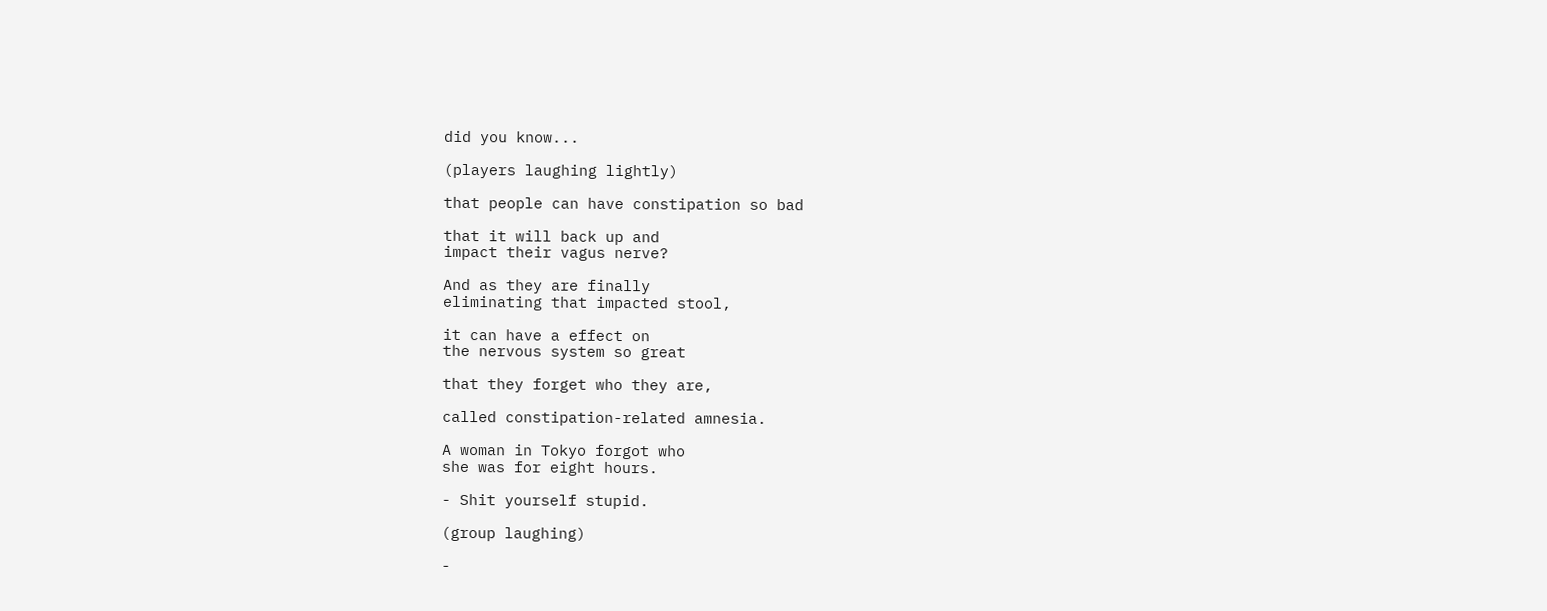did you know...

(players laughing lightly)

that people can have constipation so bad

that it will back up and
impact their vagus nerve?

And as they are finally
eliminating that impacted stool,

it can have a effect on
the nervous system so great

that they forget who they are,

called constipation-related amnesia.

A woman in Tokyo forgot who
she was for eight hours.

- Shit yourself stupid.

(group laughing)

-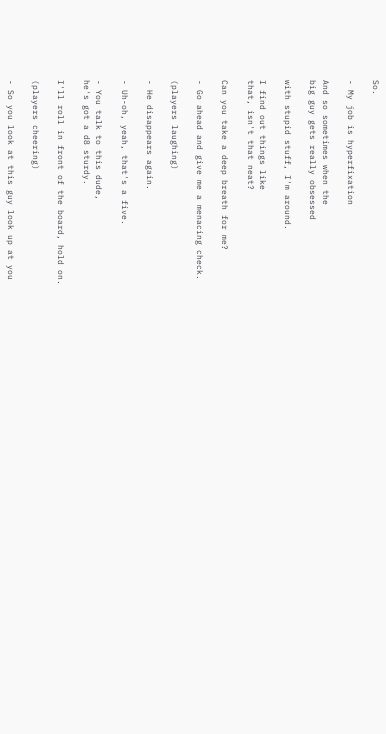So.

- My job is hyperfixation

And so sometimes when the
big guy gets really obsessed

with stupid stuff, I'm around.

I find out things like
that, isn't that neat?

Can you take a deep breath for me?

- Go ahead and give me a menacing check.

(players laughing)

- He disappears again.

- Uh-oh, yeah, that's a five.

- You talk to this dude,
he's got a d8 sturdy.

I'll roll in front of the board, hold on.

(players cheering)

- So you look at this guy look up at you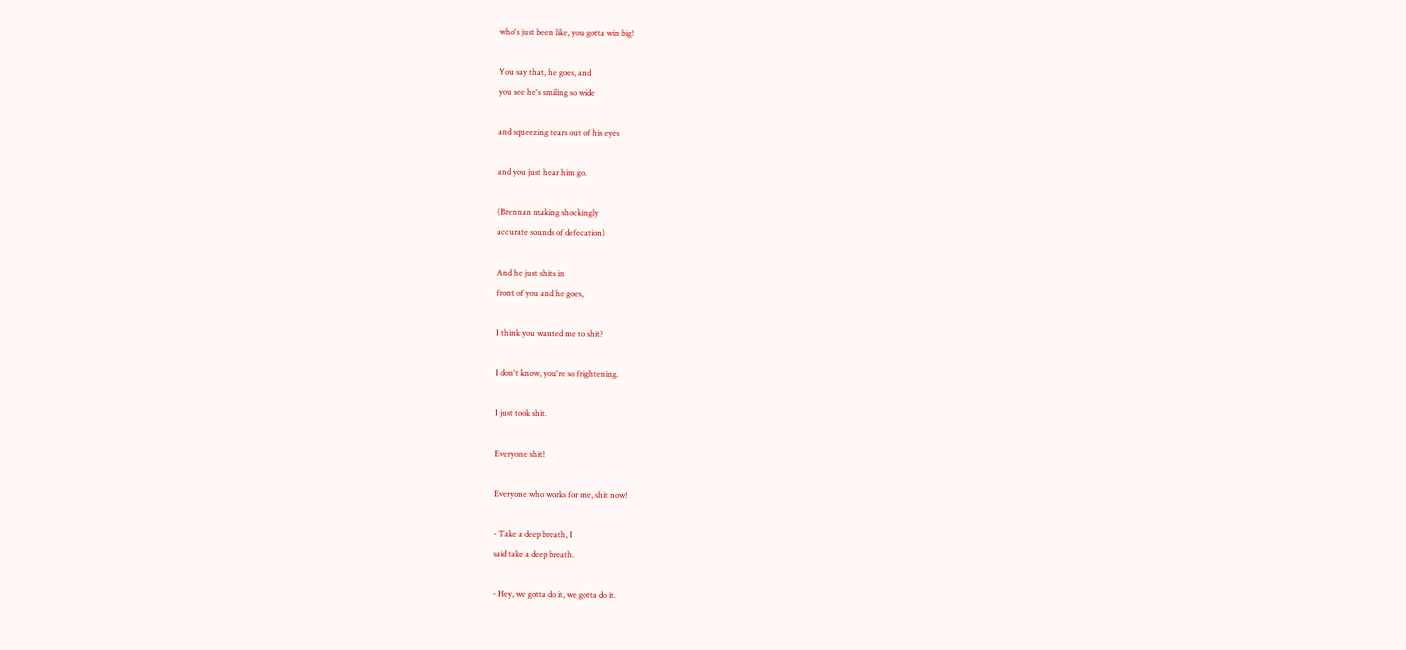who's just been like, you gotta win big!

You say that, he goes, and
you see he's smiling so wide

and squeezing tears out of his eyes

and you just hear him go.

(Brennan making shockingly
accurate sounds of defecation)

And he just shits in
front of you and he goes,

I think you wanted me to shit?

I don't know, you're so frightening.

I just took shit.

Everyone shit!

Everyone who works for me, shit now!

- Take a deep breath, I
said take a deep breath.

- Hey, we gotta do it, we gotta do it.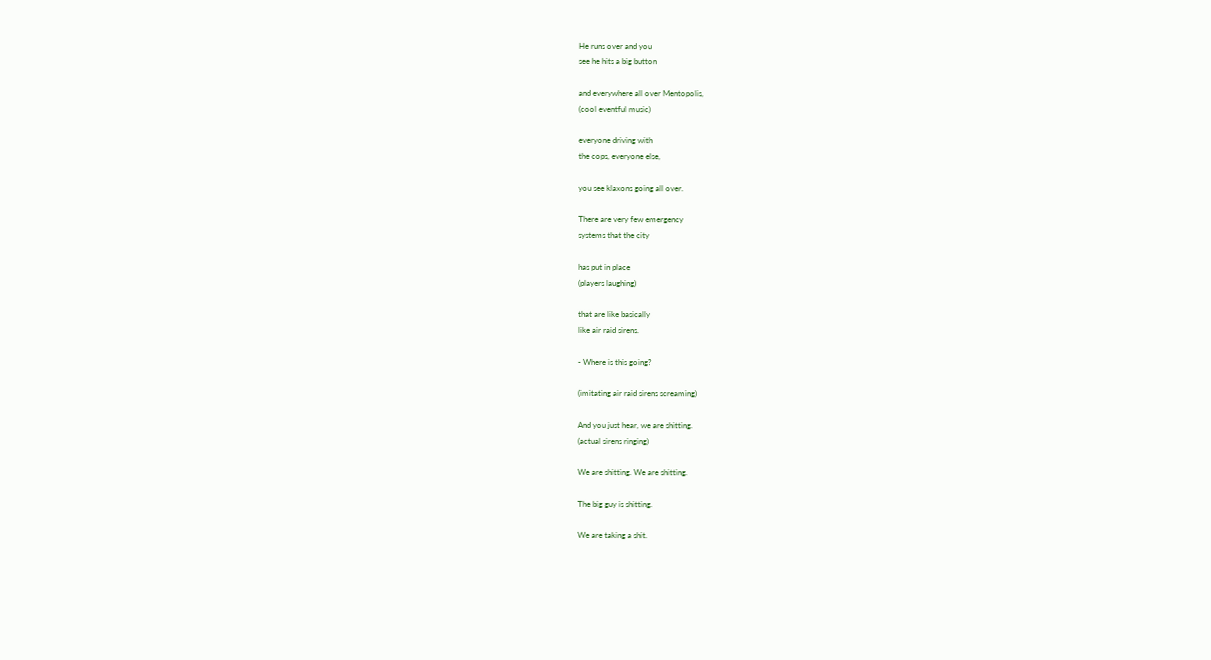He runs over and you
see he hits a big button

and everywhere all over Mentopolis,
(cool eventful music)

everyone driving with
the cops, everyone else,

you see klaxons going all over.

There are very few emergency
systems that the city

has put in place
(players laughing)

that are like basically
like air raid sirens.

- Where is this going?

(imitating air raid sirens screaming)

And you just hear, we are shitting.
(actual sirens ringing)

We are shitting. We are shitting.

The big guy is shitting.

We are taking a shit.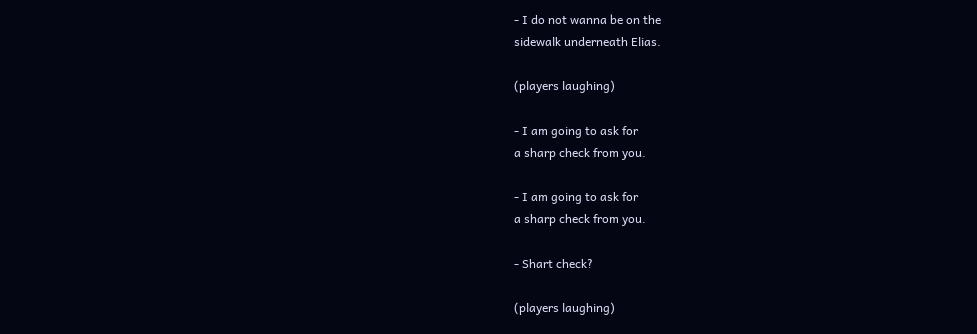- I do not wanna be on the
sidewalk underneath Elias.

(players laughing)

- I am going to ask for
a sharp check from you.

- I am going to ask for
a sharp check from you.

- Shart check?

(players laughing)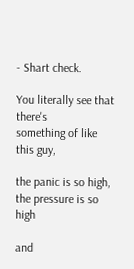- Shart check.

You literally see that there's
something of like this guy,

the panic is so high,
the pressure is so high

and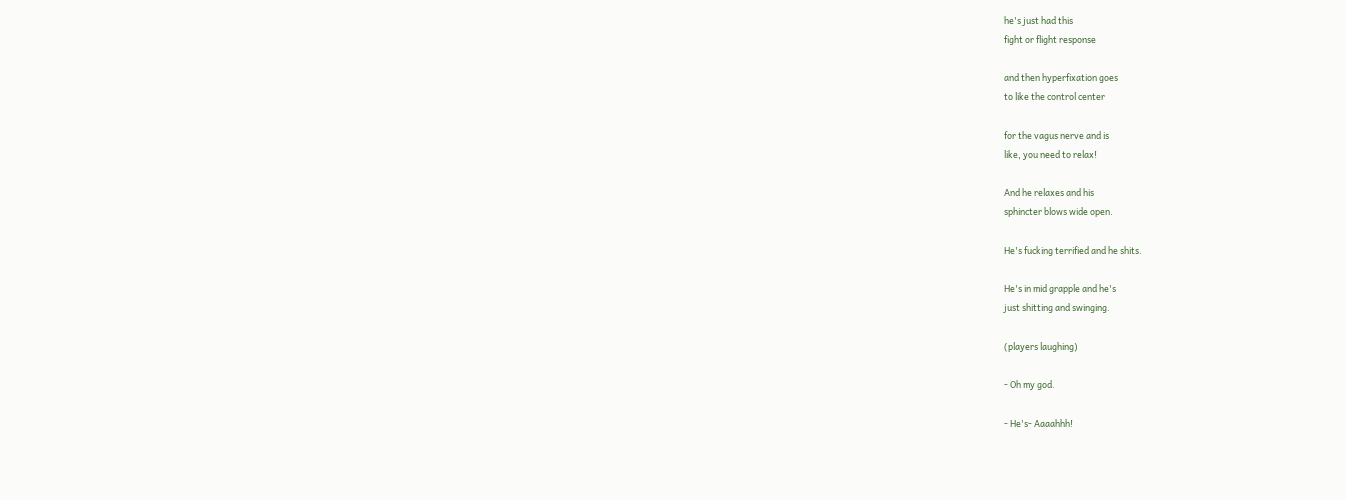he's just had this
fight or flight response

and then hyperfixation goes
to like the control center

for the vagus nerve and is
like, you need to relax!

And he relaxes and his
sphincter blows wide open.

He's fucking terrified and he shits.

He's in mid grapple and he's
just shitting and swinging.

(players laughing)

- Oh my god.

- He's- Aaaahhh!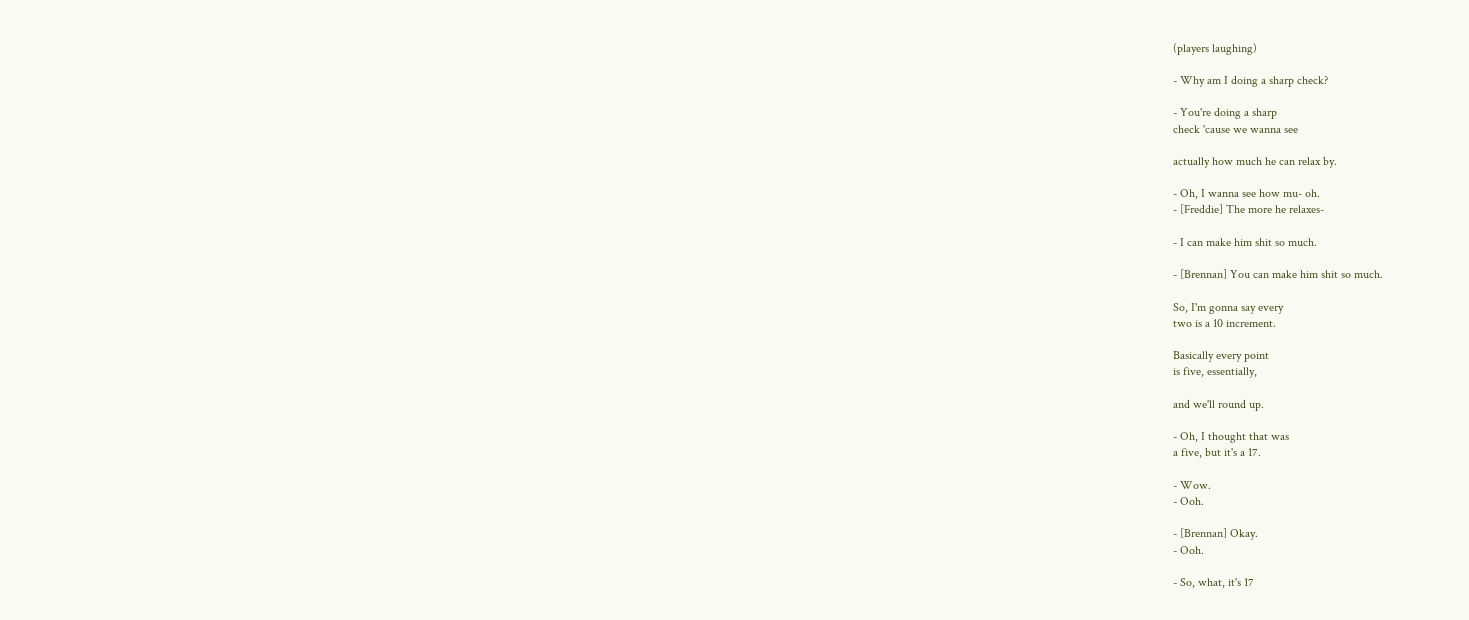(players laughing)

- Why am I doing a sharp check?

- You're doing a sharp
check 'cause we wanna see

actually how much he can relax by.

- Oh, I wanna see how mu- oh.
- [Freddie] The more he relaxes-

- I can make him shit so much.

- [Brennan] You can make him shit so much.

So, I'm gonna say every
two is a 10 increment.

Basically every point
is five, essentially,

and we'll round up.

- Oh, I thought that was
a five, but it's a 17.

- Wow.
- Ooh.

- [Brennan] Okay.
- Ooh.

- So, what, it's 17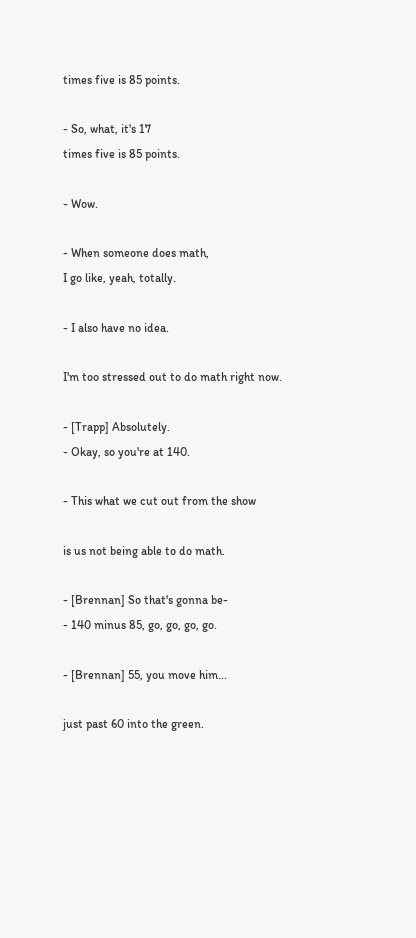times five is 85 points.

- So, what, it's 17
times five is 85 points.

- Wow.

- When someone does math,
I go like, yeah, totally.

- I also have no idea.

I'm too stressed out to do math right now.

- [Trapp] Absolutely.
- Okay, so you're at 140.

- This what we cut out from the show

is us not being able to do math.

- [Brennan] So that's gonna be-
- 140 minus 85, go, go, go, go.

- [Brennan] 55, you move him...

just past 60 into the green.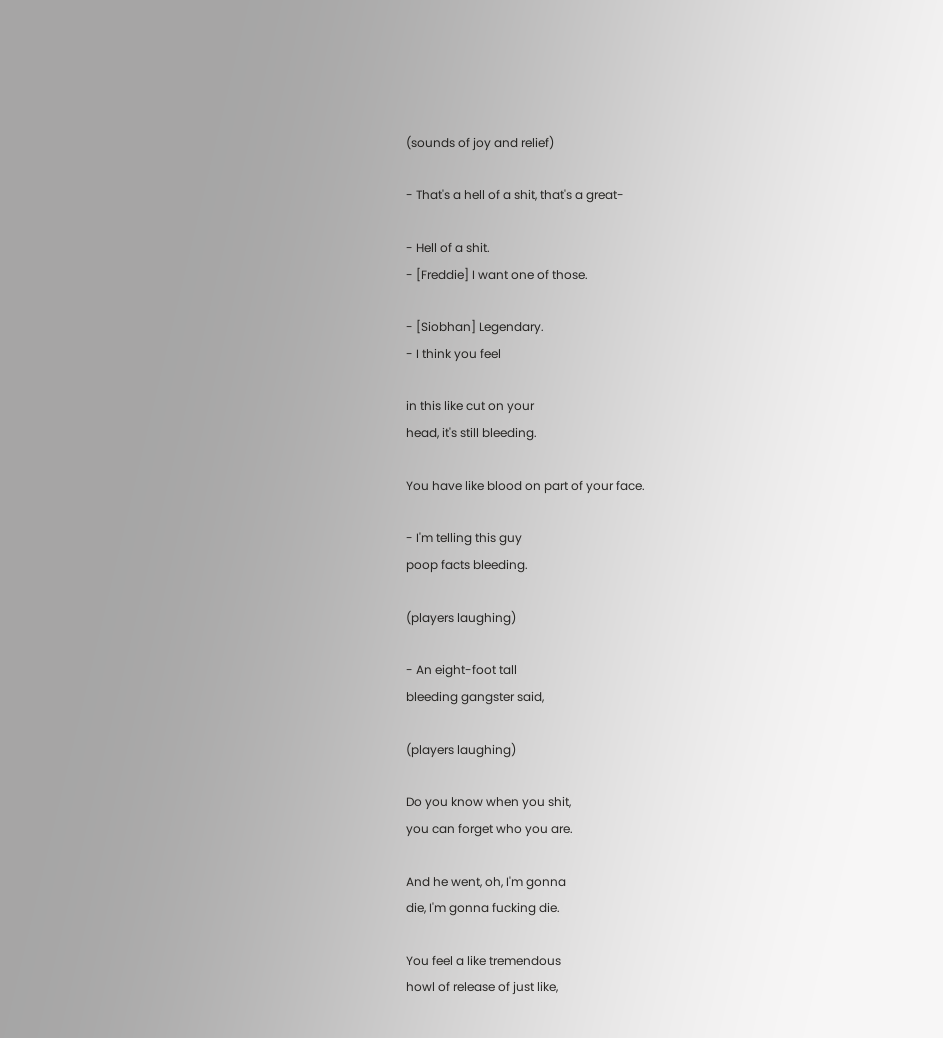(sounds of joy and relief)

- That's a hell of a shit, that's a great-

- Hell of a shit.
- [Freddie] I want one of those.

- [Siobhan] Legendary.
- I think you feel

in this like cut on your
head, it's still bleeding.

You have like blood on part of your face.

- I'm telling this guy
poop facts bleeding.

(players laughing)

- An eight-foot tall
bleeding gangster said,

(players laughing)

Do you know when you shit,
you can forget who you are.

And he went, oh, I'm gonna
die, I'm gonna fucking die.

You feel a like tremendous
howl of release of just like,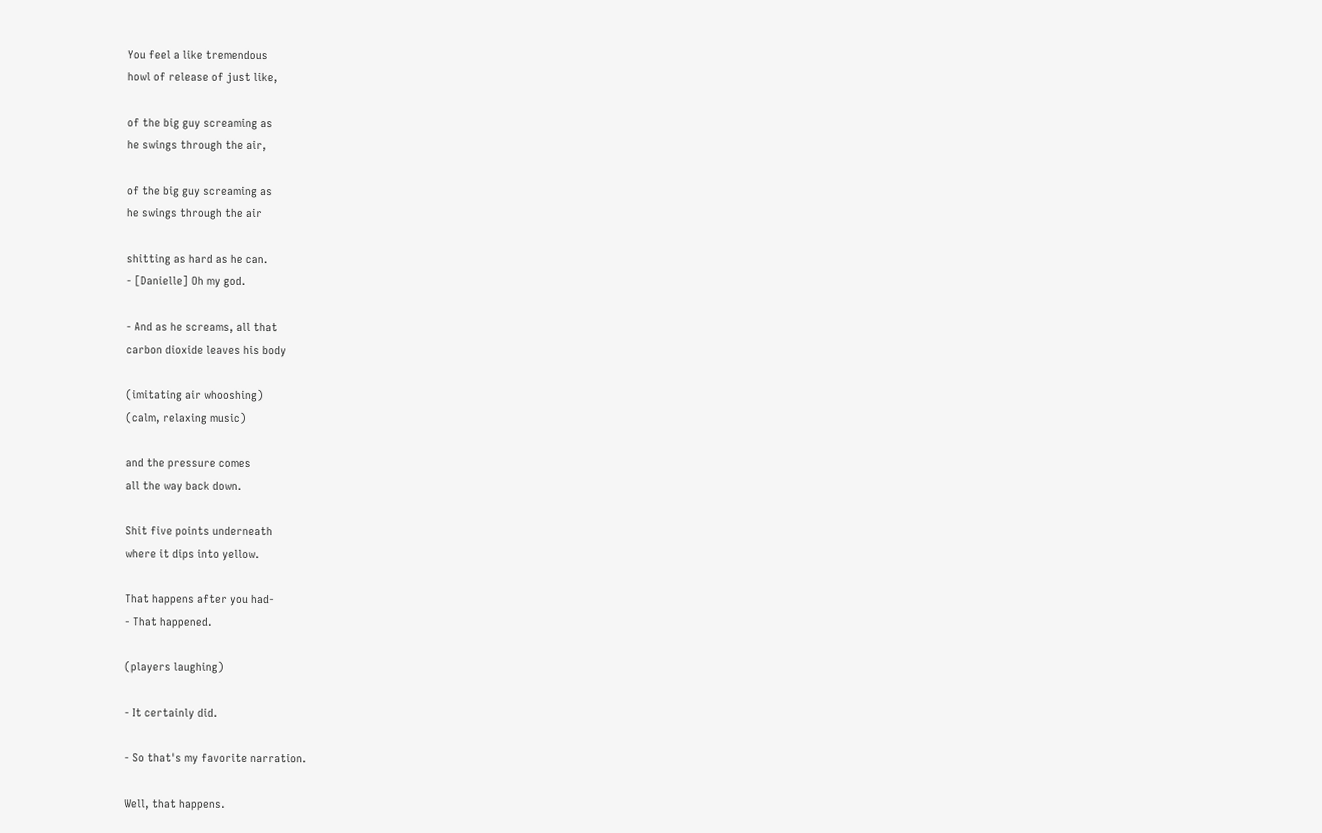You feel a like tremendous
howl of release of just like,

of the big guy screaming as
he swings through the air,

of the big guy screaming as
he swings through the air

shitting as hard as he can.
- [Danielle] Oh my god.

- And as he screams, all that
carbon dioxide leaves his body

(imitating air whooshing)
(calm, relaxing music)

and the pressure comes
all the way back down.

Shit five points underneath
where it dips into yellow.

That happens after you had-
- That happened.

(players laughing)

- It certainly did.

- So that's my favorite narration.

Well, that happens.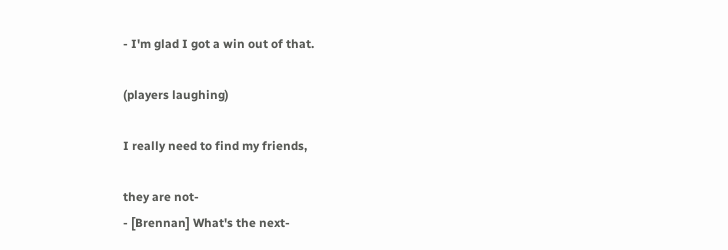- I'm glad I got a win out of that.

(players laughing)

I really need to find my friends,

they are not-
- [Brennan] What's the next-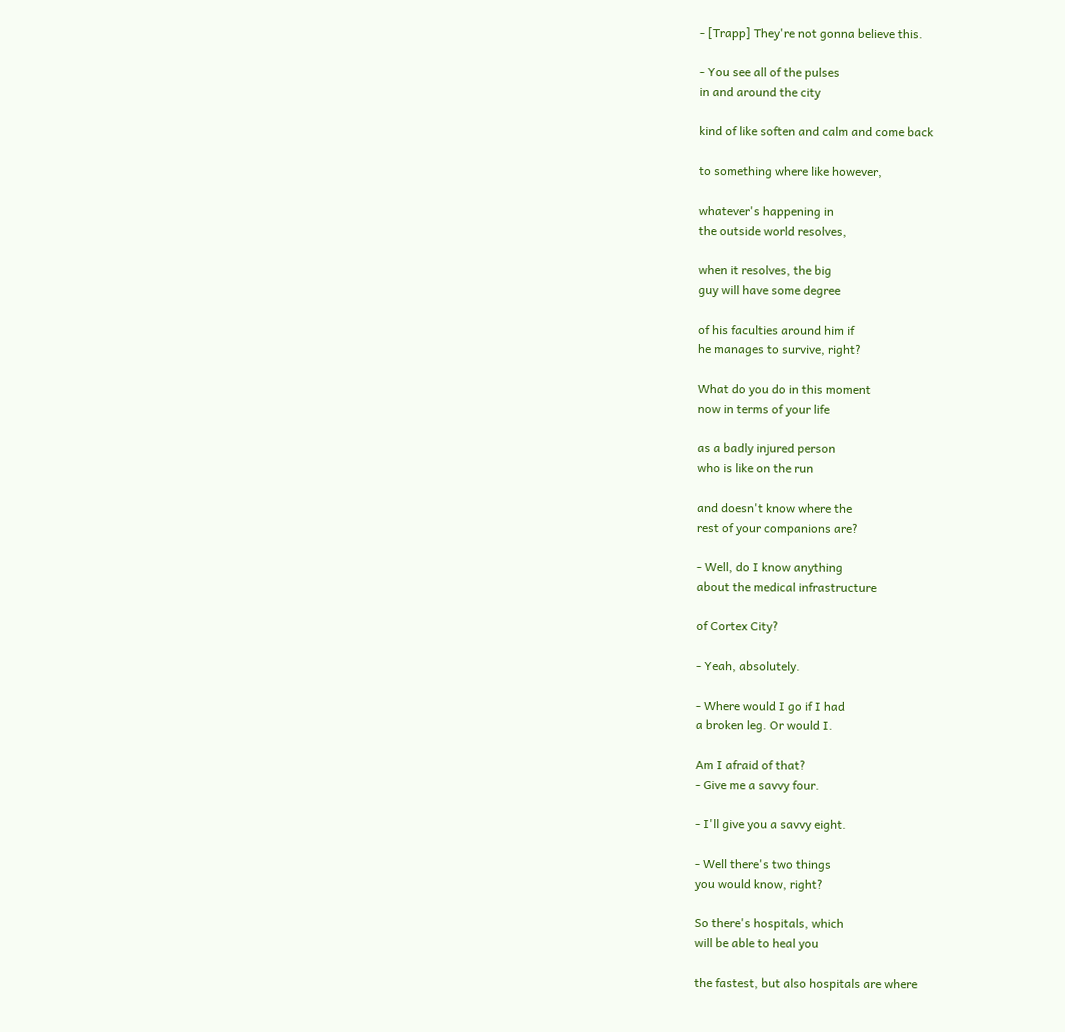- [Trapp] They're not gonna believe this.

- You see all of the pulses
in and around the city

kind of like soften and calm and come back

to something where like however,

whatever's happening in
the outside world resolves,

when it resolves, the big
guy will have some degree

of his faculties around him if
he manages to survive, right?

What do you do in this moment
now in terms of your life

as a badly injured person
who is like on the run

and doesn't know where the
rest of your companions are?

- Well, do I know anything
about the medical infrastructure

of Cortex City?

- Yeah, absolutely.

- Where would I go if I had
a broken leg. Or would I.

Am I afraid of that?
- Give me a savvy four.

- I'll give you a savvy eight.

- Well there's two things
you would know, right?

So there's hospitals, which
will be able to heal you

the fastest, but also hospitals are where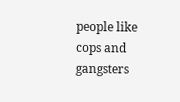people like cops and
gangsters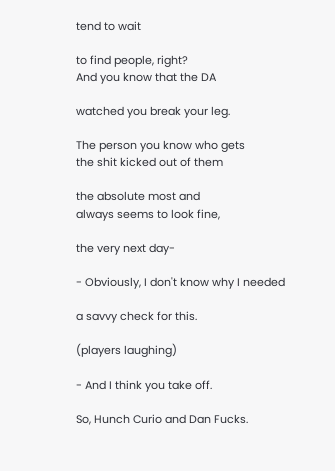tend to wait

to find people, right?
And you know that the DA

watched you break your leg.

The person you know who gets
the shit kicked out of them

the absolute most and
always seems to look fine,

the very next day-

- Obviously, I don't know why I needed

a savvy check for this.

(players laughing)

- And I think you take off.

So, Hunch Curio and Dan Fucks.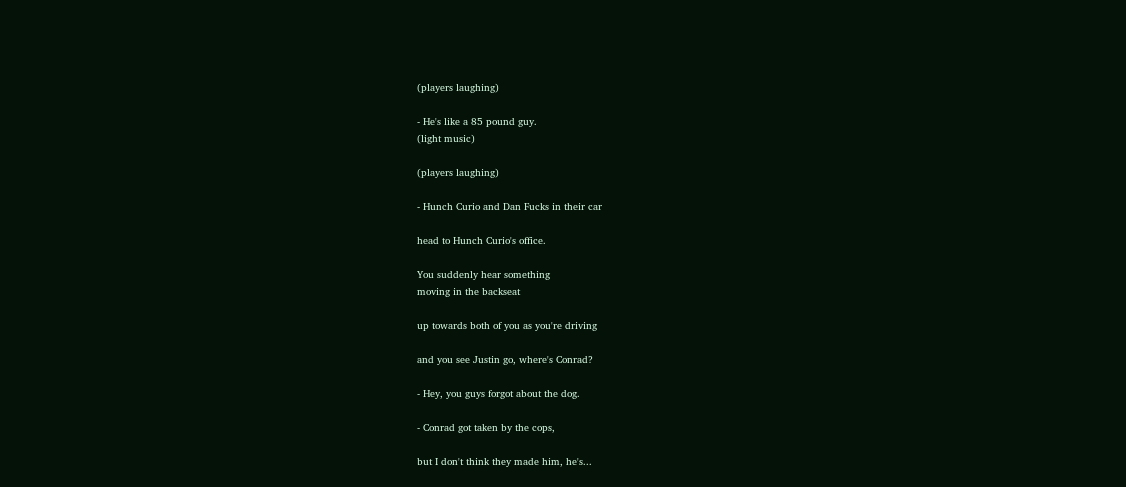(players laughing)

- He's like a 85 pound guy.
(light music)

(players laughing)

- Hunch Curio and Dan Fucks in their car

head to Hunch Curio's office.

You suddenly hear something
moving in the backseat

up towards both of you as you're driving

and you see Justin go, where's Conrad?

- Hey, you guys forgot about the dog.

- Conrad got taken by the cops,

but I don't think they made him, he's...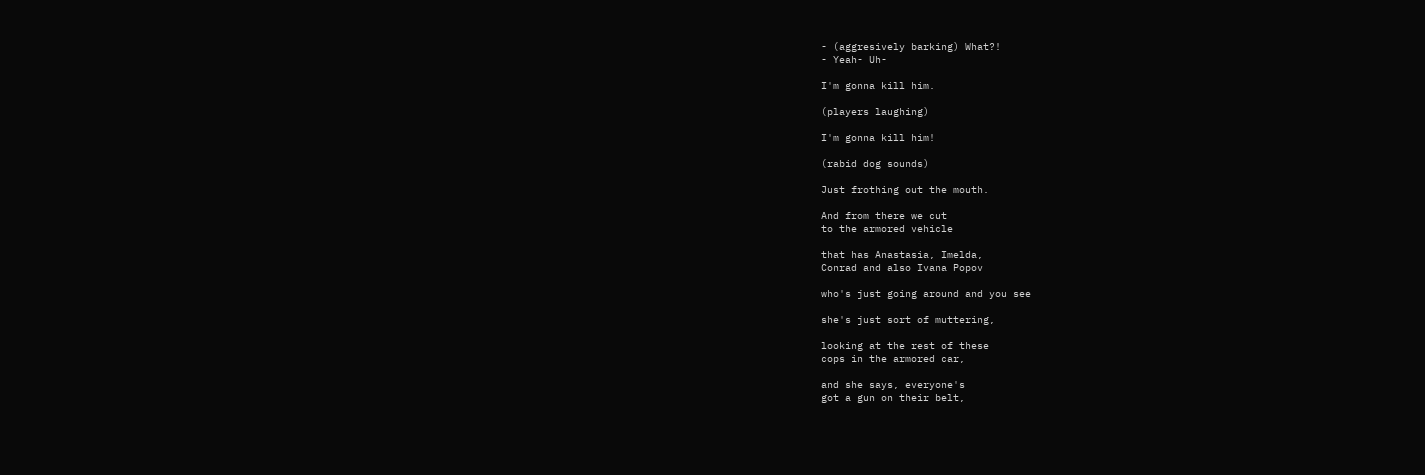- (aggresively barking) What?!
- Yeah- Uh-

I'm gonna kill him.

(players laughing)

I'm gonna kill him!

(rabid dog sounds)

Just frothing out the mouth.

And from there we cut
to the armored vehicle

that has Anastasia, Imelda,
Conrad and also Ivana Popov

who's just going around and you see

she's just sort of muttering,

looking at the rest of these
cops in the armored car,

and she says, everyone's
got a gun on their belt,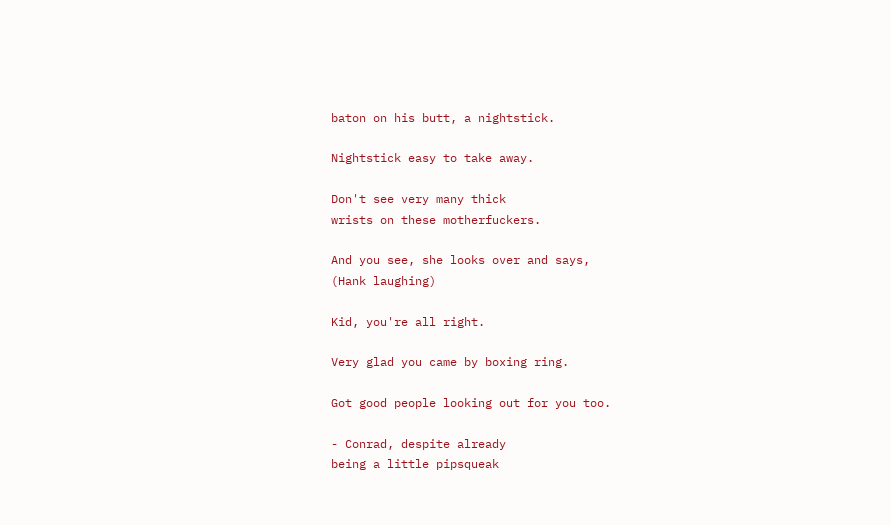baton on his butt, a nightstick.

Nightstick easy to take away.

Don't see very many thick
wrists on these motherfuckers.

And you see, she looks over and says,
(Hank laughing)

Kid, you're all right.

Very glad you came by boxing ring.

Got good people looking out for you too.

- Conrad, despite already
being a little pipsqueak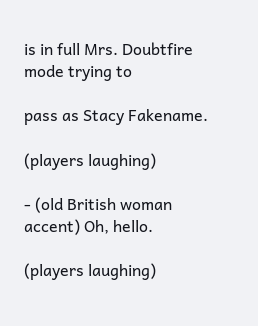is in full Mrs. Doubtfire mode trying to

pass as Stacy Fakename.

(players laughing)

- (old British woman accent) Oh, hello.

(players laughing)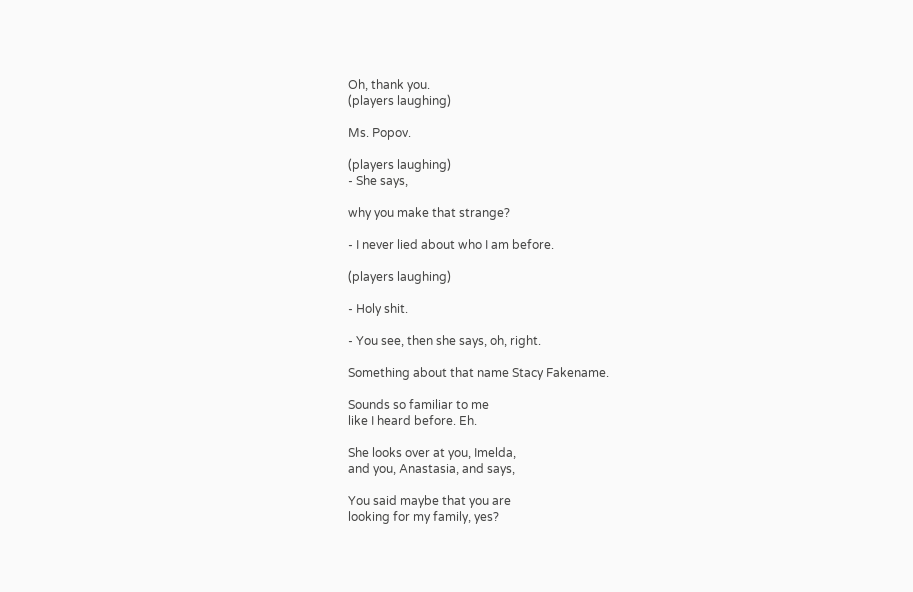Oh, thank you.
(players laughing)

Ms. Popov.

(players laughing)
- She says,

why you make that strange?

- I never lied about who I am before.

(players laughing)

- Holy shit.

- You see, then she says, oh, right.

Something about that name Stacy Fakename.

Sounds so familiar to me
like I heard before. Eh.

She looks over at you, Imelda,
and you, Anastasia, and says,

You said maybe that you are
looking for my family, yes?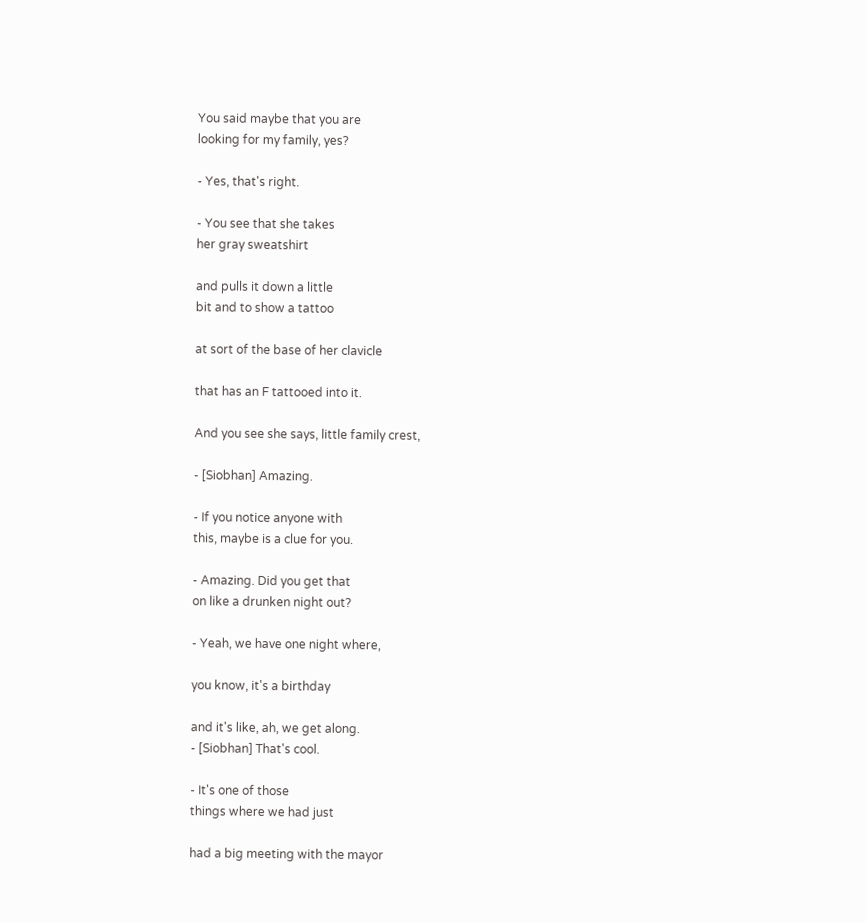You said maybe that you are
looking for my family, yes?

- Yes, that's right.

- You see that she takes
her gray sweatshirt

and pulls it down a little
bit and to show a tattoo

at sort of the base of her clavicle

that has an F tattooed into it.

And you see she says, little family crest,

- [Siobhan] Amazing.

- If you notice anyone with
this, maybe is a clue for you.

- Amazing. Did you get that
on like a drunken night out?

- Yeah, we have one night where,

you know, it's a birthday

and it's like, ah, we get along.
- [Siobhan] That's cool.

- It's one of those
things where we had just

had a big meeting with the mayor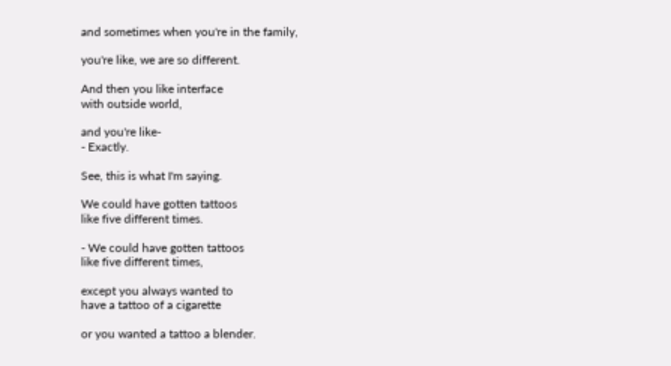and sometimes when you're in the family,

you're like, we are so different.

And then you like interface
with outside world,

and you're like-
- Exactly.

See, this is what I'm saying.

We could have gotten tattoos
like five different times.

- We could have gotten tattoos
like five different times,

except you always wanted to
have a tattoo of a cigarette

or you wanted a tattoo a blender.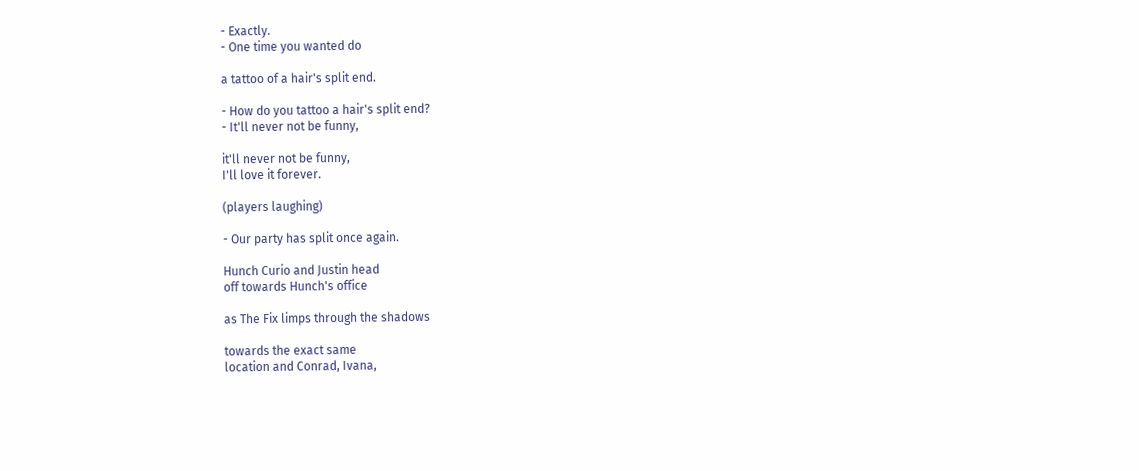- Exactly.
- One time you wanted do

a tattoo of a hair's split end.

- How do you tattoo a hair's split end?
- It'll never not be funny,

it'll never not be funny,
I'll love it forever.

(players laughing)

- Our party has split once again.

Hunch Curio and Justin head
off towards Hunch's office

as The Fix limps through the shadows

towards the exact same
location and Conrad, Ivana,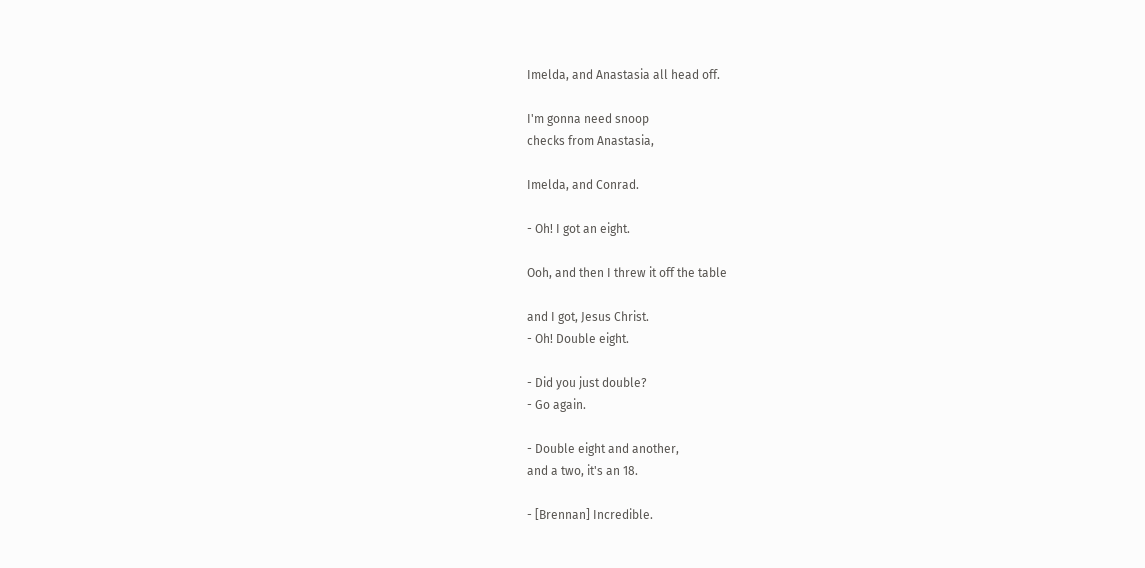Imelda, and Anastasia all head off.

I'm gonna need snoop
checks from Anastasia,

Imelda, and Conrad.

- Oh! I got an eight.

Ooh, and then I threw it off the table

and I got, Jesus Christ.
- Oh! Double eight.

- Did you just double?
- Go again.

- Double eight and another,
and a two, it's an 18.

- [Brennan] Incredible.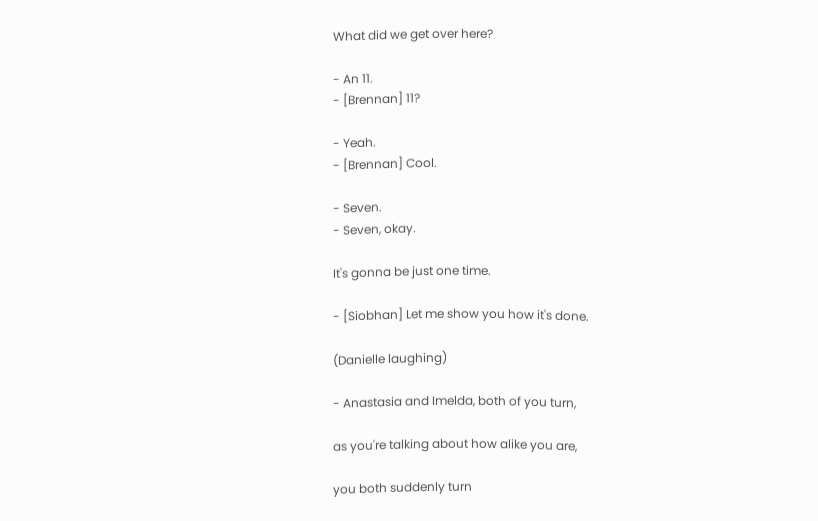What did we get over here?

- An 11.
- [Brennan] 11?

- Yeah.
- [Brennan] Cool.

- Seven.
- Seven, okay.

It's gonna be just one time.

- [Siobhan] Let me show you how it's done.

(Danielle laughing)

- Anastasia and Imelda, both of you turn,

as you're talking about how alike you are,

you both suddenly turn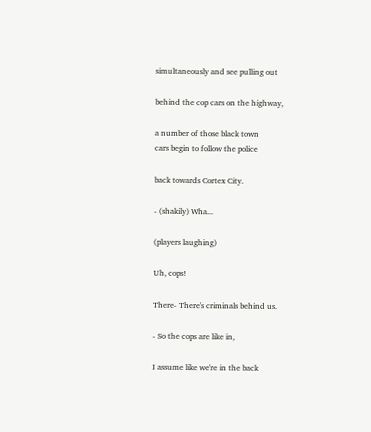simultaneously and see pulling out

behind the cop cars on the highway,

a number of those black town
cars begin to follow the police

back towards Cortex City.

- (shakily) Wha...

(players laughing)

Uh, cops!

There- There's criminals behind us.

- So the cops are like in,

I assume like we're in the back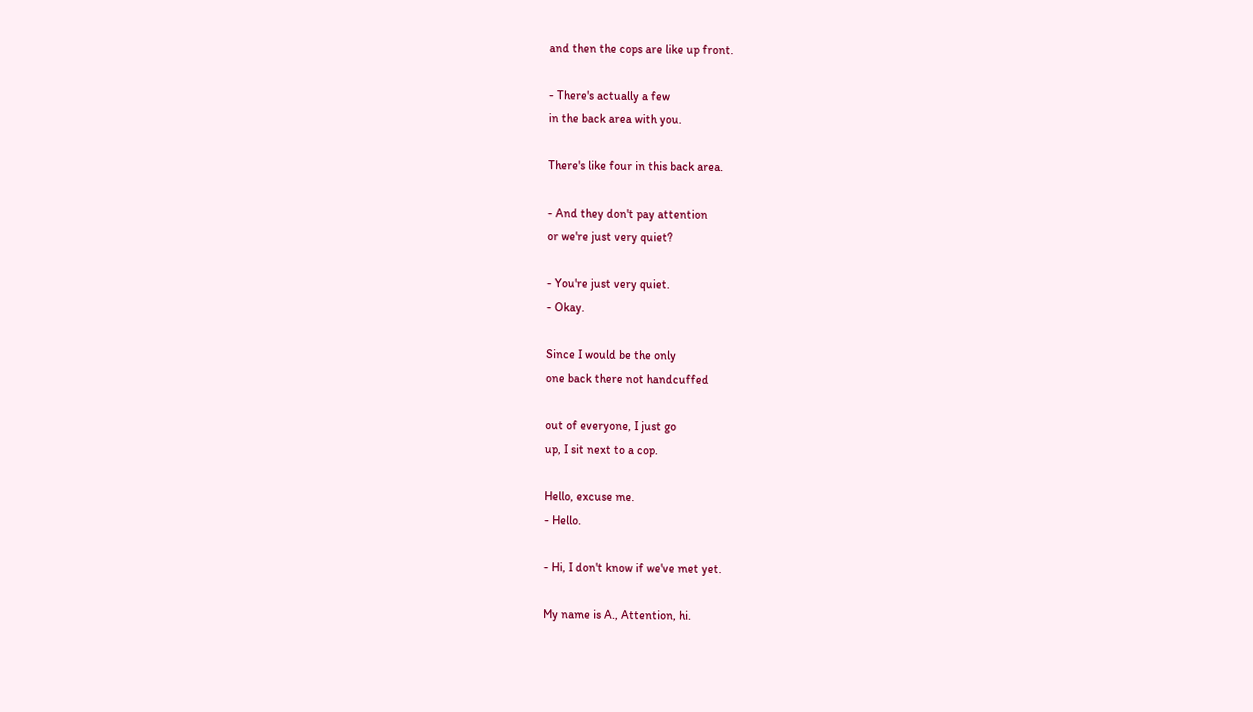and then the cops are like up front.

- There's actually a few
in the back area with you.

There's like four in this back area.

- And they don't pay attention
or we're just very quiet?

- You're just very quiet.
- Okay.

Since I would be the only
one back there not handcuffed

out of everyone, I just go
up, I sit next to a cop.

Hello, excuse me.
- Hello.

- Hi, I don't know if we've met yet.

My name is A., Attention, hi.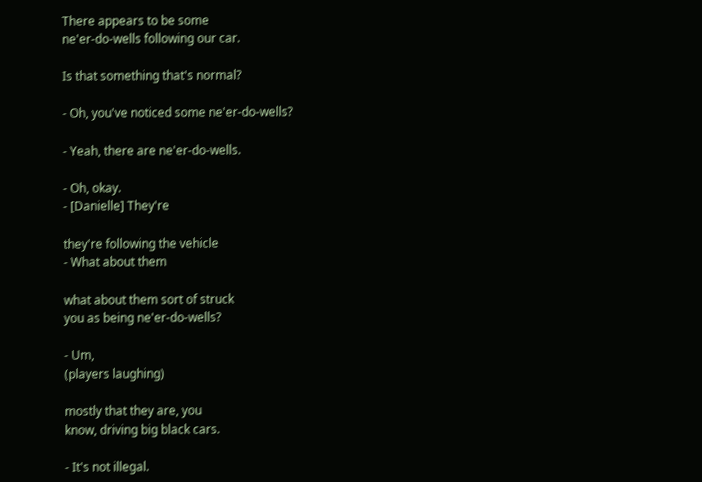There appears to be some
ne'er-do-wells following our car.

Is that something that's normal?

- Oh, you've noticed some ne'er-do-wells?

- Yeah, there are ne'er-do-wells.

- Oh, okay.
- [Danielle] They're

they're following the vehicle
- What about them

what about them sort of struck
you as being ne'er-do-wells?

- Um,
(players laughing)

mostly that they are, you
know, driving big black cars.

- It's not illegal.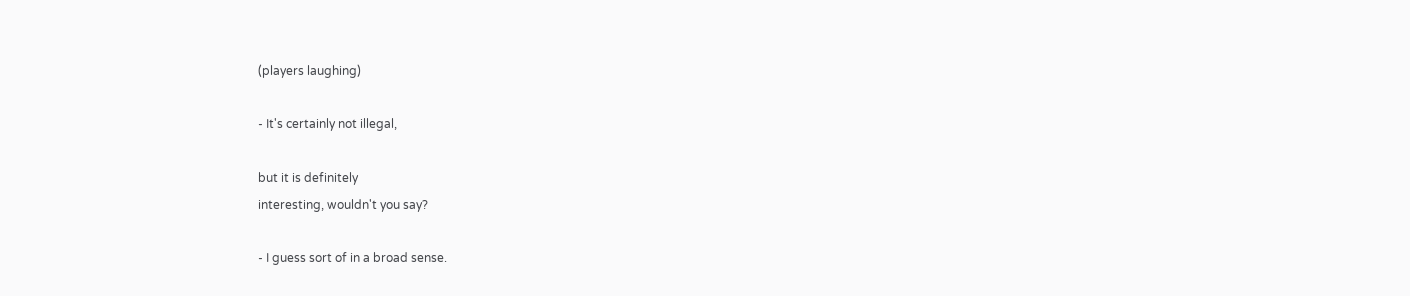(players laughing)

- It's certainly not illegal,

but it is definitely
interesting, wouldn't you say?

- I guess sort of in a broad sense.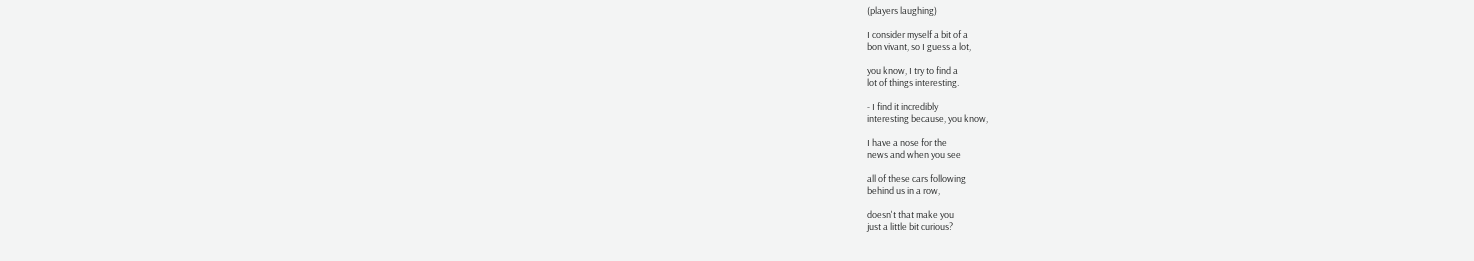(players laughing)

I consider myself a bit of a
bon vivant, so I guess a lot,

you know, I try to find a
lot of things interesting.

- I find it incredibly
interesting because, you know,

I have a nose for the
news and when you see

all of these cars following
behind us in a row,

doesn't that make you
just a little bit curious?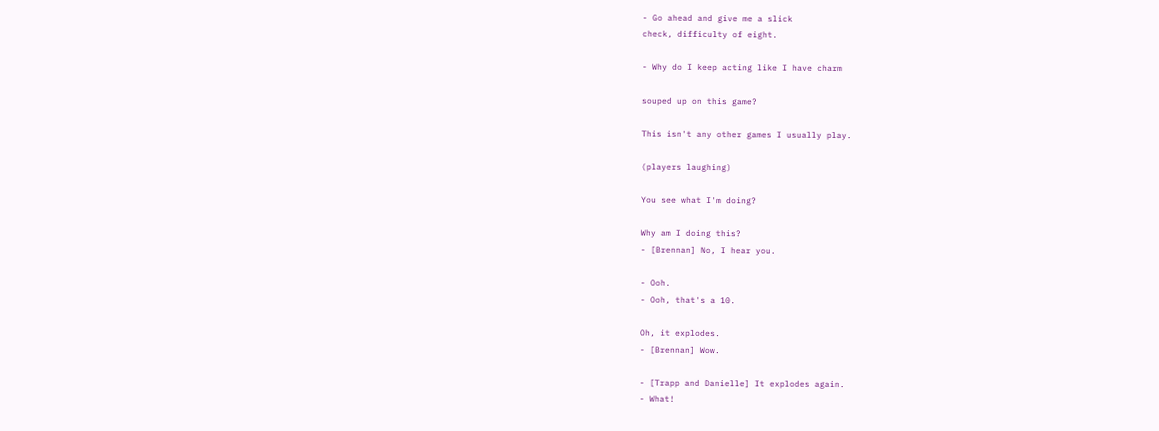- Go ahead and give me a slick
check, difficulty of eight.

- Why do I keep acting like I have charm

souped up on this game?

This isn't any other games I usually play.

(players laughing)

You see what I'm doing?

Why am I doing this?
- [Brennan] No, I hear you.

- Ooh.
- Ooh, that's a 10.

Oh, it explodes.
- [Brennan] Wow.

- [Trapp and Danielle] It explodes again.
- What!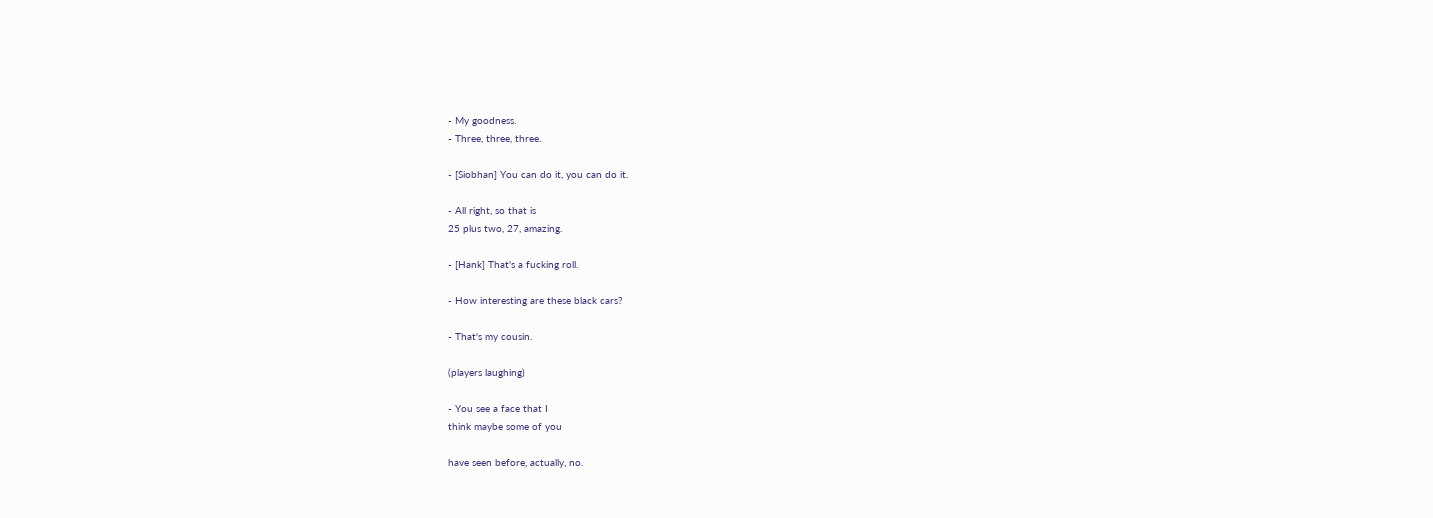- My goodness.
- Three, three, three.

- [Siobhan] You can do it, you can do it.

- All right, so that is
25 plus two, 27, amazing.

- [Hank] That's a fucking roll.

- How interesting are these black cars?

- That's my cousin.

(players laughing)

- You see a face that I
think maybe some of you

have seen before, actually, no.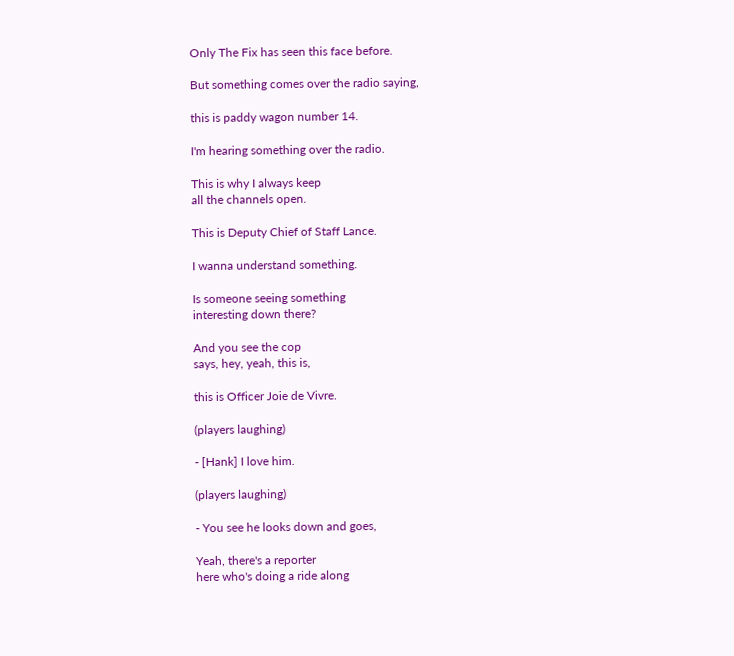Only The Fix has seen this face before.

But something comes over the radio saying,

this is paddy wagon number 14.

I'm hearing something over the radio.

This is why I always keep
all the channels open.

This is Deputy Chief of Staff Lance.

I wanna understand something.

Is someone seeing something
interesting down there?

And you see the cop
says, hey, yeah, this is,

this is Officer Joie de Vivre.

(players laughing)

- [Hank] I love him.

(players laughing)

- You see he looks down and goes,

Yeah, there's a reporter
here who's doing a ride along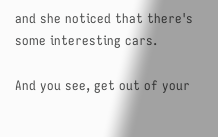and she noticed that there's
some interesting cars.

And you see, get out of your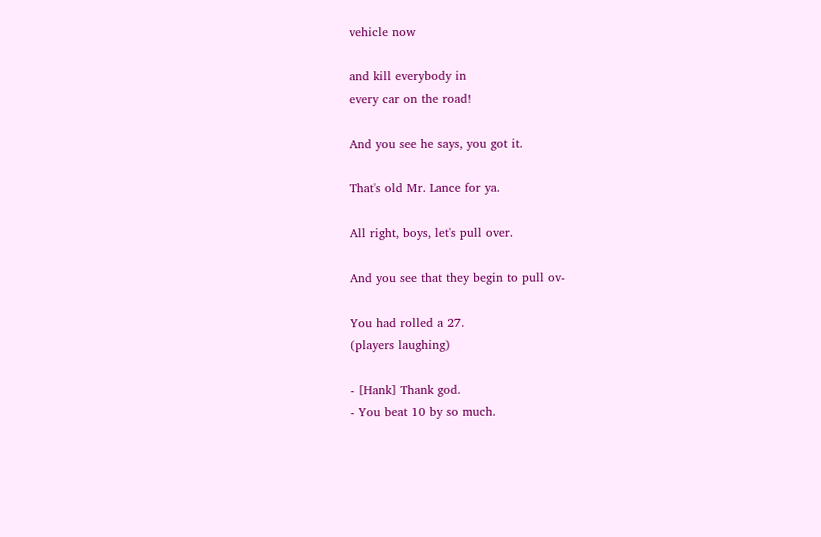vehicle now

and kill everybody in
every car on the road!

And you see he says, you got it.

That's old Mr. Lance for ya.

All right, boys, let's pull over.

And you see that they begin to pull ov-

You had rolled a 27.
(players laughing)

- [Hank] Thank god.
- You beat 10 by so much.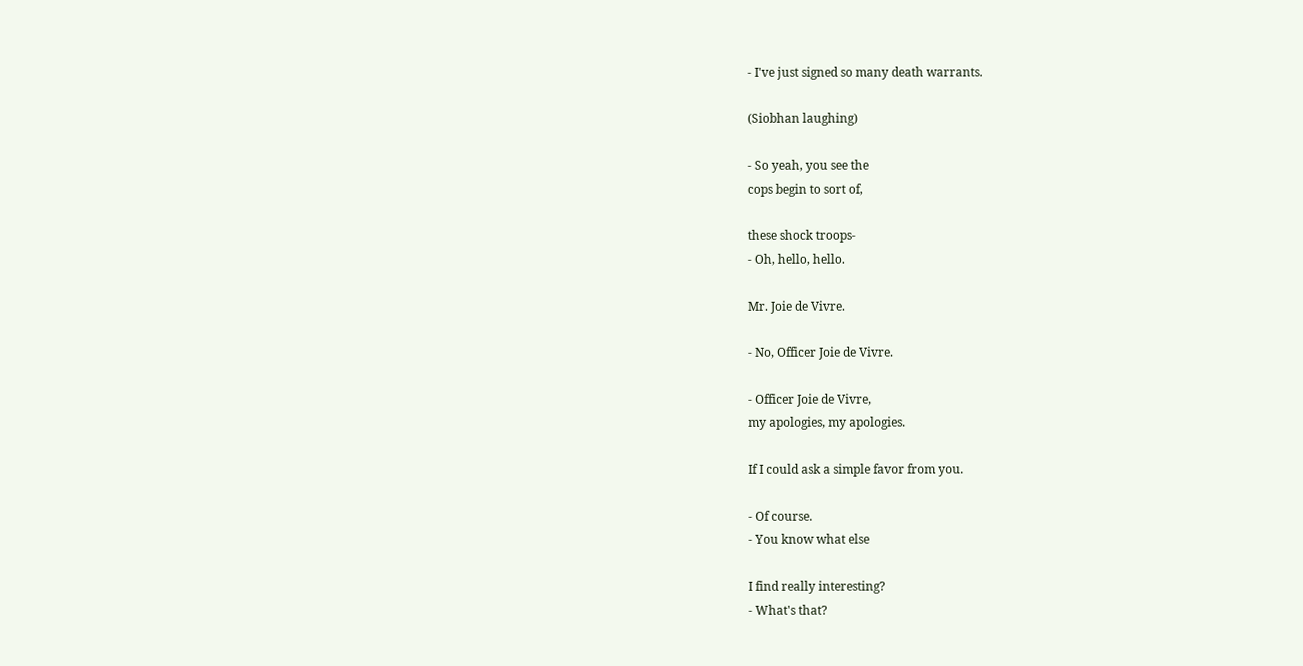- I've just signed so many death warrants.

(Siobhan laughing)

- So yeah, you see the
cops begin to sort of,

these shock troops-
- Oh, hello, hello.

Mr. Joie de Vivre.

- No, Officer Joie de Vivre.

- Officer Joie de Vivre,
my apologies, my apologies.

If I could ask a simple favor from you.

- Of course.
- You know what else

I find really interesting?
- What's that?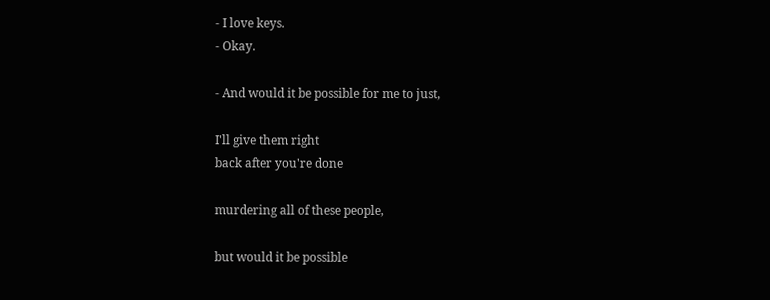- I love keys.
- Okay.

- And would it be possible for me to just,

I'll give them right
back after you're done

murdering all of these people,

but would it be possible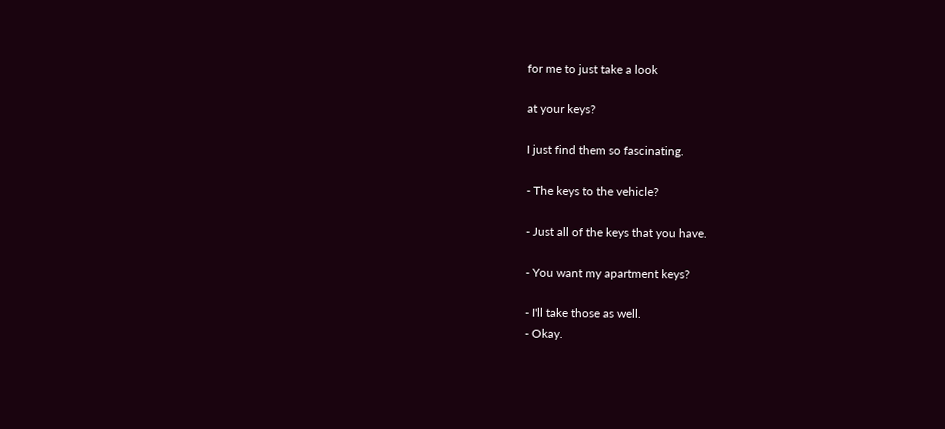for me to just take a look

at your keys?

I just find them so fascinating.

- The keys to the vehicle?

- Just all of the keys that you have.

- You want my apartment keys?

- I'll take those as well.
- Okay.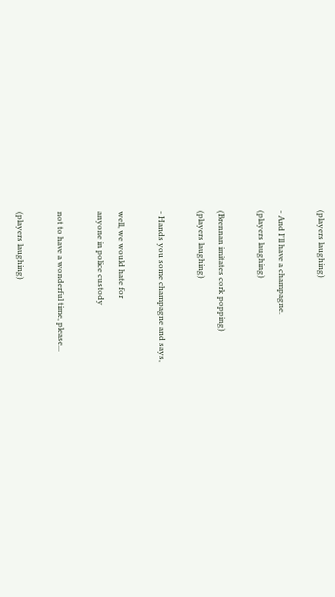(players laughing)

- And I'll have a champagne.
(players laughing)

(Brennan imitates cork popping)
(players laughing)

- Hands you some champagne and says,

well, we would hate for
anyone in police custody

not to have a wonderful time, please...

(players laughing)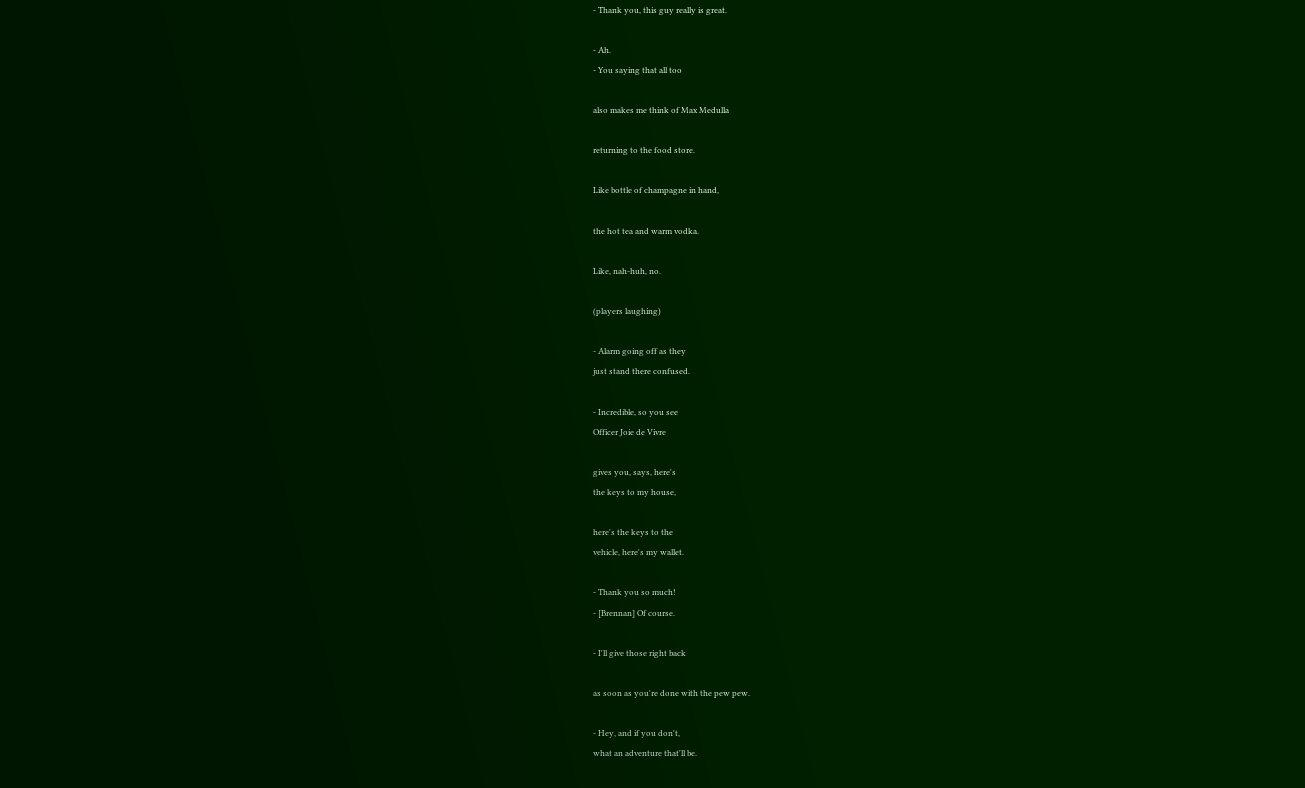- Thank you, this guy really is great.

- Ah.
- You saying that all too

also makes me think of Max Medulla

returning to the food store.

Like bottle of champagne in hand,

the hot tea and warm vodka.

Like, nah-huh, no.

(players laughing)

- Alarm going off as they
just stand there confused.

- Incredible, so you see
Officer Joie de Vivre

gives you, says, here's
the keys to my house,

here's the keys to the
vehicle, here's my wallet.

- Thank you so much!
- [Brennan] Of course.

- I'll give those right back

as soon as you're done with the pew pew.

- Hey, and if you don't,
what an adventure that'll be.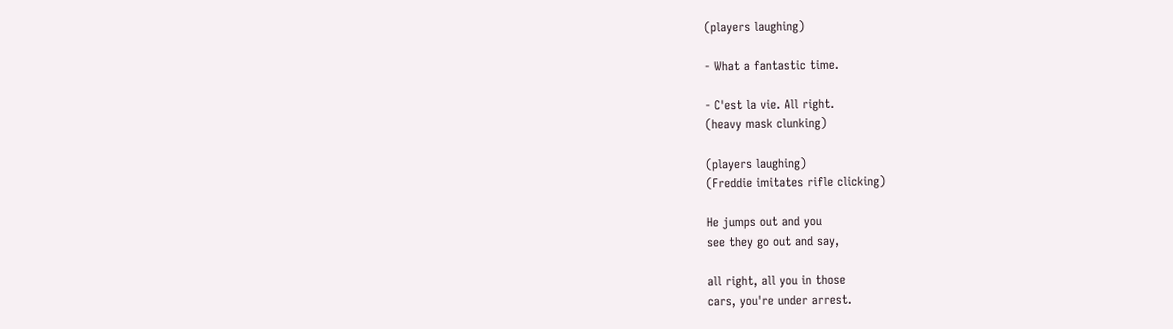(players laughing)

- What a fantastic time.

- C'est la vie. All right.
(heavy mask clunking)

(players laughing)
(Freddie imitates rifle clicking)

He jumps out and you
see they go out and say,

all right, all you in those
cars, you're under arrest.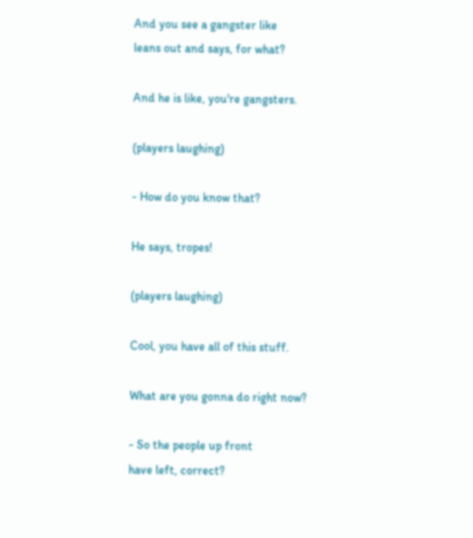And you see a gangster like
leans out and says, for what?

And he is like, you're gangsters.

(players laughing)

- How do you know that?

He says, tropes!

(players laughing)

Cool, you have all of this stuff.

What are you gonna do right now?

- So the people up front
have left, correct?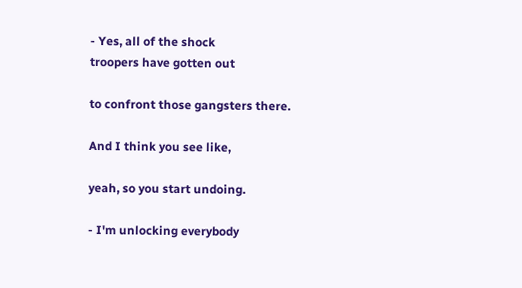- Yes, all of the shock
troopers have gotten out

to confront those gangsters there.

And I think you see like,

yeah, so you start undoing.

- I'm unlocking everybody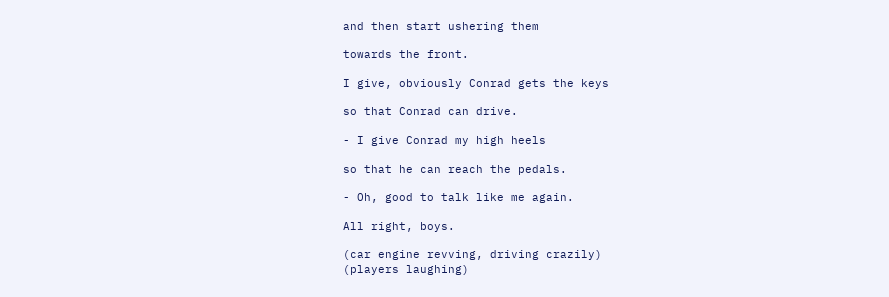and then start ushering them

towards the front.

I give, obviously Conrad gets the keys

so that Conrad can drive.

- I give Conrad my high heels

so that he can reach the pedals.

- Oh, good to talk like me again.

All right, boys.

(car engine revving, driving crazily)
(players laughing)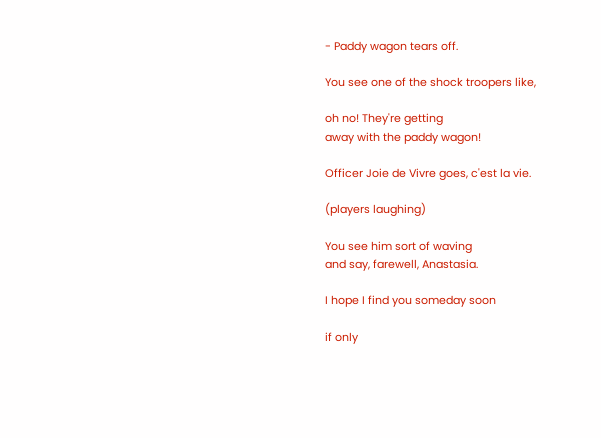- Paddy wagon tears off.

You see one of the shock troopers like,

oh no! They're getting
away with the paddy wagon!

Officer Joie de Vivre goes, c'est la vie.

(players laughing)

You see him sort of waving
and say, farewell, Anastasia.

I hope I find you someday soon

if only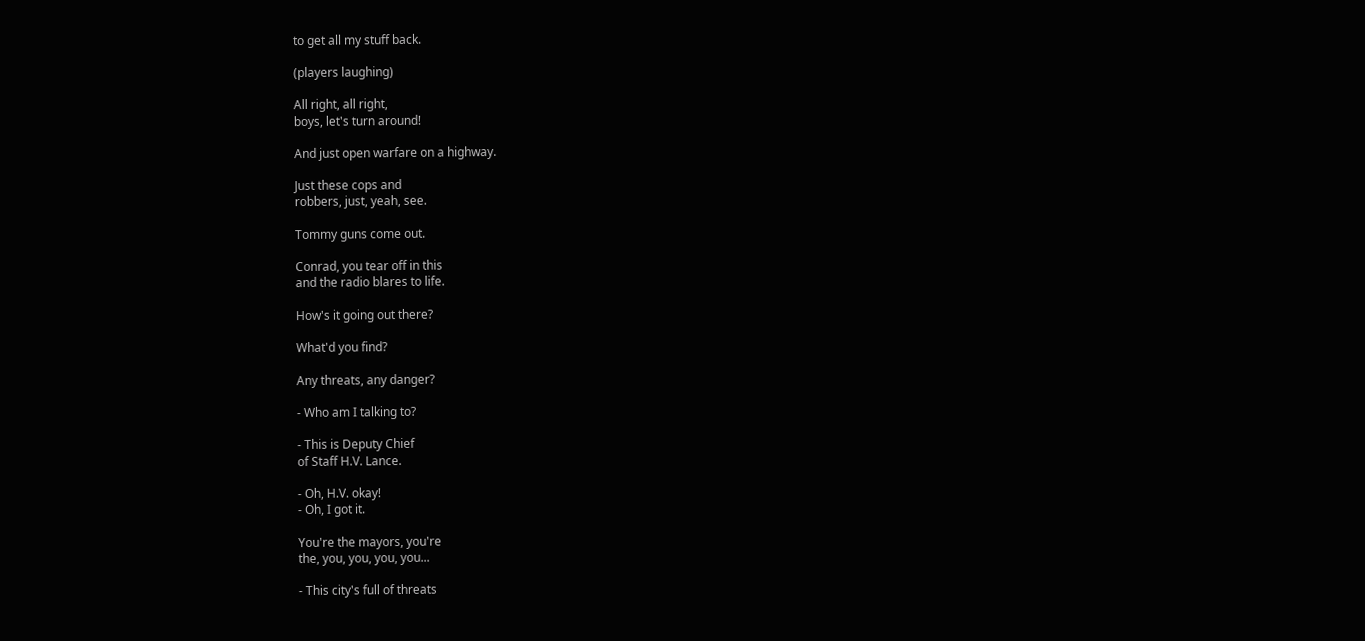to get all my stuff back.

(players laughing)

All right, all right,
boys, let's turn around!

And just open warfare on a highway.

Just these cops and
robbers, just, yeah, see.

Tommy guns come out.

Conrad, you tear off in this
and the radio blares to life.

How's it going out there?

What'd you find?

Any threats, any danger?

- Who am I talking to?

- This is Deputy Chief
of Staff H.V. Lance.

- Oh, H.V. okay!
- Oh, I got it.

You're the mayors, you're
the, you, you, you, you...

- This city's full of threats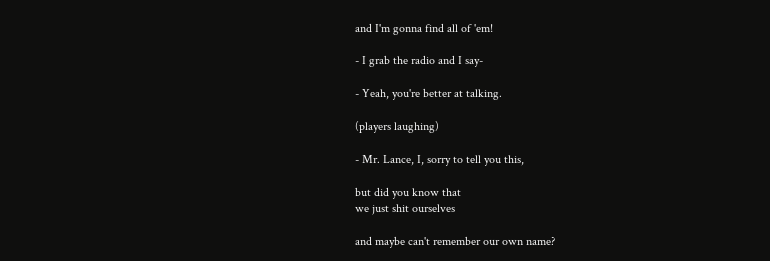and I'm gonna find all of 'em!

- I grab the radio and I say-

- Yeah, you're better at talking.

(players laughing)

- Mr. Lance, I, sorry to tell you this,

but did you know that
we just shit ourselves

and maybe can't remember our own name?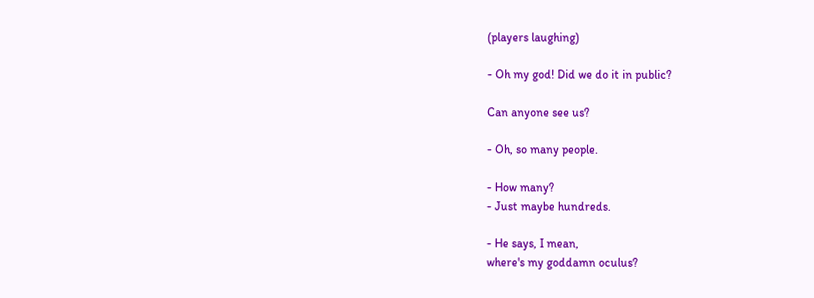(players laughing)

- Oh my god! Did we do it in public?

Can anyone see us?

- Oh, so many people.

- How many?
- Just maybe hundreds.

- He says, I mean,
where's my goddamn oculus?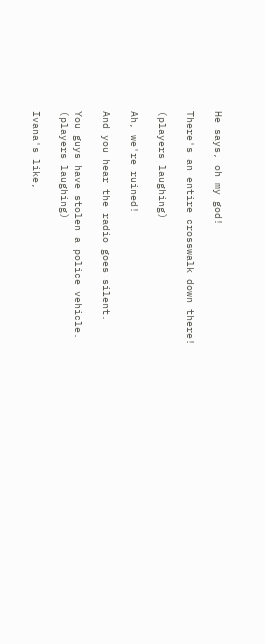He says, oh my god!

There's an entire crosswalk down there!

(players laughing)

Ah, we're ruined!

And you hear the radio goes silent.

You guys have stolen a police vehicle.
(players laughing)

Ivana's like,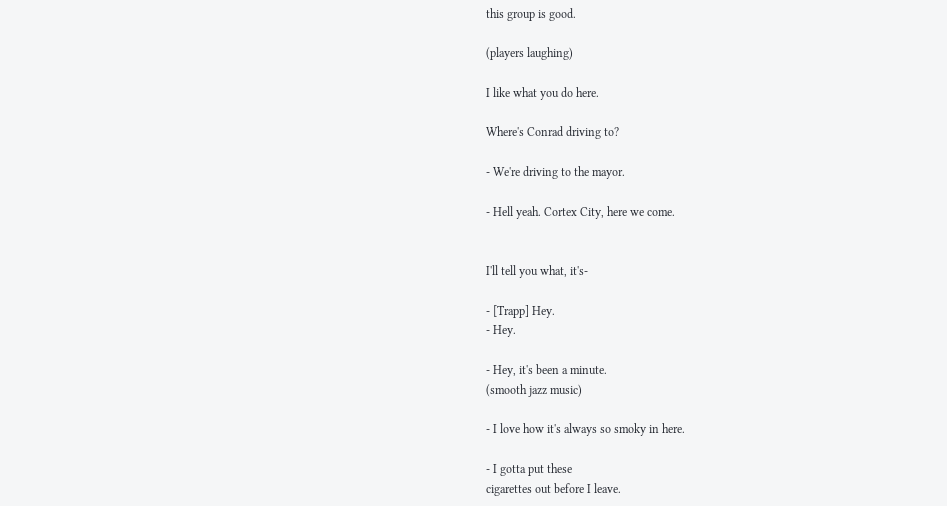this group is good.

(players laughing)

I like what you do here.

Where's Conrad driving to?

- We're driving to the mayor.

- Hell yeah. Cortex City, here we come.


I'll tell you what, it's-

- [Trapp] Hey.
- Hey.

- Hey, it's been a minute.
(smooth jazz music)

- I love how it's always so smoky in here.

- I gotta put these
cigarettes out before I leave.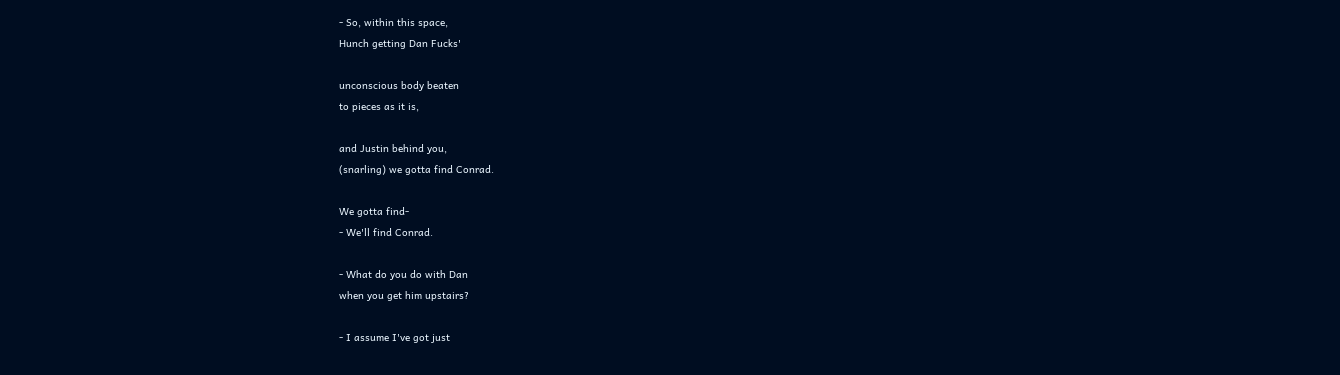- So, within this space,
Hunch getting Dan Fucks'

unconscious body beaten
to pieces as it is,

and Justin behind you,
(snarling) we gotta find Conrad.

We gotta find-
- We'll find Conrad.

- What do you do with Dan
when you get him upstairs?

- I assume I've got just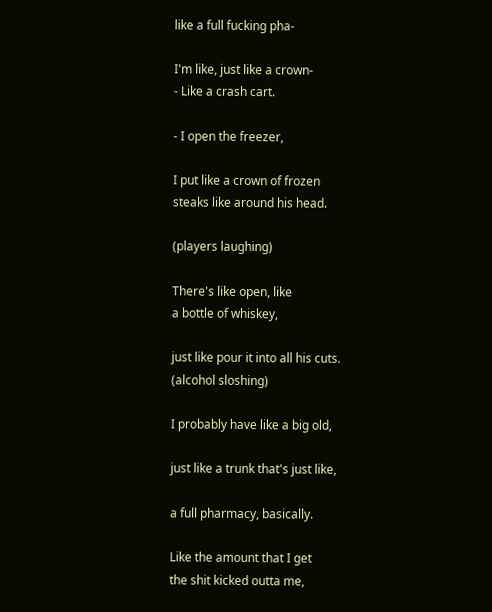like a full fucking pha-

I'm like, just like a crown-
- Like a crash cart.

- I open the freezer,

I put like a crown of frozen
steaks like around his head.

(players laughing)

There's like open, like
a bottle of whiskey,

just like pour it into all his cuts.
(alcohol sloshing)

I probably have like a big old,

just like a trunk that's just like,

a full pharmacy, basically.

Like the amount that I get
the shit kicked outta me,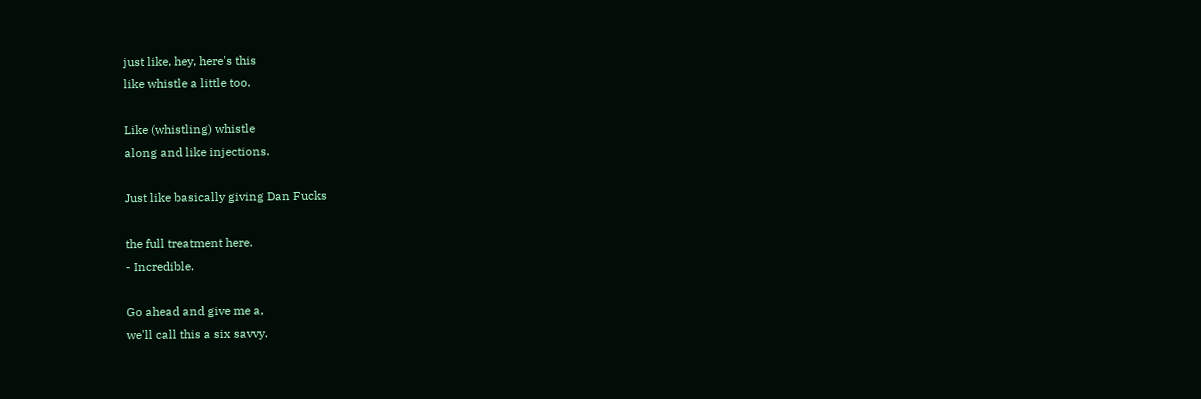just like, hey, here's this
like whistle a little too.

Like (whistling) whistle
along and like injections.

Just like basically giving Dan Fucks

the full treatment here.
- Incredible.

Go ahead and give me a,
we'll call this a six savvy.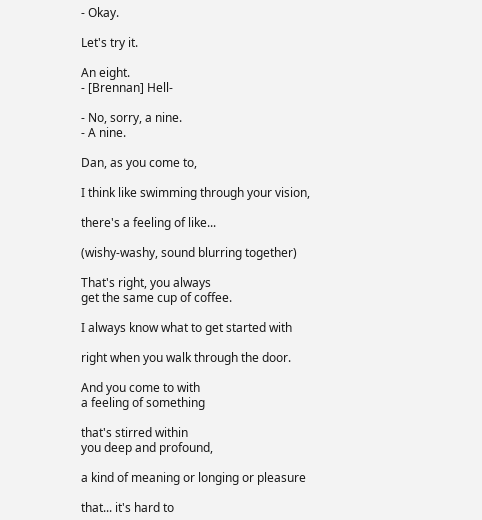- Okay.

Let's try it.

An eight.
- [Brennan] Hell-

- No, sorry, a nine.
- A nine.

Dan, as you come to,

I think like swimming through your vision,

there's a feeling of like...

(wishy-washy, sound blurring together)

That's right, you always
get the same cup of coffee.

I always know what to get started with

right when you walk through the door.

And you come to with
a feeling of something

that's stirred within
you deep and profound,

a kind of meaning or longing or pleasure

that... it's hard to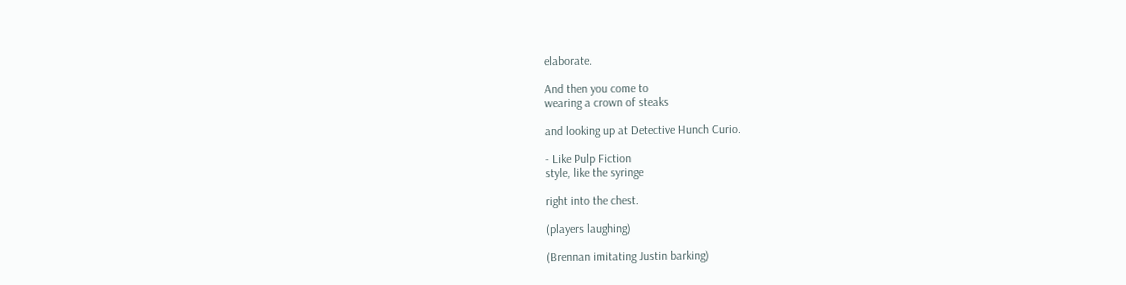elaborate.

And then you come to
wearing a crown of steaks

and looking up at Detective Hunch Curio.

- Like Pulp Fiction
style, like the syringe

right into the chest.

(players laughing)

(Brennan imitating Justin barking)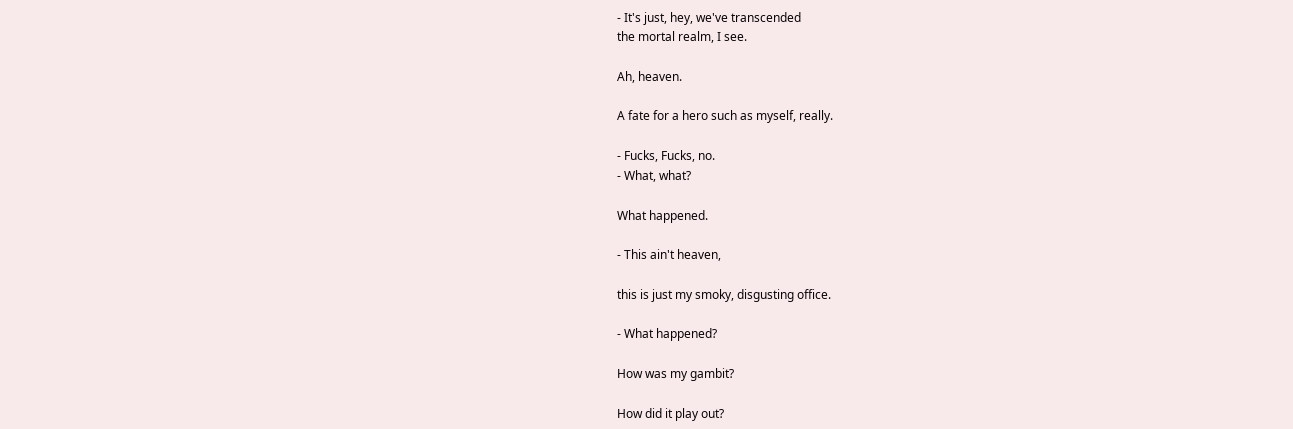- It's just, hey, we've transcended
the mortal realm, I see.

Ah, heaven.

A fate for a hero such as myself, really.

- Fucks, Fucks, no.
- What, what?

What happened.

- This ain't heaven,

this is just my smoky, disgusting office.

- What happened?

How was my gambit?

How did it play out?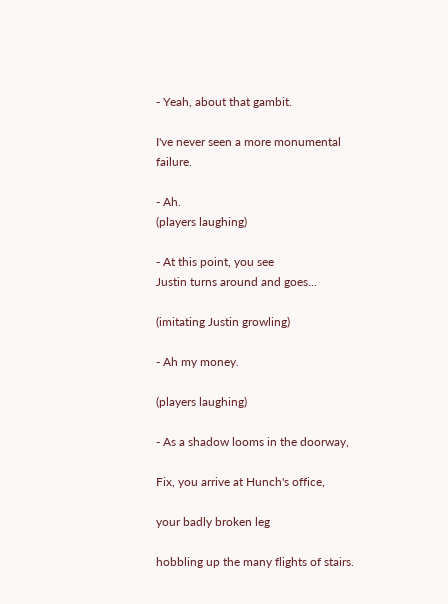- Yeah, about that gambit.

I've never seen a more monumental failure.

- Ah.
(players laughing)

- At this point, you see
Justin turns around and goes...

(imitating Justin growling)

- Ah my money.

(players laughing)

- As a shadow looms in the doorway,

Fix, you arrive at Hunch's office,

your badly broken leg

hobbling up the many flights of stairs.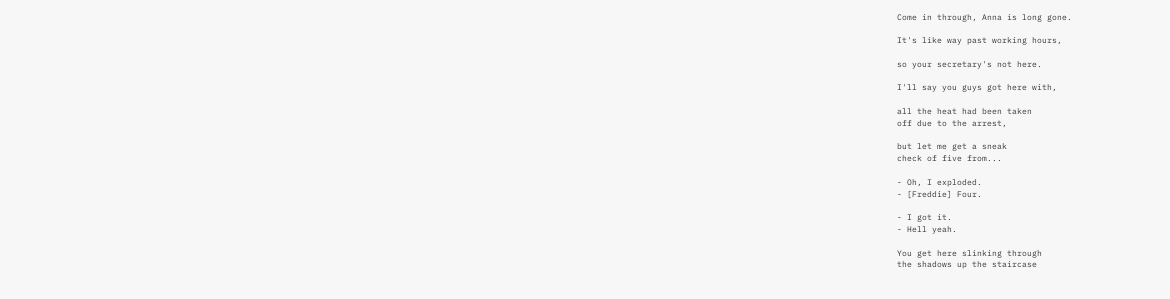Come in through, Anna is long gone.

It's like way past working hours,

so your secretary's not here.

I'll say you guys got here with,

all the heat had been taken
off due to the arrest,

but let me get a sneak
check of five from...

- Oh, I exploded.
- [Freddie] Four.

- I got it.
- Hell yeah.

You get here slinking through
the shadows up the staircase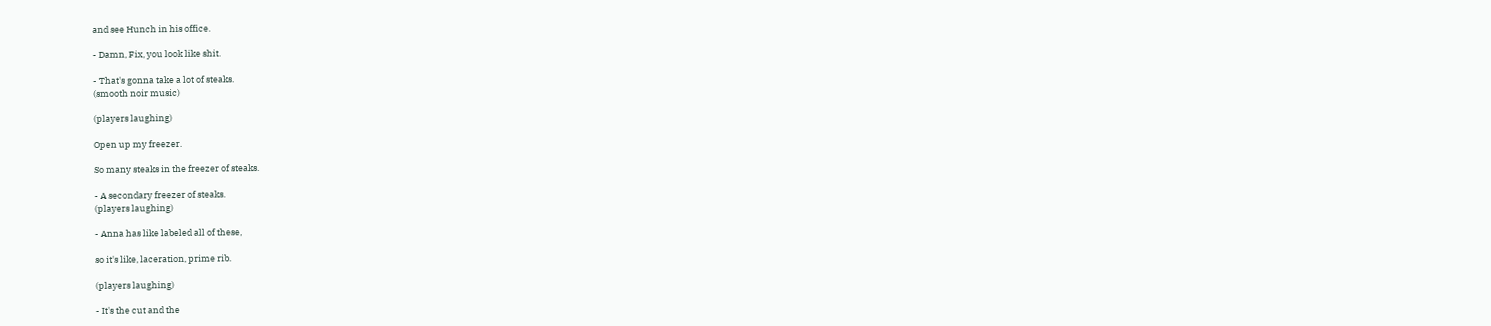and see Hunch in his office.

- Damn, Fix, you look like shit.

- That's gonna take a lot of steaks.
(smooth noir music)

(players laughing)

Open up my freezer.

So many steaks in the freezer of steaks.

- A secondary freezer of steaks.
(players laughing)

- Anna has like labeled all of these,

so it's like, laceration, prime rib.

(players laughing)

- It's the cut and the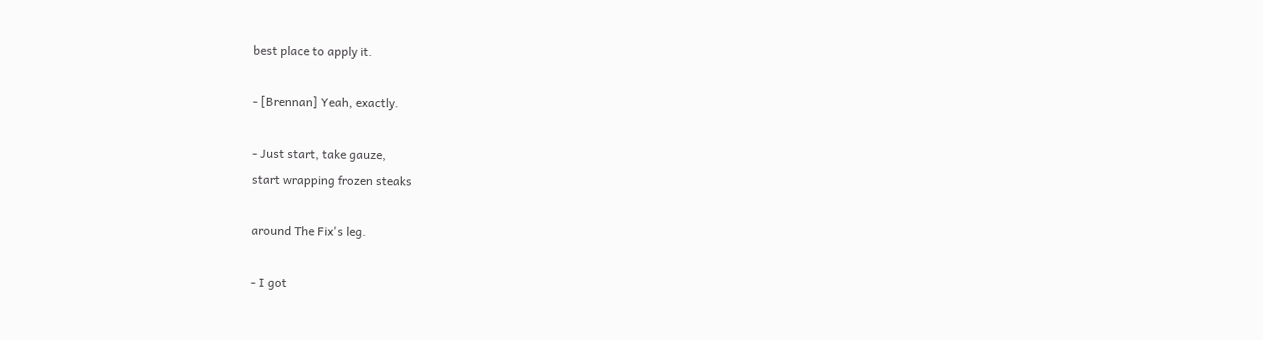best place to apply it.

- [Brennan] Yeah, exactly.

- Just start, take gauze,
start wrapping frozen steaks

around The Fix's leg.

- I got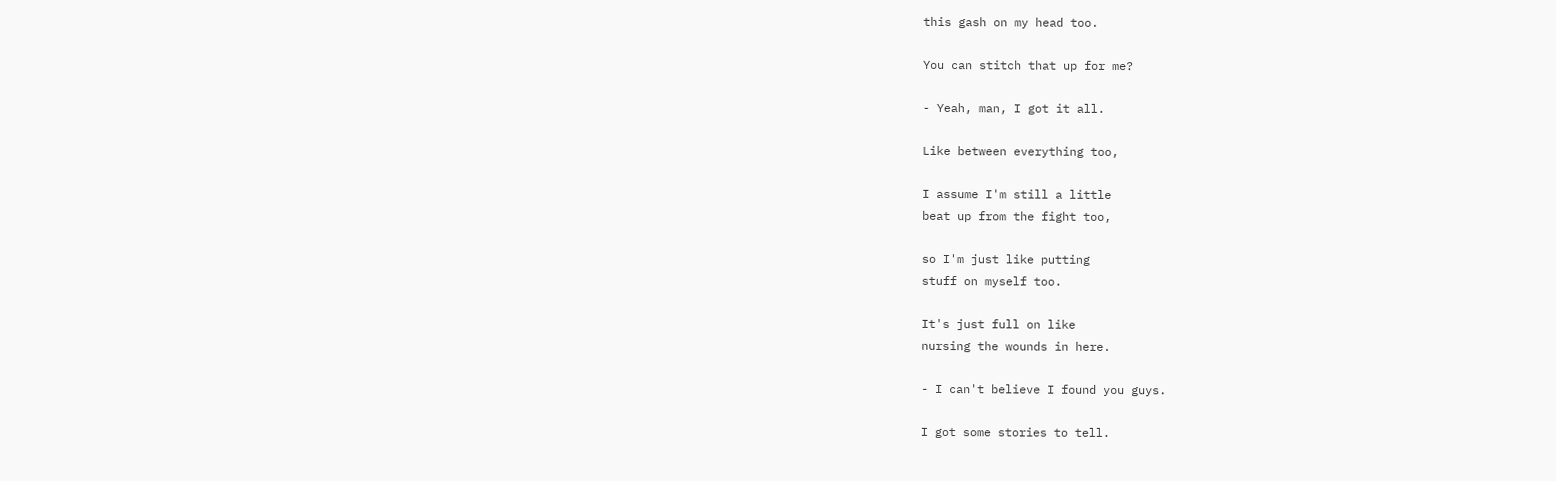this gash on my head too.

You can stitch that up for me?

- Yeah, man, I got it all.

Like between everything too,

I assume I'm still a little
beat up from the fight too,

so I'm just like putting
stuff on myself too.

It's just full on like
nursing the wounds in here.

- I can't believe I found you guys.

I got some stories to tell.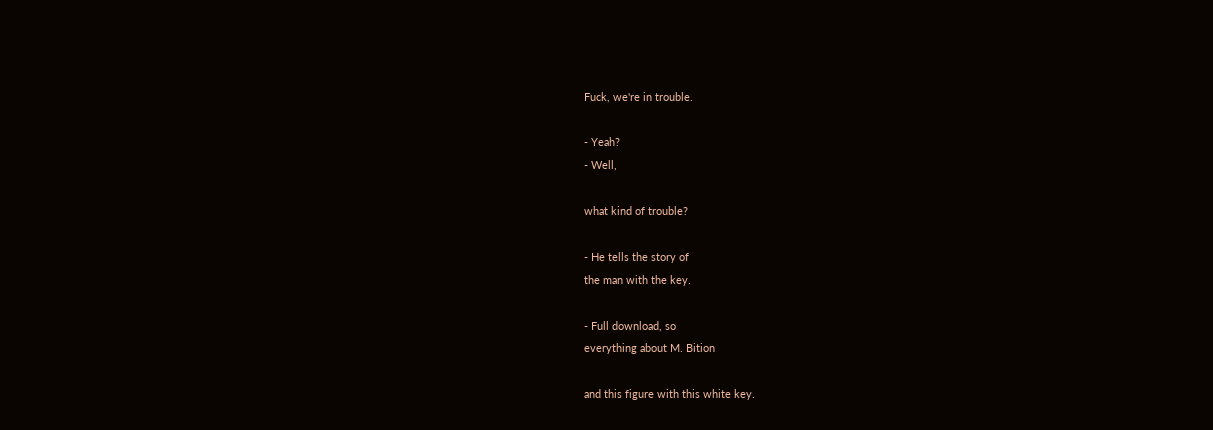Fuck, we're in trouble.

- Yeah?
- Well,

what kind of trouble?

- He tells the story of
the man with the key.

- Full download, so
everything about M. Bition

and this figure with this white key.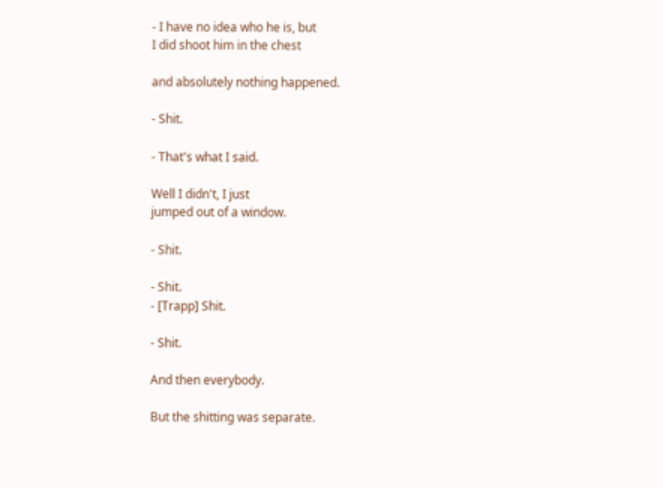- I have no idea who he is, but
I did shoot him in the chest

and absolutely nothing happened.

- Shit.

- That's what I said.

Well I didn't, I just
jumped out of a window.

- Shit.

- Shit.
- [Trapp] Shit.

- Shit.

And then everybody.

But the shitting was separate.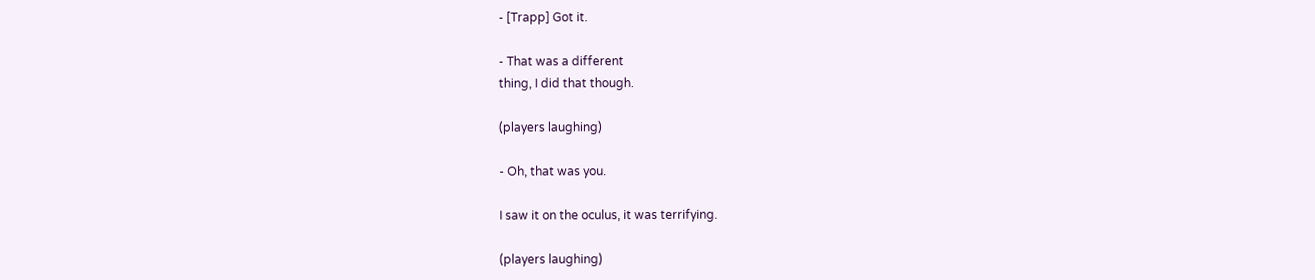- [Trapp] Got it.

- That was a different
thing, I did that though.

(players laughing)

- Oh, that was you.

I saw it on the oculus, it was terrifying.

(players laughing)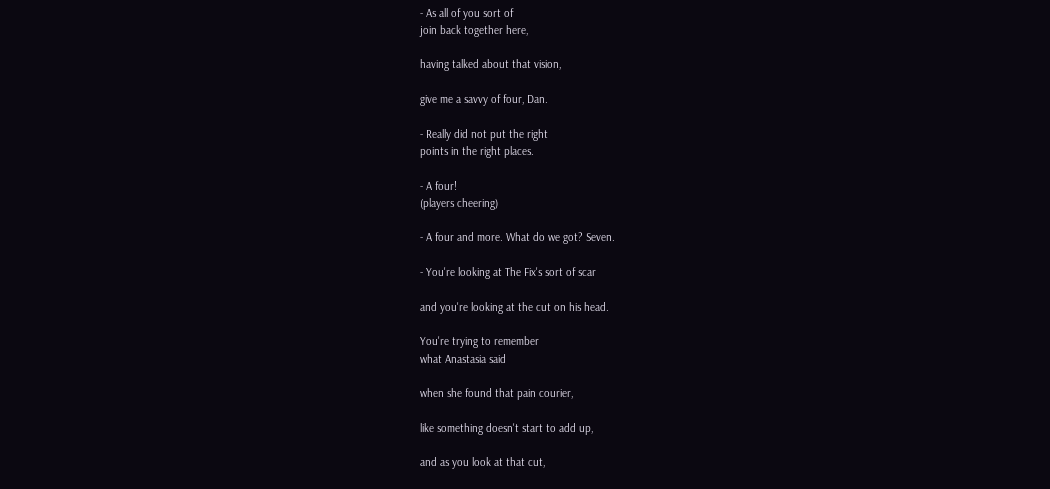- As all of you sort of
join back together here,

having talked about that vision,

give me a savvy of four, Dan.

- Really did not put the right
points in the right places.

- A four!
(players cheering)

- A four and more. What do we got? Seven.

- You're looking at The Fix's sort of scar

and you're looking at the cut on his head.

You're trying to remember
what Anastasia said

when she found that pain courier,

like something doesn't start to add up,

and as you look at that cut,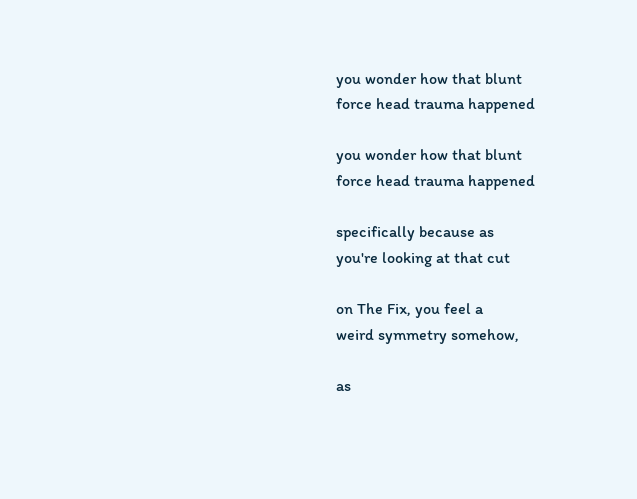you wonder how that blunt
force head trauma happened

you wonder how that blunt
force head trauma happened

specifically because as
you're looking at that cut

on The Fix, you feel a
weird symmetry somehow,

as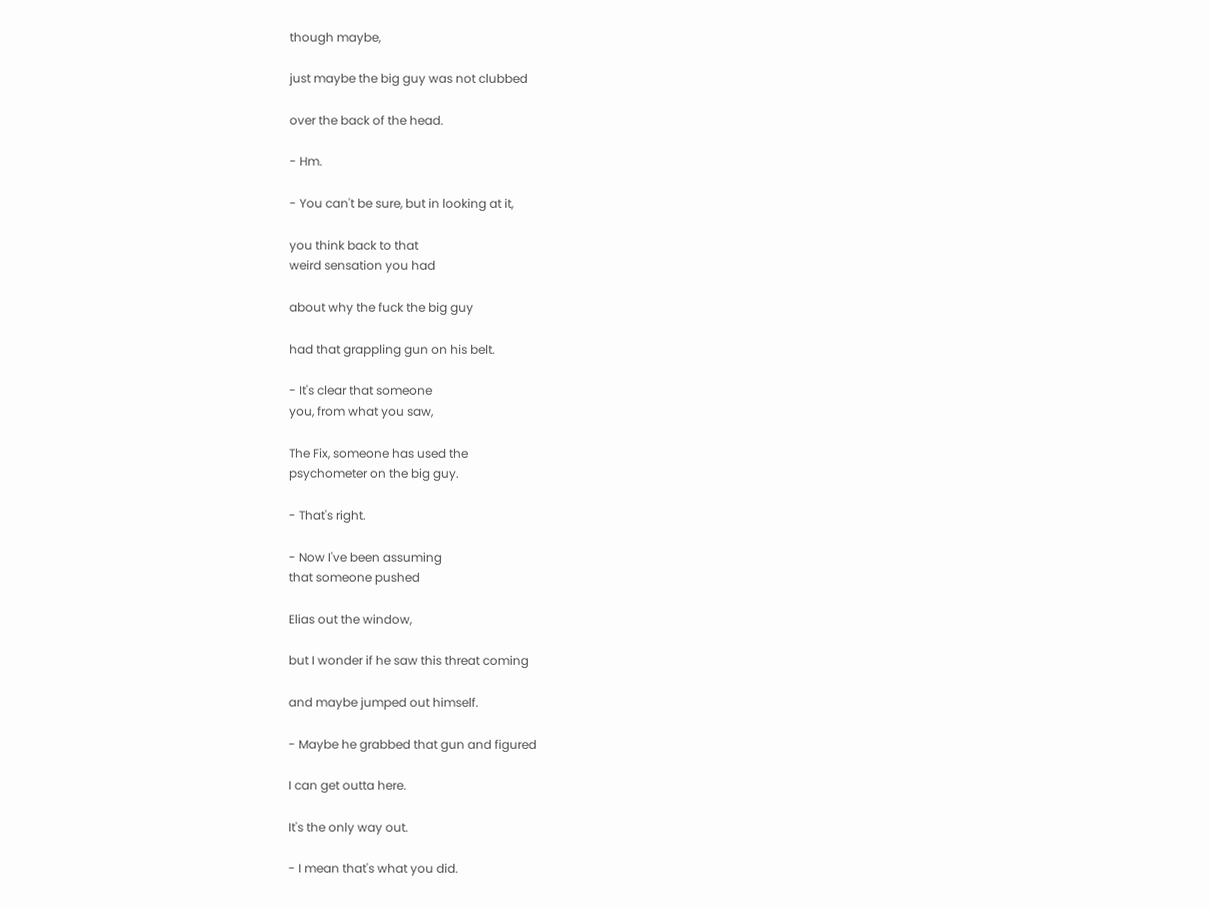though maybe,

just maybe the big guy was not clubbed

over the back of the head.

- Hm.

- You can't be sure, but in looking at it,

you think back to that
weird sensation you had

about why the fuck the big guy

had that grappling gun on his belt.

- It's clear that someone
you, from what you saw,

The Fix, someone has used the
psychometer on the big guy.

- That's right.

- Now I've been assuming
that someone pushed

Elias out the window,

but I wonder if he saw this threat coming

and maybe jumped out himself.

- Maybe he grabbed that gun and figured

I can get outta here.

It's the only way out.

- I mean that's what you did.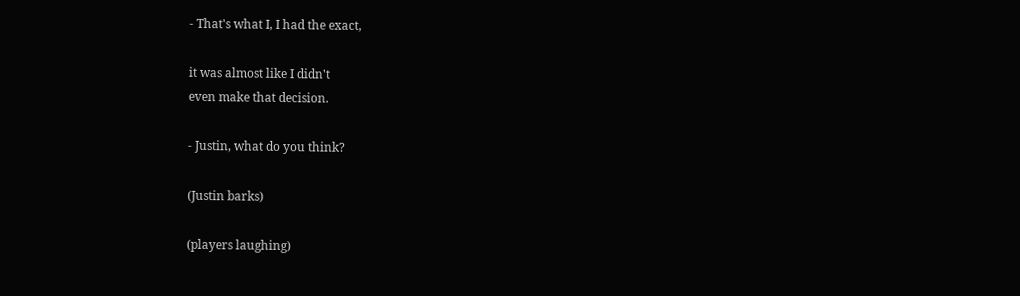- That's what I, I had the exact,

it was almost like I didn't
even make that decision.

- Justin, what do you think?

(Justin barks)

(players laughing)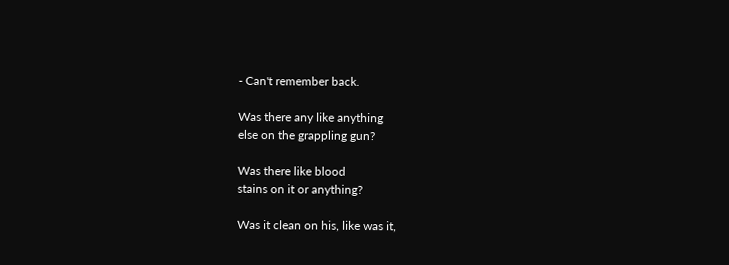- Can't remember back.

Was there any like anything
else on the grappling gun?

Was there like blood
stains on it or anything?

Was it clean on his, like was it,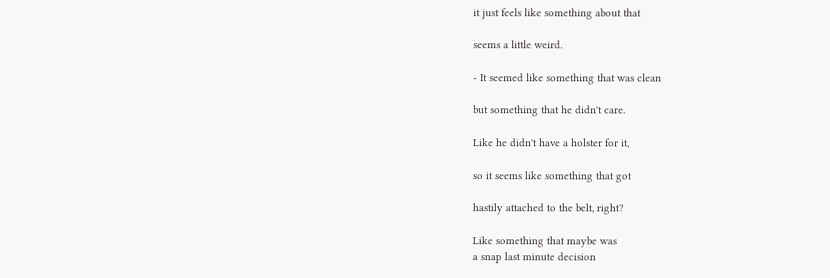it just feels like something about that

seems a little weird.

- It seemed like something that was clean

but something that he didn't care.

Like he didn't have a holster for it,

so it seems like something that got

hastily attached to the belt, right?

Like something that maybe was
a snap last minute decision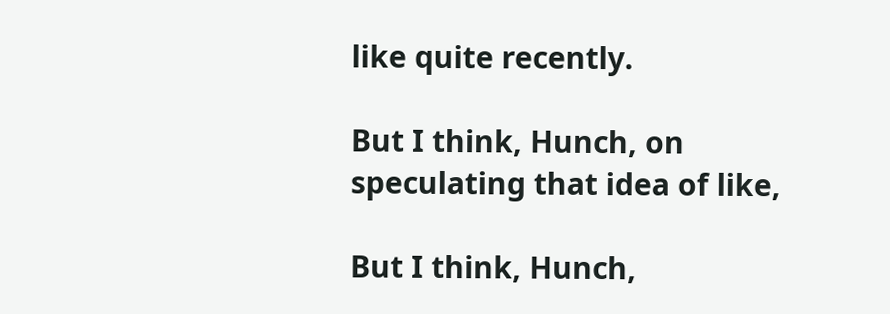like quite recently.

But I think, Hunch, on
speculating that idea of like,

But I think, Hunch,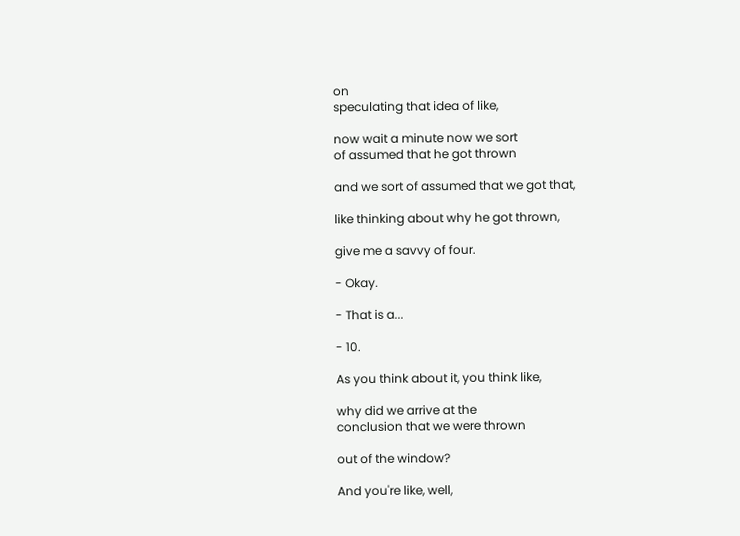on
speculating that idea of like,

now wait a minute now we sort
of assumed that he got thrown

and we sort of assumed that we got that,

like thinking about why he got thrown,

give me a savvy of four.

- Okay.

- That is a...

- 10.

As you think about it, you think like,

why did we arrive at the
conclusion that we were thrown

out of the window?

And you're like, well,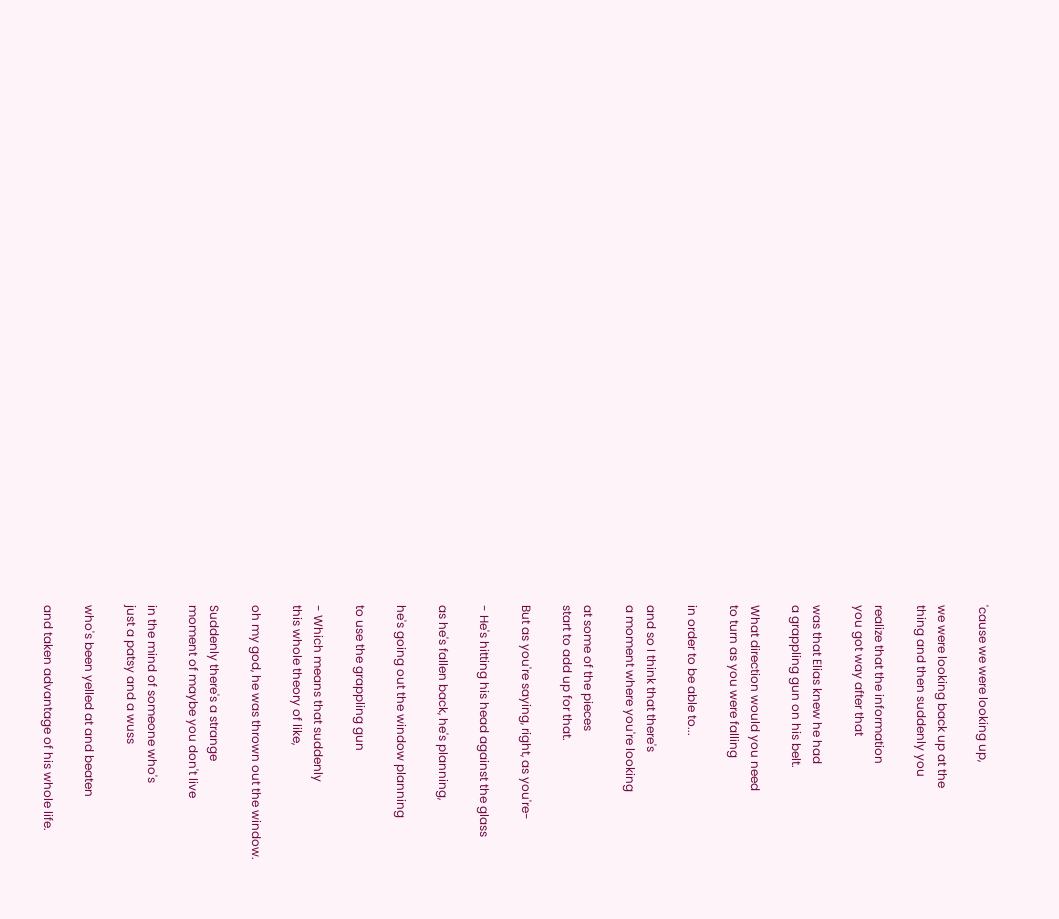'cause we were looking up,

we were looking back up at the
thing and then suddenly you

realize that the information
you got way after that

was that Elias knew he had
a grappling gun on his belt.

What direction would you need
to turn as you were falling

in order to be able to...

and so I think that there's
a moment where you're looking

at some of the pieces
start to add up for that.

But as you're saying, right, as you're-

- He's hitting his head against the glass

as he's fallen back, he's planning,

he's going out the window planning

to use the grappling gun

- Which means that suddenly
this whole theory of like,

oh my god, he was thrown out the window.

Suddenly there's a strange
moment of maybe you don't live

in the mind of someone who's
just a patsy and a wuss

who's been yelled at and beaten

and taken advantage of his whole life.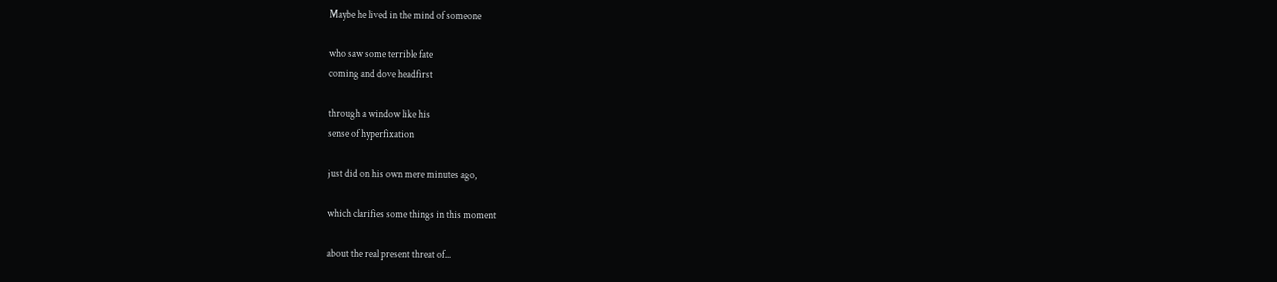Maybe he lived in the mind of someone

who saw some terrible fate
coming and dove headfirst

through a window like his
sense of hyperfixation

just did on his own mere minutes ago,

which clarifies some things in this moment

about the real present threat of...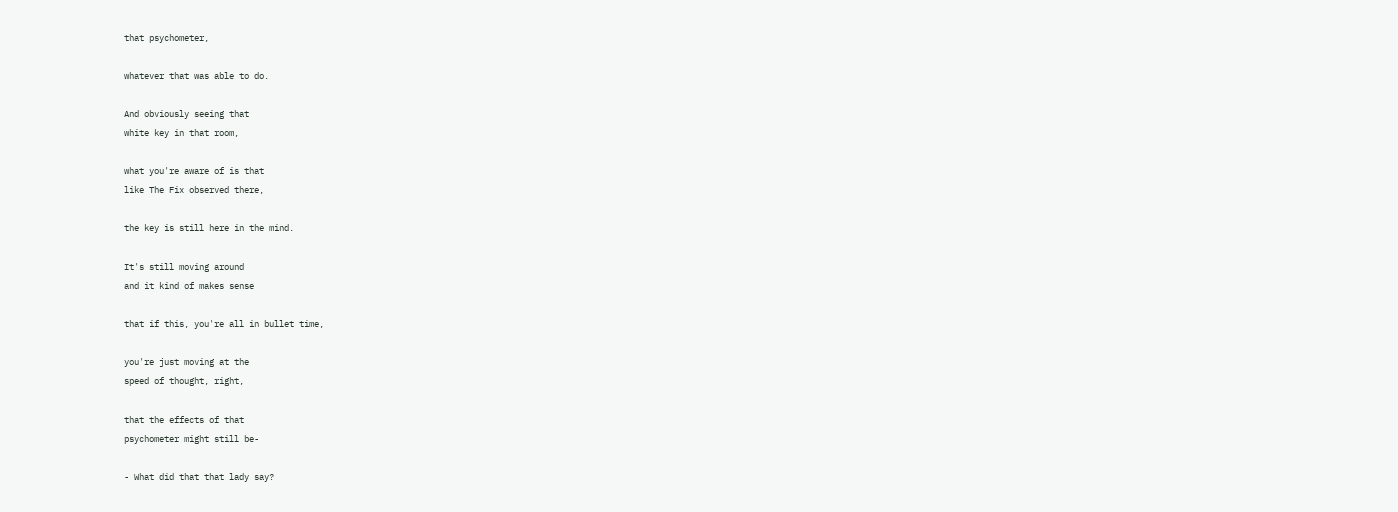that psychometer,

whatever that was able to do.

And obviously seeing that
white key in that room,

what you're aware of is that
like The Fix observed there,

the key is still here in the mind.

It's still moving around
and it kind of makes sense

that if this, you're all in bullet time,

you're just moving at the
speed of thought, right,

that the effects of that
psychometer might still be-

- What did that that lady say?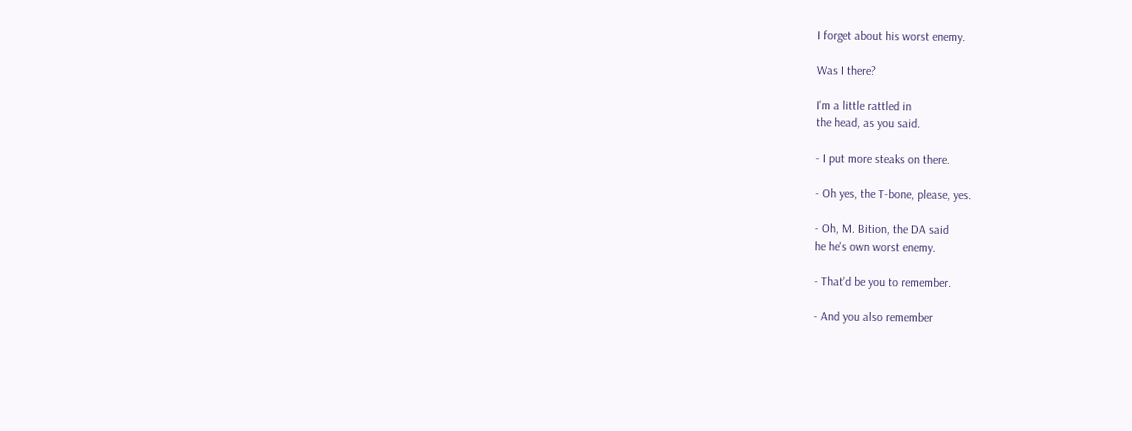I forget about his worst enemy.

Was I there?

I'm a little rattled in
the head, as you said.

- I put more steaks on there.

- Oh yes, the T-bone, please, yes.

- Oh, M. Bition, the DA said
he he's own worst enemy.

- That'd be you to remember.

- And you also remember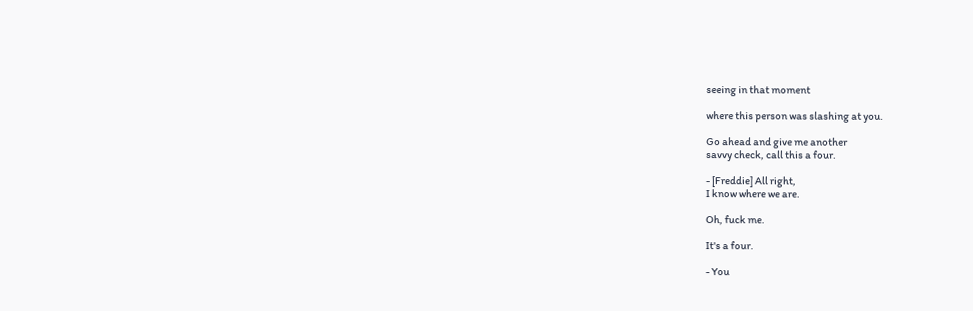seeing in that moment

where this person was slashing at you.

Go ahead and give me another
savvy check, call this a four.

- [Freddie] All right,
I know where we are.

Oh, fuck me.

It's a four.

- You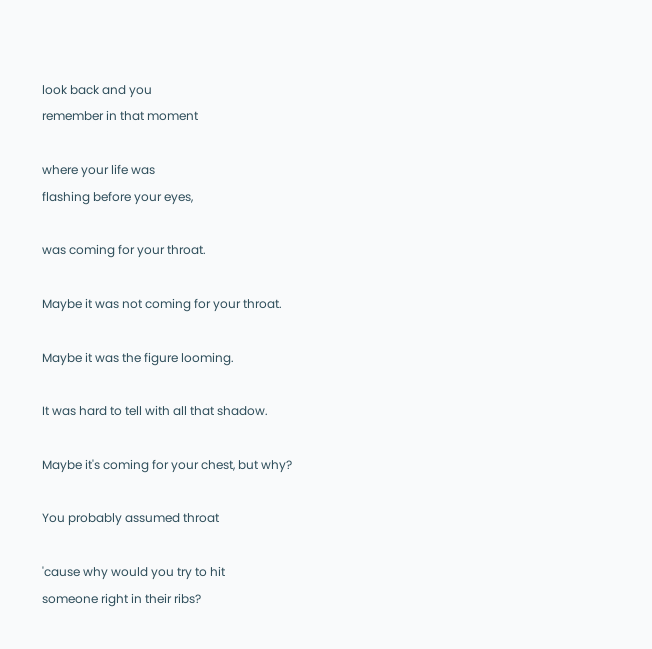look back and you
remember in that moment

where your life was
flashing before your eyes,

was coming for your throat.

Maybe it was not coming for your throat.

Maybe it was the figure looming.

It was hard to tell with all that shadow.

Maybe it's coming for your chest, but why?

You probably assumed throat

'cause why would you try to hit
someone right in their ribs?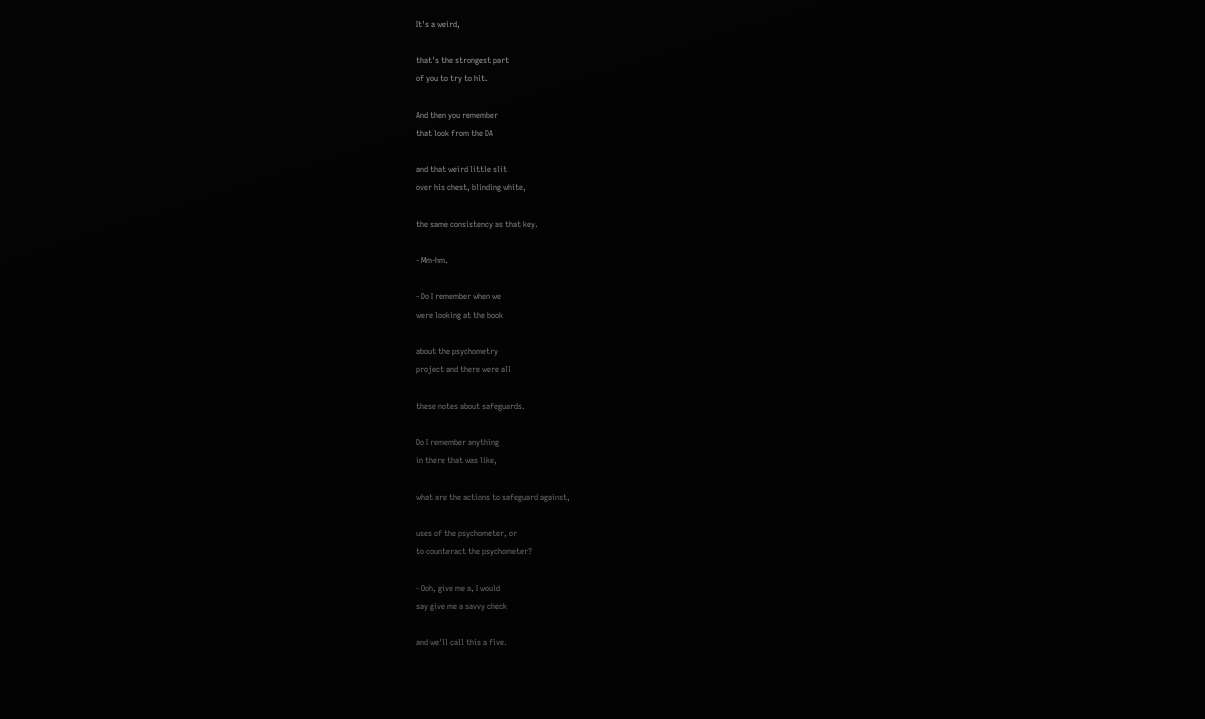It's a weird,

that's the strongest part
of you to try to hit.

And then you remember
that look from the DA

and that weird little slit
over his chest, blinding white,

the same consistency as that key.

- Mm-hm.

- Do I remember when we
were looking at the book

about the psychometry
project and there were all

these notes about safeguards.

Do I remember anything
in there that was like,

what are the actions to safeguard against,

uses of the psychometer, or
to counteract the psychometer?

- Ooh, give me a, I would
say give me a savvy check

and we'll call this a five.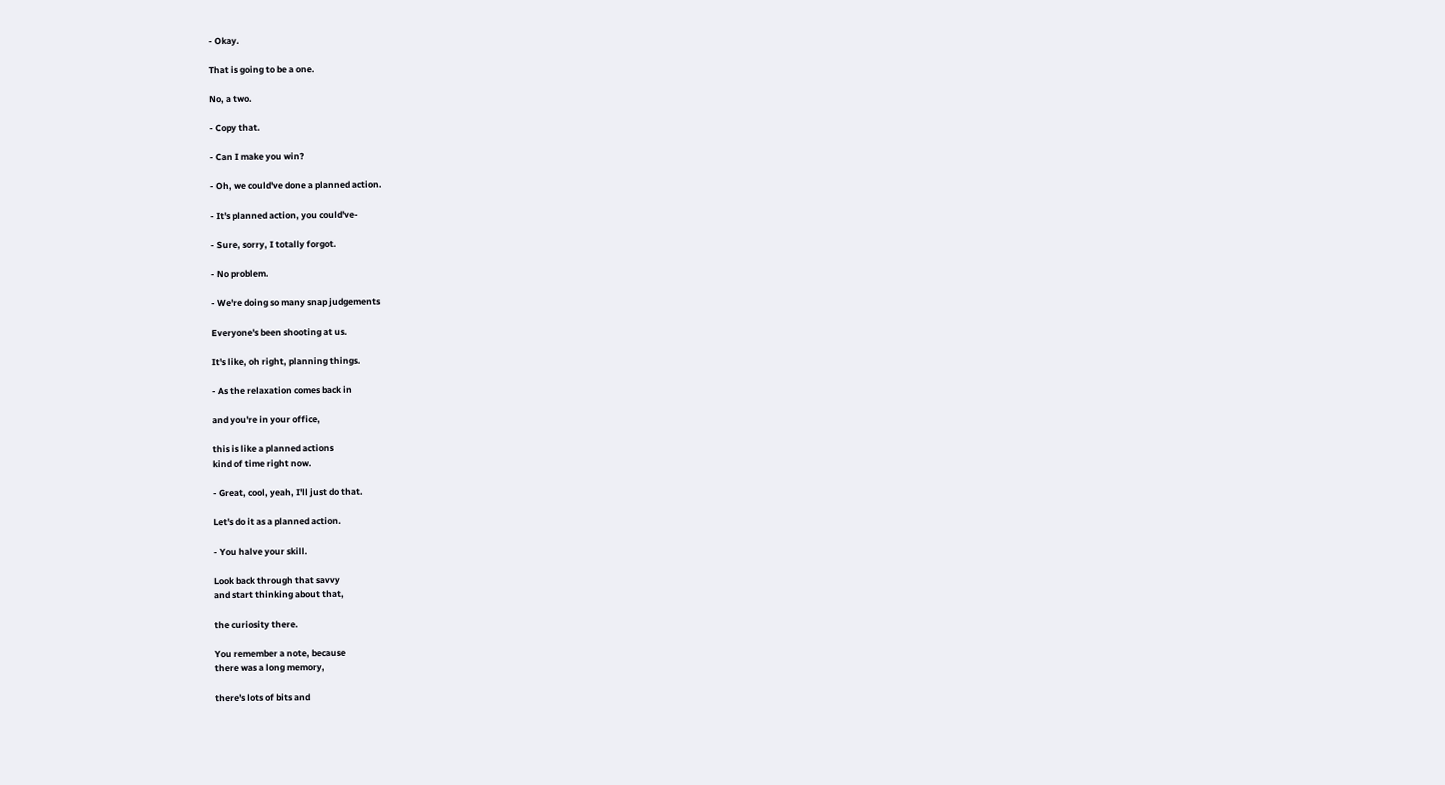- Okay.

That is going to be a one.

No, a two.

- Copy that.

- Can I make you win?

- Oh, we could've done a planned action.

- It's planned action, you could've-

- Sure, sorry, I totally forgot.

- No problem.

- We're doing so many snap judgements

Everyone's been shooting at us.

It's like, oh right, planning things.

- As the relaxation comes back in

and you're in your office,

this is like a planned actions
kind of time right now.

- Great, cool, yeah, I'll just do that.

Let's do it as a planned action.

- You halve your skill.

Look back through that savvy
and start thinking about that,

the curiosity there.

You remember a note, because
there was a long memory,

there's lots of bits and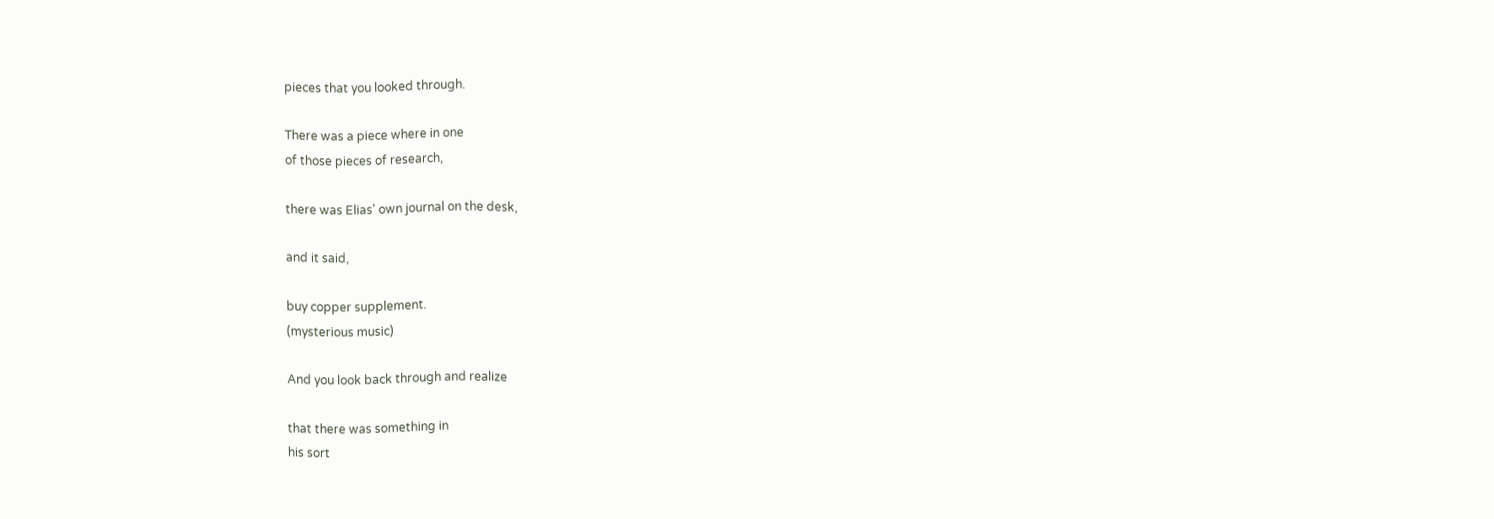pieces that you looked through.

There was a piece where in one
of those pieces of research,

there was Elias' own journal on the desk,

and it said,

buy copper supplement.
(mysterious music)

And you look back through and realize

that there was something in
his sort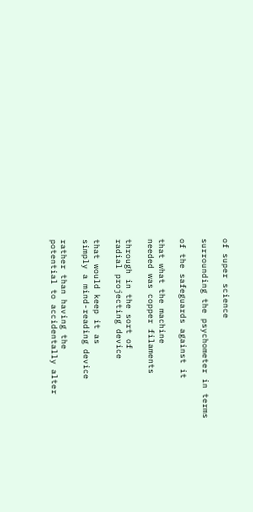of super science

surrounding the psychometer in terms

of the safeguards against it

that what the machine
needed was copper filaments

through in the sort of
radial projecting device

that would keep it as
simply a mind-reading device

rather than having the
potential to accidentally alter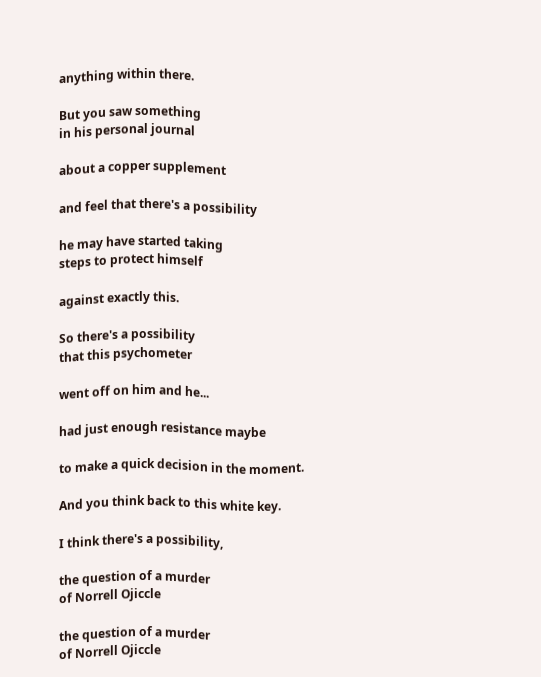anything within there.

But you saw something
in his personal journal

about a copper supplement

and feel that there's a possibility

he may have started taking
steps to protect himself

against exactly this.

So there's a possibility
that this psychometer

went off on him and he...

had just enough resistance maybe

to make a quick decision in the moment.

And you think back to this white key.

I think there's a possibility,

the question of a murder
of Norrell Ojiccle

the question of a murder
of Norrell Ojiccle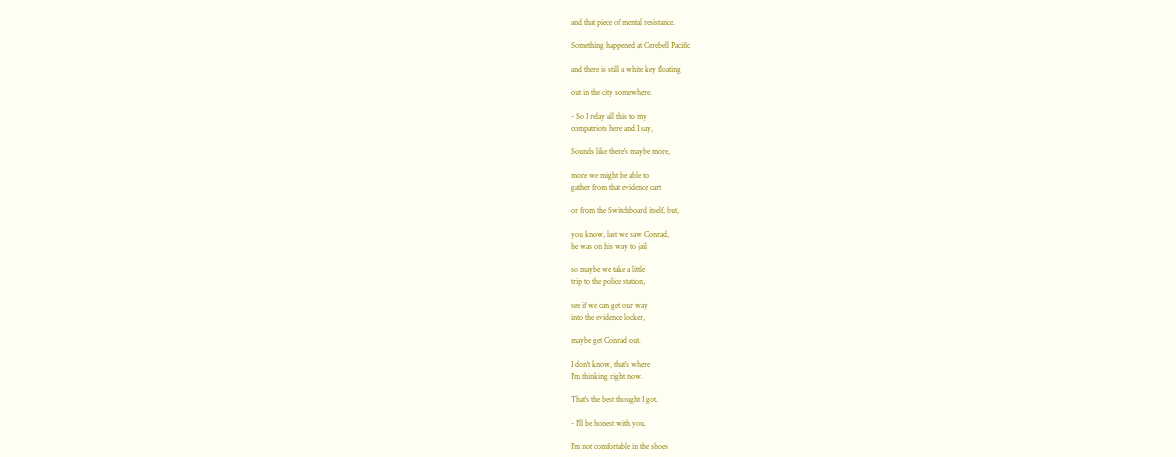and that piece of mental resistance.

Something happened at Cerebell Pacific

and there is still a white key floating

out in the city somewhere.

- So I relay all this to my
compatriots here and I say,

Sounds like there's maybe more,

more we might be able to
gather from that evidence cart

or from the Switchboard itself, but,

you know, last we saw Conrad,
he was on his way to jail

so maybe we take a little
trip to the police station,

see if we can get our way
into the evidence locker,

maybe get Conrad out.

I don't know, that's where
I'm thinking right now.

That's the best thought I got.

- I'll be honest with you.

I'm not comfortable in the shoes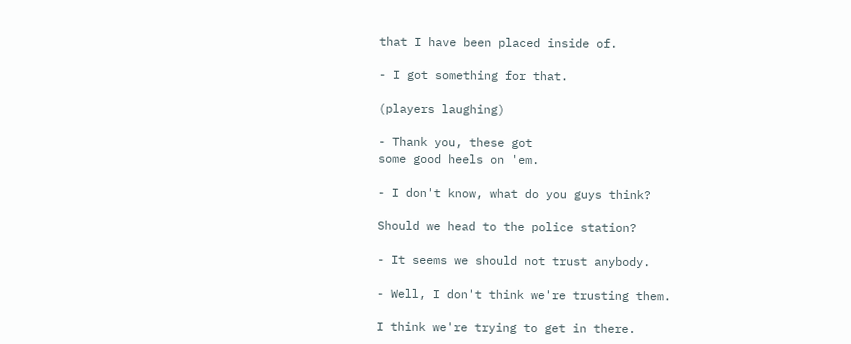that I have been placed inside of.

- I got something for that.

(players laughing)

- Thank you, these got
some good heels on 'em.

- I don't know, what do you guys think?

Should we head to the police station?

- It seems we should not trust anybody.

- Well, I don't think we're trusting them.

I think we're trying to get in there.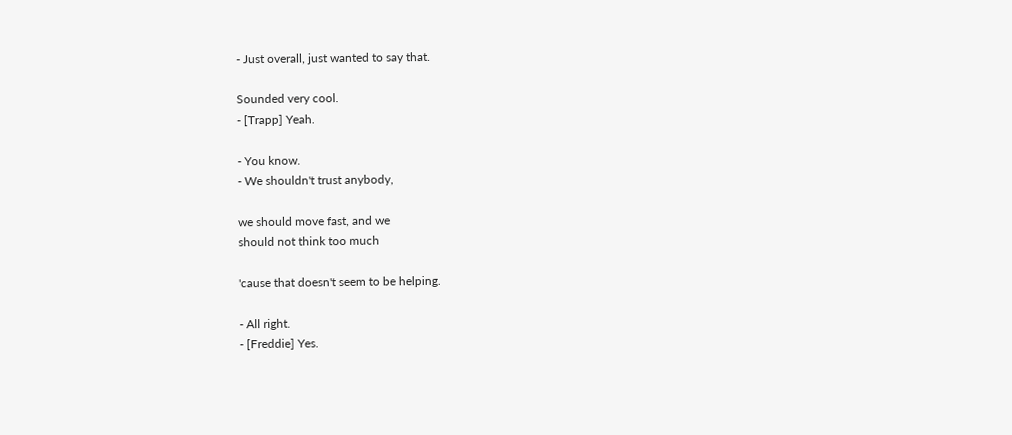- Just overall, just wanted to say that.

Sounded very cool.
- [Trapp] Yeah.

- You know.
- We shouldn't trust anybody,

we should move fast, and we
should not think too much

'cause that doesn't seem to be helping.

- All right.
- [Freddie] Yes.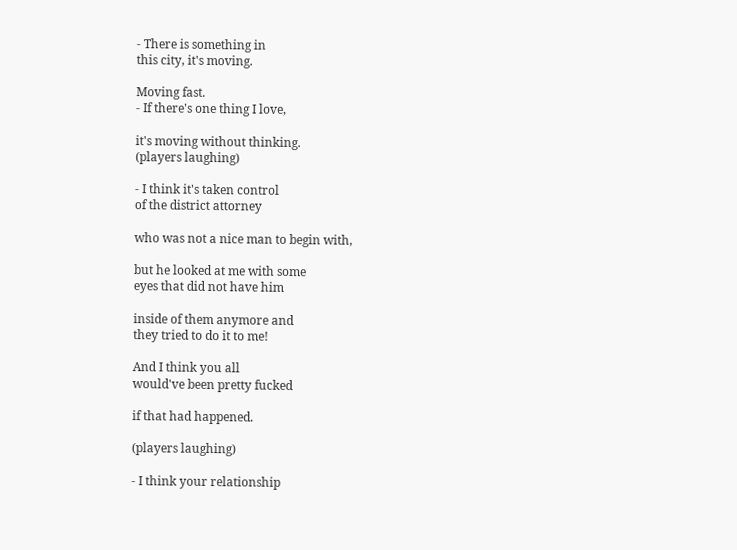- There is something in
this city, it's moving.

Moving fast.
- If there's one thing I love,

it's moving without thinking.
(players laughing)

- I think it's taken control
of the district attorney

who was not a nice man to begin with,

but he looked at me with some
eyes that did not have him

inside of them anymore and
they tried to do it to me!

And I think you all
would've been pretty fucked

if that had happened.

(players laughing)

- I think your relationship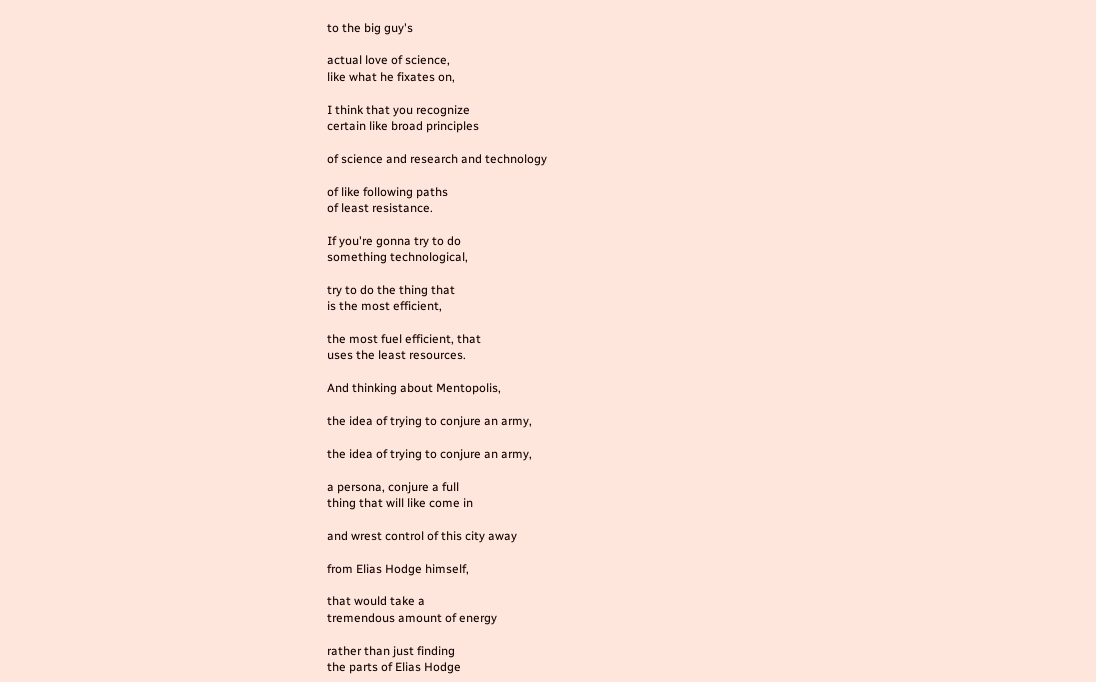to the big guy's

actual love of science,
like what he fixates on,

I think that you recognize
certain like broad principles

of science and research and technology

of like following paths
of least resistance.

If you're gonna try to do
something technological,

try to do the thing that
is the most efficient,

the most fuel efficient, that
uses the least resources.

And thinking about Mentopolis,

the idea of trying to conjure an army,

the idea of trying to conjure an army,

a persona, conjure a full
thing that will like come in

and wrest control of this city away

from Elias Hodge himself,

that would take a
tremendous amount of energy

rather than just finding
the parts of Elias Hodge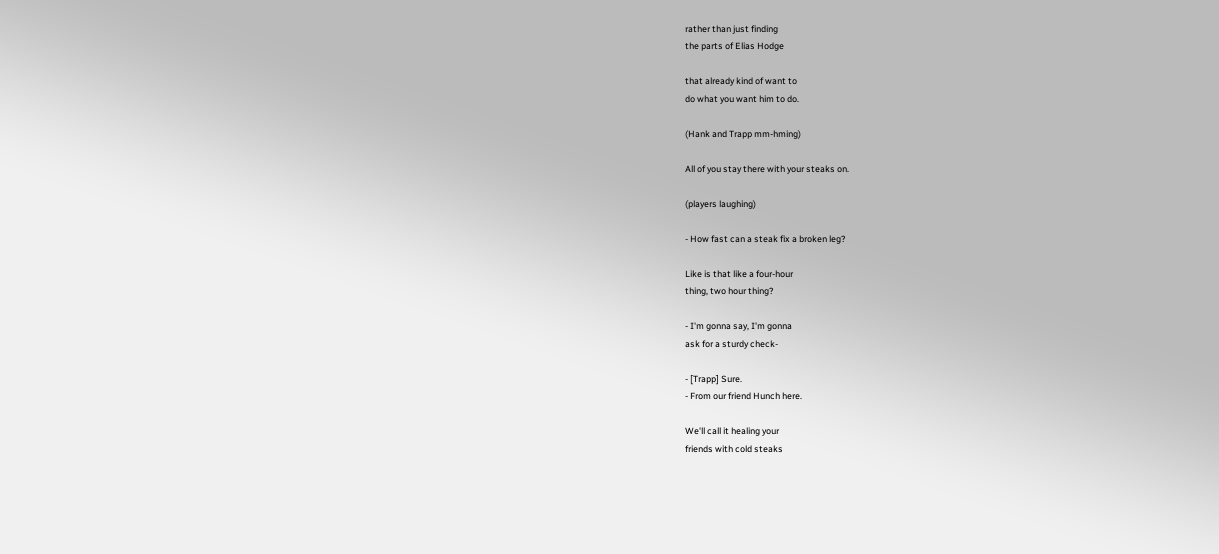rather than just finding
the parts of Elias Hodge

that already kind of want to
do what you want him to do.

(Hank and Trapp mm-hming)

All of you stay there with your steaks on.

(players laughing)

- How fast can a steak fix a broken leg?

Like is that like a four-hour
thing, two hour thing?

- I'm gonna say, I'm gonna
ask for a sturdy check-

- [Trapp] Sure.
- From our friend Hunch here.

We'll call it healing your
friends with cold steaks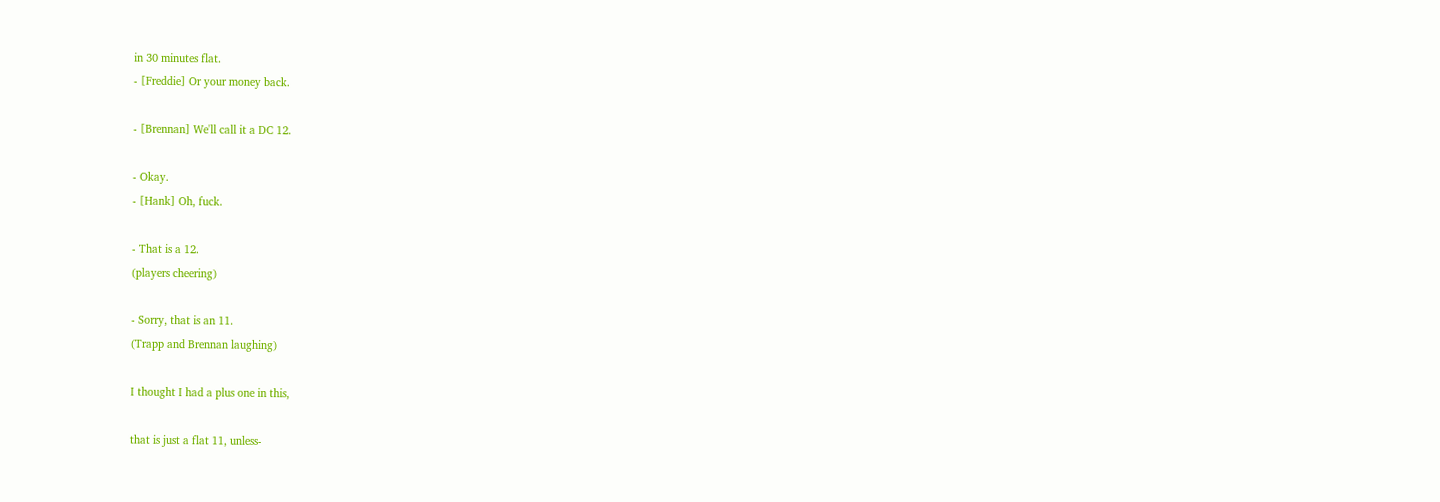in 30 minutes flat.
- [Freddie] Or your money back.

- [Brennan] We'll call it a DC 12.

- Okay.
- [Hank] Oh, fuck.

- That is a 12.
(players cheering)

- Sorry, that is an 11.
(Trapp and Brennan laughing)

I thought I had a plus one in this,

that is just a flat 11, unless-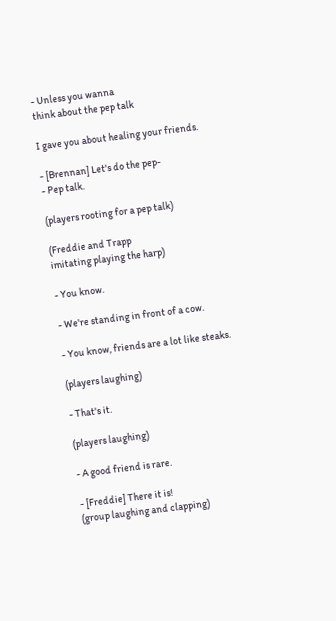- Unless you wanna
think about the pep talk

I gave you about healing your friends.

- [Brennan] Let's do the pep-
- Pep talk.

(players rooting for a pep talk)

(Freddie and Trapp
imitating playing the harp)

- You know.

- We're standing in front of a cow.

- You know, friends are a lot like steaks.

(players laughing)

- That's it.

(players laughing)

- A good friend is rare.

- [Freddie] There it is!
(group laughing and clapping)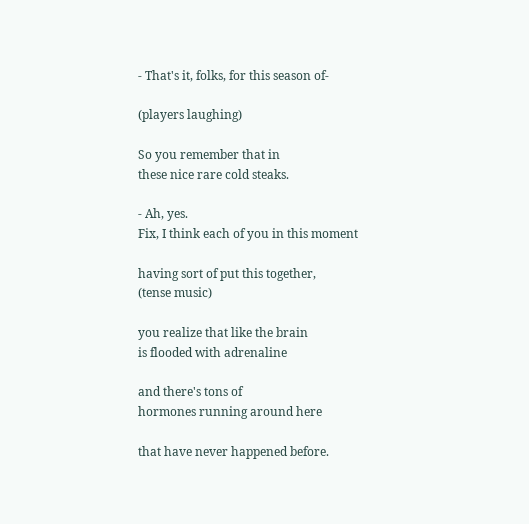- That's it, folks, for this season of-

(players laughing)

So you remember that in
these nice rare cold steaks.

- Ah, yes.
Fix, I think each of you in this moment

having sort of put this together,
(tense music)

you realize that like the brain
is flooded with adrenaline

and there's tons of
hormones running around here

that have never happened before.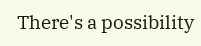There's a possibility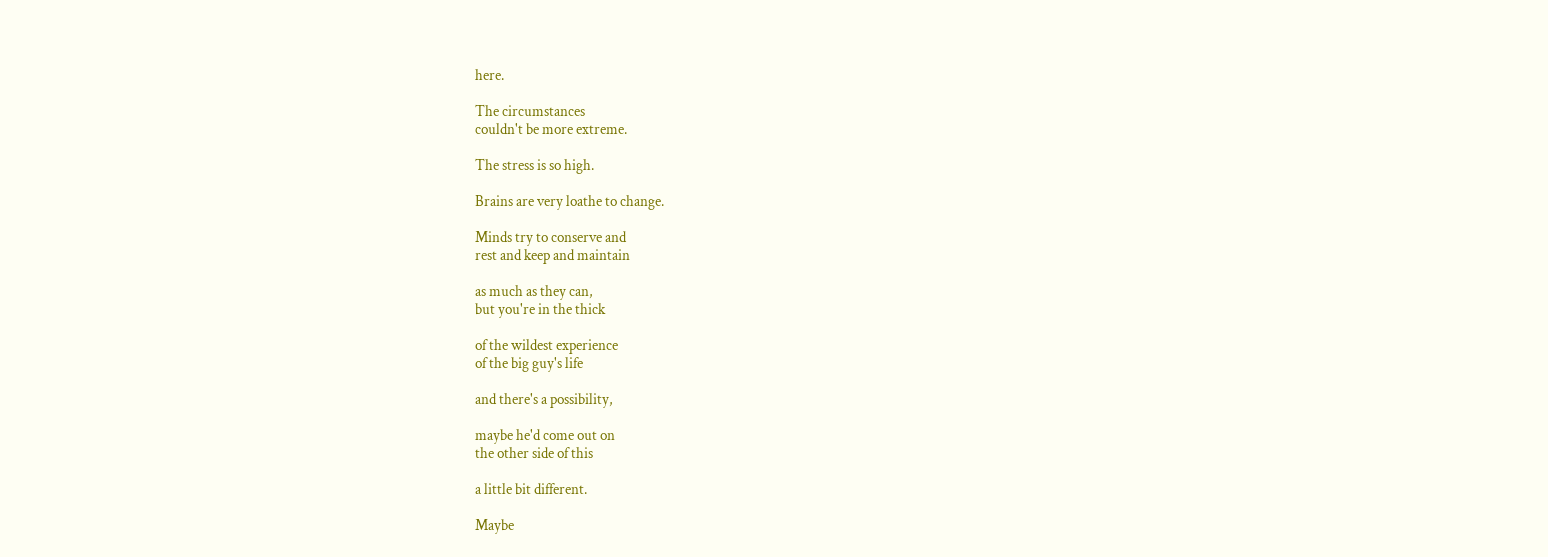here.

The circumstances
couldn't be more extreme.

The stress is so high.

Brains are very loathe to change.

Minds try to conserve and
rest and keep and maintain

as much as they can,
but you're in the thick

of the wildest experience
of the big guy's life

and there's a possibility,

maybe he'd come out on
the other side of this

a little bit different.

Maybe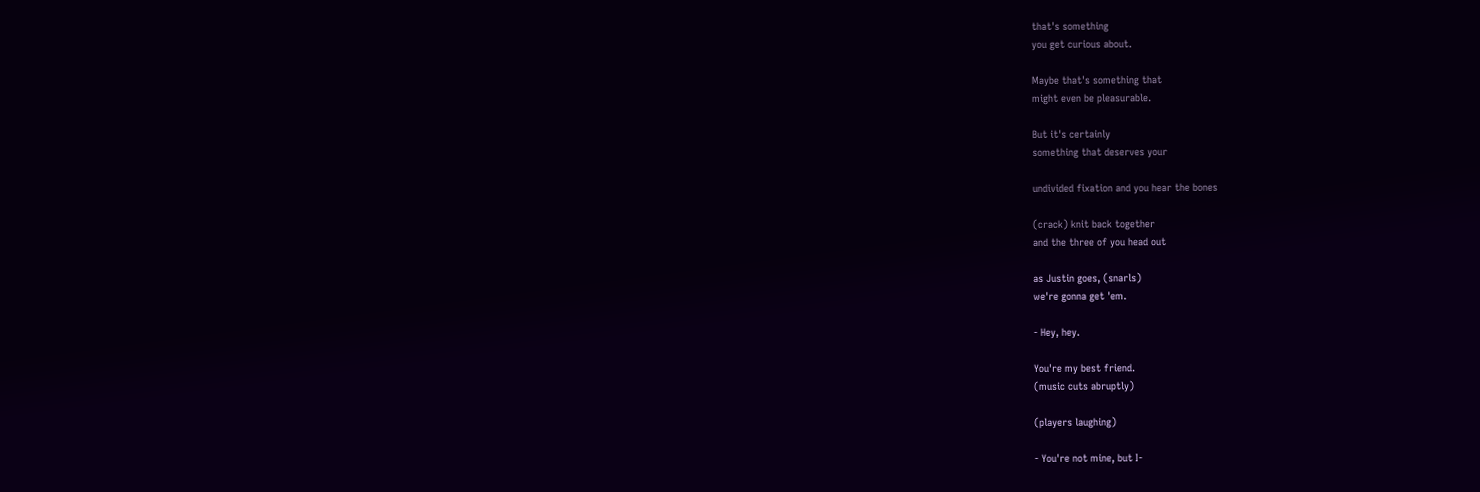that's something
you get curious about.

Maybe that's something that
might even be pleasurable.

But it's certainly
something that deserves your

undivided fixation and you hear the bones

(crack) knit back together
and the three of you head out

as Justin goes, (snarls)
we're gonna get 'em.

- Hey, hey.

You're my best friend.
(music cuts abruptly)

(players laughing)

- You're not mine, but I-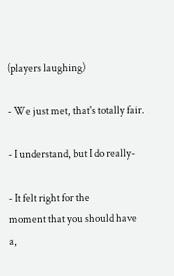(players laughing)

- We just met, that's totally fair.

- I understand, but I do really-

- It felt right for the
moment that you should have a,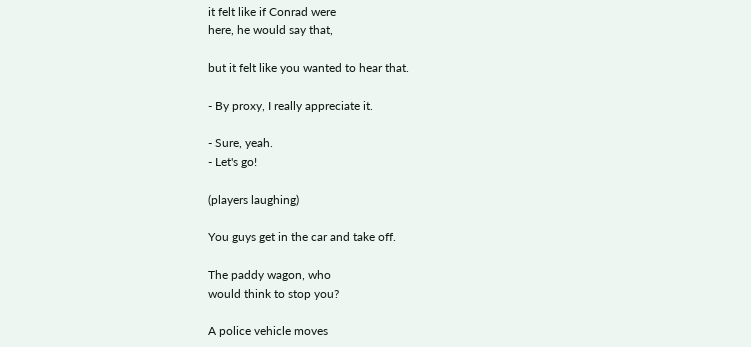it felt like if Conrad were
here, he would say that,

but it felt like you wanted to hear that.

- By proxy, I really appreciate it.

- Sure, yeah.
- Let's go!

(players laughing)

You guys get in the car and take off.

The paddy wagon, who
would think to stop you?

A police vehicle moves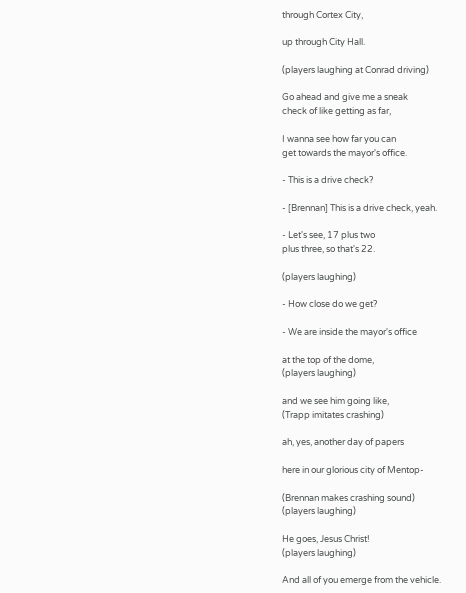through Cortex City,

up through City Hall.

(players laughing at Conrad driving)

Go ahead and give me a sneak
check of like getting as far,

I wanna see how far you can
get towards the mayor's office.

- This is a drive check?

- [Brennan] This is a drive check, yeah.

- Let's see, 17 plus two
plus three, so that's 22.

(players laughing)

- How close do we get?

- We are inside the mayor's office

at the top of the dome,
(players laughing)

and we see him going like,
(Trapp imitates crashing)

ah, yes, another day of papers

here in our glorious city of Mentop-

(Brennan makes crashing sound)
(players laughing)

He goes, Jesus Christ!
(players laughing)

And all of you emerge from the vehicle.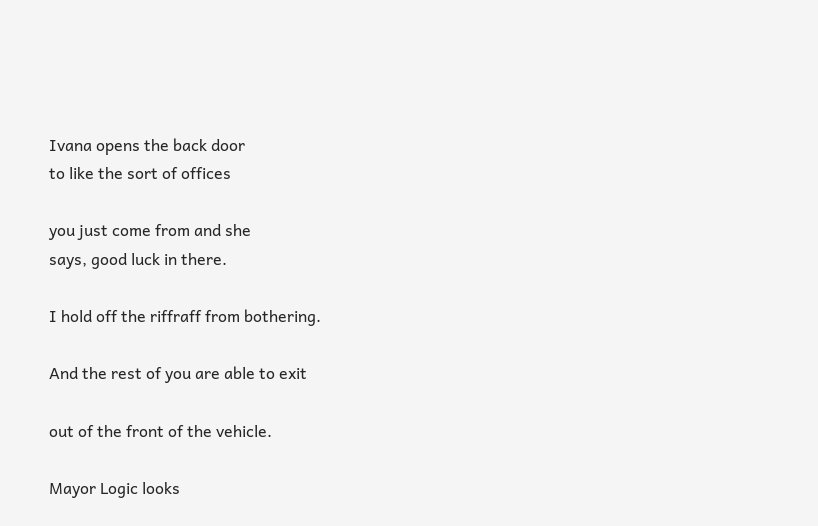Ivana opens the back door
to like the sort of offices

you just come from and she
says, good luck in there.

I hold off the riffraff from bothering.

And the rest of you are able to exit

out of the front of the vehicle.

Mayor Logic looks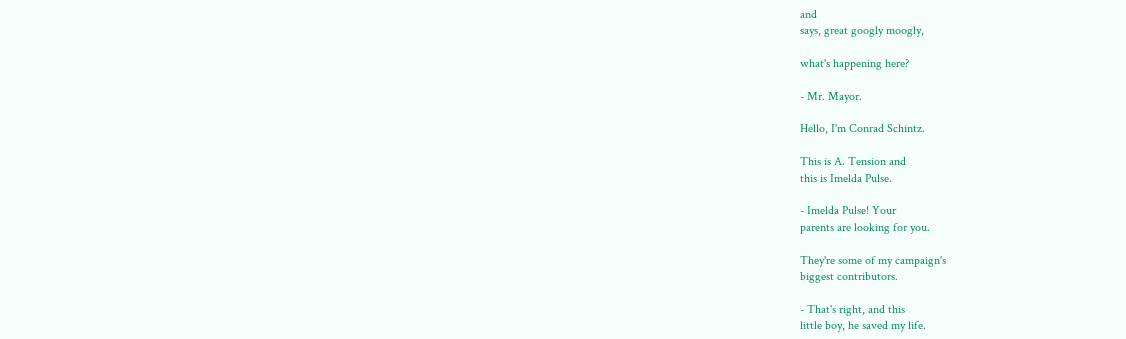and
says, great googly moogly,

what's happening here?

- Mr. Mayor.

Hello, I'm Conrad Schintz.

This is A. Tension and
this is Imelda Pulse.

- Imelda Pulse! Your
parents are looking for you.

They're some of my campaign's
biggest contributors.

- That's right, and this
little boy, he saved my life.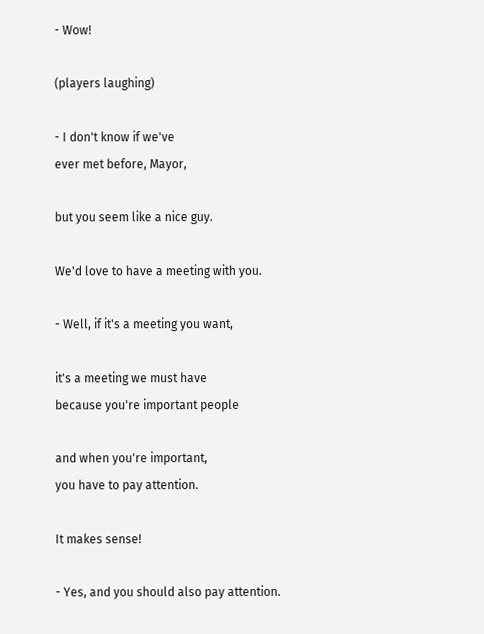- Wow!

(players laughing)

- I don't know if we've
ever met before, Mayor,

but you seem like a nice guy.

We'd love to have a meeting with you.

- Well, if it's a meeting you want,

it's a meeting we must have
because you're important people

and when you're important,
you have to pay attention.

It makes sense!

- Yes, and you should also pay attention.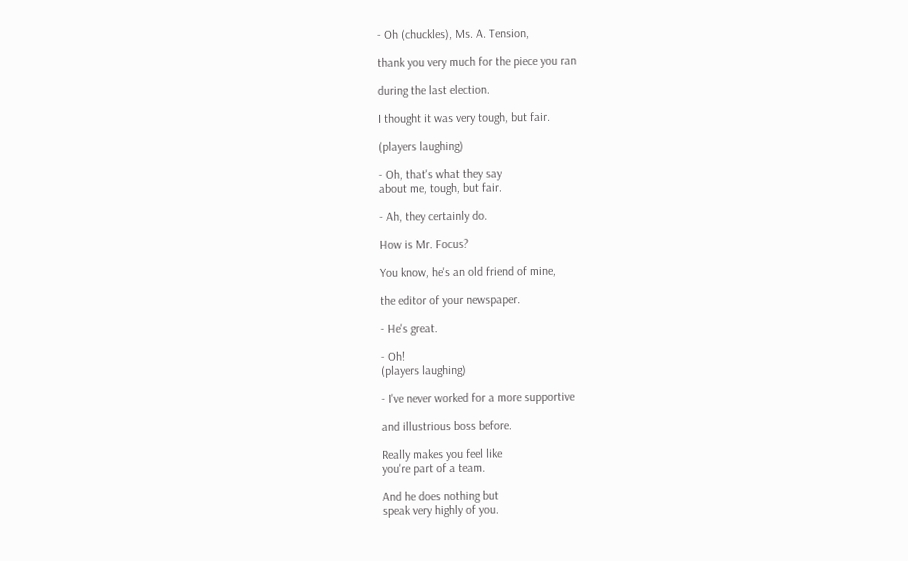- Oh (chuckles), Ms. A. Tension,

thank you very much for the piece you ran

during the last election.

I thought it was very tough, but fair.

(players laughing)

- Oh, that's what they say
about me, tough, but fair.

- Ah, they certainly do.

How is Mr. Focus?

You know, he's an old friend of mine,

the editor of your newspaper.

- He's great.

- Oh!
(players laughing)

- I've never worked for a more supportive

and illustrious boss before.

Really makes you feel like
you're part of a team.

And he does nothing but
speak very highly of you.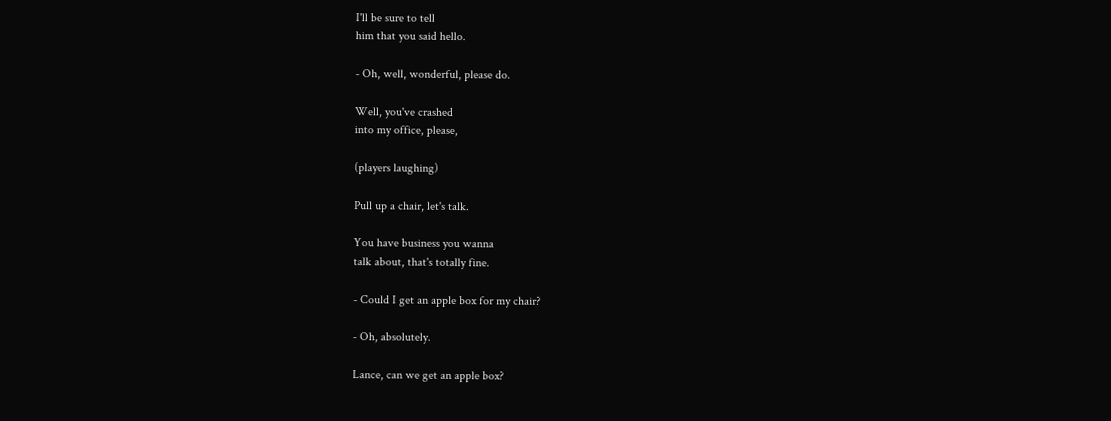I'll be sure to tell
him that you said hello.

- Oh, well, wonderful, please do.

Well, you've crashed
into my office, please,

(players laughing)

Pull up a chair, let's talk.

You have business you wanna
talk about, that's totally fine.

- Could I get an apple box for my chair?

- Oh, absolutely.

Lance, can we get an apple box?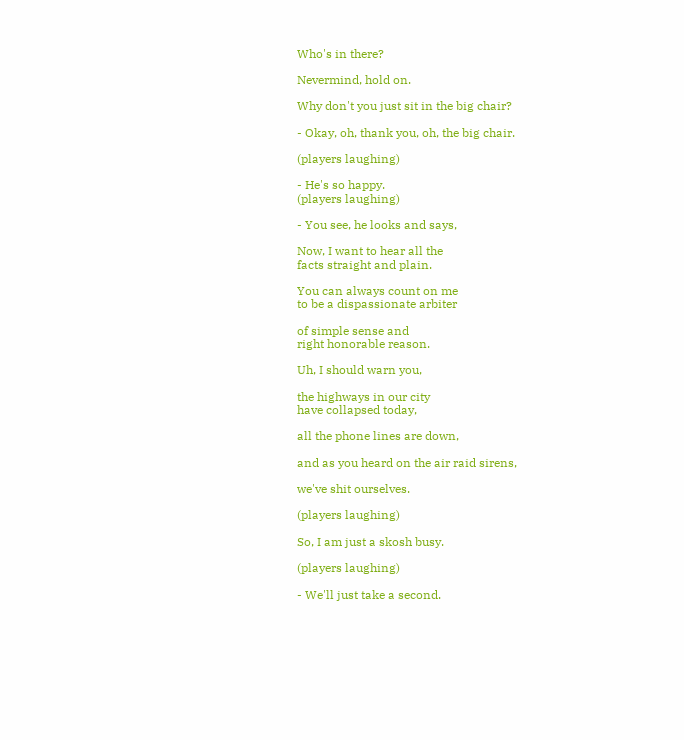Who's in there?

Nevermind, hold on.

Why don't you just sit in the big chair?

- Okay, oh, thank you, oh, the big chair.

(players laughing)

- He's so happy.
(players laughing)

- You see, he looks and says,

Now, I want to hear all the
facts straight and plain.

You can always count on me
to be a dispassionate arbiter

of simple sense and
right honorable reason.

Uh, I should warn you,

the highways in our city
have collapsed today,

all the phone lines are down,

and as you heard on the air raid sirens,

we've shit ourselves.

(players laughing)

So, I am just a skosh busy.

(players laughing)

- We'll just take a second.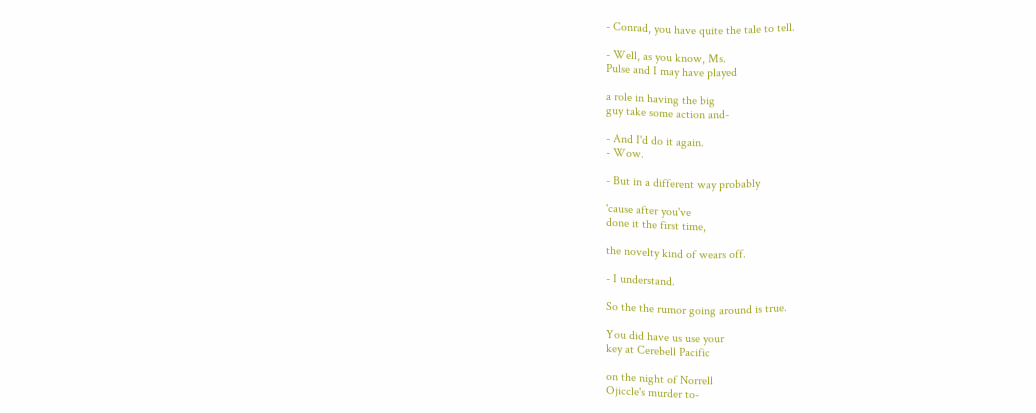- Conrad, you have quite the tale to tell.

- Well, as you know, Ms.
Pulse and I may have played

a role in having the big
guy take some action and-

- And I'd do it again.
- Wow.

- But in a different way probably

'cause after you've
done it the first time,

the novelty kind of wears off.

- I understand.

So the the rumor going around is true.

You did have us use your
key at Cerebell Pacific

on the night of Norrell
Ojiccle's murder to-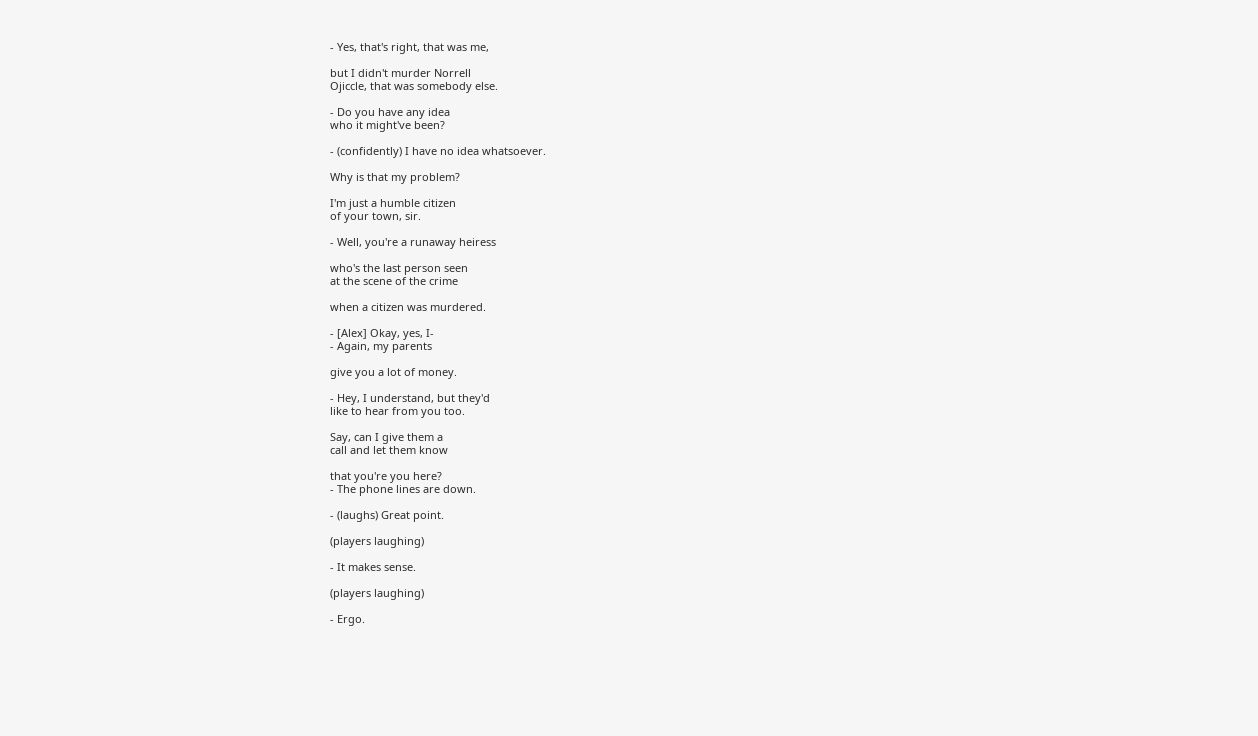- Yes, that's right, that was me,

but I didn't murder Norrell
Ojiccle, that was somebody else.

- Do you have any idea
who it might've been?

- (confidently) I have no idea whatsoever.

Why is that my problem?

I'm just a humble citizen
of your town, sir.

- Well, you're a runaway heiress

who's the last person seen
at the scene of the crime

when a citizen was murdered.

- [Alex] Okay, yes, I-
- Again, my parents

give you a lot of money.

- Hey, I understand, but they'd
like to hear from you too.

Say, can I give them a
call and let them know

that you're you here?
- The phone lines are down.

- (laughs) Great point.

(players laughing)

- It makes sense.

(players laughing)

- Ergo.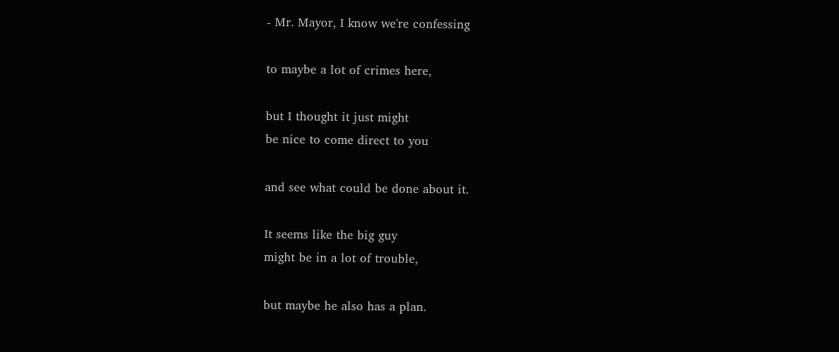- Mr. Mayor, I know we're confessing

to maybe a lot of crimes here,

but I thought it just might
be nice to come direct to you

and see what could be done about it.

It seems like the big guy
might be in a lot of trouble,

but maybe he also has a plan.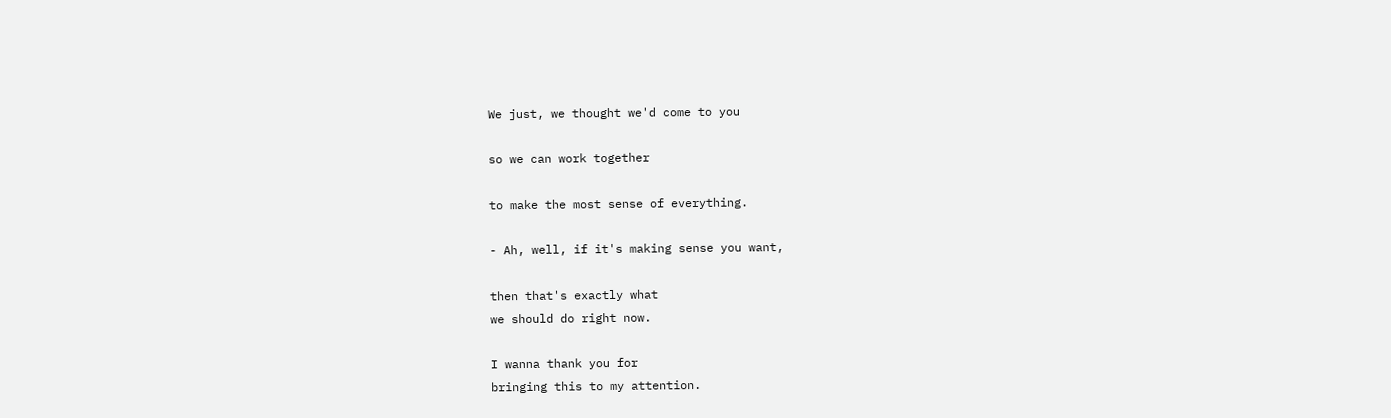We just, we thought we'd come to you

so we can work together

to make the most sense of everything.

- Ah, well, if it's making sense you want,

then that's exactly what
we should do right now.

I wanna thank you for
bringing this to my attention.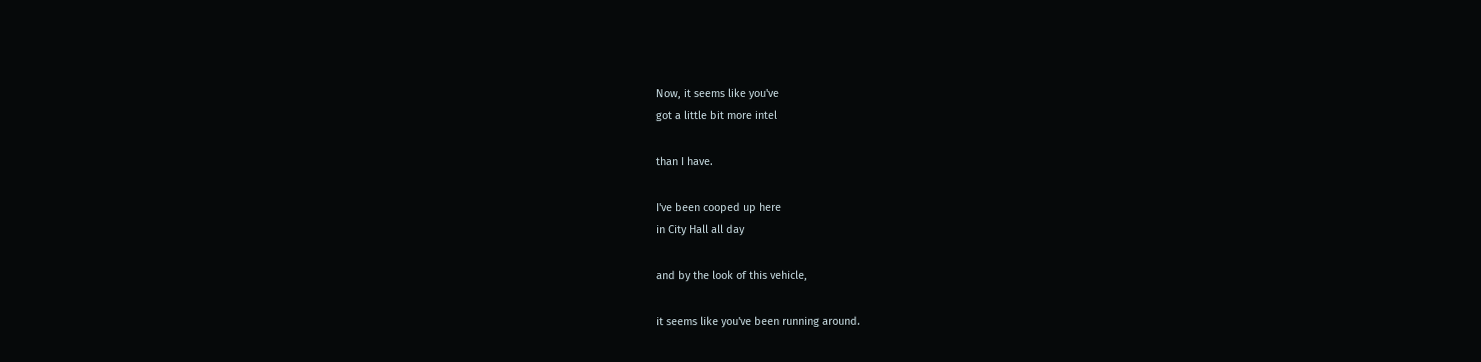Now, it seems like you've
got a little bit more intel

than I have.

I've been cooped up here
in City Hall all day

and by the look of this vehicle,

it seems like you've been running around.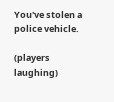You've stolen a police vehicle.

(players laughing)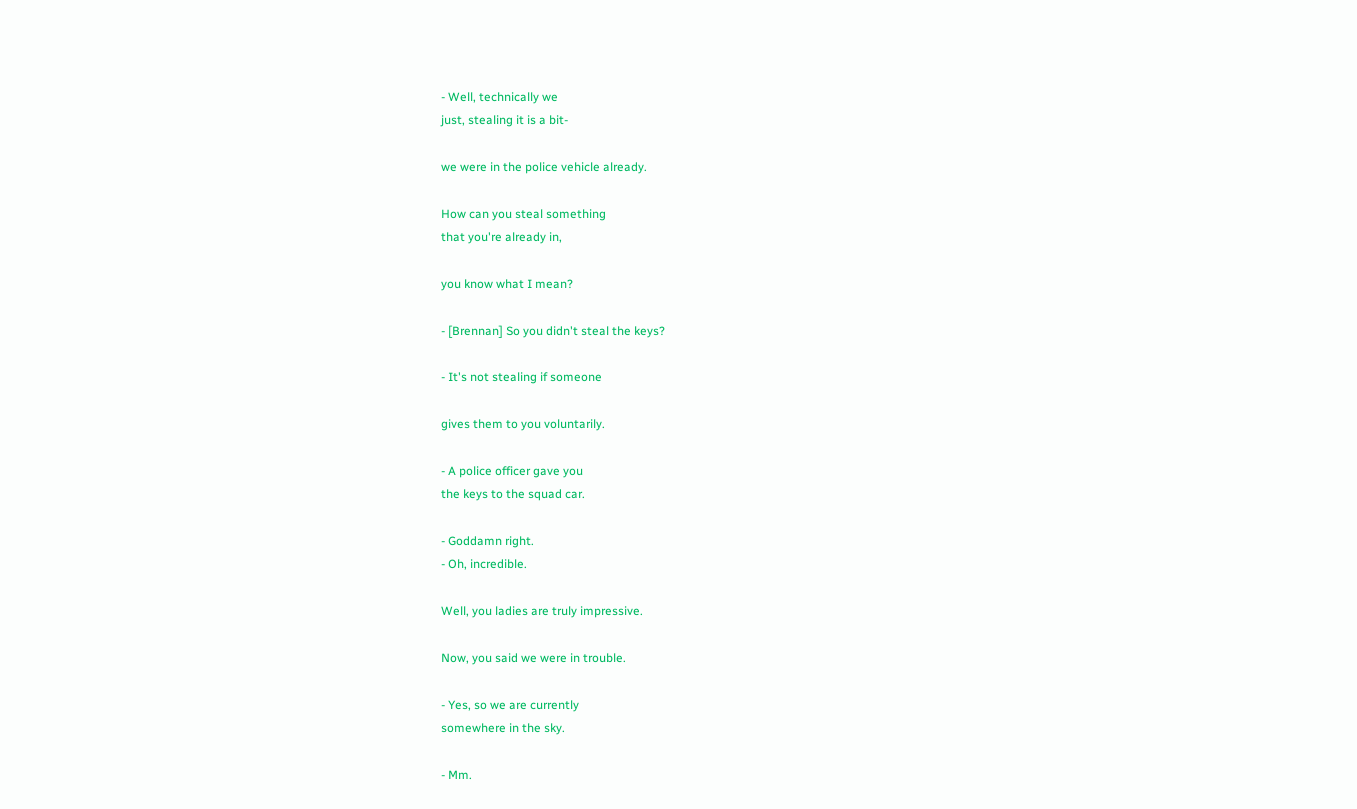- Well, technically we
just, stealing it is a bit-

we were in the police vehicle already.

How can you steal something
that you're already in,

you know what I mean?

- [Brennan] So you didn't steal the keys?

- It's not stealing if someone

gives them to you voluntarily.

- A police officer gave you
the keys to the squad car.

- Goddamn right.
- Oh, incredible.

Well, you ladies are truly impressive.

Now, you said we were in trouble.

- Yes, so we are currently
somewhere in the sky.

- Mm.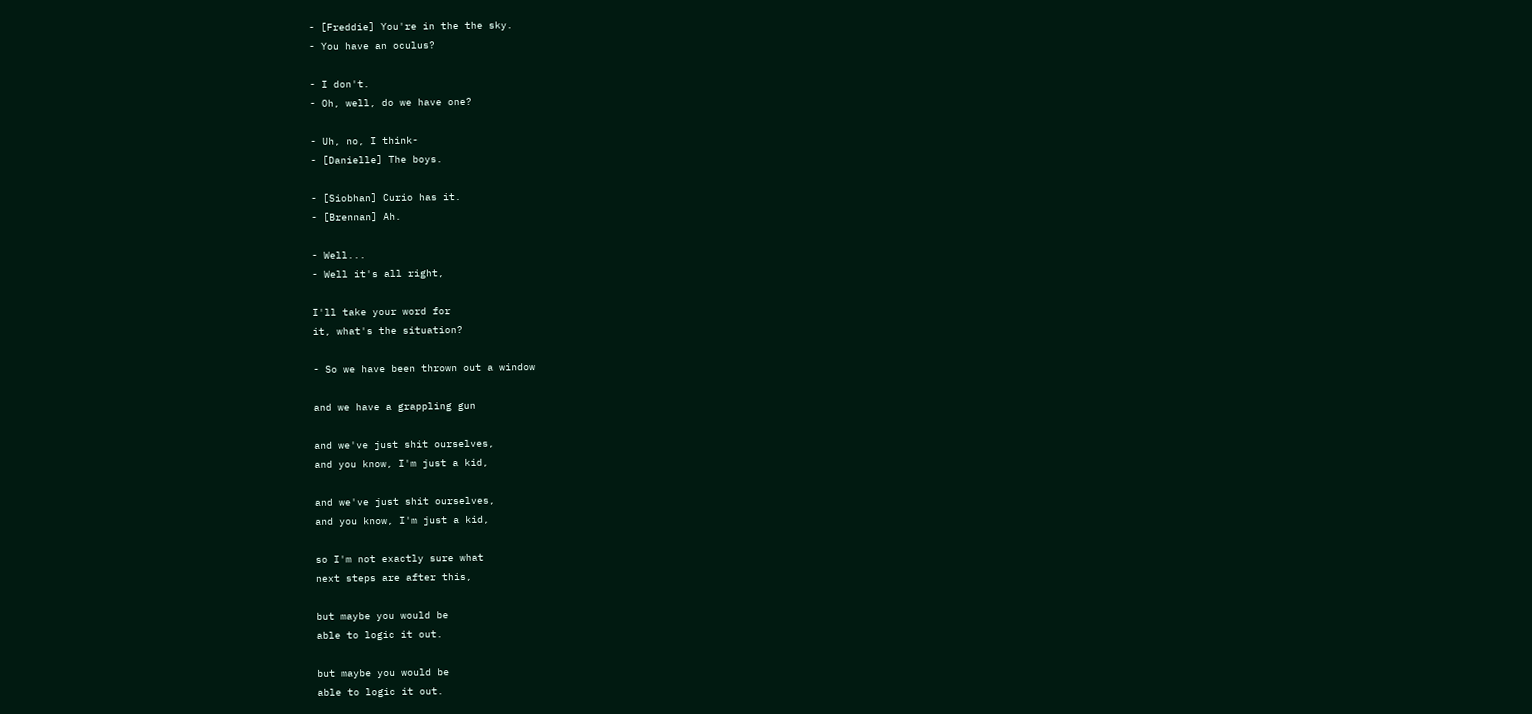- [Freddie] You're in the the sky.
- You have an oculus?

- I don't.
- Oh, well, do we have one?

- Uh, no, I think-
- [Danielle] The boys.

- [Siobhan] Curio has it.
- [Brennan] Ah.

- Well...
- Well it's all right,

I'll take your word for
it, what's the situation?

- So we have been thrown out a window

and we have a grappling gun

and we've just shit ourselves,
and you know, I'm just a kid,

and we've just shit ourselves,
and you know, I'm just a kid,

so I'm not exactly sure what
next steps are after this,

but maybe you would be
able to logic it out.

but maybe you would be
able to logic it out.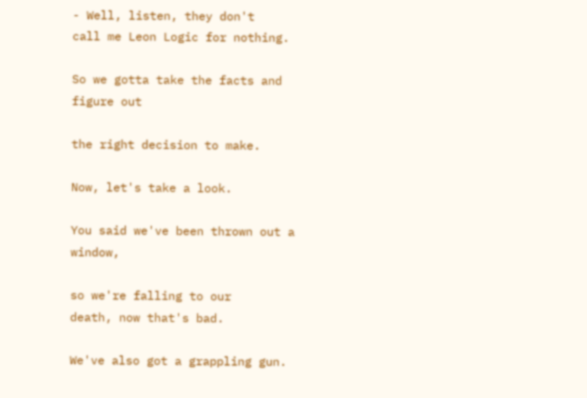- Well, listen, they don't
call me Leon Logic for nothing.

So we gotta take the facts and figure out

the right decision to make.

Now, let's take a look.

You said we've been thrown out a window,

so we're falling to our
death, now that's bad.

We've also got a grappling gun.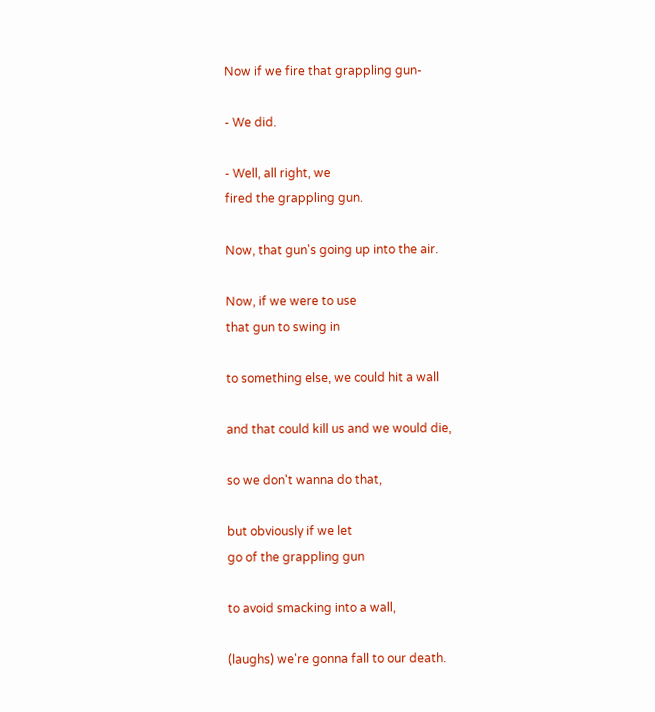Now if we fire that grappling gun-

- We did.

- Well, all right, we
fired the grappling gun.

Now, that gun's going up into the air.

Now, if we were to use
that gun to swing in

to something else, we could hit a wall

and that could kill us and we would die,

so we don't wanna do that,

but obviously if we let
go of the grappling gun

to avoid smacking into a wall,

(laughs) we're gonna fall to our death.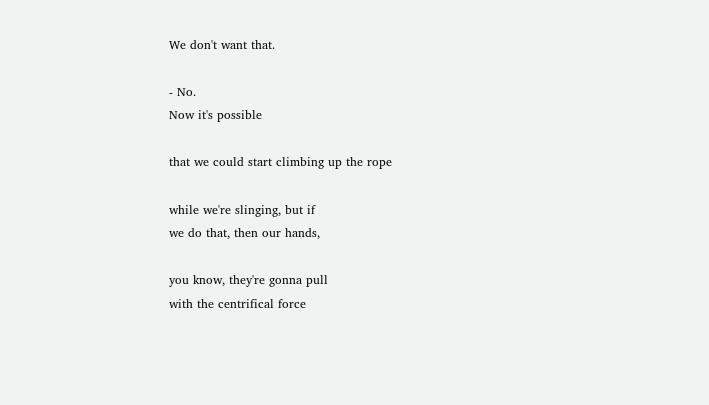We don't want that.

- No.
Now it's possible

that we could start climbing up the rope

while we're slinging, but if
we do that, then our hands,

you know, they're gonna pull
with the centrifical force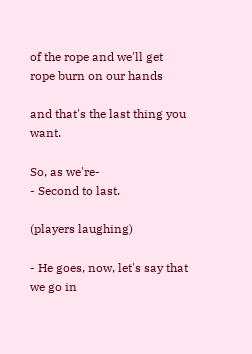of the rope and we'll get
rope burn on our hands

and that's the last thing you want.

So, as we're-
- Second to last.

(players laughing)

- He goes, now, let's say that we go in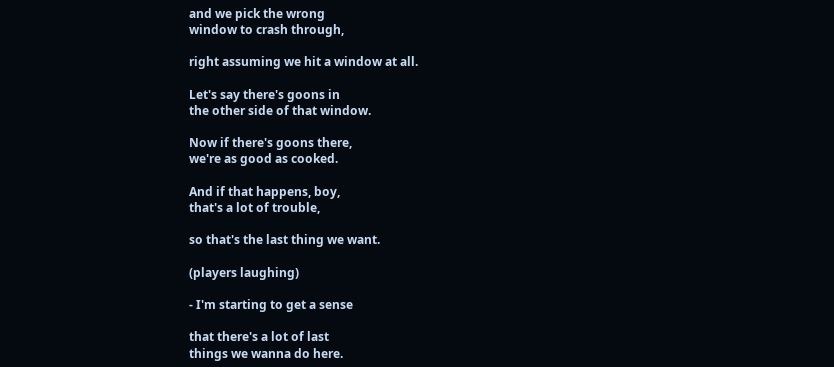and we pick the wrong
window to crash through,

right assuming we hit a window at all.

Let's say there's goons in
the other side of that window.

Now if there's goons there,
we're as good as cooked.

And if that happens, boy,
that's a lot of trouble,

so that's the last thing we want.

(players laughing)

- I'm starting to get a sense

that there's a lot of last
things we wanna do here.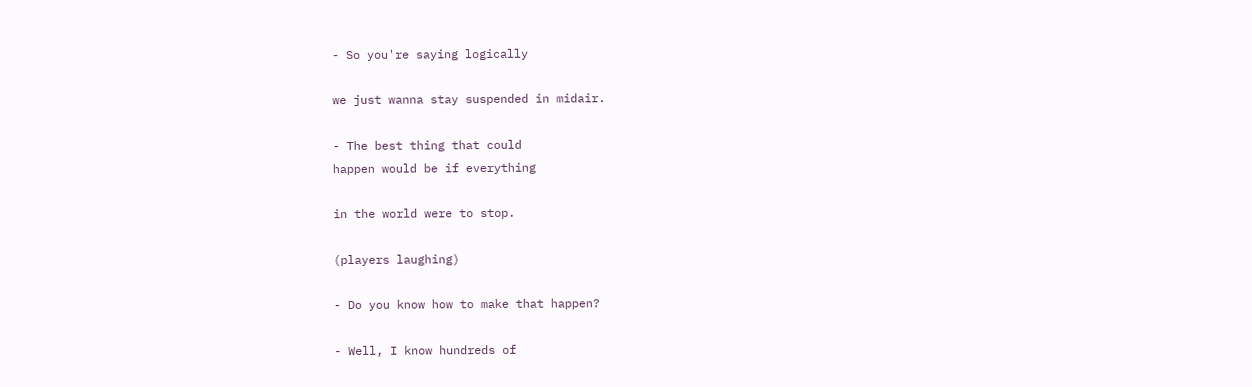- So you're saying logically

we just wanna stay suspended in midair.

- The best thing that could
happen would be if everything

in the world were to stop.

(players laughing)

- Do you know how to make that happen?

- Well, I know hundreds of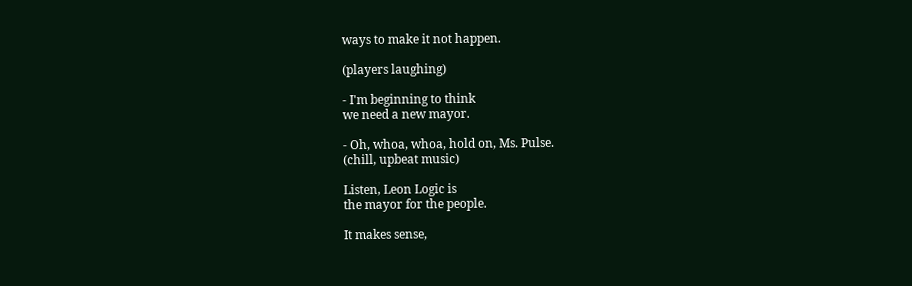ways to make it not happen.

(players laughing)

- I'm beginning to think
we need a new mayor.

- Oh, whoa, whoa, hold on, Ms. Pulse.
(chill, upbeat music)

Listen, Leon Logic is
the mayor for the people.

It makes sense,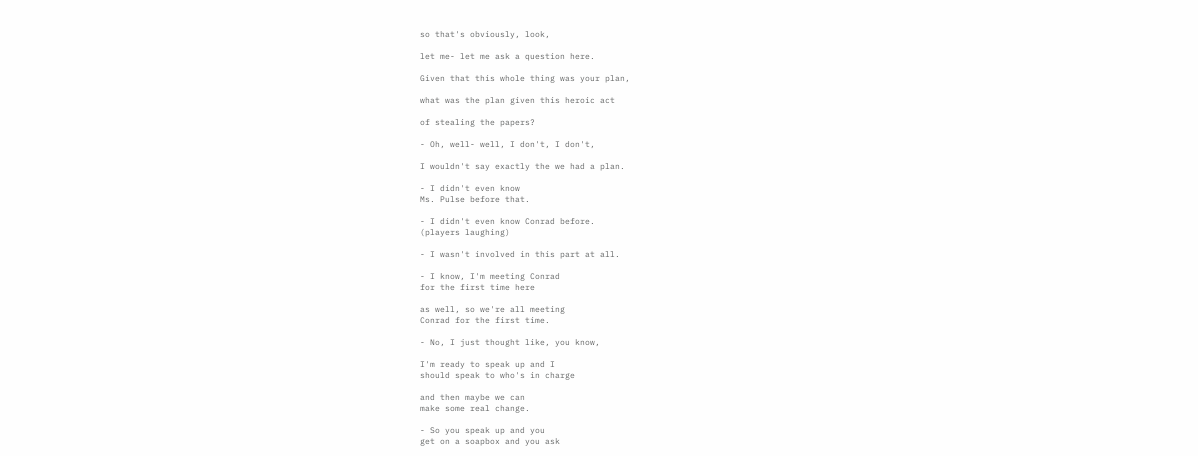so that's obviously, look,

let me- let me ask a question here.

Given that this whole thing was your plan,

what was the plan given this heroic act

of stealing the papers?

- Oh, well- well, I don't, I don't,

I wouldn't say exactly the we had a plan.

- I didn't even know
Ms. Pulse before that.

- I didn't even know Conrad before.
(players laughing)

- I wasn't involved in this part at all.

- I know, I'm meeting Conrad
for the first time here

as well, so we're all meeting
Conrad for the first time.

- No, I just thought like, you know,

I'm ready to speak up and I
should speak to who's in charge

and then maybe we can
make some real change.

- So you speak up and you
get on a soapbox and you ask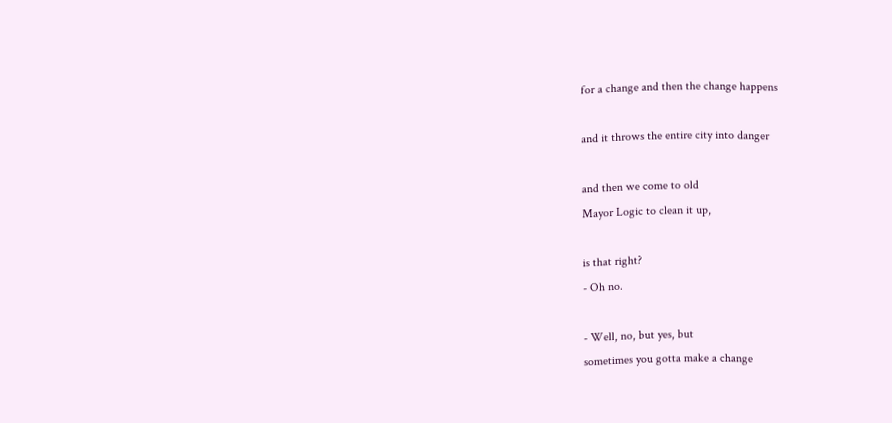for a change and then the change happens

and it throws the entire city into danger

and then we come to old
Mayor Logic to clean it up,

is that right?
- Oh no.

- Well, no, but yes, but
sometimes you gotta make a change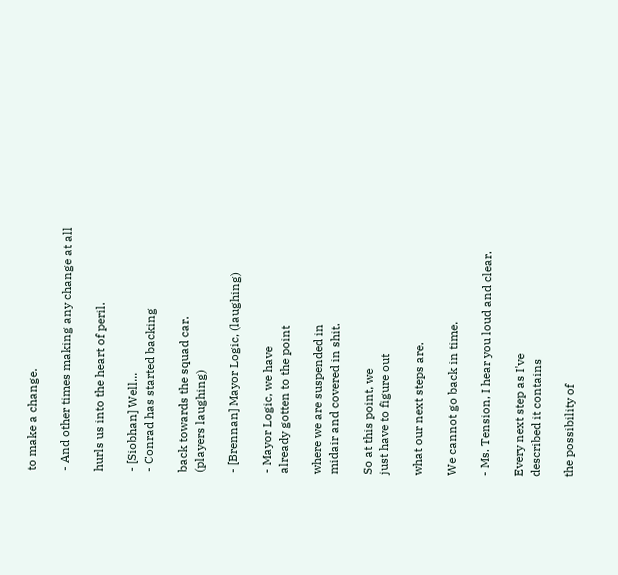to make a change.

- And other times making any change at all

hurls us into the heart of peril.

- [Siobhan] Well...
- Conrad has started backing

back towards the squad car.
(players laughing)

- [Brennan] Mayor Logic, (laughing)

- Mayor Logic, we have
already gotten to the point

where we are suspended in
midair and covered in shit.

So at this point, we
just have to figure out

what our next steps are.

We cannot go back in time.

- Ms. Tension, I hear you loud and clear.

Every next step as I've
described it contains

the possibility of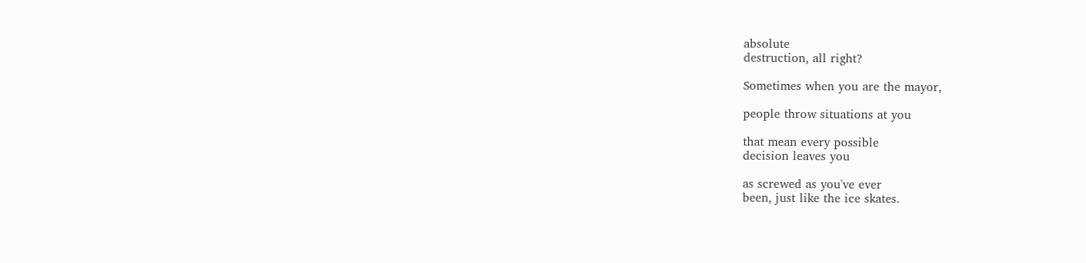absolute
destruction, all right?

Sometimes when you are the mayor,

people throw situations at you

that mean every possible
decision leaves you

as screwed as you've ever
been, just like the ice skates.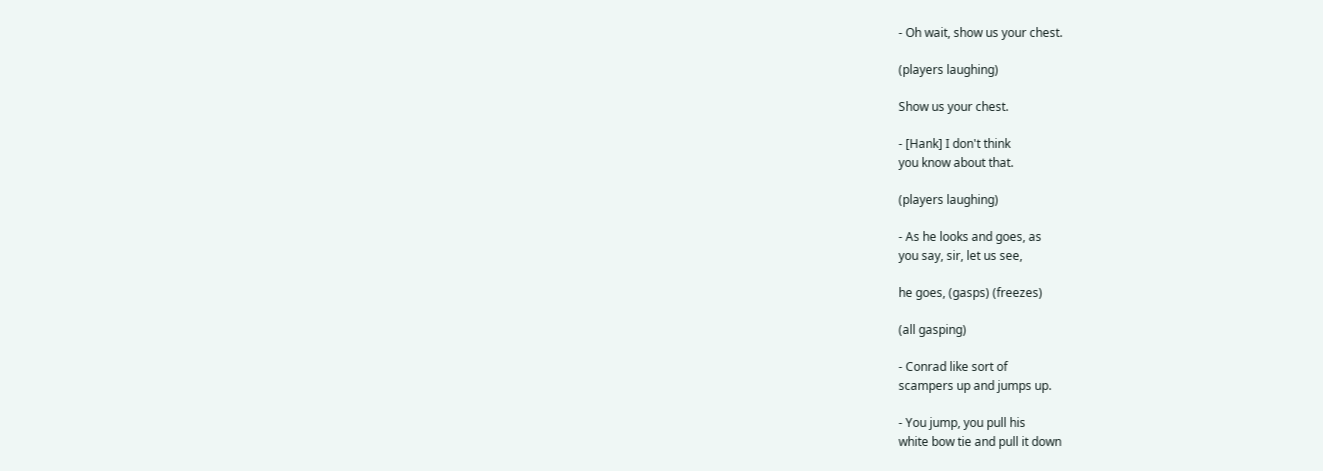- Oh wait, show us your chest.

(players laughing)

Show us your chest.

- [Hank] I don't think
you know about that.

(players laughing)

- As he looks and goes, as
you say, sir, let us see,

he goes, (gasps) (freezes)

(all gasping)

- Conrad like sort of
scampers up and jumps up.

- You jump, you pull his
white bow tie and pull it down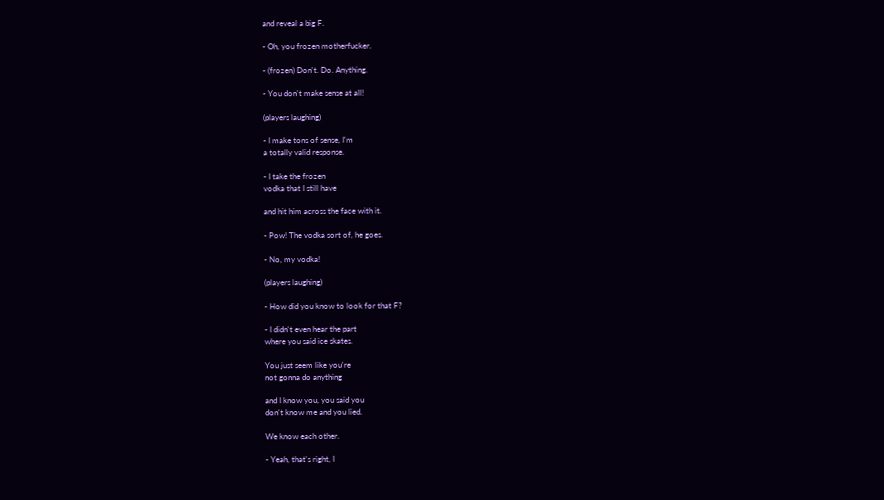and reveal a big F.

- Oh, you frozen motherfucker.

- (frozen) Don't. Do. Anything.

- You don't make sense at all!

(players laughing)

- I make tons of sense, I'm
a totally valid response.

- I take the frozen
vodka that I still have

and hit him across the face with it.

- Pow! The vodka sort of, he goes.

- No, my vodka!

(players laughing)

- How did you know to look for that F?

- I didn't even hear the part
where you said ice skates.

You just seem like you're
not gonna do anything

and I know you, you said you
don't know me and you lied.

We know each other.

- Yeah, that's right, I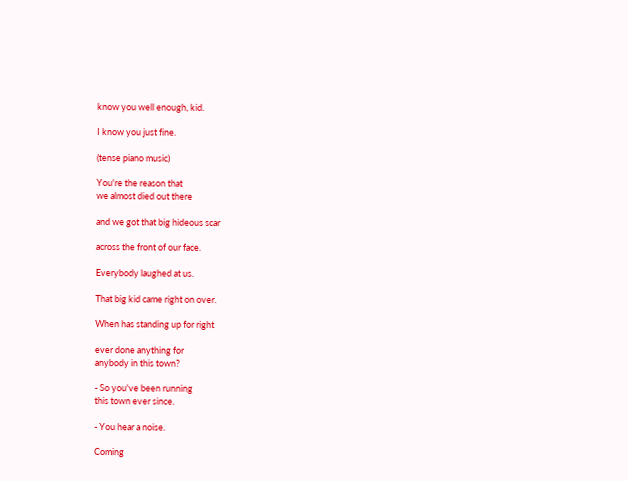know you well enough, kid.

I know you just fine.

(tense piano music)

You're the reason that
we almost died out there

and we got that big hideous scar

across the front of our face.

Everybody laughed at us.

That big kid came right on over.

When has standing up for right

ever done anything for
anybody in this town?

- So you've been running
this town ever since.

- You hear a noise.

Coming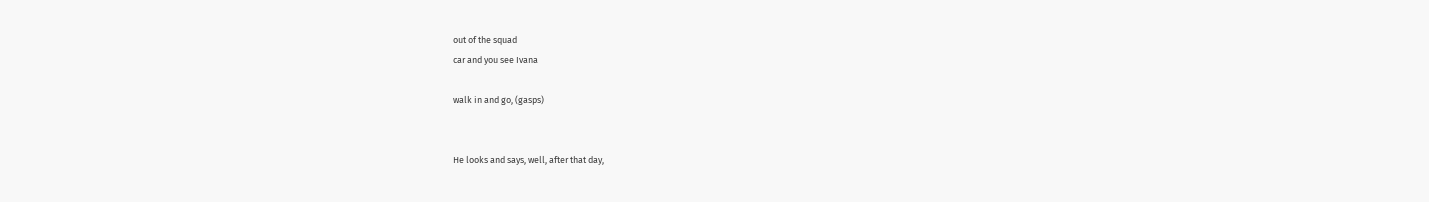out of the squad
car and you see Ivana

walk in and go, (gasps)


He looks and says, well, after that day,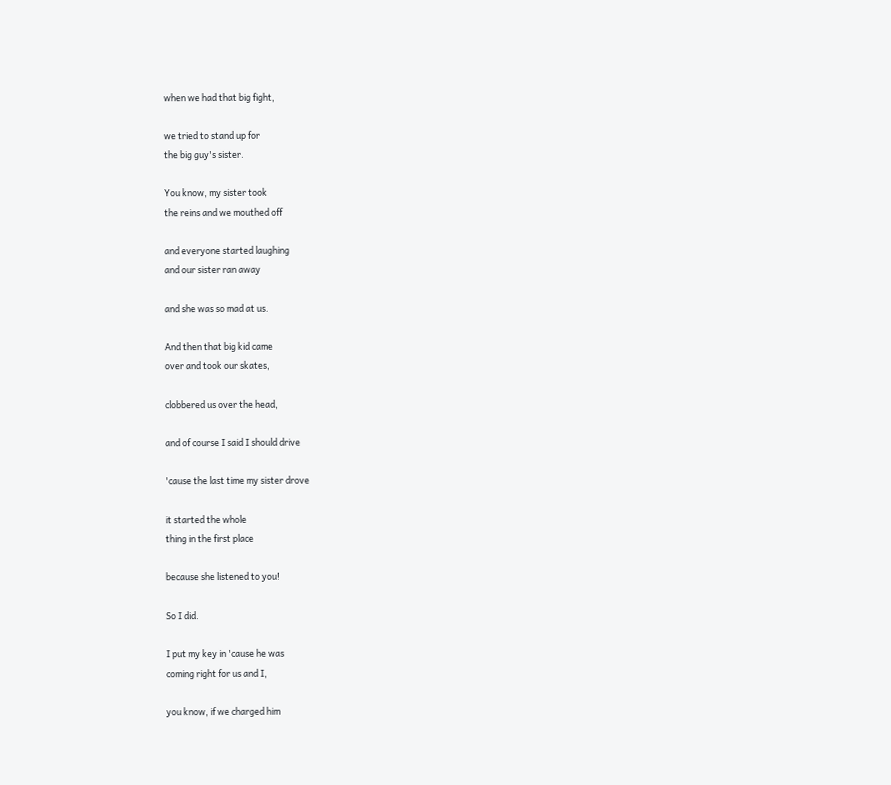when we had that big fight,

we tried to stand up for
the big guy's sister.

You know, my sister took
the reins and we mouthed off

and everyone started laughing
and our sister ran away

and she was so mad at us.

And then that big kid came
over and took our skates,

clobbered us over the head,

and of course I said I should drive

'cause the last time my sister drove

it started the whole
thing in the first place

because she listened to you!

So I did.

I put my key in 'cause he was
coming right for us and I,

you know, if we charged him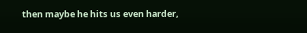then maybe he hits us even harder,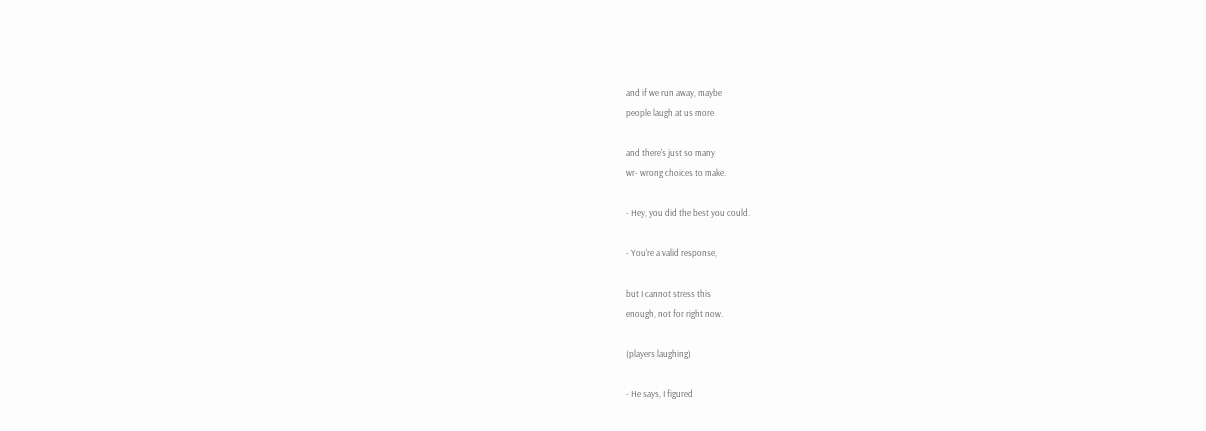and if we run away, maybe
people laugh at us more

and there's just so many
wr- wrong choices to make.

- Hey, you did the best you could.

- You're a valid response,

but I cannot stress this
enough, not for right now.

(players laughing)

- He says, I figured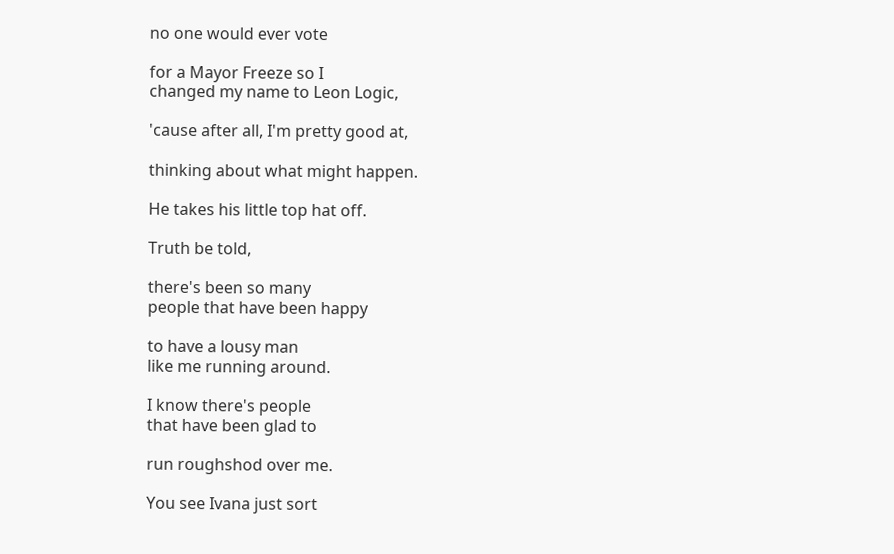no one would ever vote

for a Mayor Freeze so I
changed my name to Leon Logic,

'cause after all, I'm pretty good at,

thinking about what might happen.

He takes his little top hat off.

Truth be told,

there's been so many
people that have been happy

to have a lousy man
like me running around.

I know there's people
that have been glad to

run roughshod over me.

You see Ivana just sort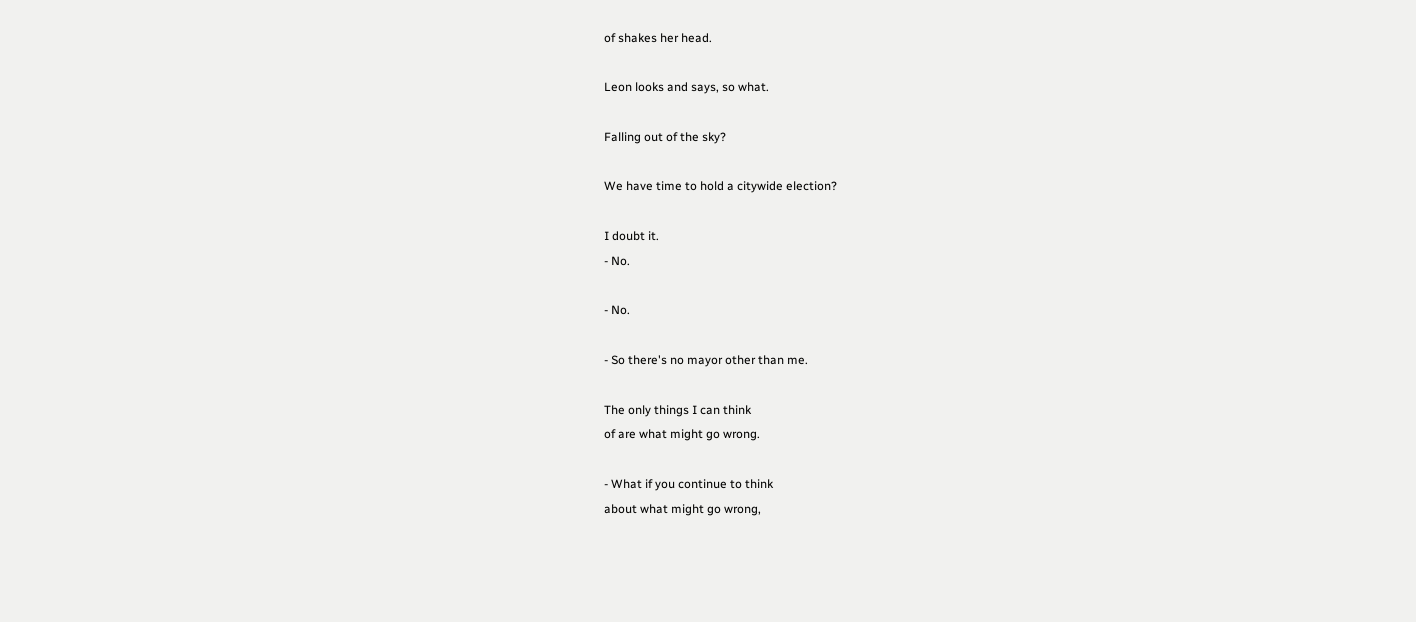of shakes her head.

Leon looks and says, so what.

Falling out of the sky?

We have time to hold a citywide election?

I doubt it.
- No.

- No.

- So there's no mayor other than me.

The only things I can think
of are what might go wrong.

- What if you continue to think
about what might go wrong,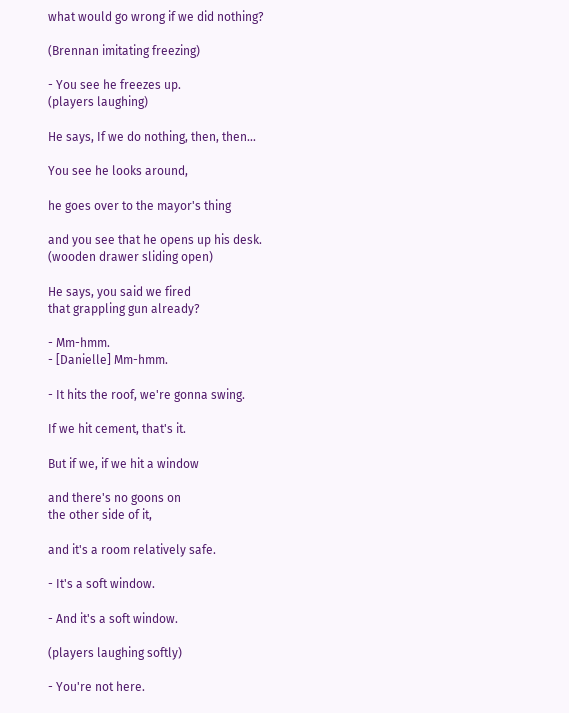what would go wrong if we did nothing?

(Brennan imitating freezing)

- You see he freezes up.
(players laughing)

He says, If we do nothing, then, then...

You see he looks around,

he goes over to the mayor's thing

and you see that he opens up his desk.
(wooden drawer sliding open)

He says, you said we fired
that grappling gun already?

- Mm-hmm.
- [Danielle] Mm-hmm.

- It hits the roof, we're gonna swing.

If we hit cement, that's it.

But if we, if we hit a window

and there's no goons on
the other side of it,

and it's a room relatively safe.

- It's a soft window.

- And it's a soft window.

(players laughing softly)

- You're not here.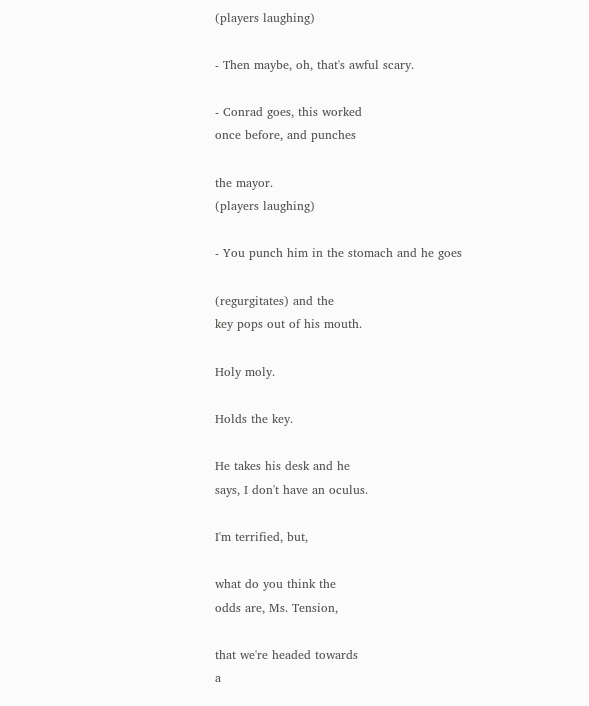(players laughing)

- Then maybe, oh, that's awful scary.

- Conrad goes, this worked
once before, and punches

the mayor.
(players laughing)

- You punch him in the stomach and he goes

(regurgitates) and the
key pops out of his mouth.

Holy moly.

Holds the key.

He takes his desk and he
says, I don't have an oculus.

I'm terrified, but,

what do you think the
odds are, Ms. Tension,

that we're headed towards
a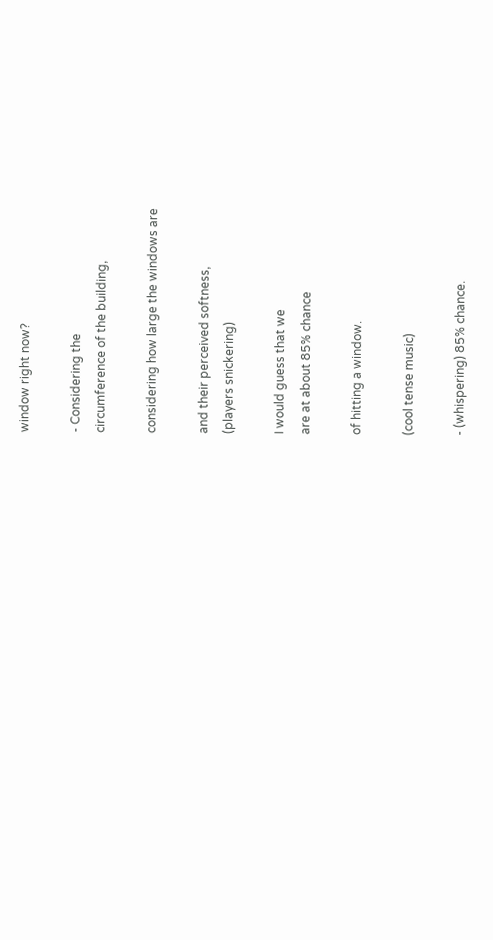window right now?

- Considering the
circumference of the building,

considering how large the windows are

and their perceived softness,
(players snickering)

I would guess that we
are at about 85% chance

of hitting a window.

(cool tense music)

- (whispering) 85% chance.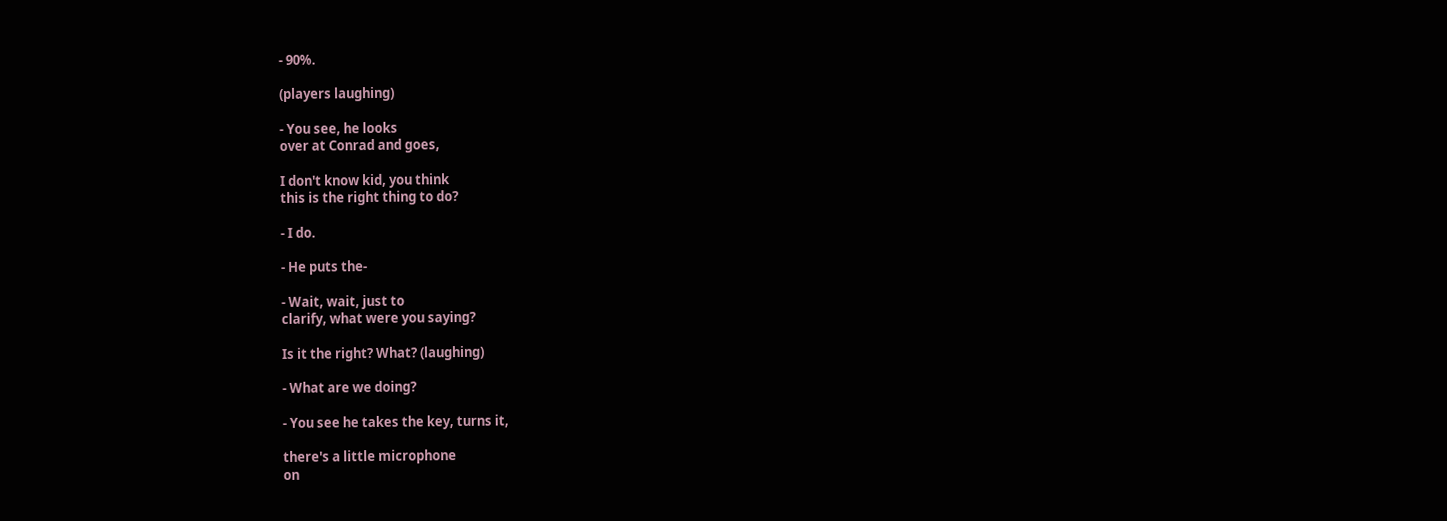- 90%.

(players laughing)

- You see, he looks
over at Conrad and goes,

I don't know kid, you think
this is the right thing to do?

- I do.

- He puts the-

- Wait, wait, just to
clarify, what were you saying?

Is it the right? What? (laughing)

- What are we doing?

- You see he takes the key, turns it,

there's a little microphone
on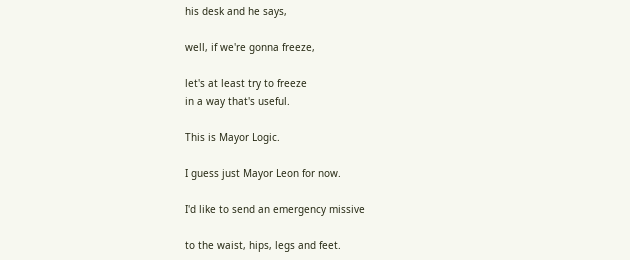his desk and he says,

well, if we're gonna freeze,

let's at least try to freeze
in a way that's useful.

This is Mayor Logic.

I guess just Mayor Leon for now.

I'd like to send an emergency missive

to the waist, hips, legs and feet.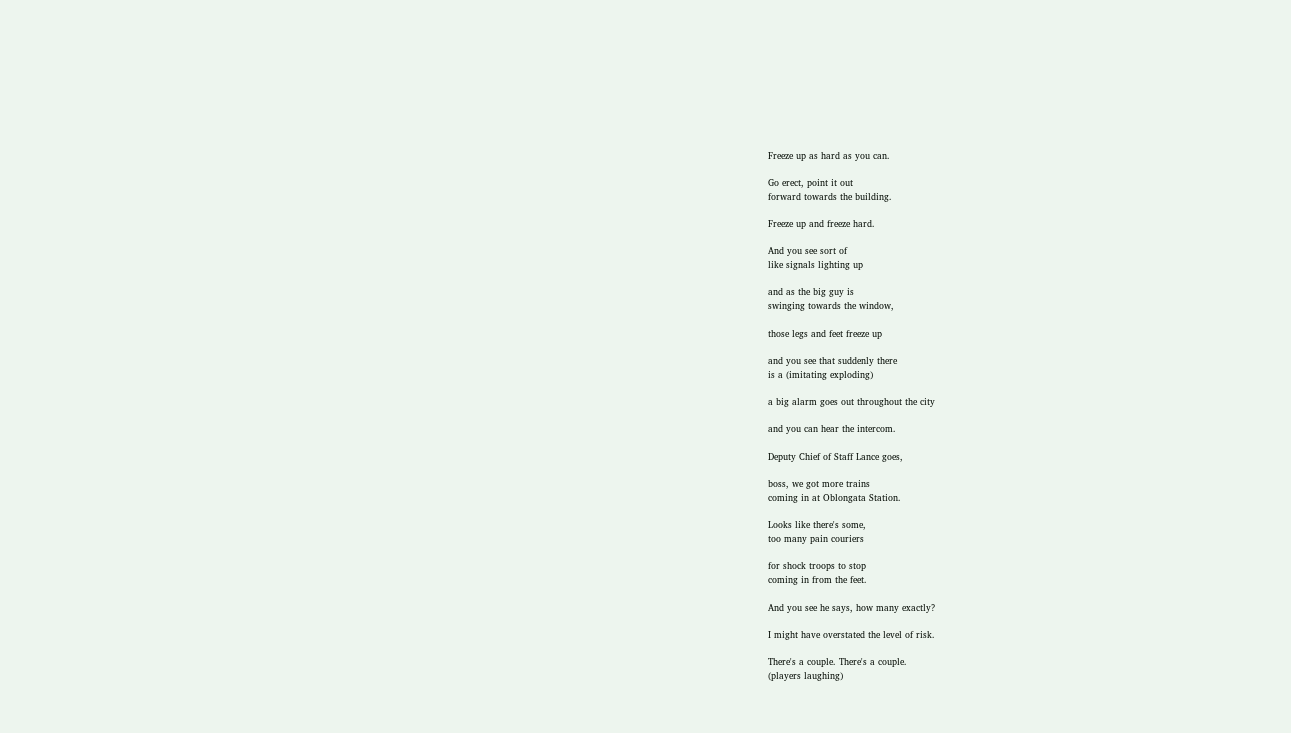Freeze up as hard as you can.

Go erect, point it out
forward towards the building.

Freeze up and freeze hard.

And you see sort of
like signals lighting up

and as the big guy is
swinging towards the window,

those legs and feet freeze up

and you see that suddenly there
is a (imitating exploding)

a big alarm goes out throughout the city

and you can hear the intercom.

Deputy Chief of Staff Lance goes,

boss, we got more trains
coming in at Oblongata Station.

Looks like there's some,
too many pain couriers

for shock troops to stop
coming in from the feet.

And you see he says, how many exactly?

I might have overstated the level of risk.

There's a couple. There's a couple.
(players laughing)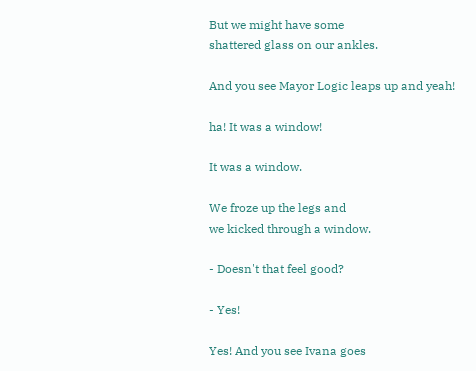But we might have some
shattered glass on our ankles.

And you see Mayor Logic leaps up and yeah!

ha! It was a window!

It was a window.

We froze up the legs and
we kicked through a window.

- Doesn't that feel good?

- Yes!

Yes! And you see Ivana goes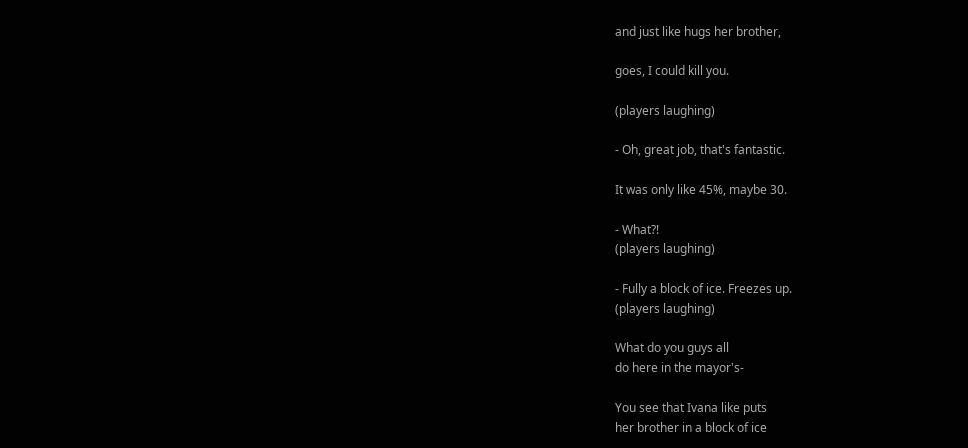and just like hugs her brother,

goes, I could kill you.

(players laughing)

- Oh, great job, that's fantastic.

It was only like 45%, maybe 30.

- What?!
(players laughing)

- Fully a block of ice. Freezes up.
(players laughing)

What do you guys all
do here in the mayor's-

You see that Ivana like puts
her brother in a block of ice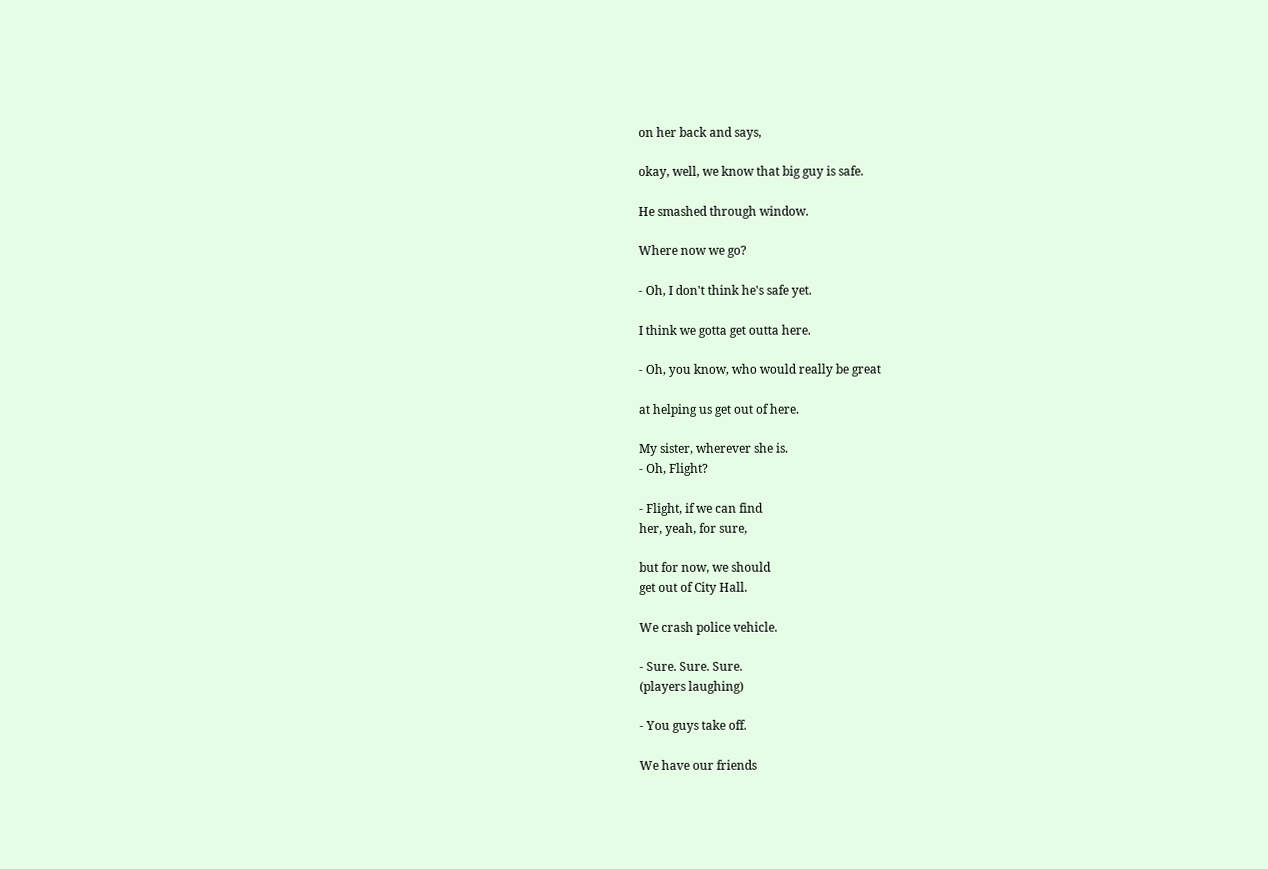on her back and says,

okay, well, we know that big guy is safe.

He smashed through window.

Where now we go?

- Oh, I don't think he's safe yet.

I think we gotta get outta here.

- Oh, you know, who would really be great

at helping us get out of here.

My sister, wherever she is.
- Oh, Flight?

- Flight, if we can find
her, yeah, for sure,

but for now, we should
get out of City Hall.

We crash police vehicle.

- Sure. Sure. Sure.
(players laughing)

- You guys take off.

We have our friends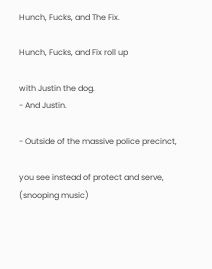Hunch, Fucks, and The Fix.

Hunch, Fucks, and Fix roll up

with Justin the dog.
- And Justin.

- Outside of the massive police precinct,

you see instead of protect and serve,
(snooping music)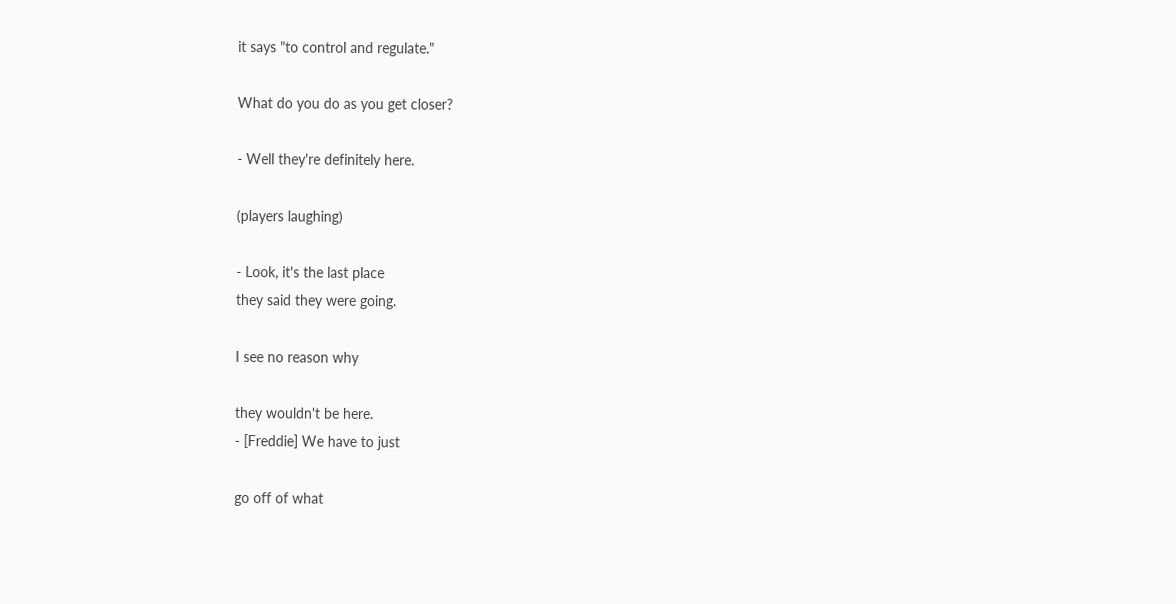it says "to control and regulate."

What do you do as you get closer?

- Well they're definitely here.

(players laughing)

- Look, it's the last place
they said they were going.

I see no reason why

they wouldn't be here.
- [Freddie] We have to just

go off of what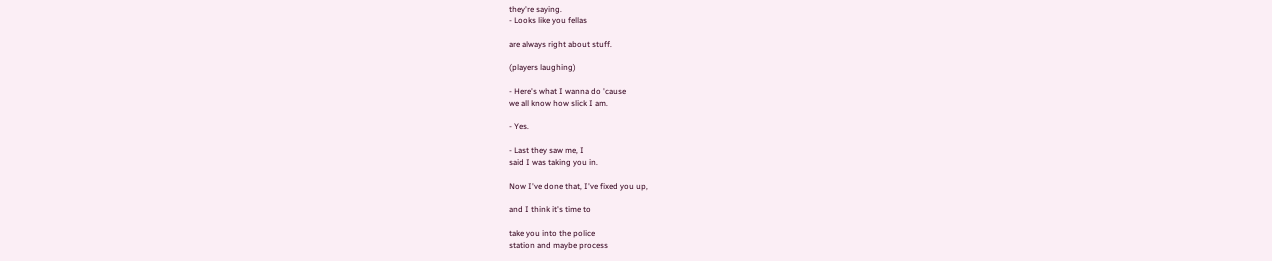they're saying.
- Looks like you fellas

are always right about stuff.

(players laughing)

- Here's what I wanna do 'cause
we all know how slick I am.

- Yes.

- Last they saw me, I
said I was taking you in.

Now I've done that, I've fixed you up,

and I think it's time to

take you into the police
station and maybe process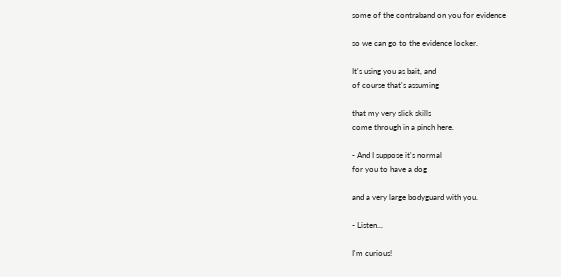some of the contraband on you for evidence

so we can go to the evidence locker.

It's using you as bait, and
of course that's assuming

that my very slick skills
come through in a pinch here.

- And I suppose it's normal
for you to have a dog

and a very large bodyguard with you.

- Listen...

I'm curious!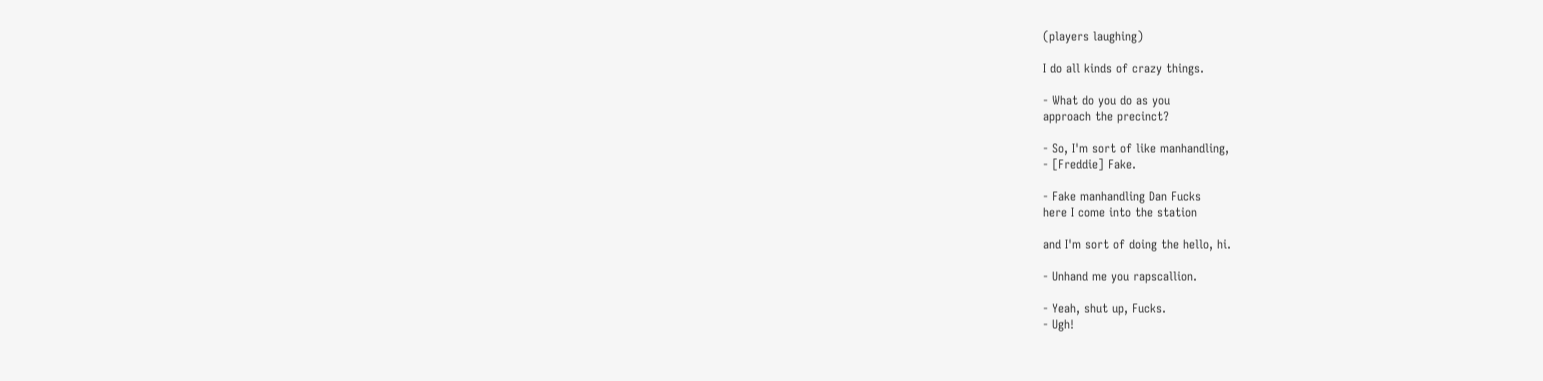(players laughing)

I do all kinds of crazy things.

- What do you do as you
approach the precinct?

- So, I'm sort of like manhandling,
- [Freddie] Fake.

- Fake manhandling Dan Fucks
here I come into the station

and I'm sort of doing the hello, hi.

- Unhand me you rapscallion.

- Yeah, shut up, Fucks.
- Ugh!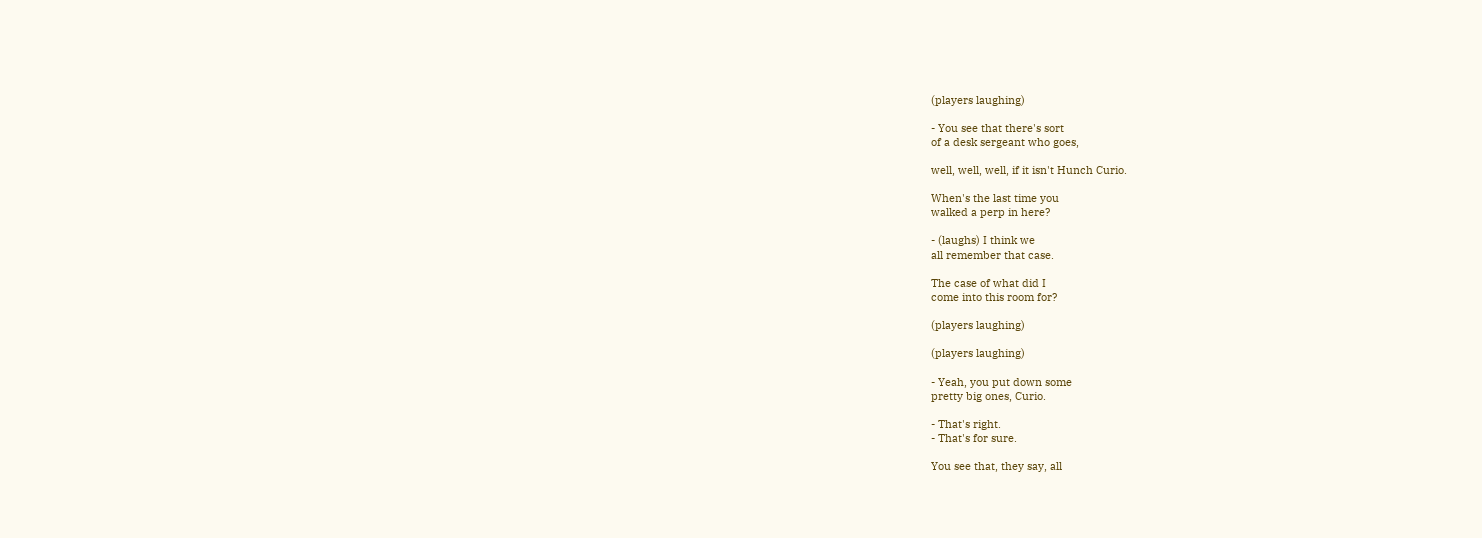(players laughing)

- You see that there's sort
of a desk sergeant who goes,

well, well, well, if it isn't Hunch Curio.

When's the last time you
walked a perp in here?

- (laughs) I think we
all remember that case.

The case of what did I
come into this room for?

(players laughing)

(players laughing)

- Yeah, you put down some
pretty big ones, Curio.

- That's right.
- That's for sure.

You see that, they say, all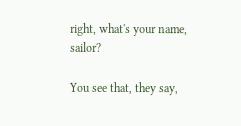right, what's your name, sailor?

You see that, they say,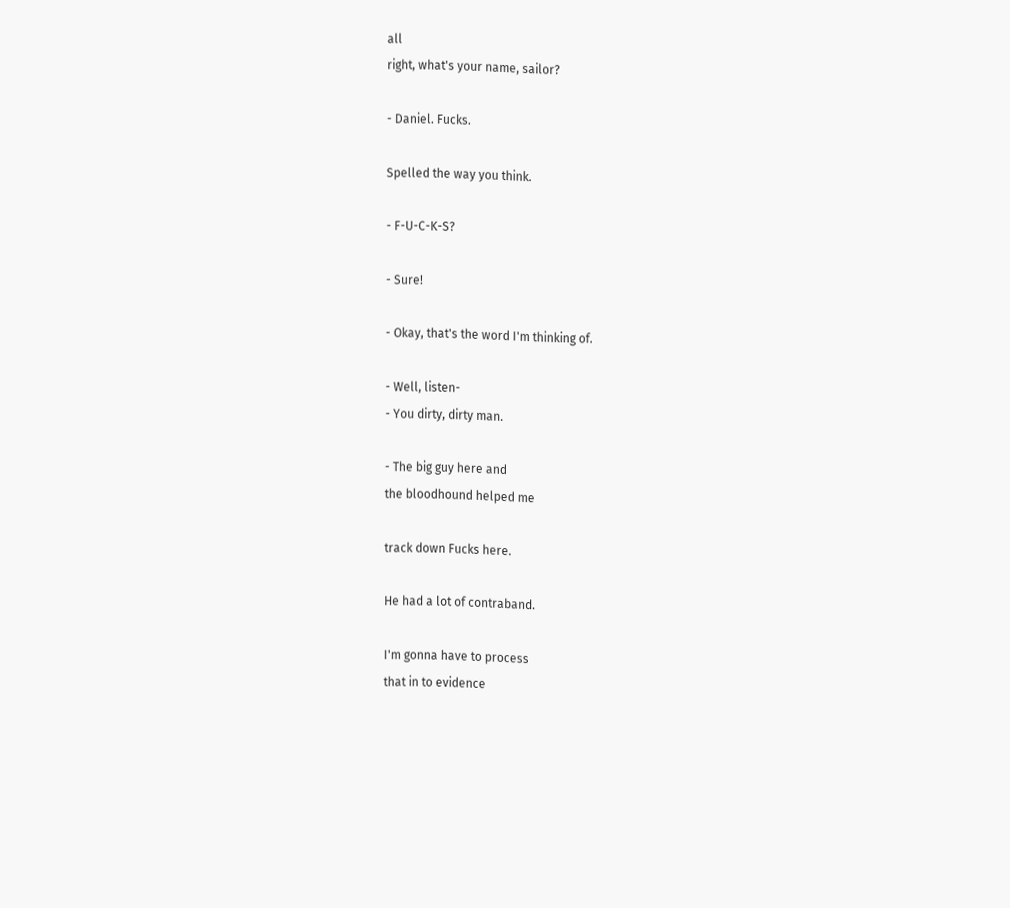all
right, what's your name, sailor?

- Daniel. Fucks.

Spelled the way you think.

- F-U-C-K-S?

- Sure!

- Okay, that's the word I'm thinking of.

- Well, listen-
- You dirty, dirty man.

- The big guy here and
the bloodhound helped me

track down Fucks here.

He had a lot of contraband.

I'm gonna have to process
that in to evidence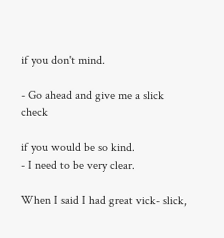if you don't mind.

- Go ahead and give me a slick check

if you would be so kind.
- I need to be very clear.

When I said I had great vick- slick,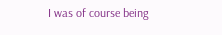I was of course being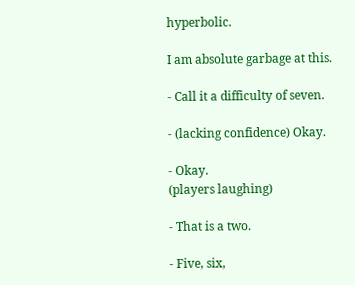hyperbolic.

I am absolute garbage at this.

- Call it a difficulty of seven.

- (lacking confidence) Okay.

- Okay.
(players laughing)

- That is a two.

- Five, six,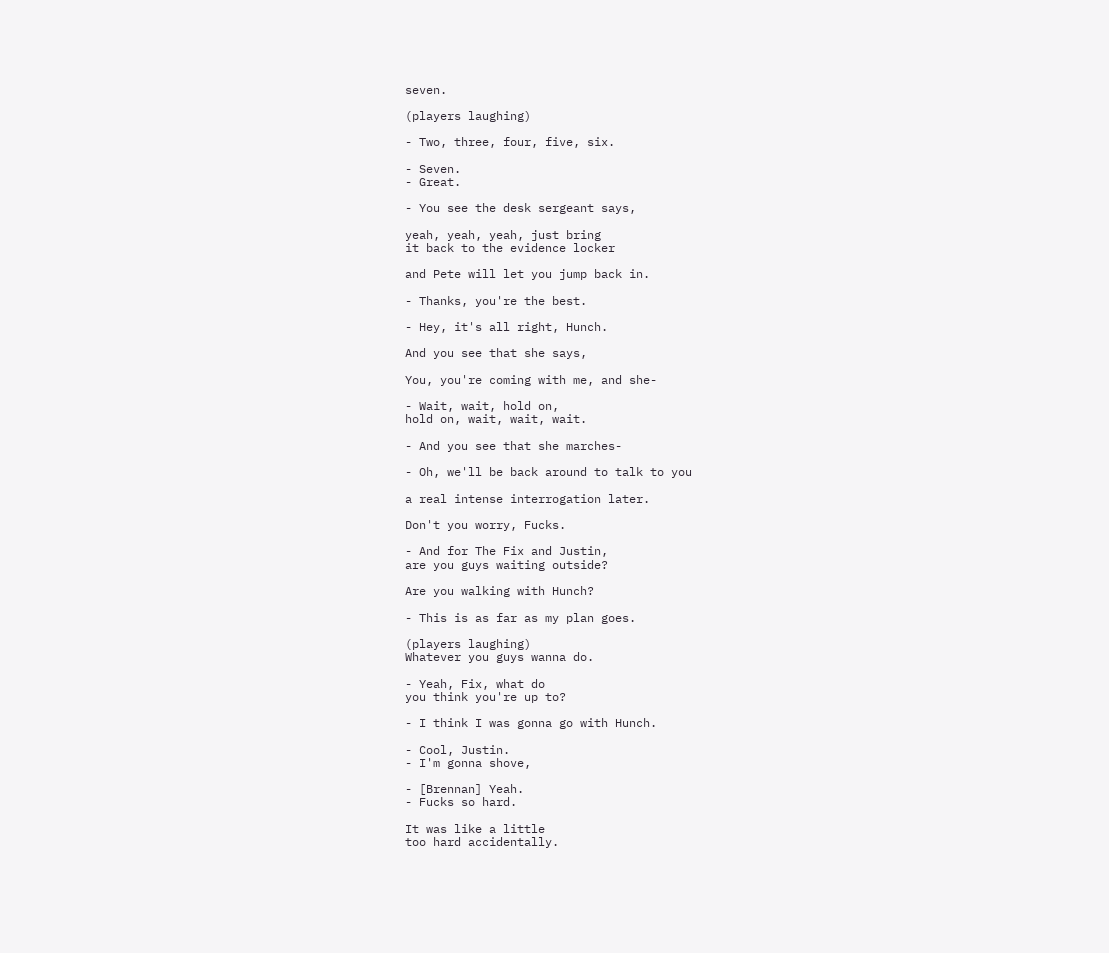seven.

(players laughing)

- Two, three, four, five, six.

- Seven.
- Great.

- You see the desk sergeant says,

yeah, yeah, yeah, just bring
it back to the evidence locker

and Pete will let you jump back in.

- Thanks, you're the best.

- Hey, it's all right, Hunch.

And you see that she says,

You, you're coming with me, and she-

- Wait, wait, hold on,
hold on, wait, wait, wait.

- And you see that she marches-

- Oh, we'll be back around to talk to you

a real intense interrogation later.

Don't you worry, Fucks.

- And for The Fix and Justin,
are you guys waiting outside?

Are you walking with Hunch?

- This is as far as my plan goes.

(players laughing)
Whatever you guys wanna do.

- Yeah, Fix, what do
you think you're up to?

- I think I was gonna go with Hunch.

- Cool, Justin.
- I'm gonna shove,

- [Brennan] Yeah.
- Fucks so hard.

It was like a little
too hard accidentally.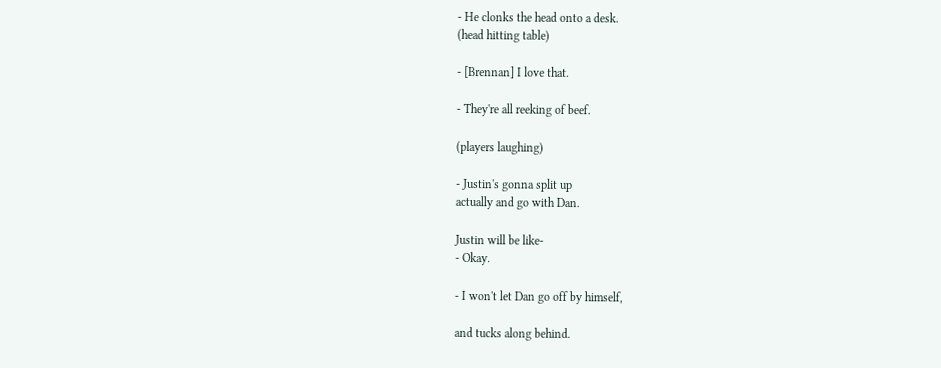- He clonks the head onto a desk.
(head hitting table)

- [Brennan] I love that.

- They're all reeking of beef.

(players laughing)

- Justin's gonna split up
actually and go with Dan.

Justin will be like-
- Okay.

- I won't let Dan go off by himself,

and tucks along behind.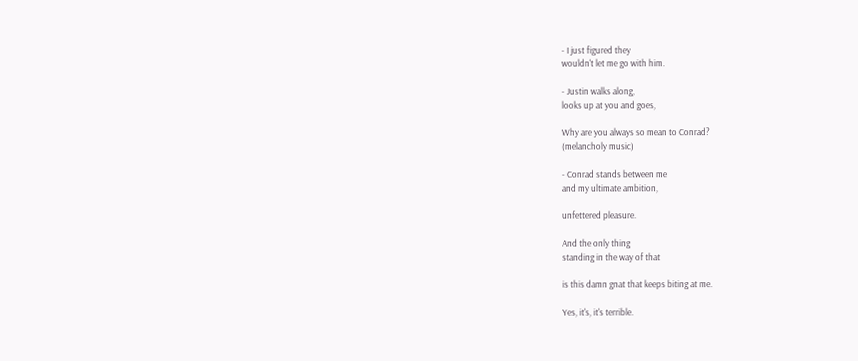- I just figured they
wouldn't let me go with him.

- Justin walks along,
looks up at you and goes,

Why are you always so mean to Conrad?
(melancholy music)

- Conrad stands between me
and my ultimate ambition,

unfettered pleasure.

And the only thing
standing in the way of that

is this damn gnat that keeps biting at me.

Yes, it's, it's terrible.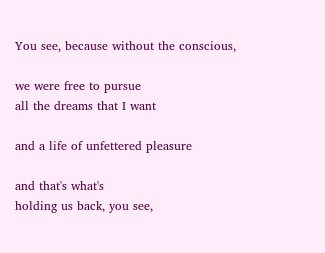You see, because without the conscious,

we were free to pursue
all the dreams that I want

and a life of unfettered pleasure

and that's what's
holding us back, you see,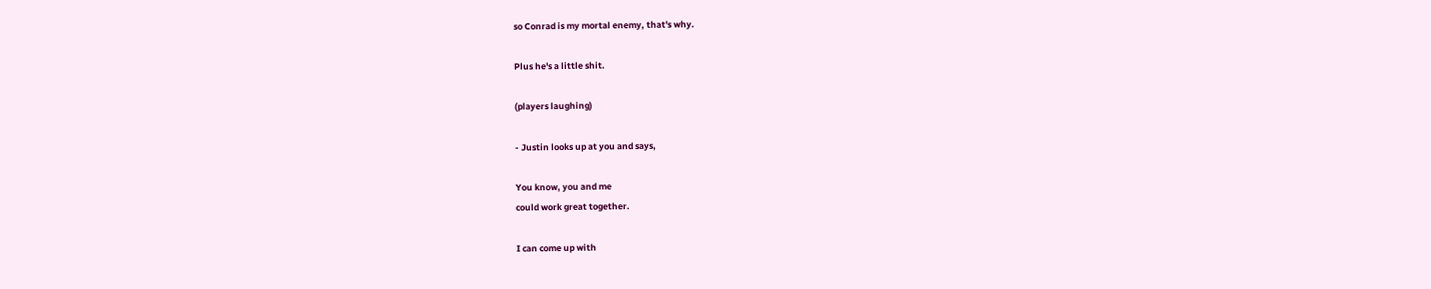so Conrad is my mortal enemy, that's why.

Plus he's a little shit.

(players laughing)

- Justin looks up at you and says,

You know, you and me
could work great together.

I can come up with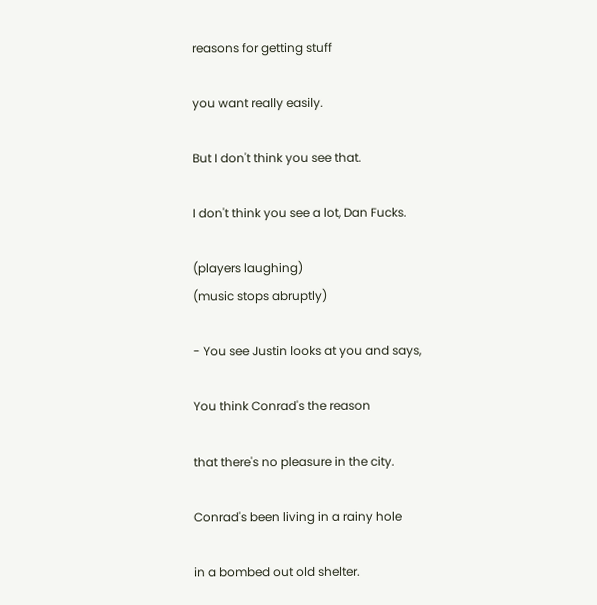reasons for getting stuff

you want really easily.

But I don't think you see that.

I don't think you see a lot, Dan Fucks.

(players laughing)
(music stops abruptly)

- You see Justin looks at you and says,

You think Conrad's the reason

that there's no pleasure in the city.

Conrad's been living in a rainy hole

in a bombed out old shelter.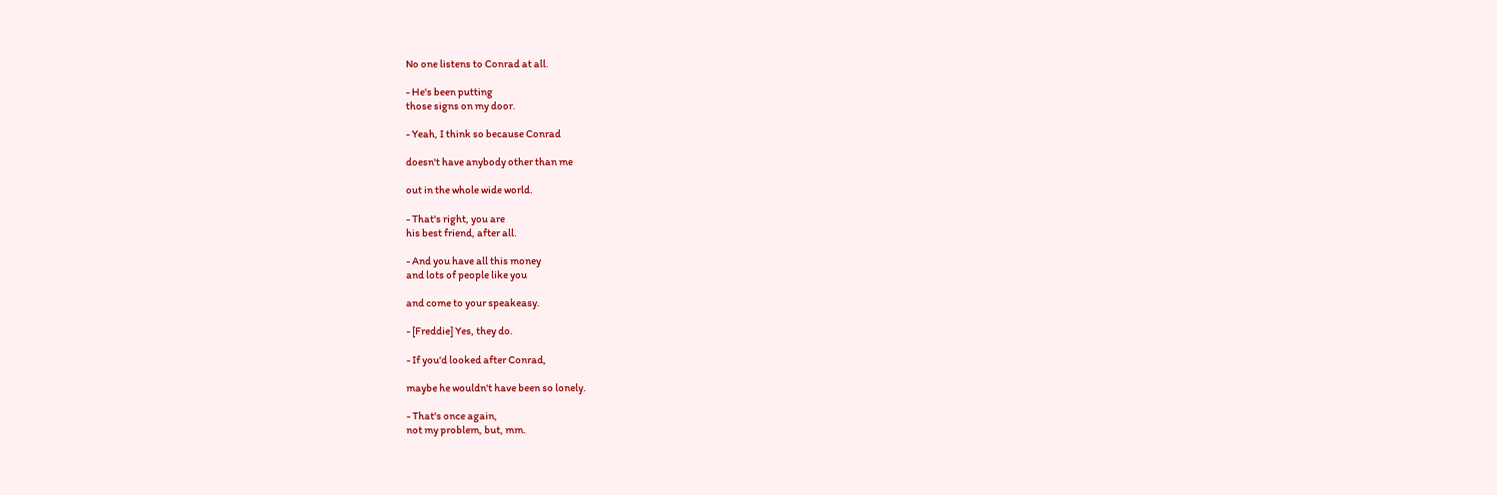No one listens to Conrad at all.

- He's been putting
those signs on my door.

- Yeah, I think so because Conrad

doesn't have anybody other than me

out in the whole wide world.

- That's right, you are
his best friend, after all.

- And you have all this money
and lots of people like you

and come to your speakeasy.

- [Freddie] Yes, they do.

- If you'd looked after Conrad,

maybe he wouldn't have been so lonely.

- That's once again,
not my problem, but, mm.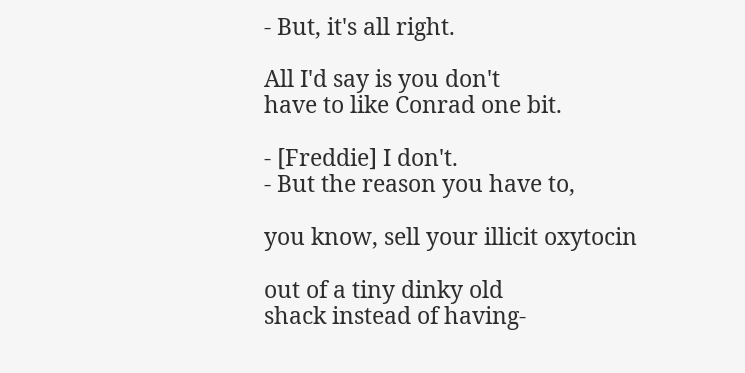- But, it's all right.

All I'd say is you don't
have to like Conrad one bit.

- [Freddie] I don't.
- But the reason you have to,

you know, sell your illicit oxytocin

out of a tiny dinky old
shack instead of having-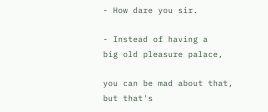- How dare you sir.

- Instead of having a
big old pleasure palace,

you can be mad about that,
but that's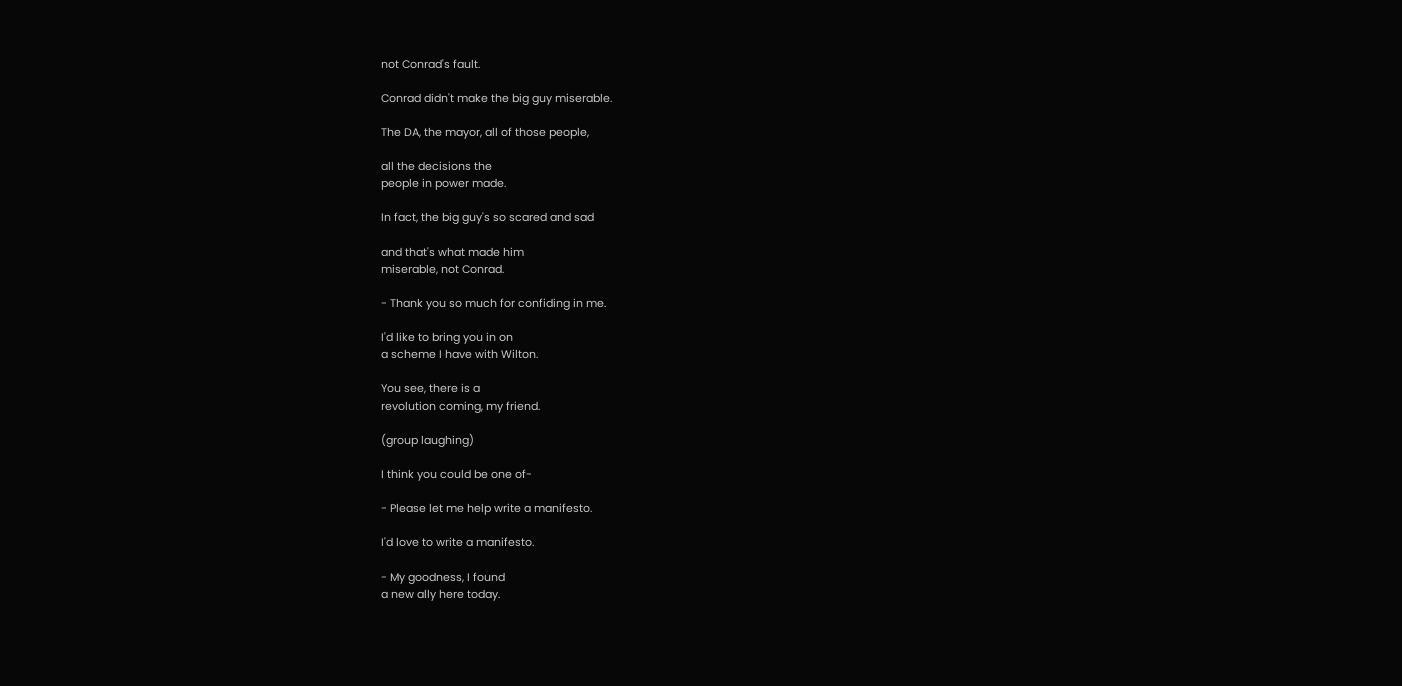not Conrad's fault.

Conrad didn't make the big guy miserable.

The DA, the mayor, all of those people,

all the decisions the
people in power made.

In fact, the big guy's so scared and sad

and that's what made him
miserable, not Conrad.

- Thank you so much for confiding in me.

I'd like to bring you in on
a scheme I have with Wilton.

You see, there is a
revolution coming, my friend.

(group laughing)

I think you could be one of-

- Please let me help write a manifesto.

I'd love to write a manifesto.

- My goodness, I found
a new ally here today.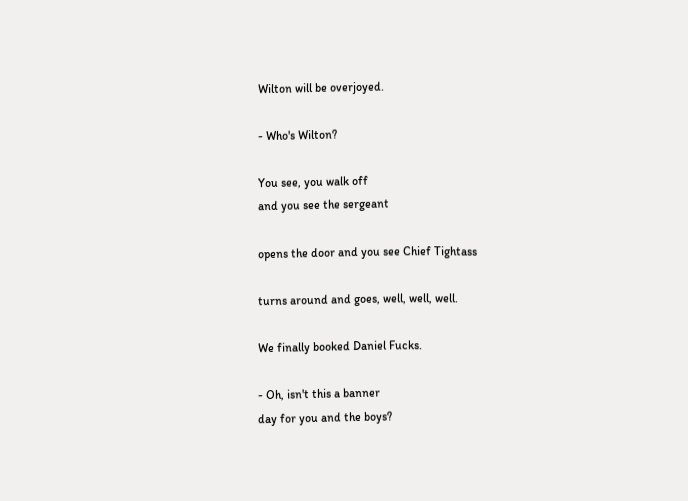Wilton will be overjoyed.

- Who's Wilton?

You see, you walk off
and you see the sergeant

opens the door and you see Chief Tightass

turns around and goes, well, well, well.

We finally booked Daniel Fucks.

- Oh, isn't this a banner
day for you and the boys?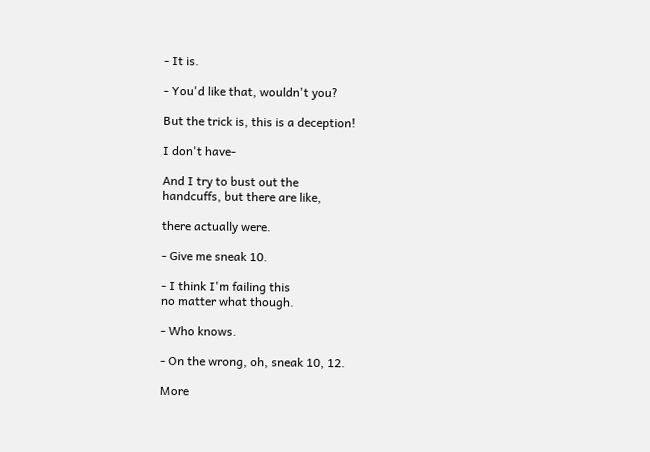- It is.

- You'd like that, wouldn't you?

But the trick is, this is a deception!

I don't have-

And I try to bust out the
handcuffs, but there are like,

there actually were.

- Give me sneak 10.

- I think I'm failing this
no matter what though.

- Who knows.

- On the wrong, oh, sneak 10, 12.

More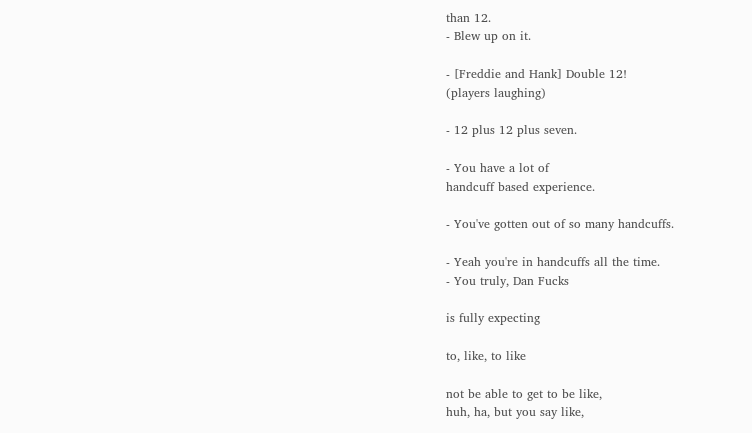than 12.
- Blew up on it.

- [Freddie and Hank] Double 12!
(players laughing)

- 12 plus 12 plus seven.

- You have a lot of
handcuff based experience.

- You've gotten out of so many handcuffs.

- Yeah you're in handcuffs all the time.
- You truly, Dan Fucks

is fully expecting

to, like, to like

not be able to get to be like,
huh, ha, but you say like,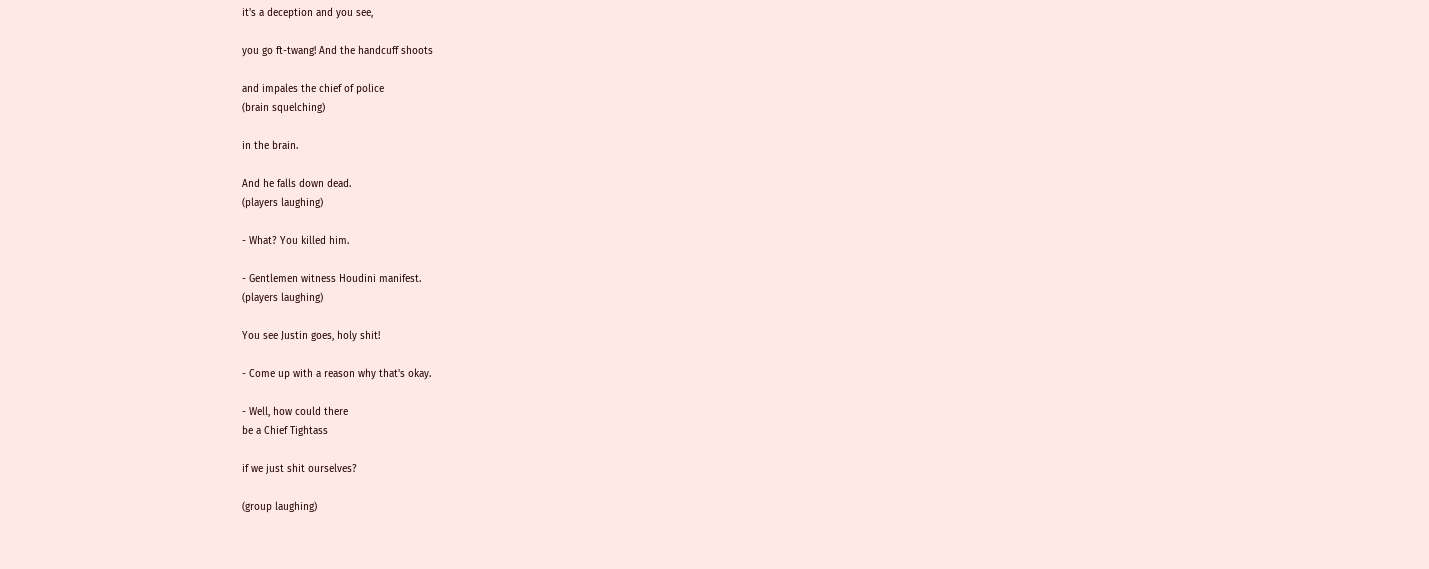it's a deception and you see,

you go ft-twang! And the handcuff shoots

and impales the chief of police
(brain squelching)

in the brain.

And he falls down dead.
(players laughing)

- What? You killed him.

- Gentlemen witness Houdini manifest.
(players laughing)

You see Justin goes, holy shit!

- Come up with a reason why that's okay.

- Well, how could there
be a Chief Tightass

if we just shit ourselves?

(group laughing)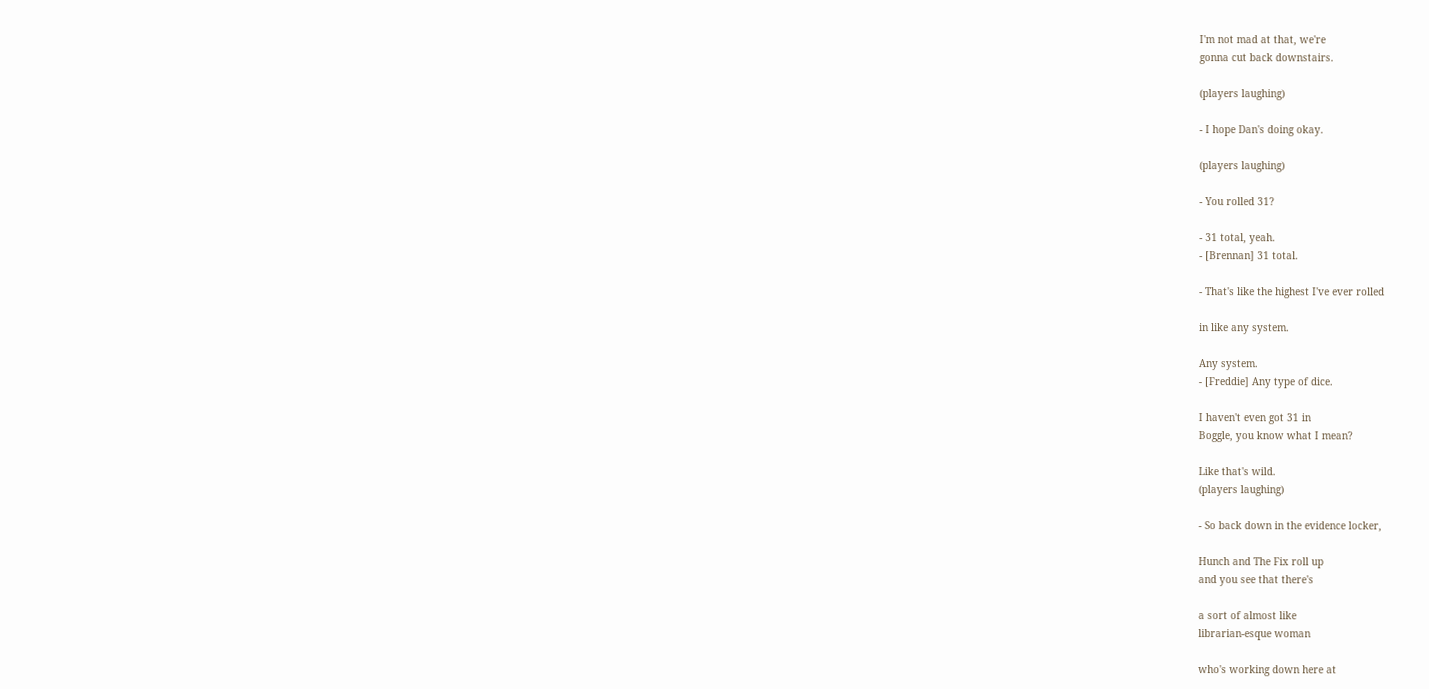I'm not mad at that, we're
gonna cut back downstairs.

(players laughing)

- I hope Dan's doing okay.

(players laughing)

- You rolled 31?

- 31 total, yeah.
- [Brennan] 31 total.

- That's like the highest I've ever rolled

in like any system.

Any system.
- [Freddie] Any type of dice.

I haven't even got 31 in
Boggle, you know what I mean?

Like that's wild.
(players laughing)

- So back down in the evidence locker,

Hunch and The Fix roll up
and you see that there's

a sort of almost like
librarian-esque woman

who's working down here at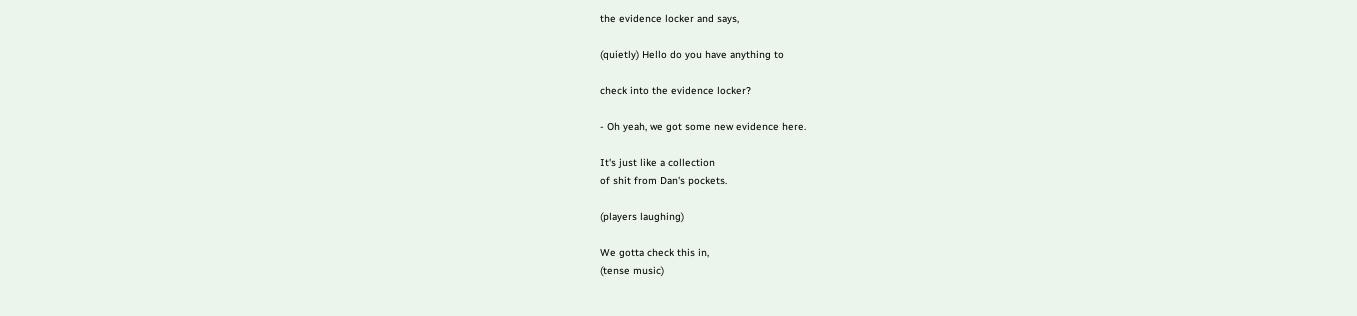the evidence locker and says,

(quietly) Hello do you have anything to

check into the evidence locker?

- Oh yeah, we got some new evidence here.

It's just like a collection
of shit from Dan's pockets.

(players laughing)

We gotta check this in,
(tense music)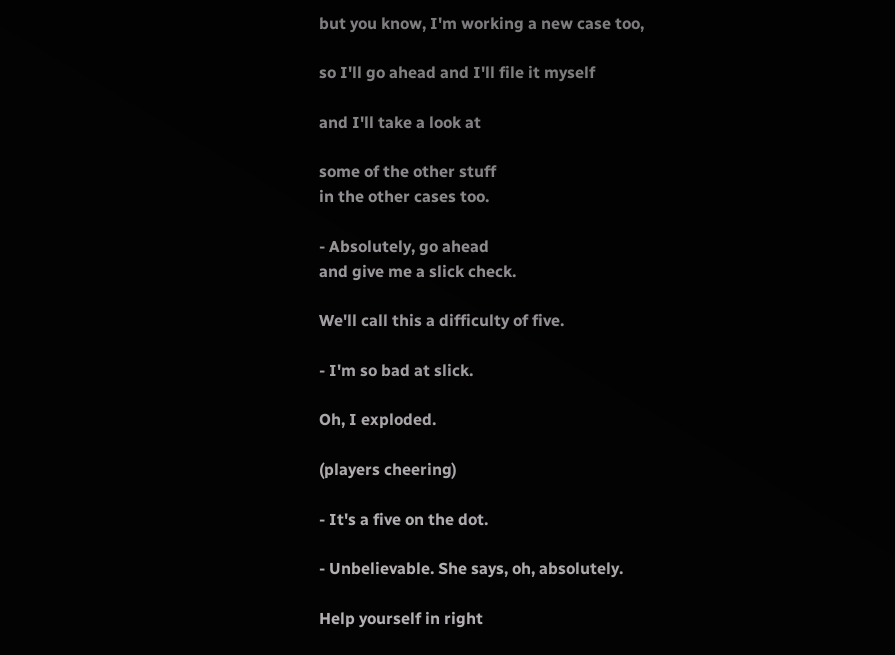but you know, I'm working a new case too,

so I'll go ahead and I'll file it myself

and I'll take a look at

some of the other stuff
in the other cases too.

- Absolutely, go ahead
and give me a slick check.

We'll call this a difficulty of five.

- I'm so bad at slick.

Oh, I exploded.

(players cheering)

- It's a five on the dot.

- Unbelievable. She says, oh, absolutely.

Help yourself in right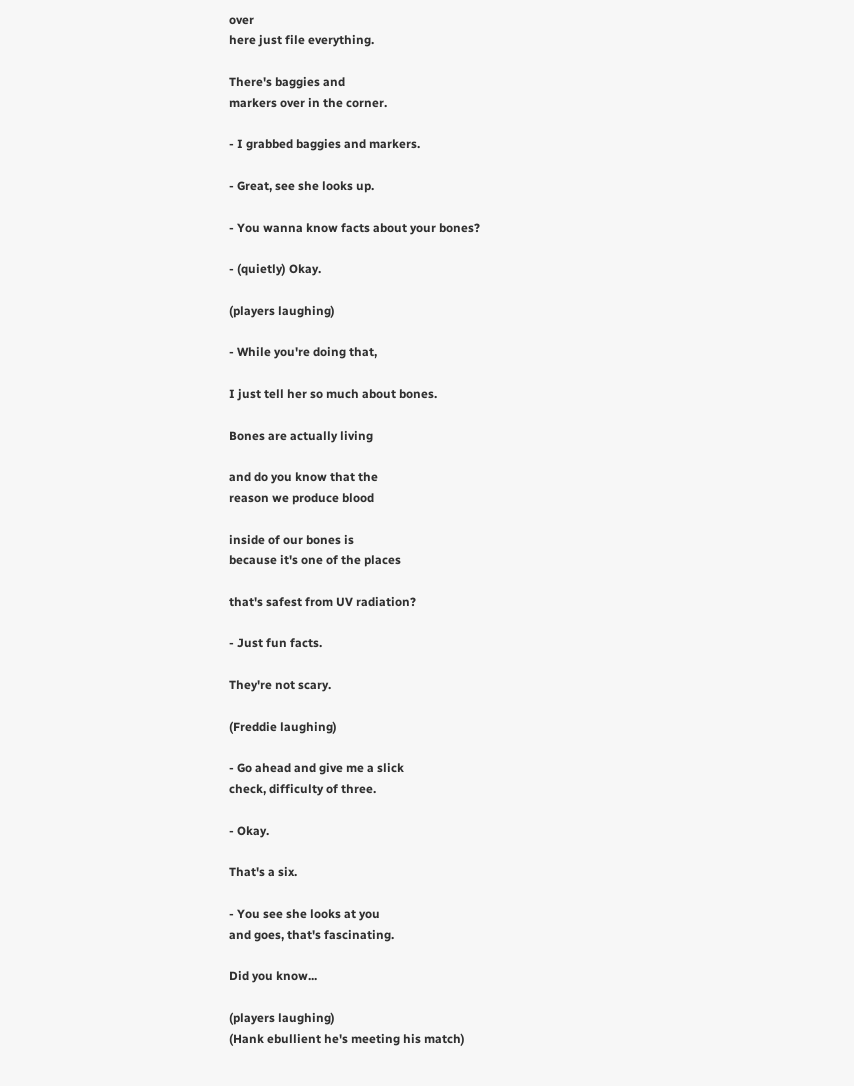over
here just file everything.

There's baggies and
markers over in the corner.

- I grabbed baggies and markers.

- Great, see she looks up.

- You wanna know facts about your bones?

- (quietly) Okay.

(players laughing)

- While you're doing that,

I just tell her so much about bones.

Bones are actually living

and do you know that the
reason we produce blood

inside of our bones is
because it's one of the places

that's safest from UV radiation?

- Just fun facts.

They're not scary.

(Freddie laughing)

- Go ahead and give me a slick
check, difficulty of three.

- Okay.

That's a six.

- You see she looks at you
and goes, that's fascinating.

Did you know...

(players laughing)
(Hank ebullient he's meeting his match)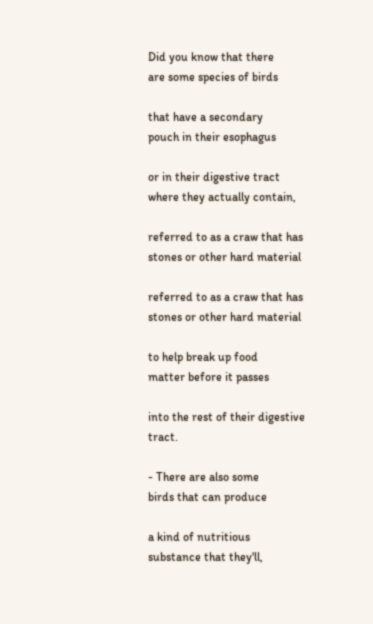Did you know that there
are some species of birds

that have a secondary
pouch in their esophagus

or in their digestive tract
where they actually contain,

referred to as a craw that has
stones or other hard material

referred to as a craw that has
stones or other hard material

to help break up food
matter before it passes

into the rest of their digestive tract.

- There are also some
birds that can produce

a kind of nutritious
substance that they'll,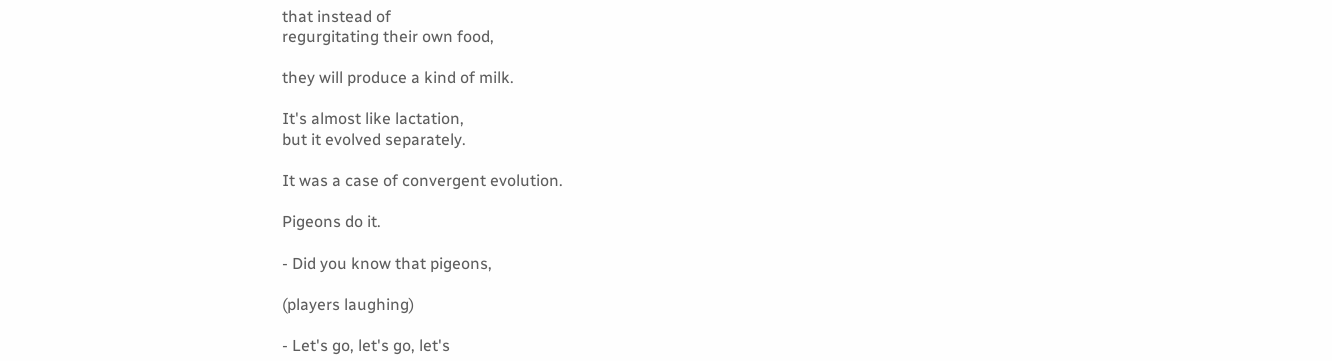that instead of
regurgitating their own food,

they will produce a kind of milk.

It's almost like lactation,
but it evolved separately.

It was a case of convergent evolution.

Pigeons do it.

- Did you know that pigeons,

(players laughing)

- Let's go, let's go, let's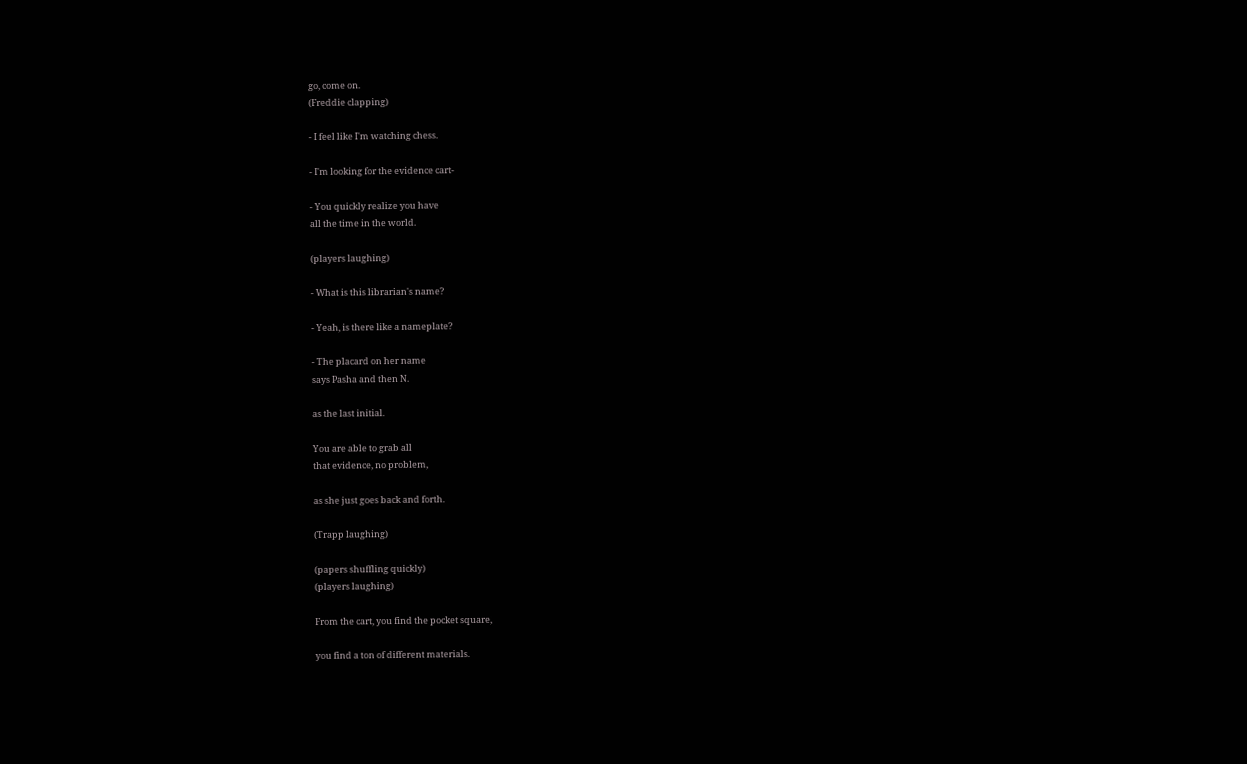go, come on.
(Freddie clapping)

- I feel like I'm watching chess.

- I'm looking for the evidence cart-

- You quickly realize you have
all the time in the world.

(players laughing)

- What is this librarian's name?

- Yeah, is there like a nameplate?

- The placard on her name
says Pasha and then N.

as the last initial.

You are able to grab all
that evidence, no problem,

as she just goes back and forth.

(Trapp laughing)

(papers shuffling quickly)
(players laughing)

From the cart, you find the pocket square,

you find a ton of different materials.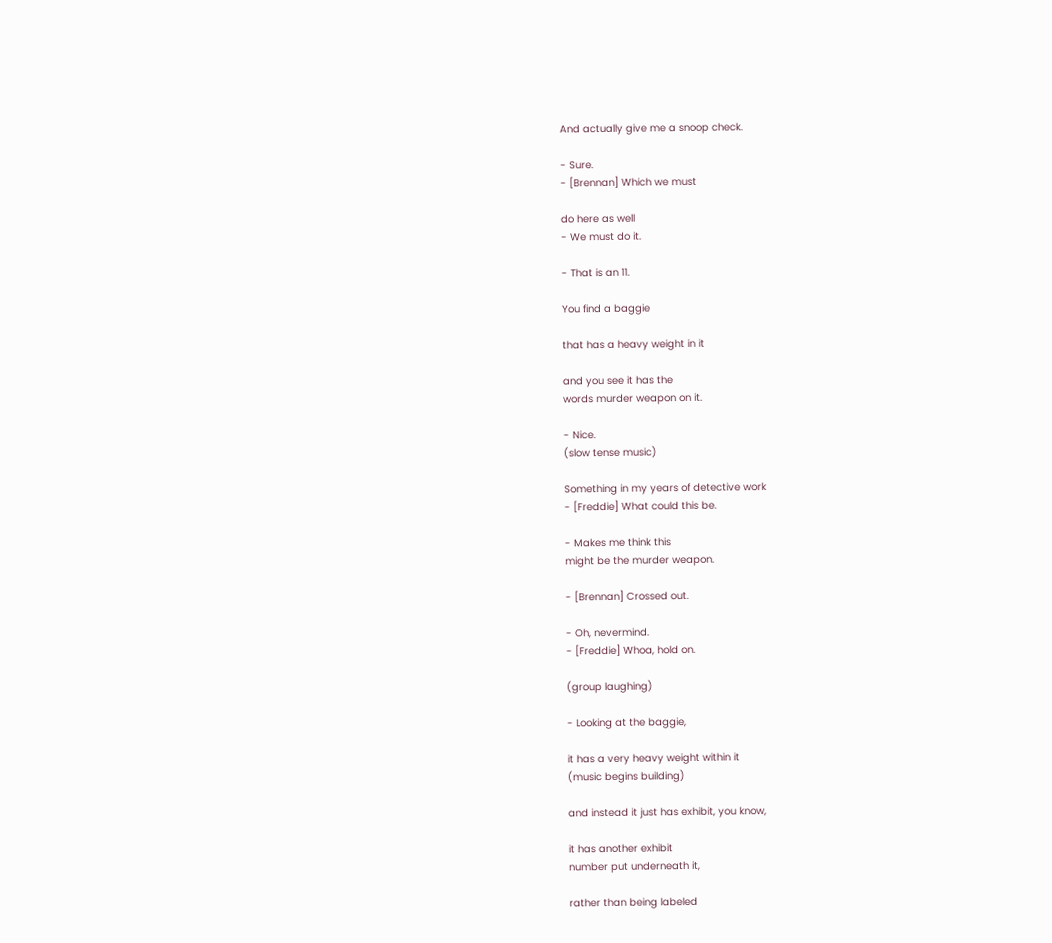And actually give me a snoop check.

- Sure.
- [Brennan] Which we must

do here as well
- We must do it.

- That is an 11.

You find a baggie

that has a heavy weight in it

and you see it has the
words murder weapon on it.

- Nice.
(slow tense music)

Something in my years of detective work
- [Freddie] What could this be.

- Makes me think this
might be the murder weapon.

- [Brennan] Crossed out.

- Oh, nevermind.
- [Freddie] Whoa, hold on.

(group laughing)

- Looking at the baggie,

it has a very heavy weight within it
(music begins building)

and instead it just has exhibit, you know,

it has another exhibit
number put underneath it,

rather than being labeled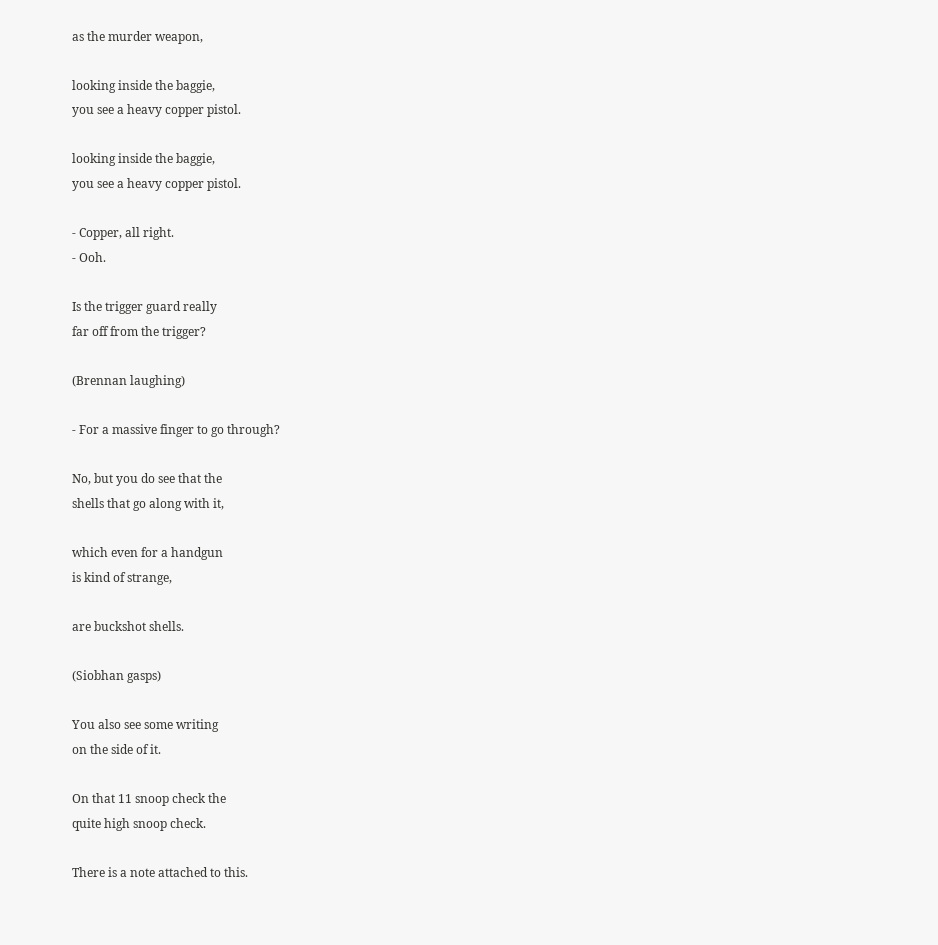as the murder weapon,

looking inside the baggie,
you see a heavy copper pistol.

looking inside the baggie,
you see a heavy copper pistol.

- Copper, all right.
- Ooh.

Is the trigger guard really
far off from the trigger?

(Brennan laughing)

- For a massive finger to go through?

No, but you do see that the
shells that go along with it,

which even for a handgun
is kind of strange,

are buckshot shells.

(Siobhan gasps)

You also see some writing
on the side of it.

On that 11 snoop check the
quite high snoop check.

There is a note attached to this.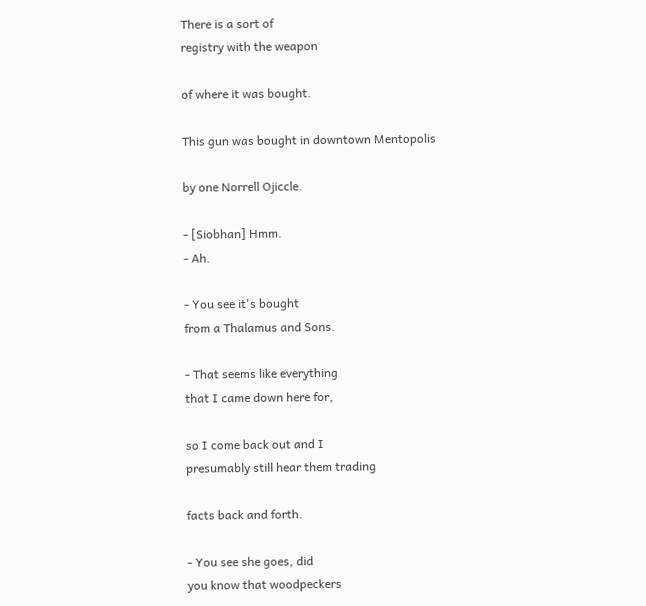There is a sort of
registry with the weapon

of where it was bought.

This gun was bought in downtown Mentopolis

by one Norrell Ojiccle.

- [Siobhan] Hmm.
- Ah.

- You see it's bought
from a Thalamus and Sons.

- That seems like everything
that I came down here for,

so I come back out and I
presumably still hear them trading

facts back and forth.

- You see she goes, did
you know that woodpeckers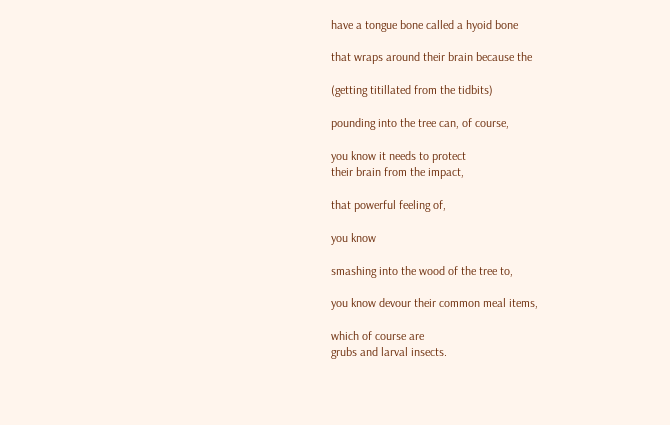have a tongue bone called a hyoid bone

that wraps around their brain because the

(getting titillated from the tidbits)

pounding into the tree can, of course,

you know it needs to protect
their brain from the impact,

that powerful feeling of,

you know

smashing into the wood of the tree to,

you know devour their common meal items,

which of course are
grubs and larval insects.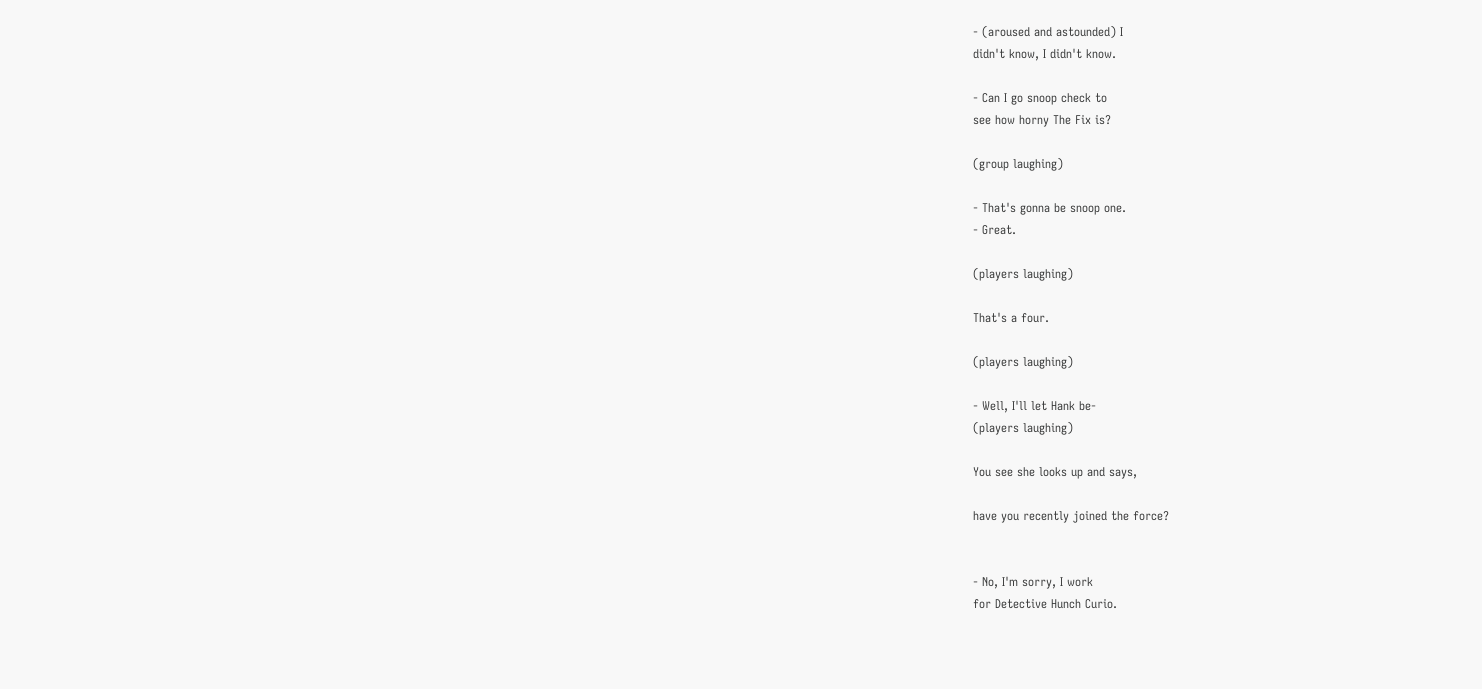- (aroused and astounded) I
didn't know, I didn't know.

- Can I go snoop check to
see how horny The Fix is?

(group laughing)

- That's gonna be snoop one.
- Great.

(players laughing)

That's a four.

(players laughing)

- Well, I'll let Hank be-
(players laughing)

You see she looks up and says,

have you recently joined the force?


- No, I'm sorry, I work
for Detective Hunch Curio.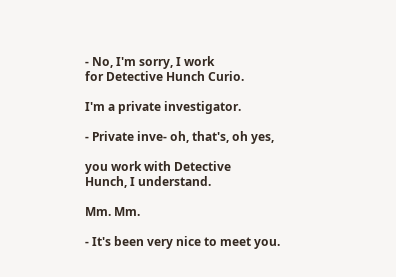- No, I'm sorry, I work
for Detective Hunch Curio.

I'm a private investigator.

- Private inve- oh, that's, oh yes,

you work with Detective
Hunch, I understand.

Mm. Mm.

- It's been very nice to meet you.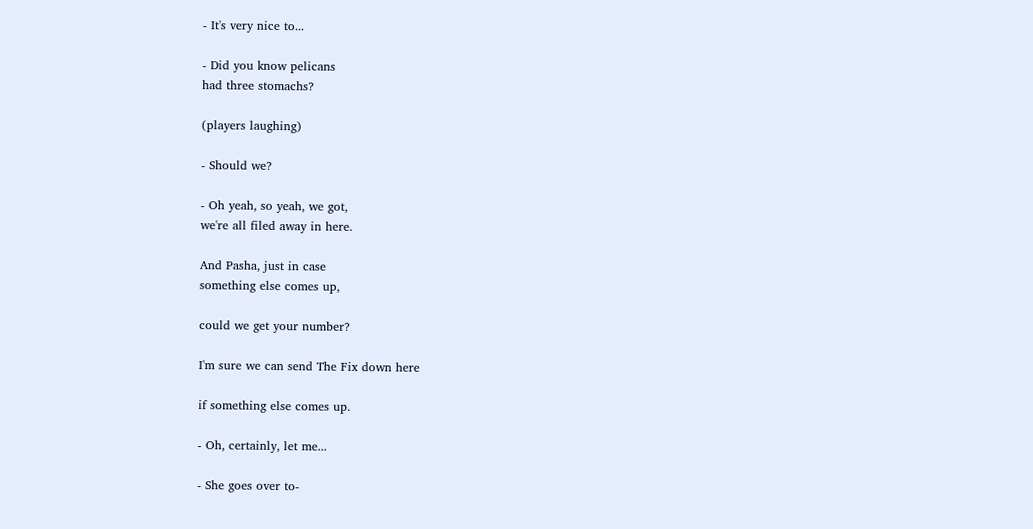- It's very nice to...

- Did you know pelicans
had three stomachs?

(players laughing)

- Should we?

- Oh yeah, so yeah, we got,
we're all filed away in here.

And Pasha, just in case
something else comes up,

could we get your number?

I'm sure we can send The Fix down here

if something else comes up.

- Oh, certainly, let me...

- She goes over to-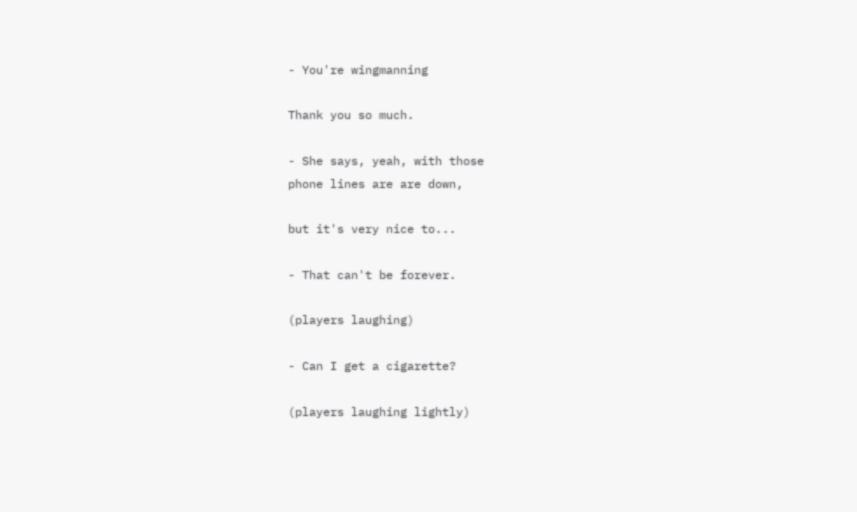- You're wingmanning

Thank you so much.

- She says, yeah, with those
phone lines are are down,

but it's very nice to...

- That can't be forever.

(players laughing)

- Can I get a cigarette?

(players laughing lightly)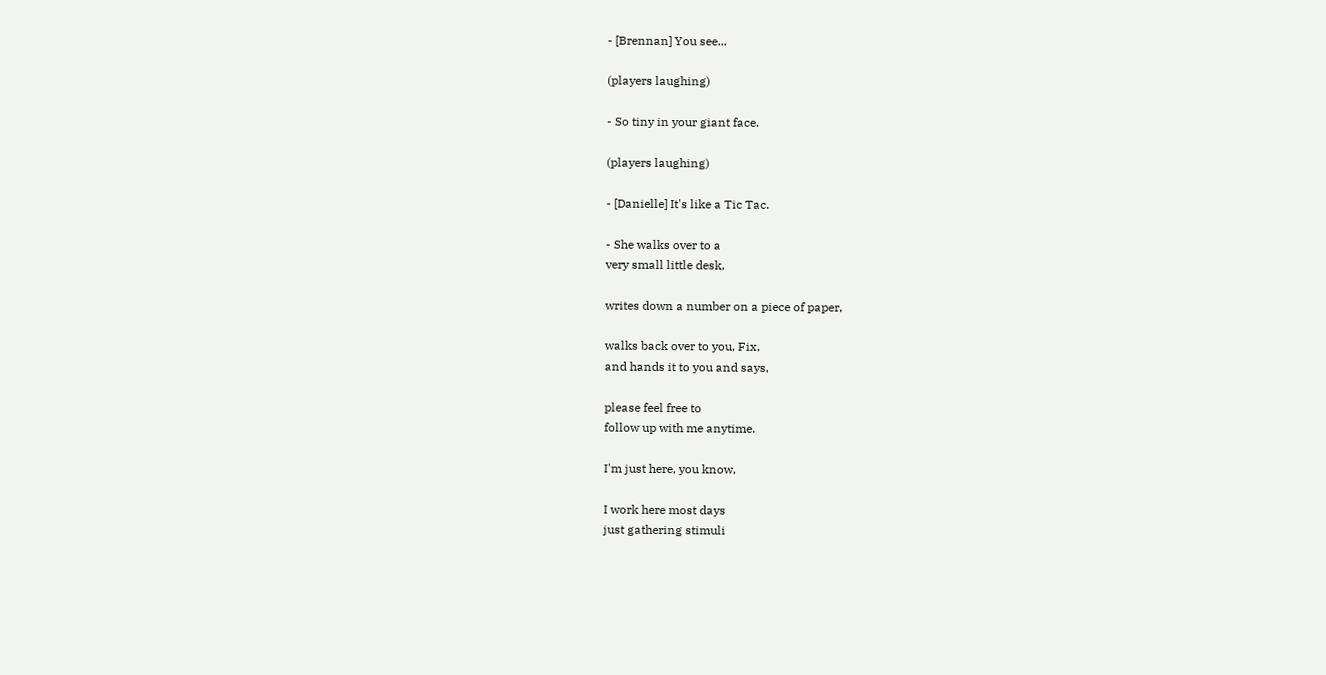- [Brennan] You see...

(players laughing)

- So tiny in your giant face.

(players laughing)

- [Danielle] It's like a Tic Tac.

- She walks over to a
very small little desk,

writes down a number on a piece of paper,

walks back over to you, Fix,
and hands it to you and says,

please feel free to
follow up with me anytime.

I'm just here, you know,

I work here most days
just gathering stimuli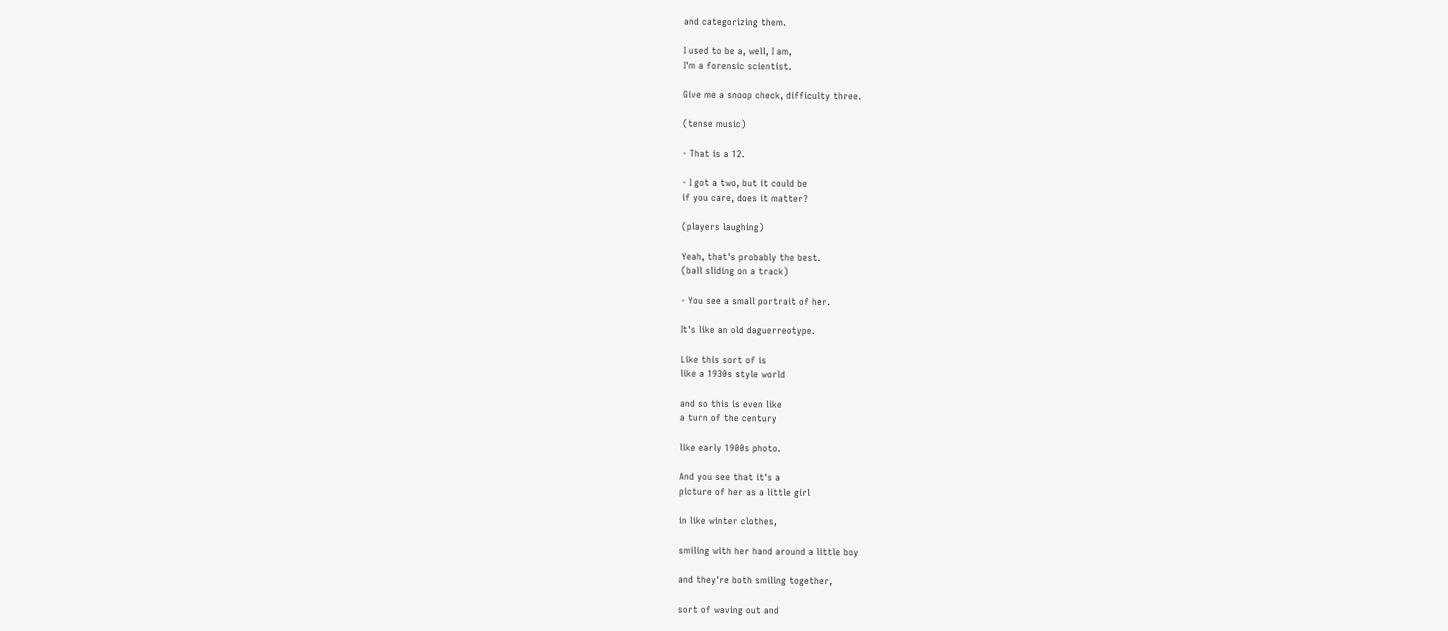and categorizing them.

I used to be a, well, I am,
I'm a forensic scientist.

Give me a snoop check, difficulty three.

(tense music)

- That is a 12.

- I got a two, but it could be
if you care, does it matter?

(players laughing)

Yeah, that's probably the best.
(ball sliding on a track)

- You see a small portrait of her.

It's like an old daguerreotype.

Like this sort of is
like a 1930s style world

and so this is even like
a turn of the century

like early 1900s photo.

And you see that it's a
picture of her as a little girl

in like winter clothes,

smiling with her hand around a little boy

and they're both smiling together,

sort of waving out and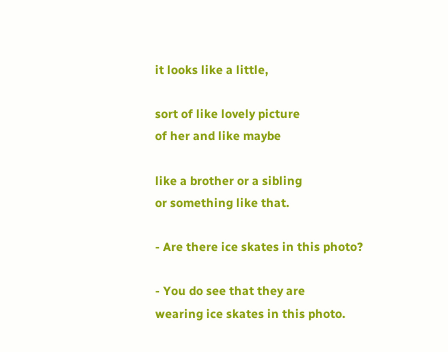it looks like a little,

sort of like lovely picture
of her and like maybe

like a brother or a sibling
or something like that.

- Are there ice skates in this photo?

- You do see that they are
wearing ice skates in this photo.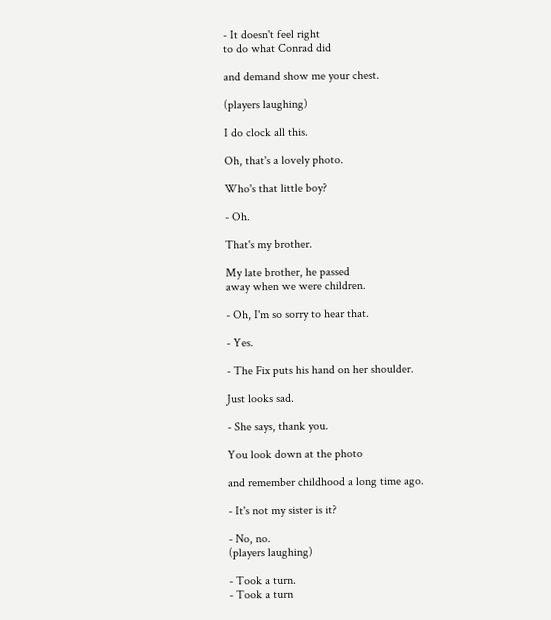- It doesn't feel right
to do what Conrad did

and demand show me your chest.

(players laughing)

I do clock all this.

Oh, that's a lovely photo.

Who's that little boy?

- Oh.

That's my brother.

My late brother, he passed
away when we were children.

- Oh, I'm so sorry to hear that.

- Yes.

- The Fix puts his hand on her shoulder.

Just looks sad.

- She says, thank you.

You look down at the photo

and remember childhood a long time ago.

- It's not my sister is it?

- No, no.
(players laughing)

- Took a turn.
- Took a turn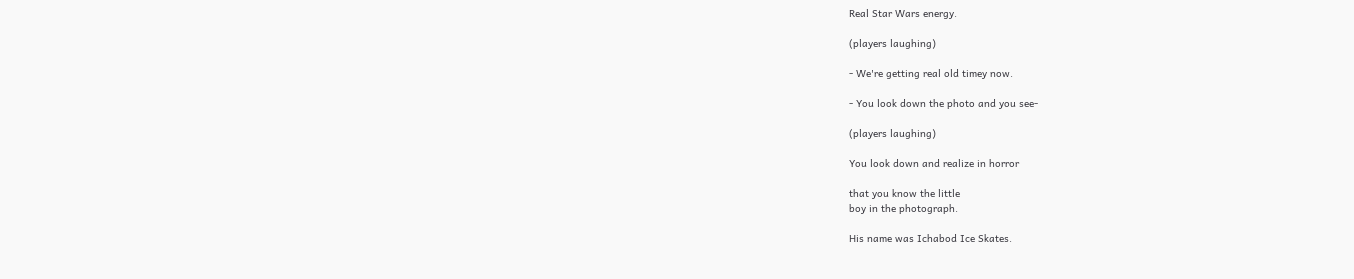Real Star Wars energy.

(players laughing)

- We're getting real old timey now.

- You look down the photo and you see-

(players laughing)

You look down and realize in horror

that you know the little
boy in the photograph.

His name was Ichabod Ice Skates.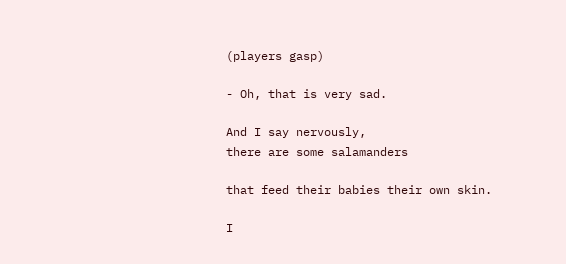(players gasp)

- Oh, that is very sad.

And I say nervously,
there are some salamanders

that feed their babies their own skin.

I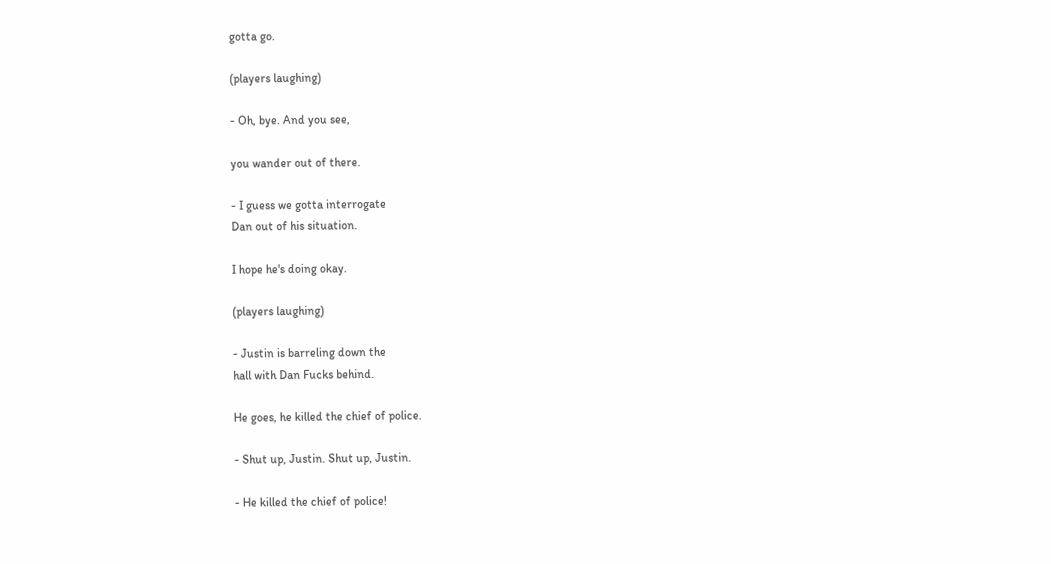gotta go.

(players laughing)

- Oh, bye. And you see,

you wander out of there.

- I guess we gotta interrogate
Dan out of his situation.

I hope he's doing okay.

(players laughing)

- Justin is barreling down the
hall with Dan Fucks behind.

He goes, he killed the chief of police.

- Shut up, Justin. Shut up, Justin.

- He killed the chief of police!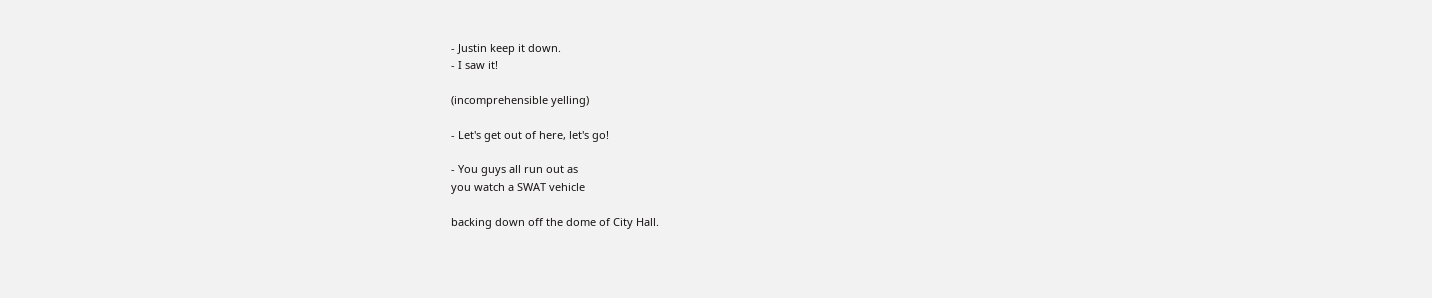- Justin keep it down.
- I saw it!

(incomprehensible yelling)

- Let's get out of here, let's go!

- You guys all run out as
you watch a SWAT vehicle

backing down off the dome of City Hall.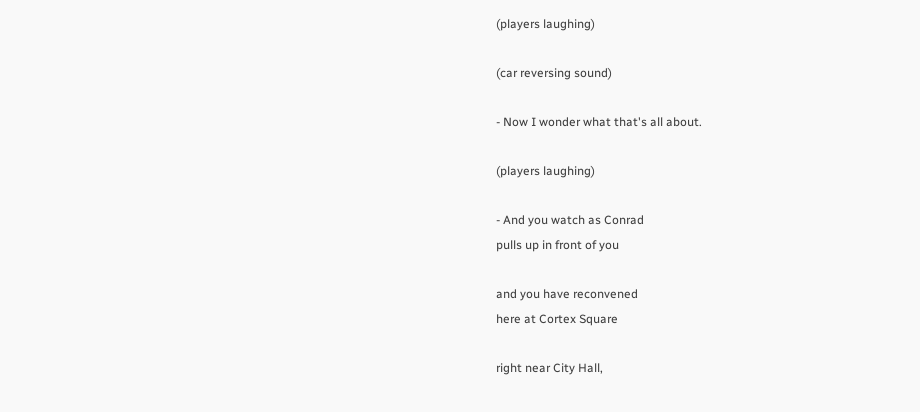(players laughing)

(car reversing sound)

- Now I wonder what that's all about.

(players laughing)

- And you watch as Conrad
pulls up in front of you

and you have reconvened
here at Cortex Square

right near City Hall,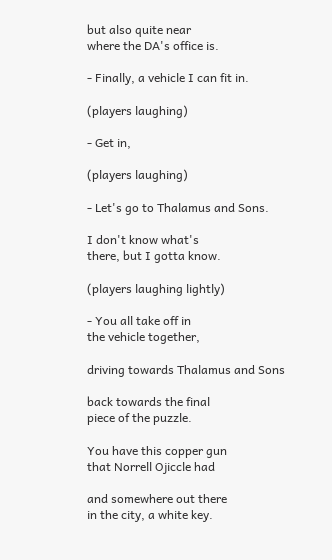but also quite near
where the DA's office is.

- Finally, a vehicle I can fit in.

(players laughing)

- Get in,

(players laughing)

- Let's go to Thalamus and Sons.

I don't know what's
there, but I gotta know.

(players laughing lightly)

- You all take off in
the vehicle together,

driving towards Thalamus and Sons

back towards the final
piece of the puzzle.

You have this copper gun
that Norrell Ojiccle had

and somewhere out there
in the city, a white key.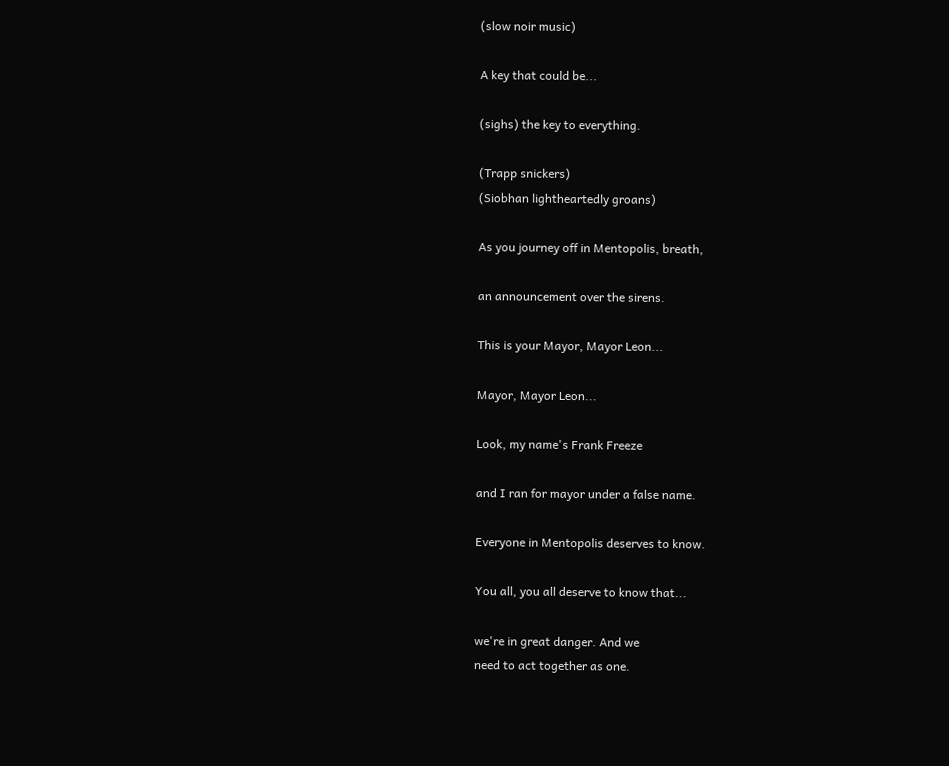(slow noir music)

A key that could be...

(sighs) the key to everything.

(Trapp snickers)
(Siobhan lightheartedly groans)

As you journey off in Mentopolis, breath,

an announcement over the sirens.

This is your Mayor, Mayor Leon...

Mayor, Mayor Leon...

Look, my name's Frank Freeze

and I ran for mayor under a false name.

Everyone in Mentopolis deserves to know.

You all, you all deserve to know that...

we're in great danger. And we
need to act together as one.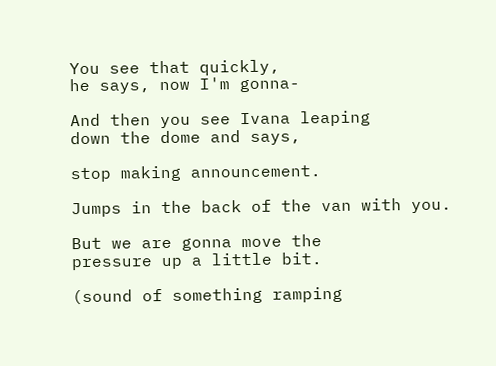You see that quickly,
he says, now I'm gonna-

And then you see Ivana leaping
down the dome and says,

stop making announcement.

Jumps in the back of the van with you.

But we are gonna move the
pressure up a little bit.

(sound of something ramping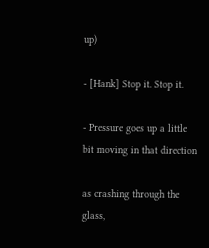up)

- [Hank] Stop it. Stop it.

- Pressure goes up a little
bit moving in that direction

as crashing through the glass,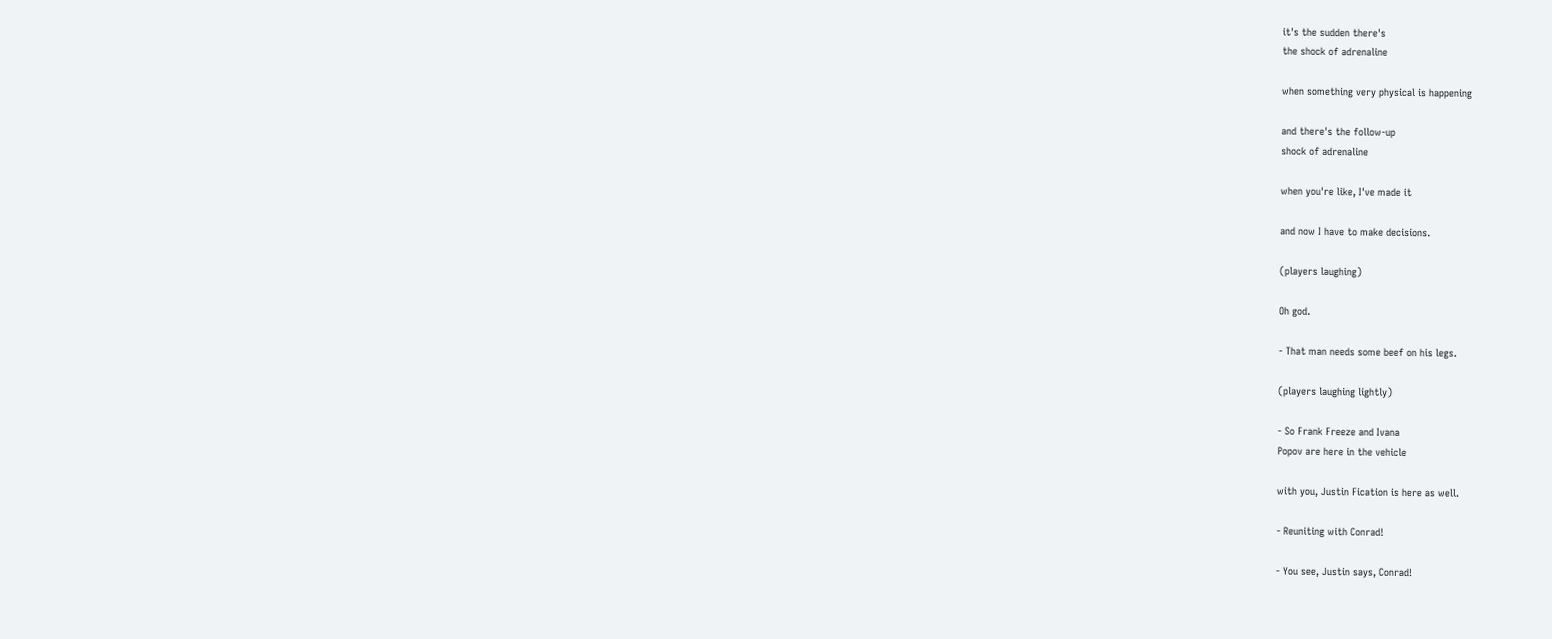it's the sudden there's
the shock of adrenaline

when something very physical is happening

and there's the follow-up
shock of adrenaline

when you're like, I've made it

and now I have to make decisions.

(players laughing)

Oh god.

- That man needs some beef on his legs.

(players laughing lightly)

- So Frank Freeze and Ivana
Popov are here in the vehicle

with you, Justin Fication is here as well.

- Reuniting with Conrad!

- You see, Justin says, Conrad!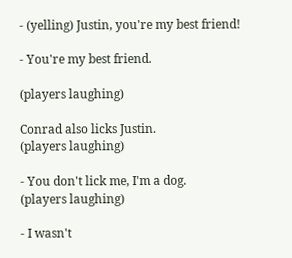- (yelling) Justin, you're my best friend!

- You're my best friend.

(players laughing)

Conrad also licks Justin.
(players laughing)

- You don't lick me, I'm a dog.
(players laughing)

- I wasn't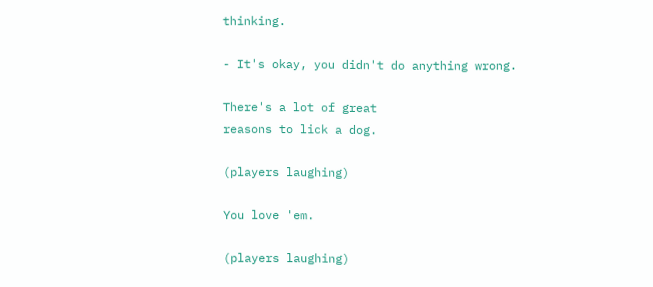thinking.

- It's okay, you didn't do anything wrong.

There's a lot of great
reasons to lick a dog.

(players laughing)

You love 'em.

(players laughing)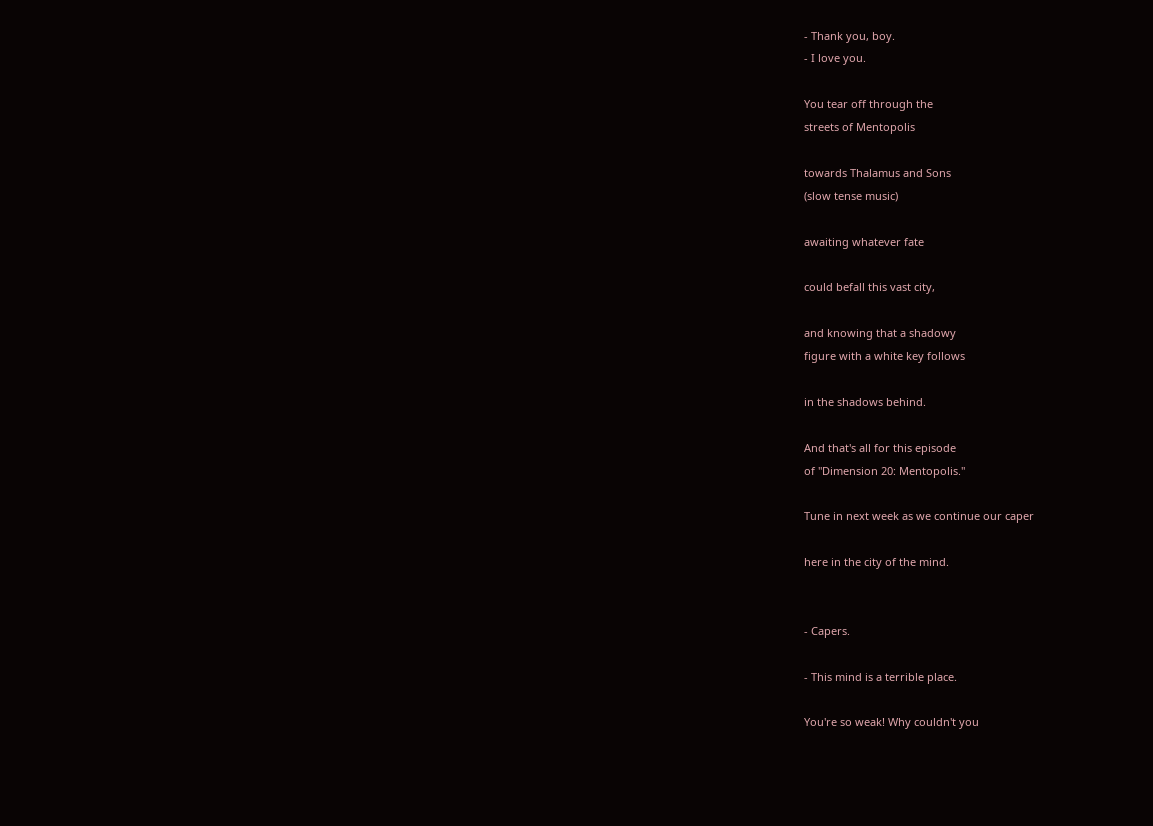- Thank you, boy.
- I love you.

You tear off through the
streets of Mentopolis

towards Thalamus and Sons
(slow tense music)

awaiting whatever fate

could befall this vast city,

and knowing that a shadowy
figure with a white key follows

in the shadows behind.

And that's all for this episode
of "Dimension 20: Mentopolis."

Tune in next week as we continue our caper

here in the city of the mind.


- Capers.

- This mind is a terrible place.

You're so weak! Why couldn't you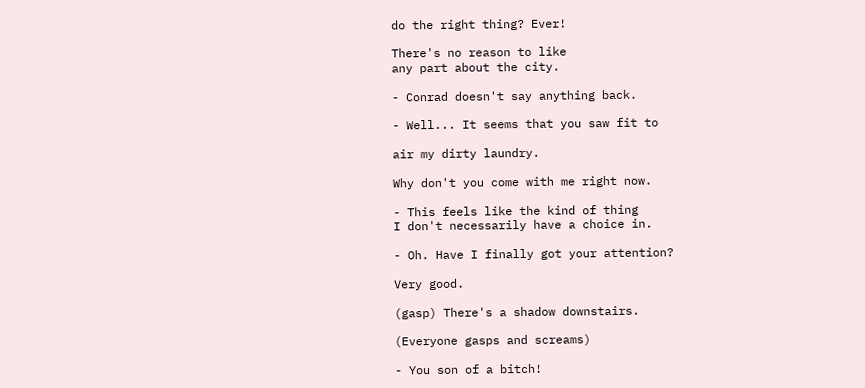do the right thing? Ever!

There's no reason to like
any part about the city.

- Conrad doesn't say anything back.

- Well... It seems that you saw fit to

air my dirty laundry.

Why don't you come with me right now.

- This feels like the kind of thing
I don't necessarily have a choice in.

- Oh. Have I finally got your attention?

Very good.

(gasp) There's a shadow downstairs.

(Everyone gasps and screams)

- You son of a bitch!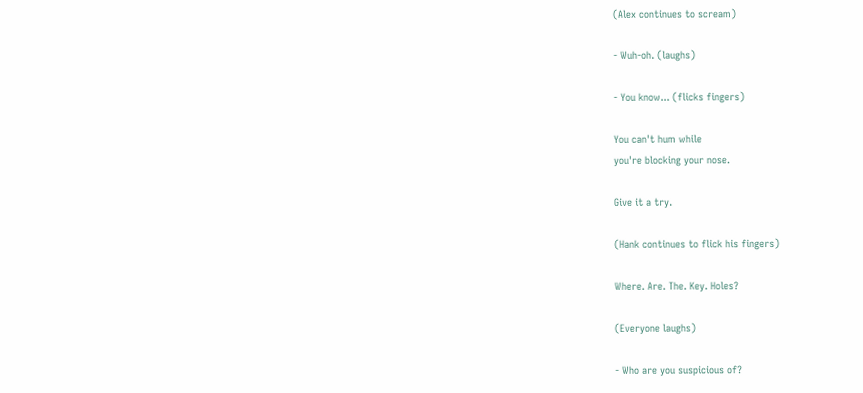(Alex continues to scream)

- Wuh-oh. (laughs)

- You know... (flicks fingers)

You can't hum while
you're blocking your nose.

Give it a try.

(Hank continues to flick his fingers)

Where. Are. The. Key. Holes?

(Everyone laughs)

- Who are you suspicious of?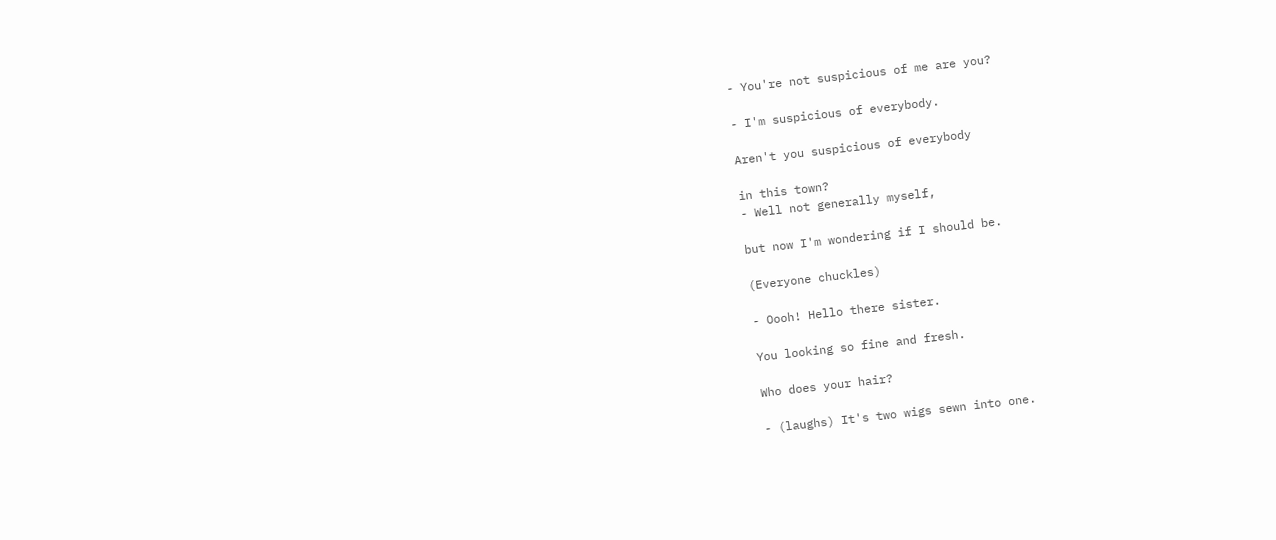- You're not suspicious of me are you?

- I'm suspicious of everybody.

Aren't you suspicious of everybody

in this town?
- Well not generally myself,

but now I'm wondering if I should be.

(Everyone chuckles)

- Oooh! Hello there sister.

You looking so fine and fresh.

Who does your hair?

- (laughs) It's two wigs sewn into one.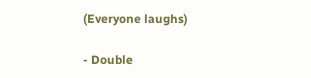(Everyone laughs)

- Double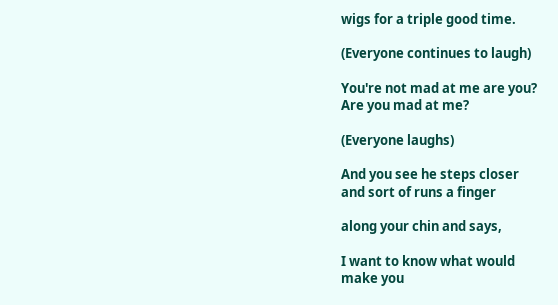wigs for a triple good time.

(Everyone continues to laugh)

You're not mad at me are you?
Are you mad at me?

(Everyone laughs)

And you see he steps closer
and sort of runs a finger

along your chin and says,

I want to know what would
make you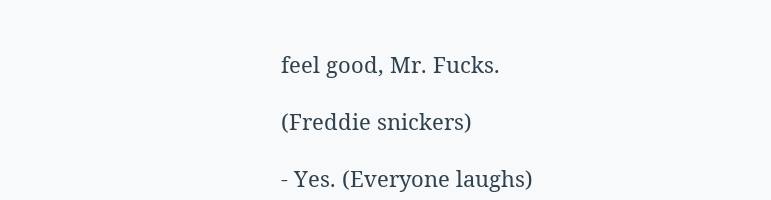feel good, Mr. Fucks.

(Freddie snickers)

- Yes. (Everyone laughs)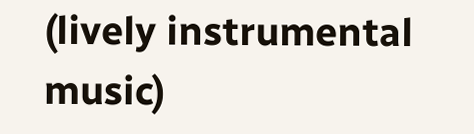(lively instrumental music)